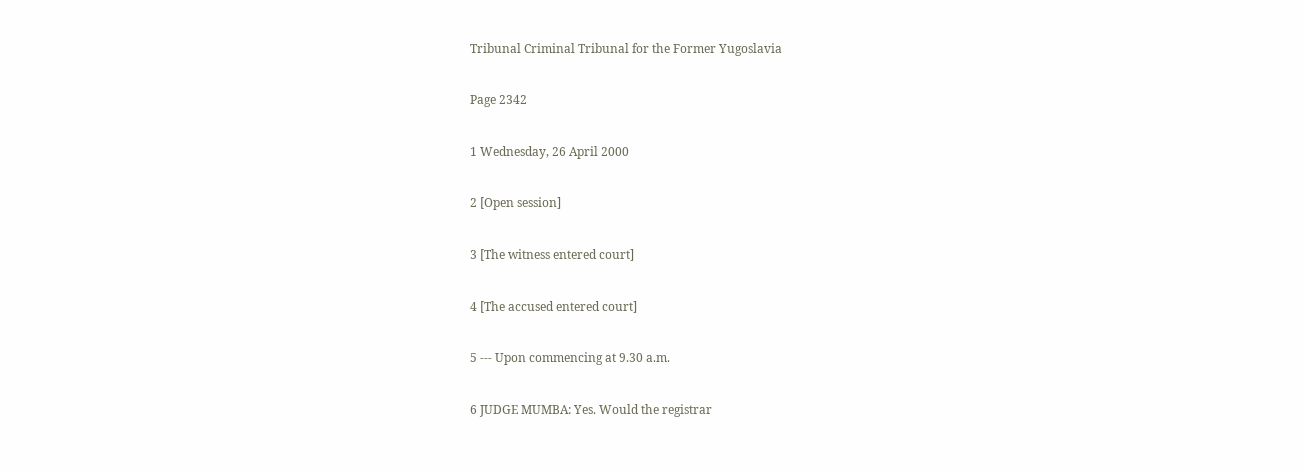Tribunal Criminal Tribunal for the Former Yugoslavia

Page 2342

1 Wednesday, 26 April 2000

2 [Open session]

3 [The witness entered court]

4 [The accused entered court]

5 --- Upon commencing at 9.30 a.m.

6 JUDGE MUMBA: Yes. Would the registrar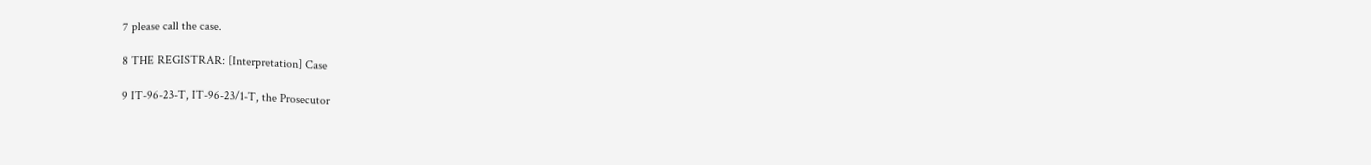7 please call the case.

8 THE REGISTRAR: [Interpretation] Case

9 IT-96-23-T, IT-96-23/1-T, the Prosecutor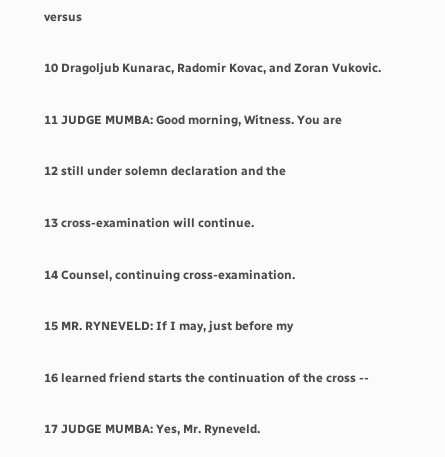versus

10 Dragoljub Kunarac, Radomir Kovac, and Zoran Vukovic.

11 JUDGE MUMBA: Good morning, Witness. You are

12 still under solemn declaration and the

13 cross-examination will continue.

14 Counsel, continuing cross-examination.

15 MR. RYNEVELD: If I may, just before my

16 learned friend starts the continuation of the cross --

17 JUDGE MUMBA: Yes, Mr. Ryneveld.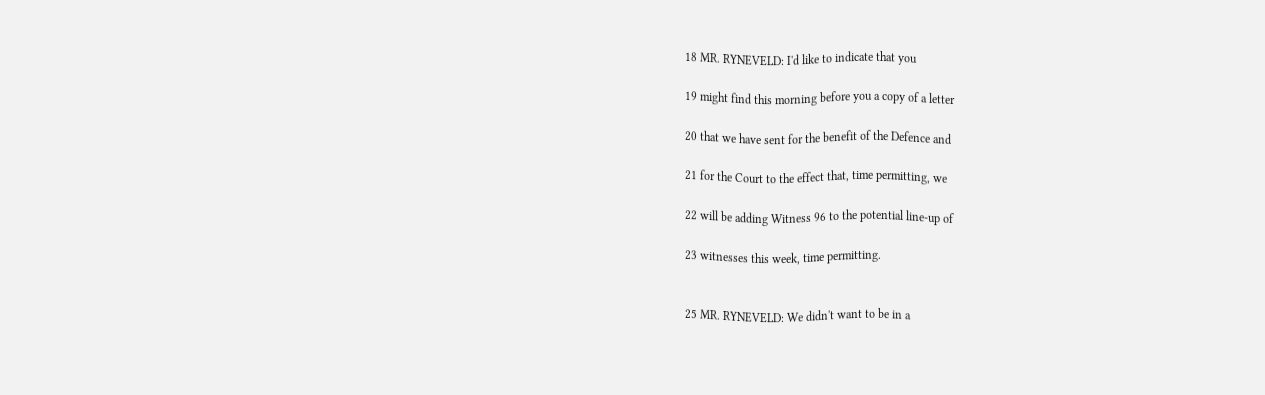18 MR. RYNEVELD: I'd like to indicate that you

19 might find this morning before you a copy of a letter

20 that we have sent for the benefit of the Defence and

21 for the Court to the effect that, time permitting, we

22 will be adding Witness 96 to the potential line-up of

23 witnesses this week, time permitting.


25 MR. RYNEVELD: We didn't want to be in a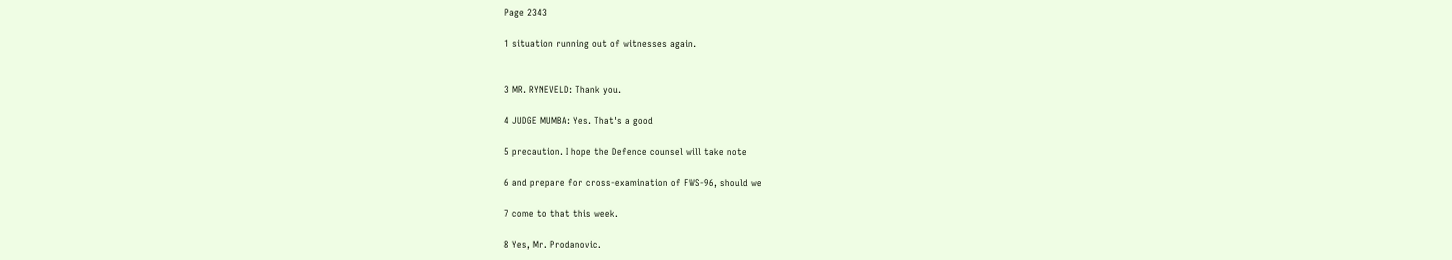Page 2343

1 situation running out of witnesses again.


3 MR. RYNEVELD: Thank you.

4 JUDGE MUMBA: Yes. That's a good

5 precaution. I hope the Defence counsel will take note

6 and prepare for cross-examination of FWS-96, should we

7 come to that this week.

8 Yes, Mr. Prodanovic.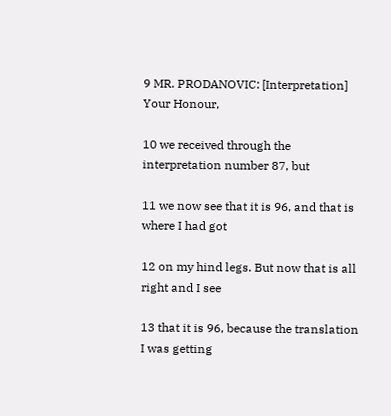9 MR. PRODANOVIC: [Interpretation] Your Honour,

10 we received through the interpretation number 87, but

11 we now see that it is 96, and that is where I had got

12 on my hind legs. But now that is all right and I see

13 that it is 96, because the translation I was getting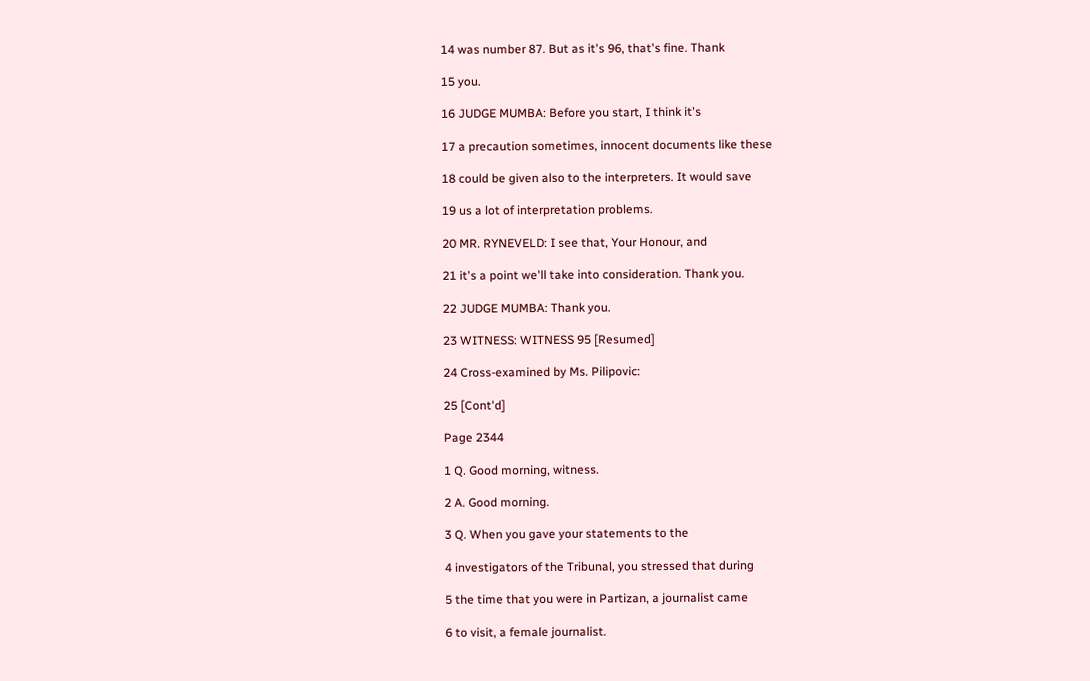14 was number 87. But as it's 96, that's fine. Thank

15 you.

16 JUDGE MUMBA: Before you start, I think it's

17 a precaution sometimes, innocent documents like these

18 could be given also to the interpreters. It would save

19 us a lot of interpretation problems.

20 MR. RYNEVELD: I see that, Your Honour, and

21 it's a point we'll take into consideration. Thank you.

22 JUDGE MUMBA: Thank you.

23 WITNESS: WITNESS 95 [Resumed]

24 Cross-examined by Ms. Pilipovic:

25 [Cont'd]

Page 2344

1 Q. Good morning, witness.

2 A. Good morning.

3 Q. When you gave your statements to the

4 investigators of the Tribunal, you stressed that during

5 the time that you were in Partizan, a journalist came

6 to visit, a female journalist.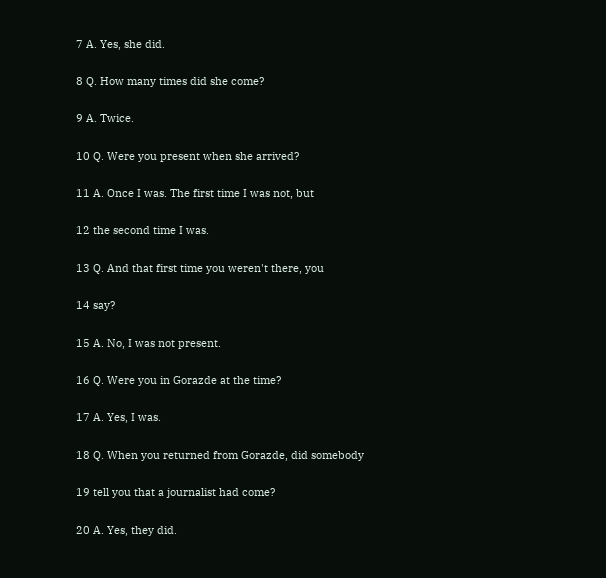7 A. Yes, she did.

8 Q. How many times did she come?

9 A. Twice.

10 Q. Were you present when she arrived?

11 A. Once I was. The first time I was not, but

12 the second time I was.

13 Q. And that first time you weren't there, you

14 say?

15 A. No, I was not present.

16 Q. Were you in Gorazde at the time?

17 A. Yes, I was.

18 Q. When you returned from Gorazde, did somebody

19 tell you that a journalist had come?

20 A. Yes, they did.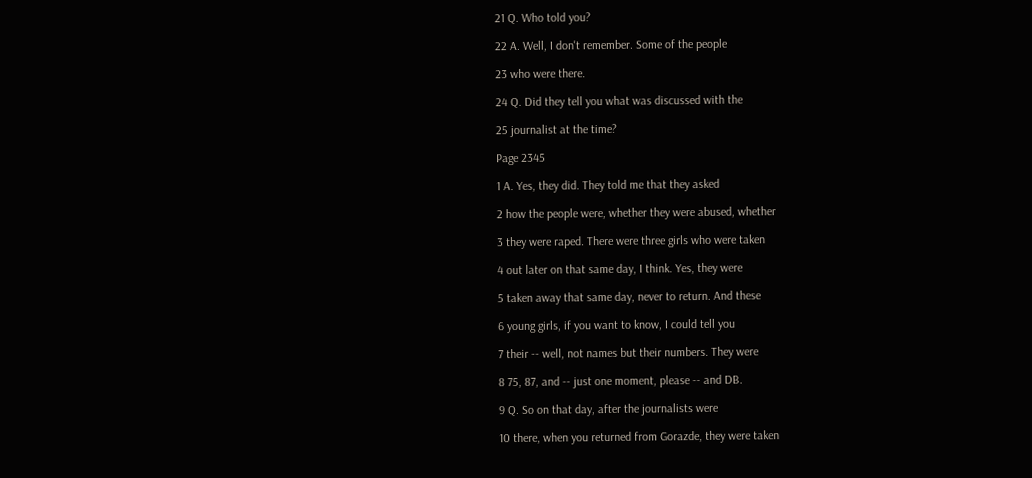21 Q. Who told you?

22 A. Well, I don't remember. Some of the people

23 who were there.

24 Q. Did they tell you what was discussed with the

25 journalist at the time?

Page 2345

1 A. Yes, they did. They told me that they asked

2 how the people were, whether they were abused, whether

3 they were raped. There were three girls who were taken

4 out later on that same day, I think. Yes, they were

5 taken away that same day, never to return. And these

6 young girls, if you want to know, I could tell you

7 their -- well, not names but their numbers. They were

8 75, 87, and -- just one moment, please -- and DB.

9 Q. So on that day, after the journalists were

10 there, when you returned from Gorazde, they were taken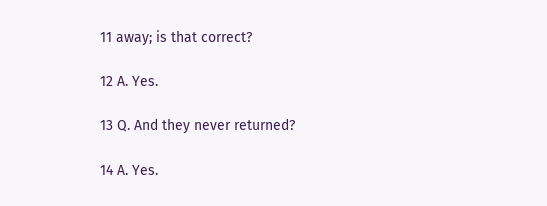11 away; is that correct?

12 A. Yes.

13 Q. And they never returned?

14 A. Yes.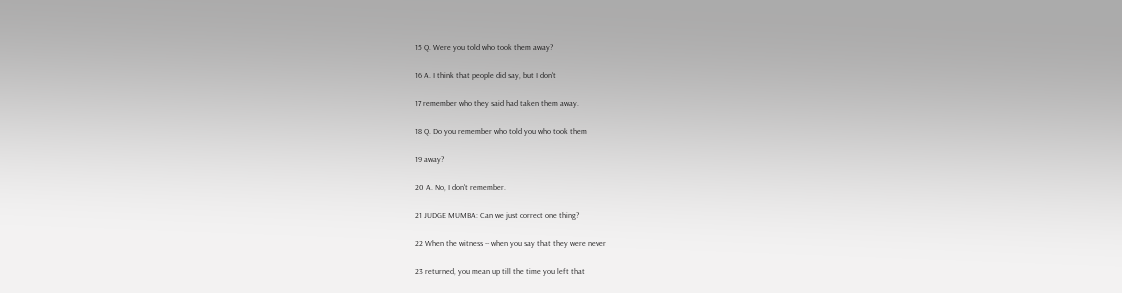15 Q. Were you told who took them away?

16 A. I think that people did say, but I don't

17 remember who they said had taken them away.

18 Q. Do you remember who told you who took them

19 away?

20 A. No, I don't remember.

21 JUDGE MUMBA: Can we just correct one thing?

22 When the witness -- when you say that they were never

23 returned, you mean up till the time you left that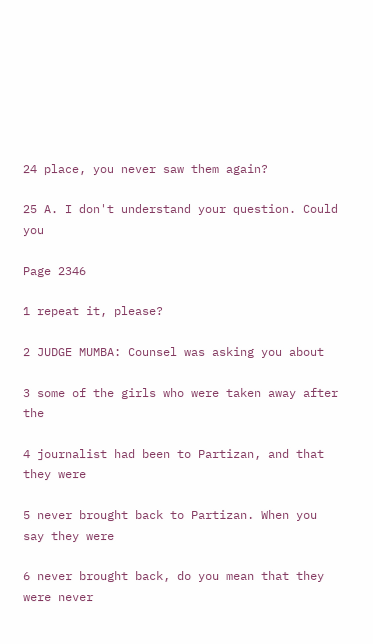24 place, you never saw them again?

25 A. I don't understand your question. Could you

Page 2346

1 repeat it, please?

2 JUDGE MUMBA: Counsel was asking you about

3 some of the girls who were taken away after the

4 journalist had been to Partizan, and that they were

5 never brought back to Partizan. When you say they were

6 never brought back, do you mean that they were never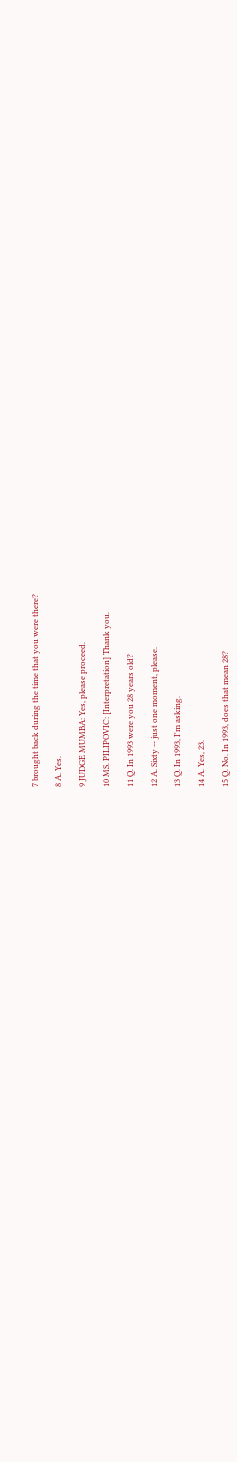7 brought back during the time that you were there?

8 A. Yes.

9 JUDGE MUMBA: Yes, please proceed.

10 MS. PILIPOVIC: [Interpretation] Thank you.

11 Q. In 1993 were you 28 years old?

12 A. Sixty -- just one moment, please.

13 Q. In 1993, I'm asking.

14 A. Yes, 23.

15 Q. No. In 1993, does that mean 28?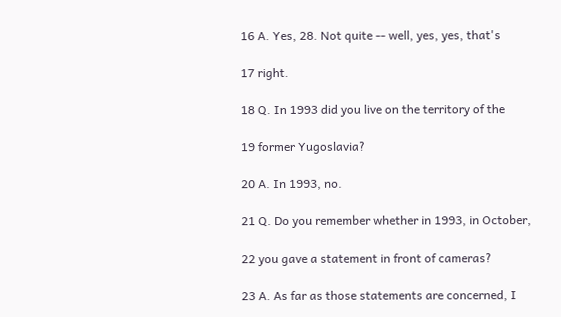16 A. Yes, 28. Not quite -- well, yes, yes, that's

17 right.

18 Q. In 1993 did you live on the territory of the

19 former Yugoslavia?

20 A. In 1993, no.

21 Q. Do you remember whether in 1993, in October,

22 you gave a statement in front of cameras?

23 A. As far as those statements are concerned, I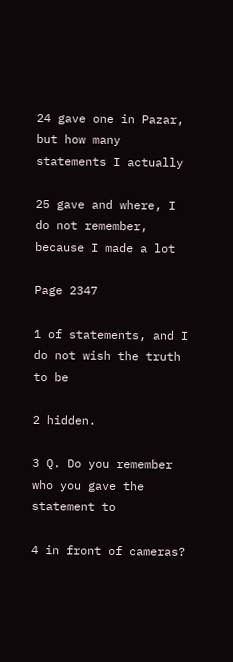24 gave one in Pazar, but how many statements I actually

25 gave and where, I do not remember, because I made a lot

Page 2347

1 of statements, and I do not wish the truth to be

2 hidden.

3 Q. Do you remember who you gave the statement to

4 in front of cameras?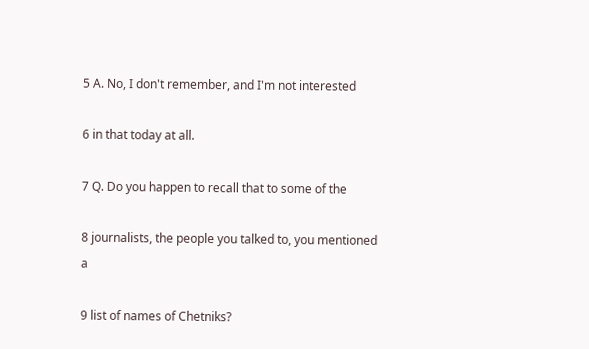5 A. No, I don't remember, and I'm not interested

6 in that today at all.

7 Q. Do you happen to recall that to some of the

8 journalists, the people you talked to, you mentioned a

9 list of names of Chetniks?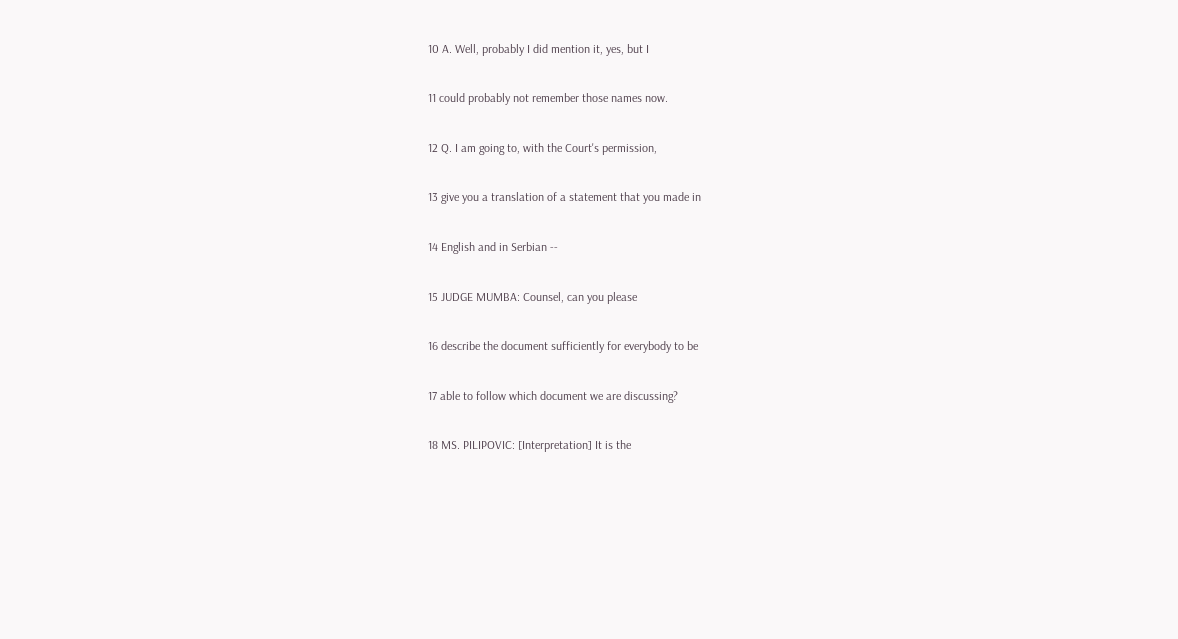10 A. Well, probably I did mention it, yes, but I

11 could probably not remember those names now.

12 Q. I am going to, with the Court's permission,

13 give you a translation of a statement that you made in

14 English and in Serbian --

15 JUDGE MUMBA: Counsel, can you please

16 describe the document sufficiently for everybody to be

17 able to follow which document we are discussing?

18 MS. PILIPOVIC: [Interpretation] It is the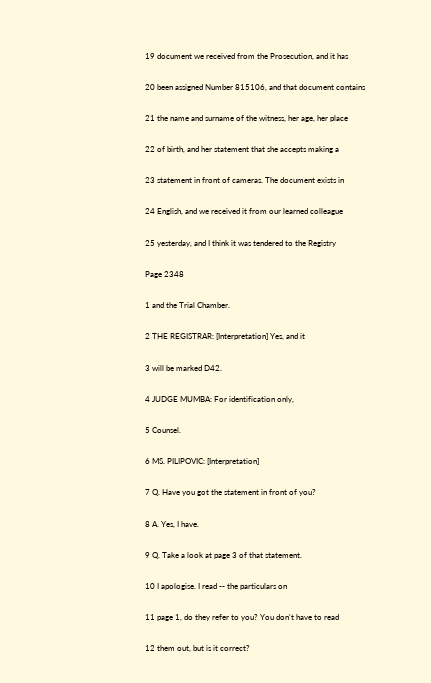19 document we received from the Prosecution, and it has

20 been assigned Number 815106, and that document contains

21 the name and surname of the witness, her age, her place

22 of birth, and her statement that she accepts making a

23 statement in front of cameras. The document exists in

24 English, and we received it from our learned colleague

25 yesterday, and I think it was tendered to the Registry

Page 2348

1 and the Trial Chamber.

2 THE REGISTRAR: [Interpretation] Yes, and it

3 will be marked D42.

4 JUDGE MUMBA: For identification only,

5 Counsel.

6 MS. PILIPOVIC: [Interpretation]

7 Q. Have you got the statement in front of you?

8 A. Yes, I have.

9 Q. Take a look at page 3 of that statement.

10 I apologise. I read -- the particulars on

11 page 1, do they refer to you? You don't have to read

12 them out, but is it correct?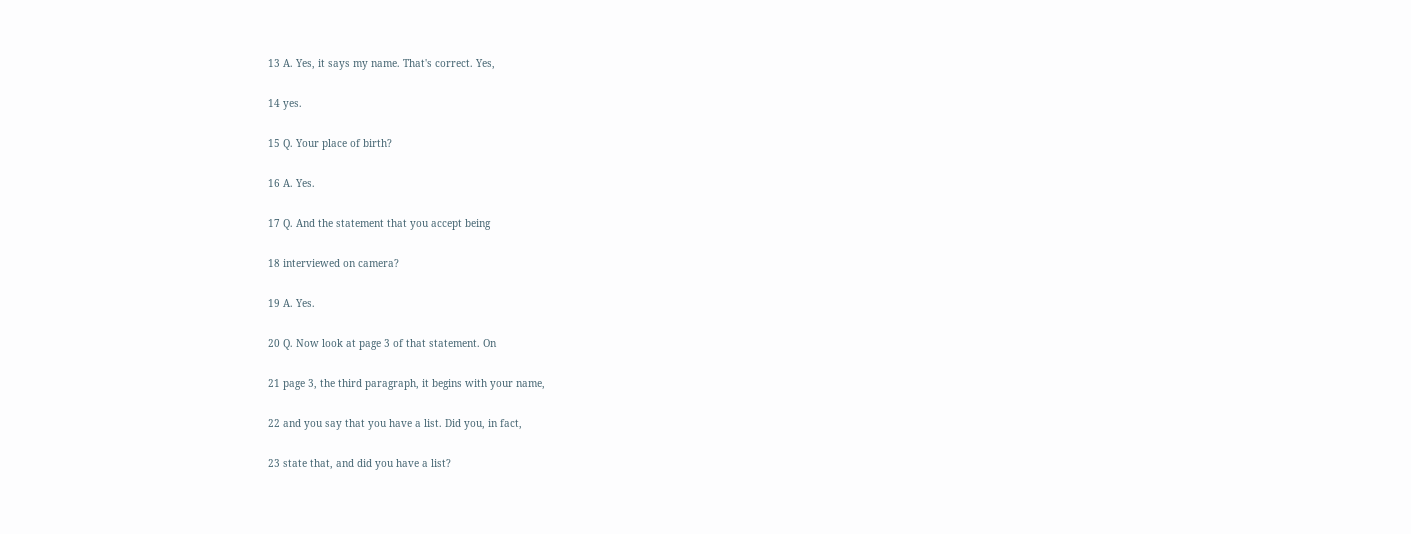13 A. Yes, it says my name. That's correct. Yes,

14 yes.

15 Q. Your place of birth?

16 A. Yes.

17 Q. And the statement that you accept being

18 interviewed on camera?

19 A. Yes.

20 Q. Now look at page 3 of that statement. On

21 page 3, the third paragraph, it begins with your name,

22 and you say that you have a list. Did you, in fact,

23 state that, and did you have a list?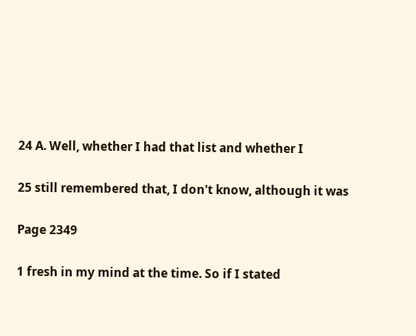24 A. Well, whether I had that list and whether I

25 still remembered that, I don't know, although it was

Page 2349

1 fresh in my mind at the time. So if I stated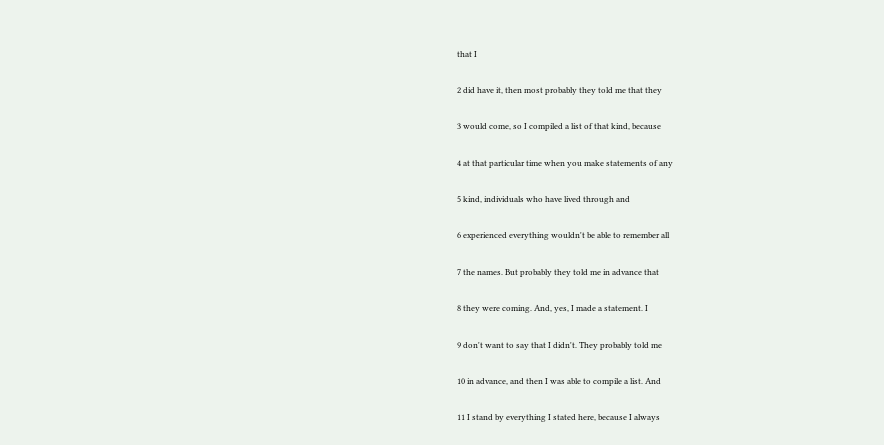that I

2 did have it, then most probably they told me that they

3 would come, so I compiled a list of that kind, because

4 at that particular time when you make statements of any

5 kind, individuals who have lived through and

6 experienced everything wouldn't be able to remember all

7 the names. But probably they told me in advance that

8 they were coming. And, yes, I made a statement. I

9 don't want to say that I didn't. They probably told me

10 in advance, and then I was able to compile a list. And

11 I stand by everything I stated here, because I always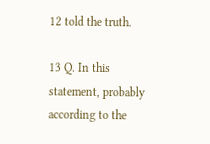12 told the truth.

13 Q. In this statement, probably according to the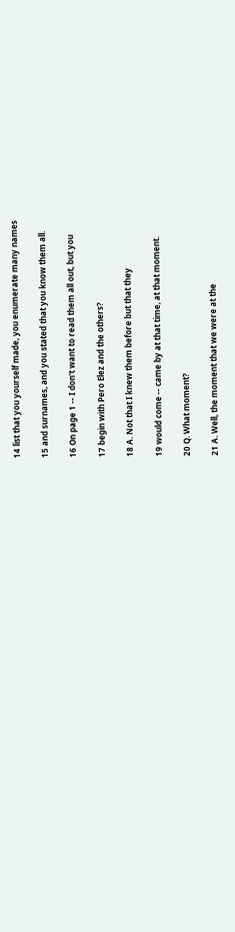14 list that you yourself made, you enumerate many names

15 and surnames, and you stated that you know them all.

16 On page 1 -- I don't want to read them all out, but you

17 begin with Pero Elez and the others?

18 A. Not that I knew them before but that they

19 would come -- came by at that time, at that moment.

20 Q. What moment?

21 A. Well, the moment that we were at the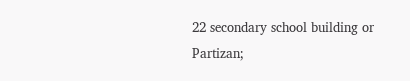22 secondary school building or Partizan;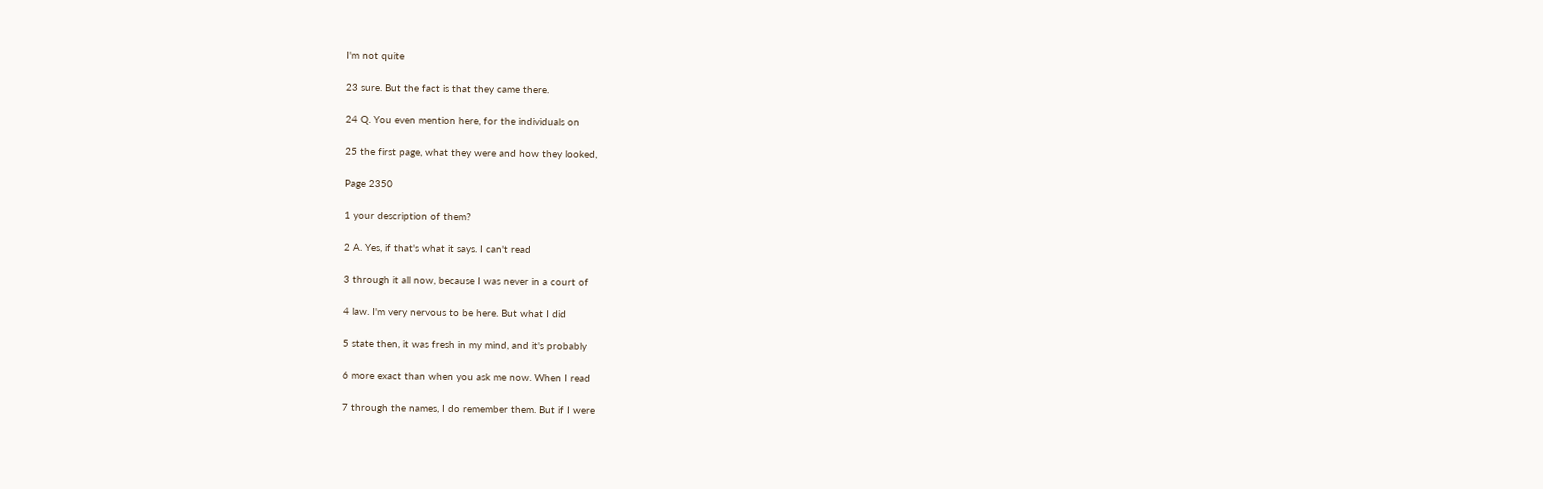I'm not quite

23 sure. But the fact is that they came there.

24 Q. You even mention here, for the individuals on

25 the first page, what they were and how they looked,

Page 2350

1 your description of them?

2 A. Yes, if that's what it says. I can't read

3 through it all now, because I was never in a court of

4 law. I'm very nervous to be here. But what I did

5 state then, it was fresh in my mind, and it's probably

6 more exact than when you ask me now. When I read

7 through the names, I do remember them. But if I were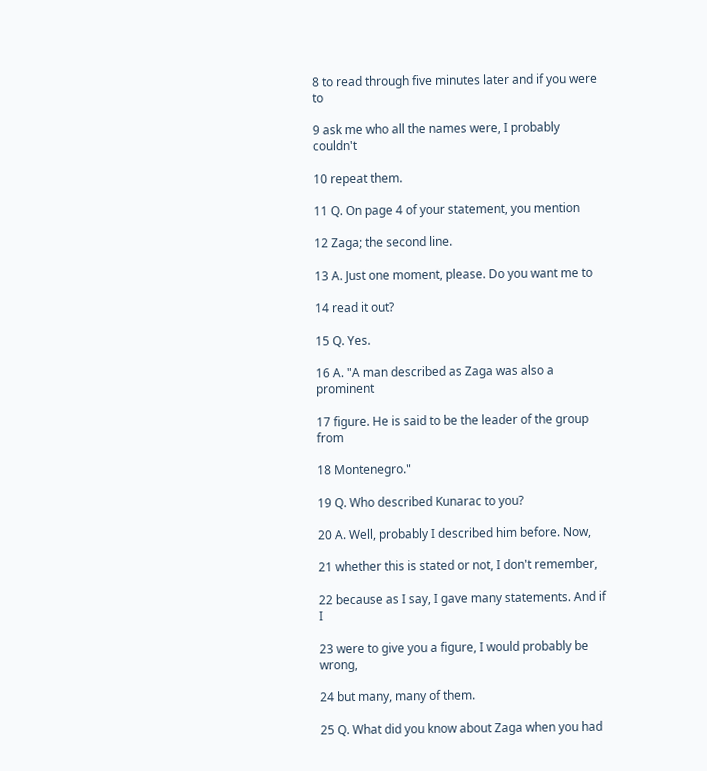8 to read through five minutes later and if you were to

9 ask me who all the names were, I probably couldn't

10 repeat them.

11 Q. On page 4 of your statement, you mention

12 Zaga; the second line.

13 A. Just one moment, please. Do you want me to

14 read it out?

15 Q. Yes.

16 A. "A man described as Zaga was also a prominent

17 figure. He is said to be the leader of the group from

18 Montenegro."

19 Q. Who described Kunarac to you?

20 A. Well, probably I described him before. Now,

21 whether this is stated or not, I don't remember,

22 because as I say, I gave many statements. And if I

23 were to give you a figure, I would probably be wrong,

24 but many, many of them.

25 Q. What did you know about Zaga when you had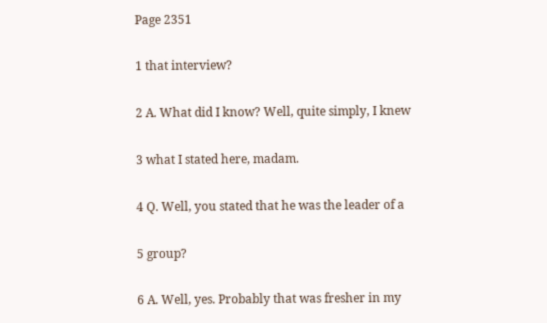Page 2351

1 that interview?

2 A. What did I know? Well, quite simply, I knew

3 what I stated here, madam.

4 Q. Well, you stated that he was the leader of a

5 group?

6 A. Well, yes. Probably that was fresher in my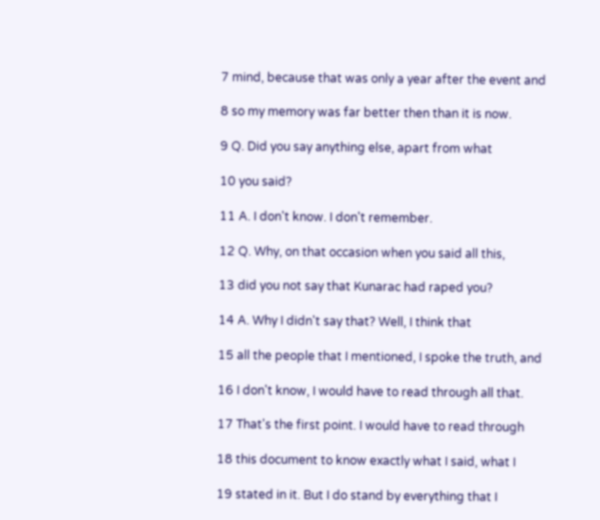7 mind, because that was only a year after the event and

8 so my memory was far better then than it is now.

9 Q. Did you say anything else, apart from what

10 you said?

11 A. I don't know. I don't remember.

12 Q. Why, on that occasion when you said all this,

13 did you not say that Kunarac had raped you?

14 A. Why I didn't say that? Well, I think that

15 all the people that I mentioned, I spoke the truth, and

16 I don't know, I would have to read through all that.

17 That's the first point. I would have to read through

18 this document to know exactly what I said, what I

19 stated in it. But I do stand by everything that I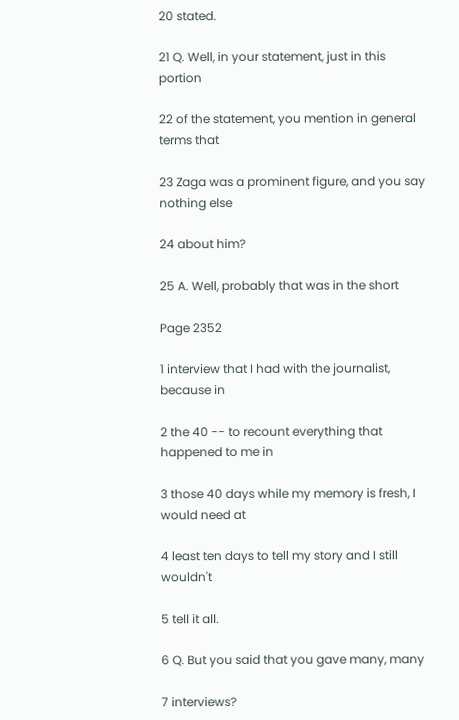20 stated.

21 Q. Well, in your statement, just in this portion

22 of the statement, you mention in general terms that

23 Zaga was a prominent figure, and you say nothing else

24 about him?

25 A. Well, probably that was in the short

Page 2352

1 interview that I had with the journalist, because in

2 the 40 -- to recount everything that happened to me in

3 those 40 days while my memory is fresh, I would need at

4 least ten days to tell my story and I still wouldn't

5 tell it all.

6 Q. But you said that you gave many, many

7 interviews?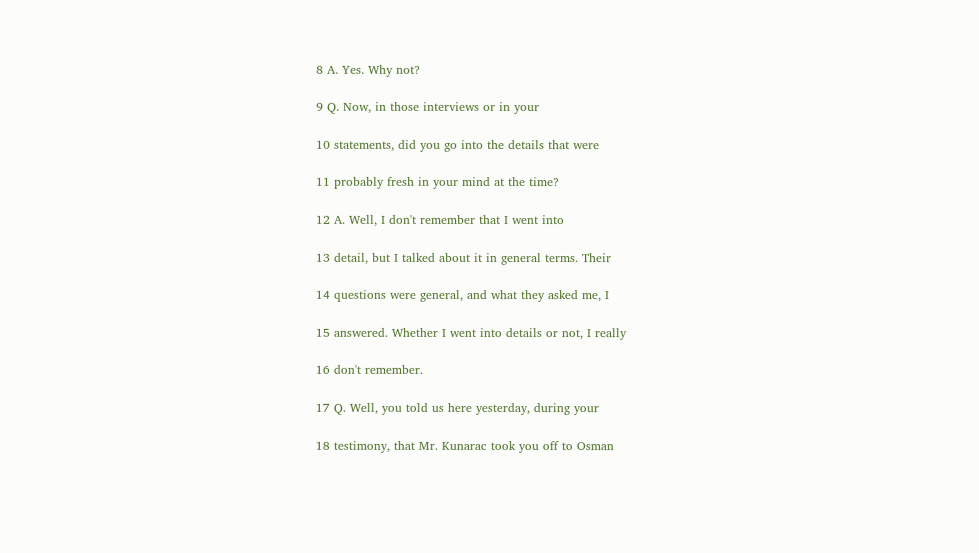8 A. Yes. Why not?

9 Q. Now, in those interviews or in your

10 statements, did you go into the details that were

11 probably fresh in your mind at the time?

12 A. Well, I don't remember that I went into

13 detail, but I talked about it in general terms. Their

14 questions were general, and what they asked me, I

15 answered. Whether I went into details or not, I really

16 don't remember.

17 Q. Well, you told us here yesterday, during your

18 testimony, that Mr. Kunarac took you off to Osman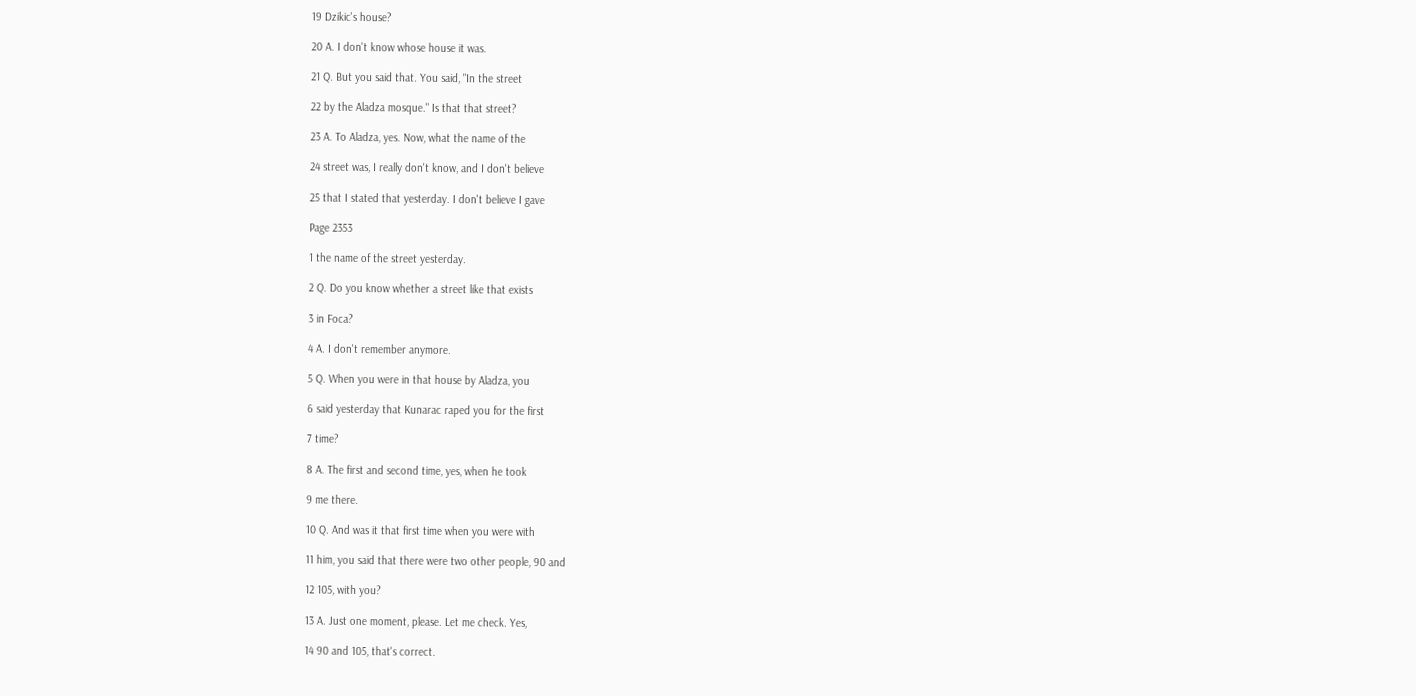19 Dzikic's house?

20 A. I don't know whose house it was.

21 Q. But you said that. You said, "In the street

22 by the Aladza mosque." Is that that street?

23 A. To Aladza, yes. Now, what the name of the

24 street was, I really don't know, and I don't believe

25 that I stated that yesterday. I don't believe I gave

Page 2353

1 the name of the street yesterday.

2 Q. Do you know whether a street like that exists

3 in Foca?

4 A. I don't remember anymore.

5 Q. When you were in that house by Aladza, you

6 said yesterday that Kunarac raped you for the first

7 time?

8 A. The first and second time, yes, when he took

9 me there.

10 Q. And was it that first time when you were with

11 him, you said that there were two other people, 90 and

12 105, with you?

13 A. Just one moment, please. Let me check. Yes,

14 90 and 105, that's correct.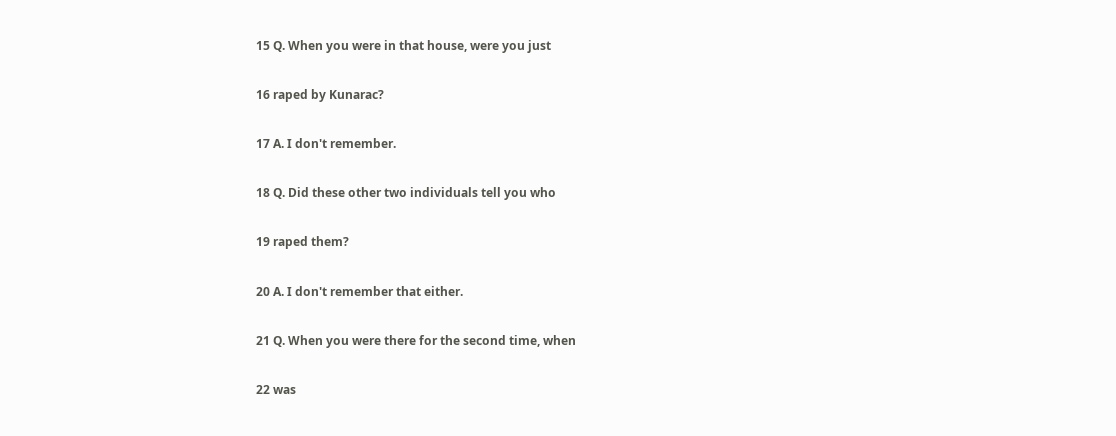15 Q. When you were in that house, were you just

16 raped by Kunarac?

17 A. I don't remember.

18 Q. Did these other two individuals tell you who

19 raped them?

20 A. I don't remember that either.

21 Q. When you were there for the second time, when

22 was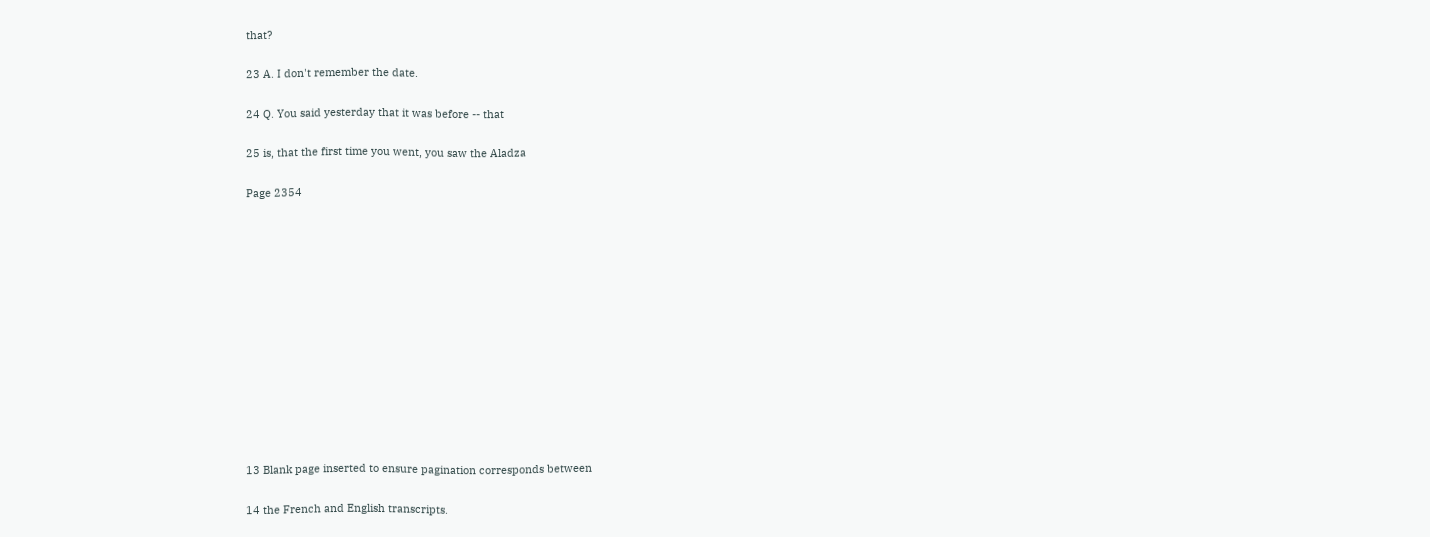that?

23 A. I don't remember the date.

24 Q. You said yesterday that it was before -- that

25 is, that the first time you went, you saw the Aladza

Page 2354













13 Blank page inserted to ensure pagination corresponds between

14 the French and English transcripts.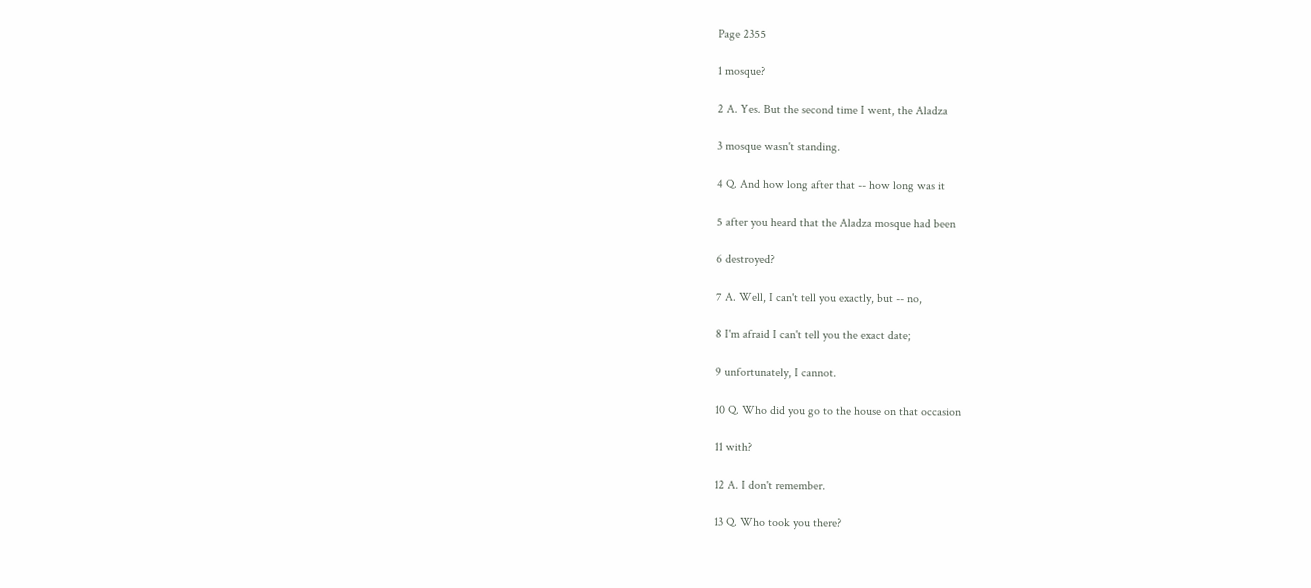Page 2355

1 mosque?

2 A. Yes. But the second time I went, the Aladza

3 mosque wasn't standing.

4 Q. And how long after that -- how long was it

5 after you heard that the Aladza mosque had been

6 destroyed?

7 A. Well, I can't tell you exactly, but -- no,

8 I'm afraid I can't tell you the exact date;

9 unfortunately, I cannot.

10 Q. Who did you go to the house on that occasion

11 with?

12 A. I don't remember.

13 Q. Who took you there?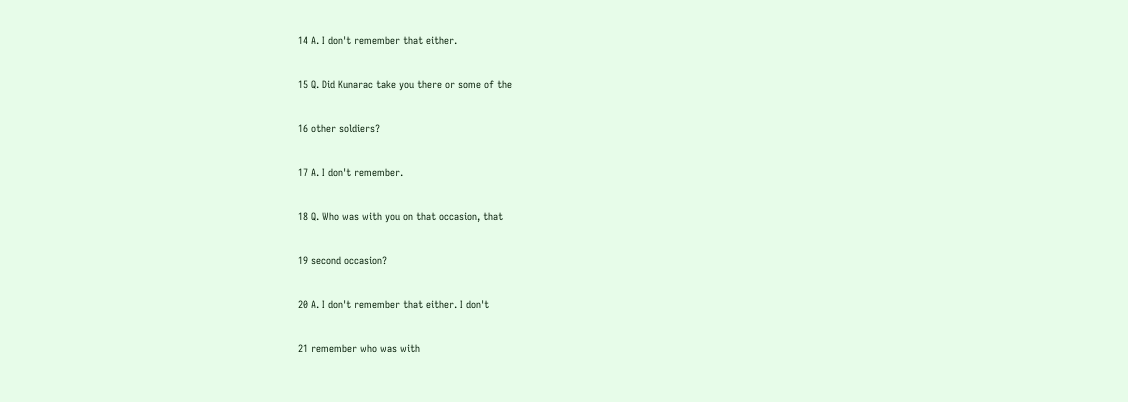14 A. I don't remember that either.

15 Q. Did Kunarac take you there or some of the

16 other soldiers?

17 A. I don't remember.

18 Q. Who was with you on that occasion, that

19 second occasion?

20 A. I don't remember that either. I don't

21 remember who was with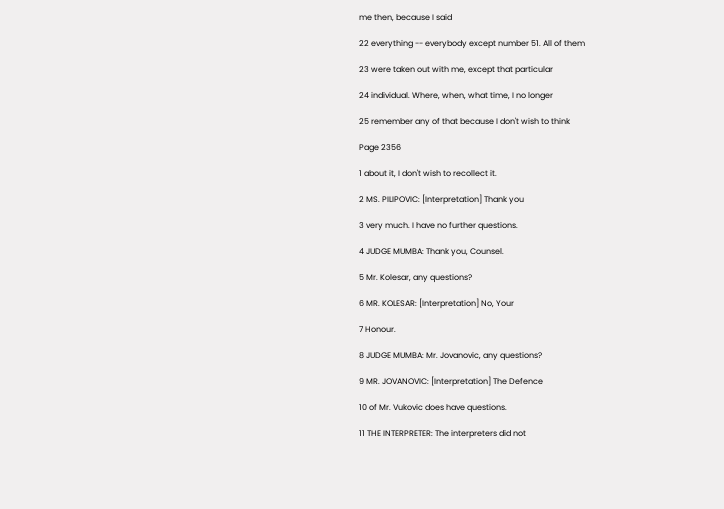me then, because I said

22 everything -- everybody except number 51. All of them

23 were taken out with me, except that particular

24 individual. Where, when, what time, I no longer

25 remember any of that because I don't wish to think

Page 2356

1 about it, I don't wish to recollect it.

2 MS. PILIPOVIC: [Interpretation] Thank you

3 very much. I have no further questions.

4 JUDGE MUMBA: Thank you, Counsel.

5 Mr. Kolesar, any questions?

6 MR. KOLESAR: [Interpretation] No, Your

7 Honour.

8 JUDGE MUMBA: Mr. Jovanovic, any questions?

9 MR. JOVANOVIC: [Interpretation] The Defence

10 of Mr. Vukovic does have questions.

11 THE INTERPRETER: The interpreters did not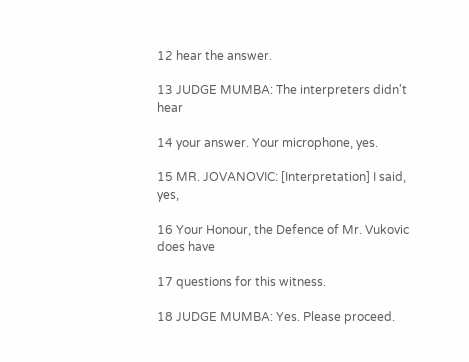12 hear the answer.

13 JUDGE MUMBA: The interpreters didn't hear

14 your answer. Your microphone, yes.

15 MR. JOVANOVIC: [Interpretation] I said, yes,

16 Your Honour, the Defence of Mr. Vukovic does have

17 questions for this witness.

18 JUDGE MUMBA: Yes. Please proceed.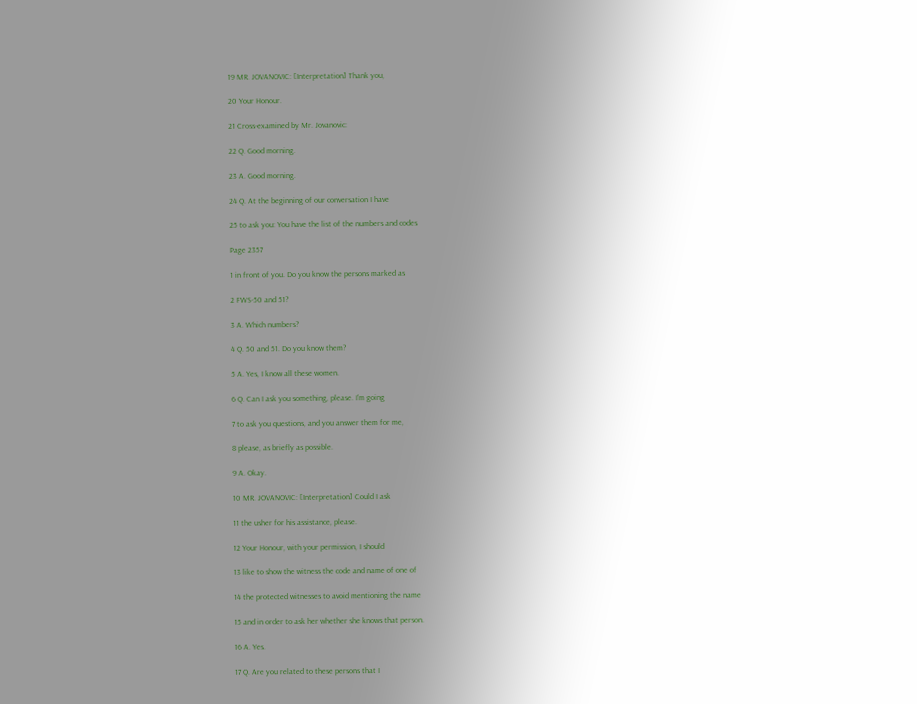19 MR. JOVANOVIC: [Interpretation] Thank you,

20 Your Honour.

21 Cross-examined by Mr. Jovanovic:

22 Q. Good morning.

23 A. Good morning.

24 Q. At the beginning of our conversation I have

25 to ask you: You have the list of the numbers and codes

Page 2357

1 in front of you. Do you know the persons marked as

2 FWS-50 and 51?

3 A. Which numbers?

4 Q. 50 and 51. Do you know them?

5 A. Yes, I know all these women.

6 Q. Can I ask you something, please. I'm going

7 to ask you questions, and you answer them for me,

8 please, as briefly as possible.

9 A. Okay.

10 MR. JOVANOVIC: [Interpretation] Could I ask

11 the usher for his assistance, please.

12 Your Honour, with your permission, I should

13 like to show the witness the code and name of one of

14 the protected witnesses to avoid mentioning the name

15 and in order to ask her whether she knows that person.

16 A. Yes.

17 Q. Are you related to these persons that I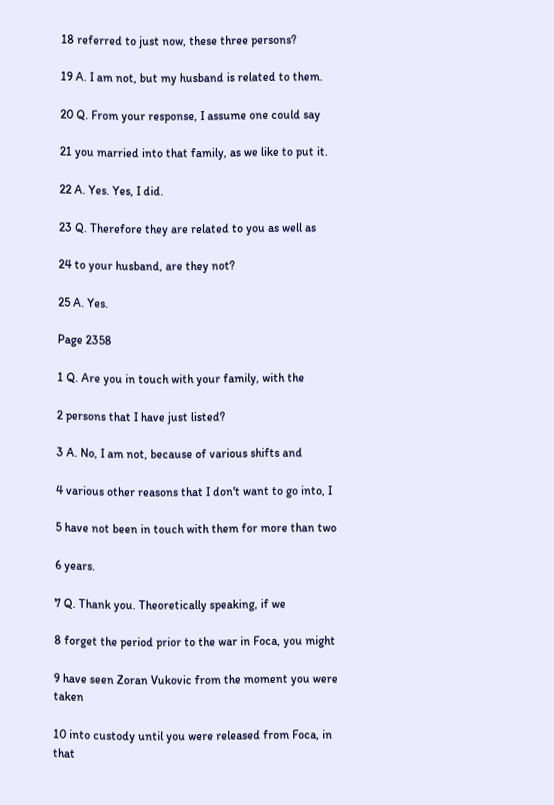18 referred to just now, these three persons?

19 A. I am not, but my husband is related to them.

20 Q. From your response, I assume one could say

21 you married into that family, as we like to put it.

22 A. Yes. Yes, I did.

23 Q. Therefore they are related to you as well as

24 to your husband, are they not?

25 A. Yes.

Page 2358

1 Q. Are you in touch with your family, with the

2 persons that I have just listed?

3 A. No, I am not, because of various shifts and

4 various other reasons that I don't want to go into, I

5 have not been in touch with them for more than two

6 years.

7 Q. Thank you. Theoretically speaking, if we

8 forget the period prior to the war in Foca, you might

9 have seen Zoran Vukovic from the moment you were taken

10 into custody until you were released from Foca, in that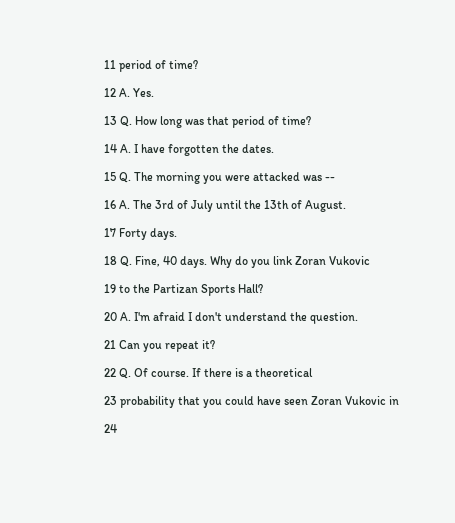11 period of time?

12 A. Yes.

13 Q. How long was that period of time?

14 A. I have forgotten the dates.

15 Q. The morning you were attacked was --

16 A. The 3rd of July until the 13th of August.

17 Forty days.

18 Q. Fine, 40 days. Why do you link Zoran Vukovic

19 to the Partizan Sports Hall?

20 A. I'm afraid I don't understand the question.

21 Can you repeat it?

22 Q. Of course. If there is a theoretical

23 probability that you could have seen Zoran Vukovic in

24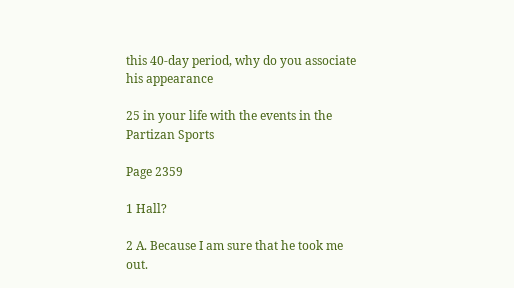this 40-day period, why do you associate his appearance

25 in your life with the events in the Partizan Sports

Page 2359

1 Hall?

2 A. Because I am sure that he took me out.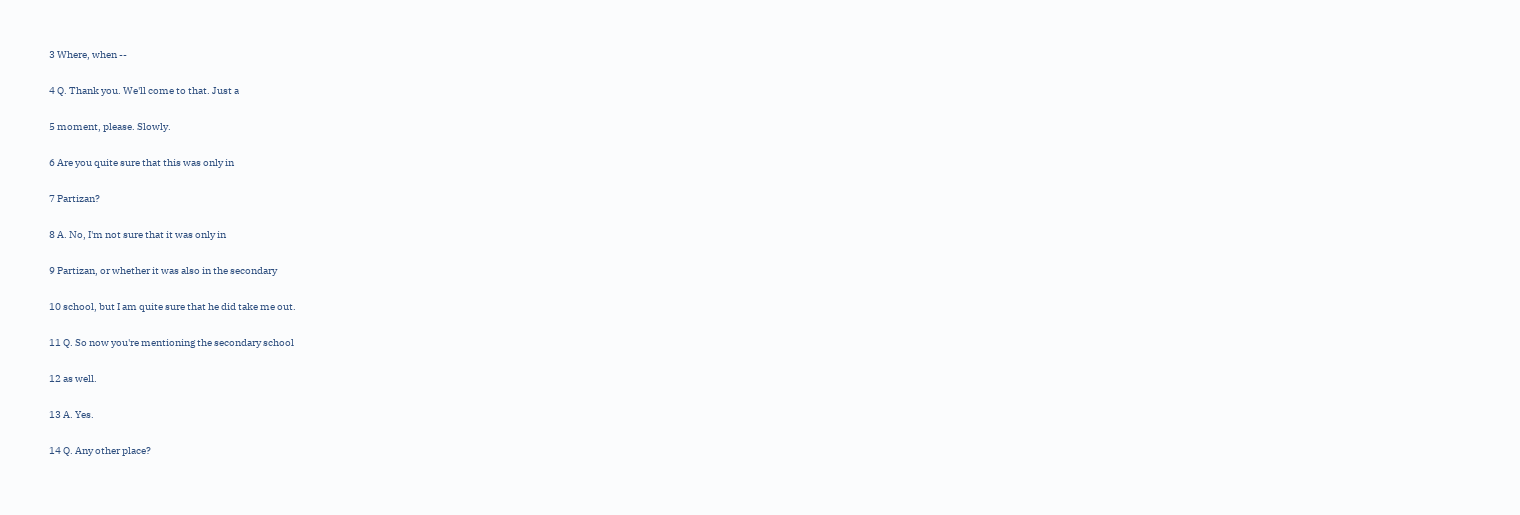3 Where, when --

4 Q. Thank you. We'll come to that. Just a

5 moment, please. Slowly.

6 Are you quite sure that this was only in

7 Partizan?

8 A. No, I'm not sure that it was only in

9 Partizan, or whether it was also in the secondary

10 school, but I am quite sure that he did take me out.

11 Q. So now you're mentioning the secondary school

12 as well.

13 A. Yes.

14 Q. Any other place?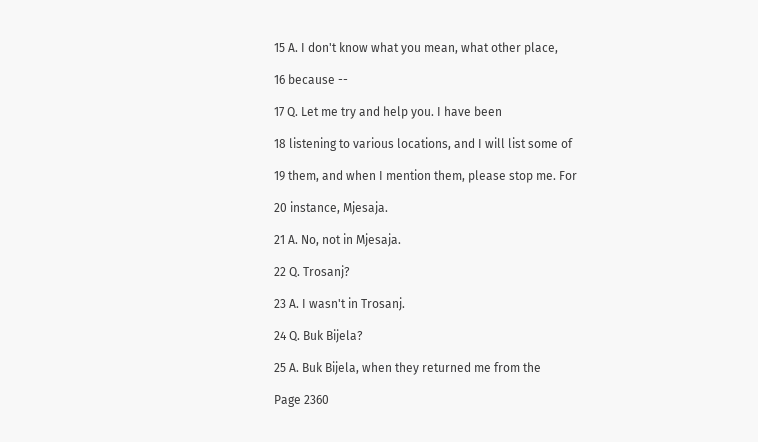15 A. I don't know what you mean, what other place,

16 because --

17 Q. Let me try and help you. I have been

18 listening to various locations, and I will list some of

19 them, and when I mention them, please stop me. For

20 instance, Mjesaja.

21 A. No, not in Mjesaja.

22 Q. Trosanj?

23 A. I wasn't in Trosanj.

24 Q. Buk Bijela?

25 A. Buk Bijela, when they returned me from the

Page 2360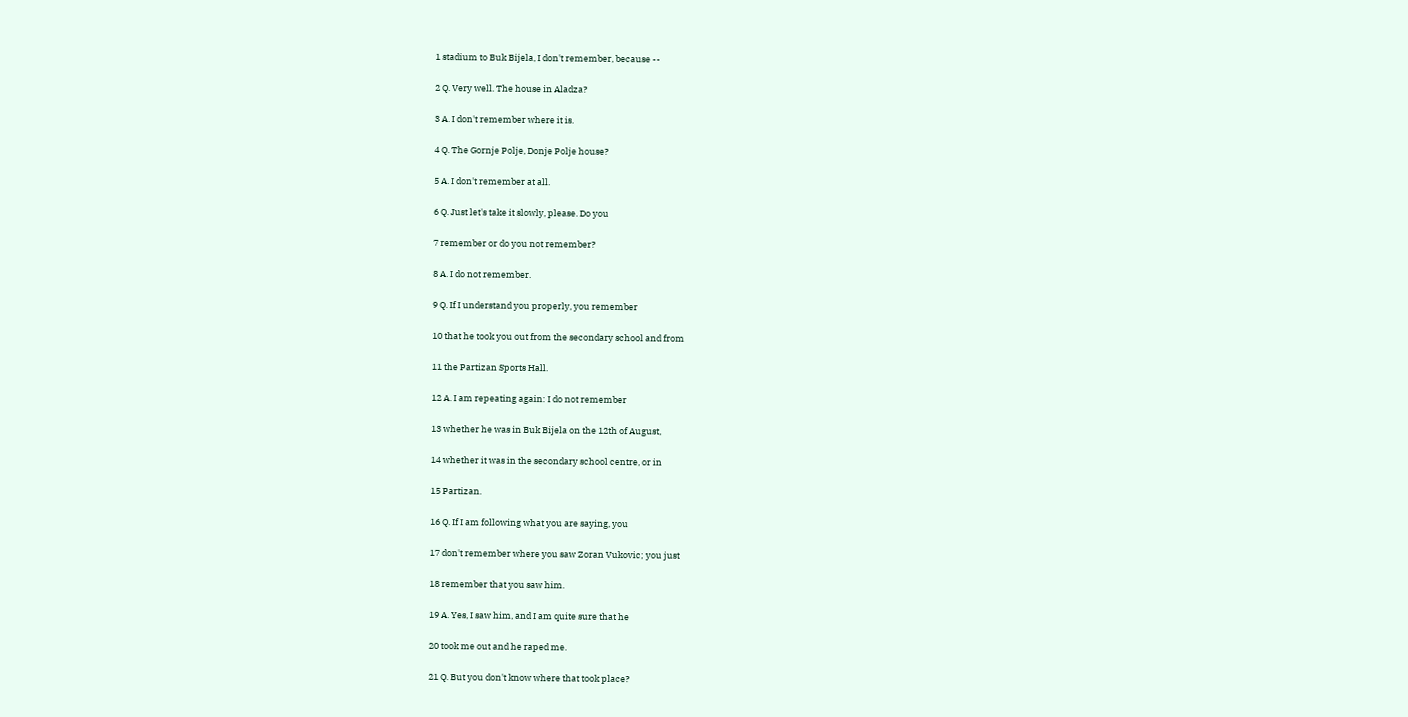1 stadium to Buk Bijela, I don't remember, because --

2 Q. Very well. The house in Aladza?

3 A. I don't remember where it is.

4 Q. The Gornje Polje, Donje Polje house?

5 A. I don't remember at all.

6 Q. Just let's take it slowly, please. Do you

7 remember or do you not remember?

8 A. I do not remember.

9 Q. If I understand you properly, you remember

10 that he took you out from the secondary school and from

11 the Partizan Sports Hall.

12 A. I am repeating again: I do not remember

13 whether he was in Buk Bijela on the 12th of August,

14 whether it was in the secondary school centre, or in

15 Partizan.

16 Q. If I am following what you are saying, you

17 don't remember where you saw Zoran Vukovic; you just

18 remember that you saw him.

19 A. Yes, I saw him, and I am quite sure that he

20 took me out and he raped me.

21 Q. But you don't know where that took place?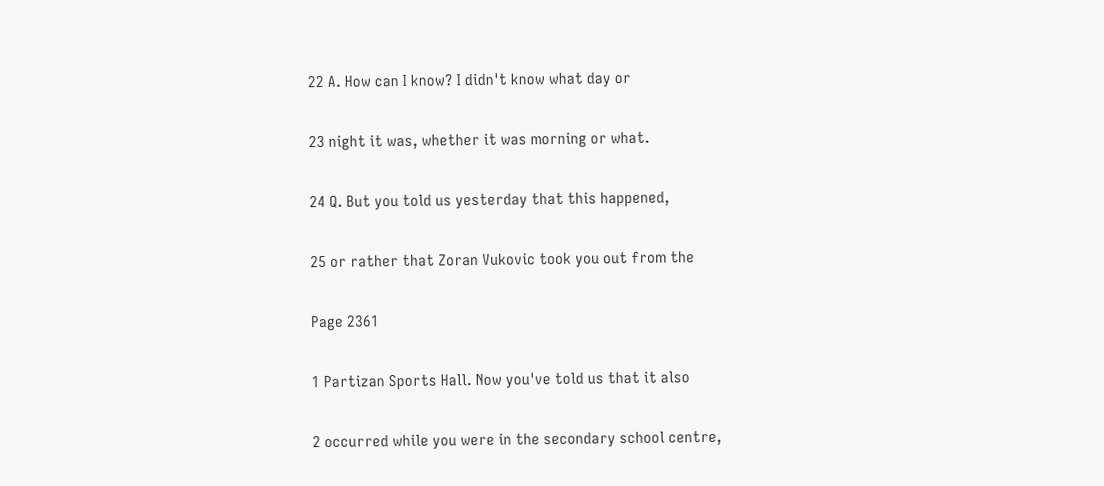22 A. How can I know? I didn't know what day or

23 night it was, whether it was morning or what.

24 Q. But you told us yesterday that this happened,

25 or rather that Zoran Vukovic took you out from the

Page 2361

1 Partizan Sports Hall. Now you've told us that it also

2 occurred while you were in the secondary school centre,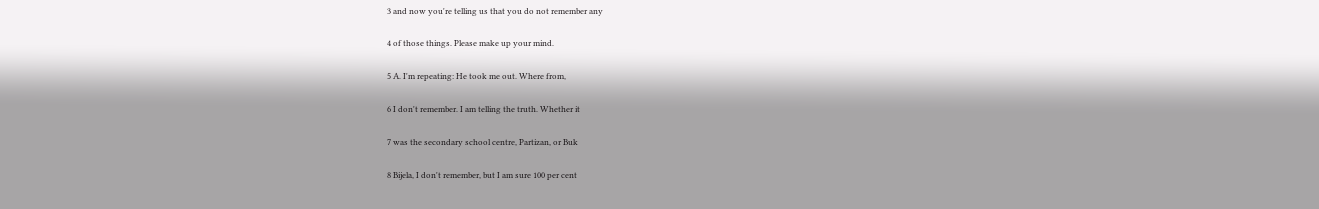3 and now you're telling us that you do not remember any

4 of those things. Please make up your mind.

5 A. I'm repeating: He took me out. Where from,

6 I don't remember. I am telling the truth. Whether it

7 was the secondary school centre, Partizan, or Buk

8 Bijela, I don't remember, but I am sure 100 per cent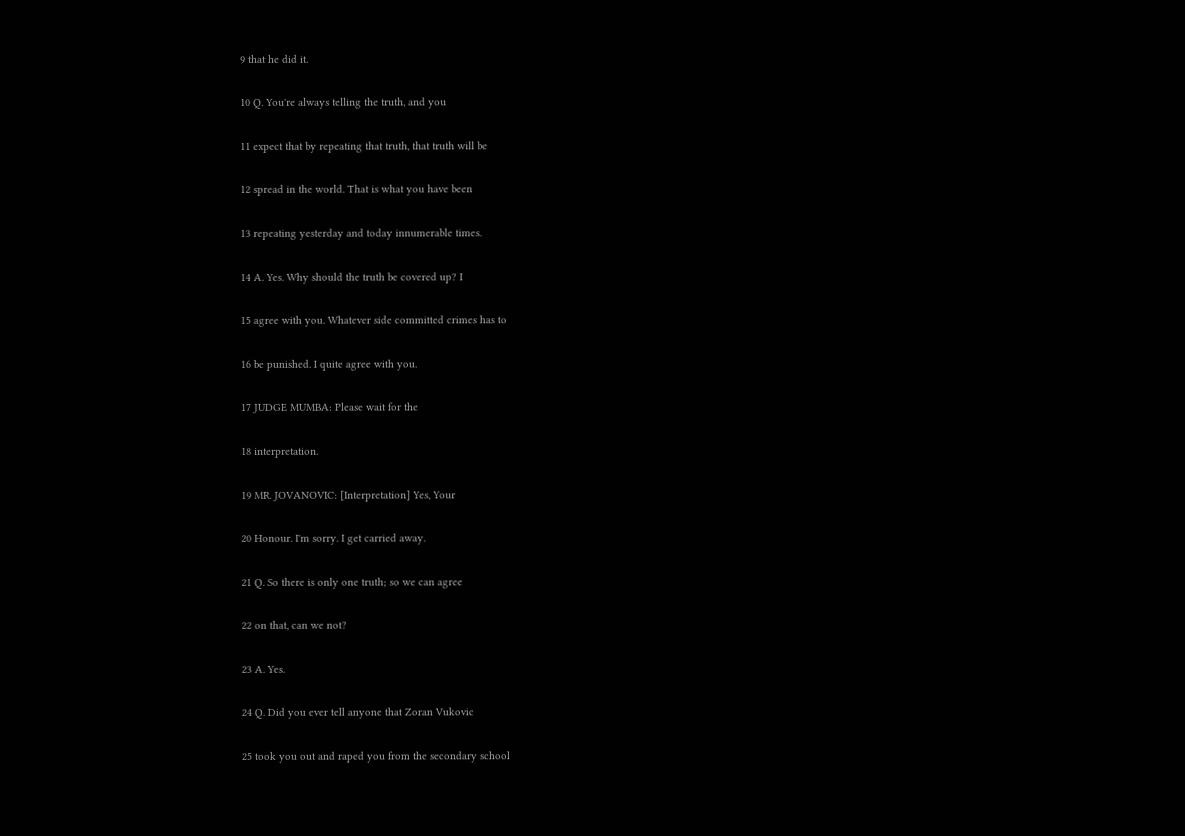9 that he did it.

10 Q. You're always telling the truth, and you

11 expect that by repeating that truth, that truth will be

12 spread in the world. That is what you have been

13 repeating yesterday and today innumerable times.

14 A. Yes. Why should the truth be covered up? I

15 agree with you. Whatever side committed crimes has to

16 be punished. I quite agree with you.

17 JUDGE MUMBA: Please wait for the

18 interpretation.

19 MR. JOVANOVIC: [Interpretation] Yes, Your

20 Honour. I'm sorry. I get carried away.

21 Q. So there is only one truth; so we can agree

22 on that, can we not?

23 A. Yes.

24 Q. Did you ever tell anyone that Zoran Vukovic

25 took you out and raped you from the secondary school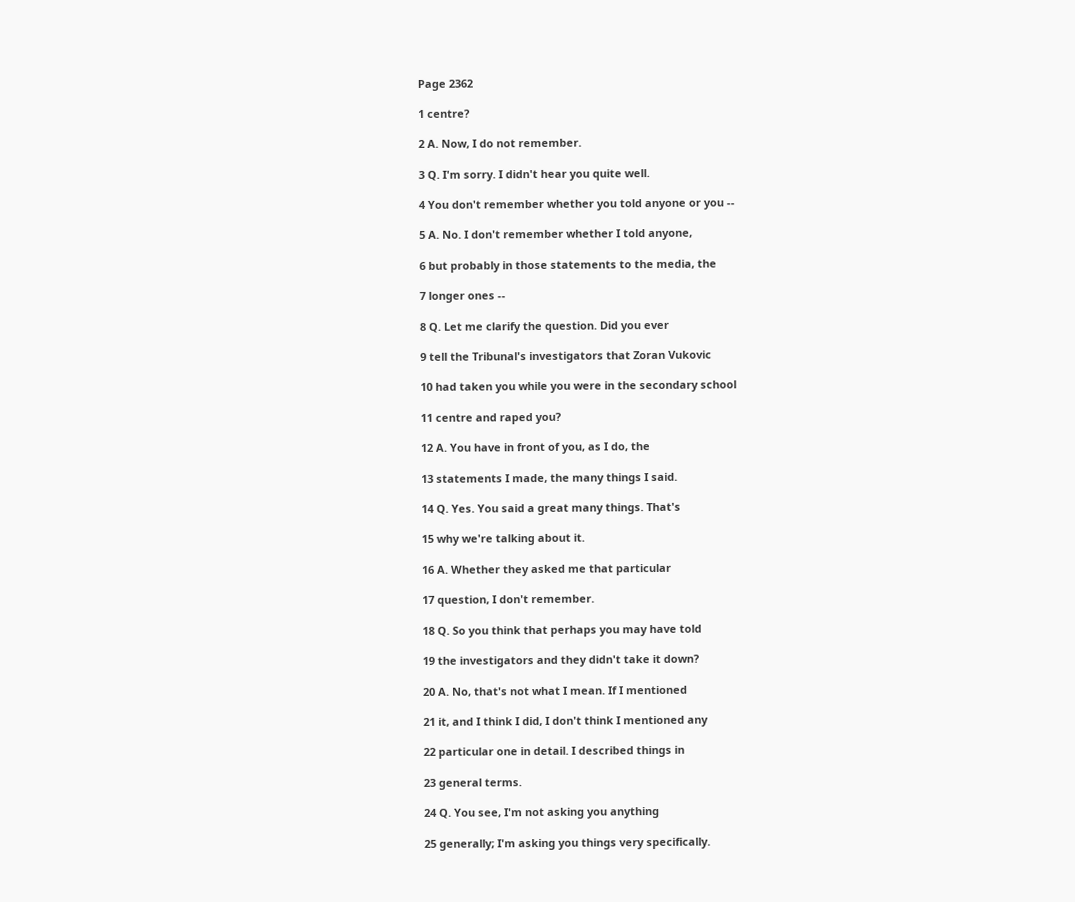Page 2362

1 centre?

2 A. Now, I do not remember.

3 Q. I'm sorry. I didn't hear you quite well.

4 You don't remember whether you told anyone or you --

5 A. No. I don't remember whether I told anyone,

6 but probably in those statements to the media, the

7 longer ones --

8 Q. Let me clarify the question. Did you ever

9 tell the Tribunal's investigators that Zoran Vukovic

10 had taken you while you were in the secondary school

11 centre and raped you?

12 A. You have in front of you, as I do, the

13 statements I made, the many things I said.

14 Q. Yes. You said a great many things. That's

15 why we're talking about it.

16 A. Whether they asked me that particular

17 question, I don't remember.

18 Q. So you think that perhaps you may have told

19 the investigators and they didn't take it down?

20 A. No, that's not what I mean. If I mentioned

21 it, and I think I did, I don't think I mentioned any

22 particular one in detail. I described things in

23 general terms.

24 Q. You see, I'm not asking you anything

25 generally; I'm asking you things very specifically.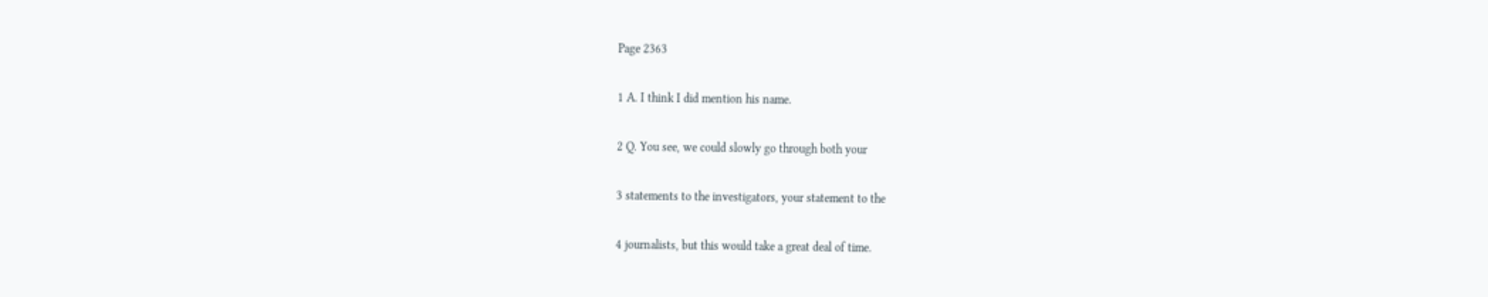Page 2363

1 A. I think I did mention his name.

2 Q. You see, we could slowly go through both your

3 statements to the investigators, your statement to the

4 journalists, but this would take a great deal of time.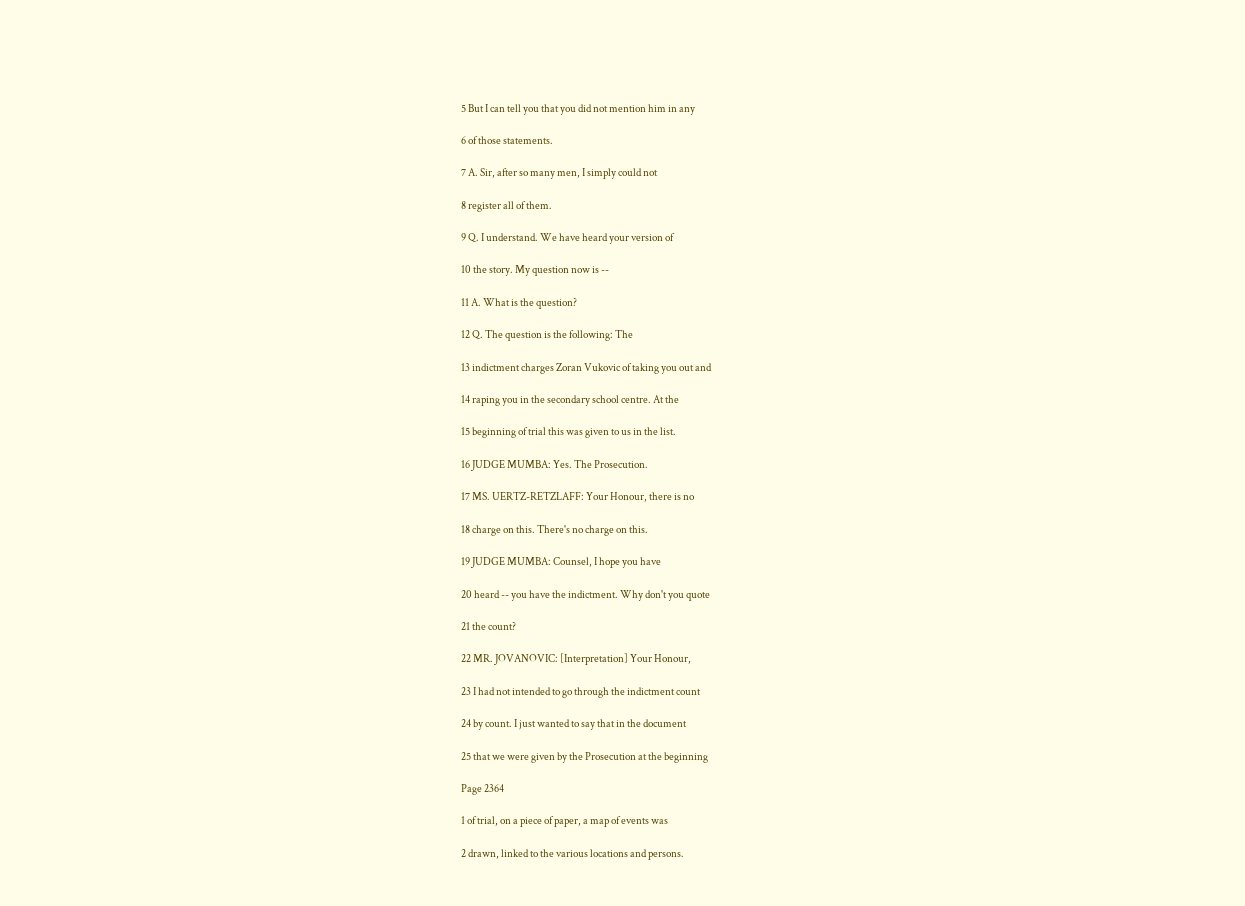5 But I can tell you that you did not mention him in any

6 of those statements.

7 A. Sir, after so many men, I simply could not

8 register all of them.

9 Q. I understand. We have heard your version of

10 the story. My question now is --

11 A. What is the question?

12 Q. The question is the following: The

13 indictment charges Zoran Vukovic of taking you out and

14 raping you in the secondary school centre. At the

15 beginning of trial this was given to us in the list.

16 JUDGE MUMBA: Yes. The Prosecution.

17 MS. UERTZ-RETZLAFF: Your Honour, there is no

18 charge on this. There's no charge on this.

19 JUDGE MUMBA: Counsel, I hope you have

20 heard -- you have the indictment. Why don't you quote

21 the count?

22 MR. JOVANOVIC: [Interpretation] Your Honour,

23 I had not intended to go through the indictment count

24 by count. I just wanted to say that in the document

25 that we were given by the Prosecution at the beginning

Page 2364

1 of trial, on a piece of paper, a map of events was

2 drawn, linked to the various locations and persons.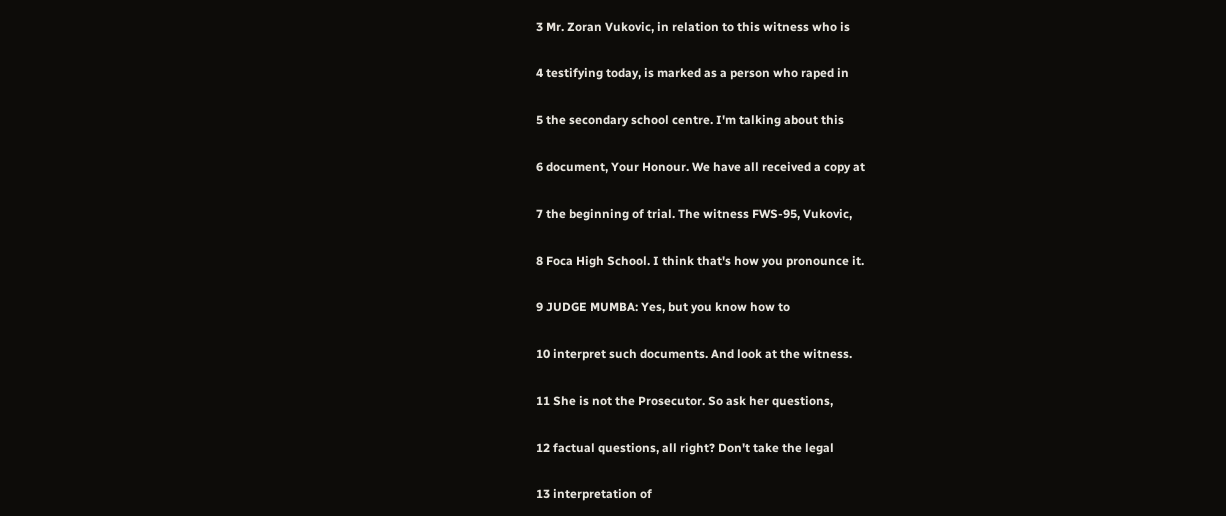3 Mr. Zoran Vukovic, in relation to this witness who is

4 testifying today, is marked as a person who raped in

5 the secondary school centre. I'm talking about this

6 document, Your Honour. We have all received a copy at

7 the beginning of trial. The witness FWS-95, Vukovic,

8 Foca High School. I think that's how you pronounce it.

9 JUDGE MUMBA: Yes, but you know how to

10 interpret such documents. And look at the witness.

11 She is not the Prosecutor. So ask her questions,

12 factual questions, all right? Don't take the legal

13 interpretation of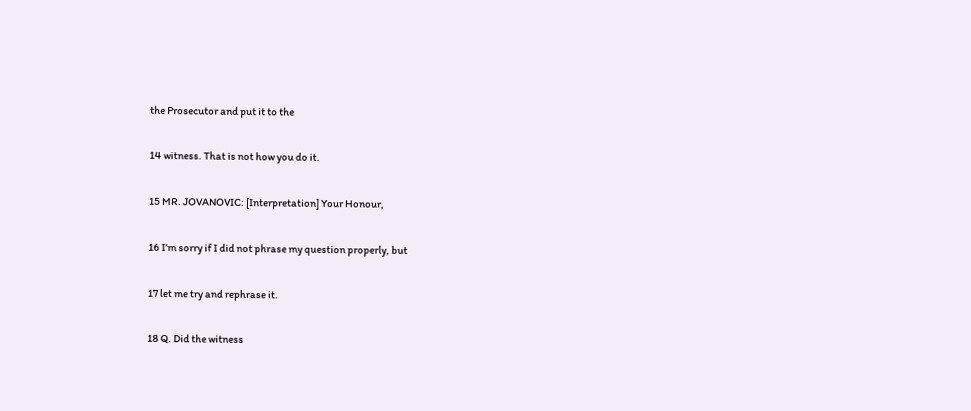the Prosecutor and put it to the

14 witness. That is not how you do it.

15 MR. JOVANOVIC: [Interpretation] Your Honour,

16 I'm sorry if I did not phrase my question properly, but

17 let me try and rephrase it.

18 Q. Did the witness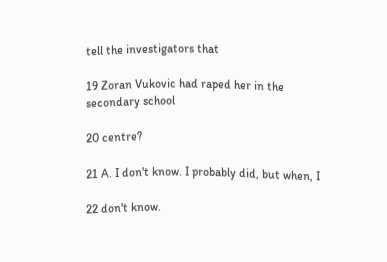tell the investigators that

19 Zoran Vukovic had raped her in the secondary school

20 centre?

21 A. I don't know. I probably did, but when, I

22 don't know.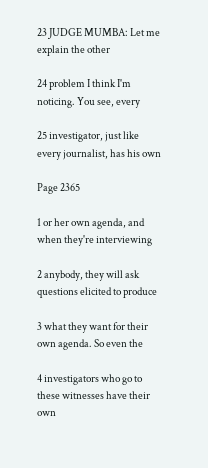23 JUDGE MUMBA: Let me explain the other

24 problem I think I'm noticing. You see, every

25 investigator, just like every journalist, has his own

Page 2365

1 or her own agenda, and when they're interviewing

2 anybody, they will ask questions elicited to produce

3 what they want for their own agenda. So even the

4 investigators who go to these witnesses have their own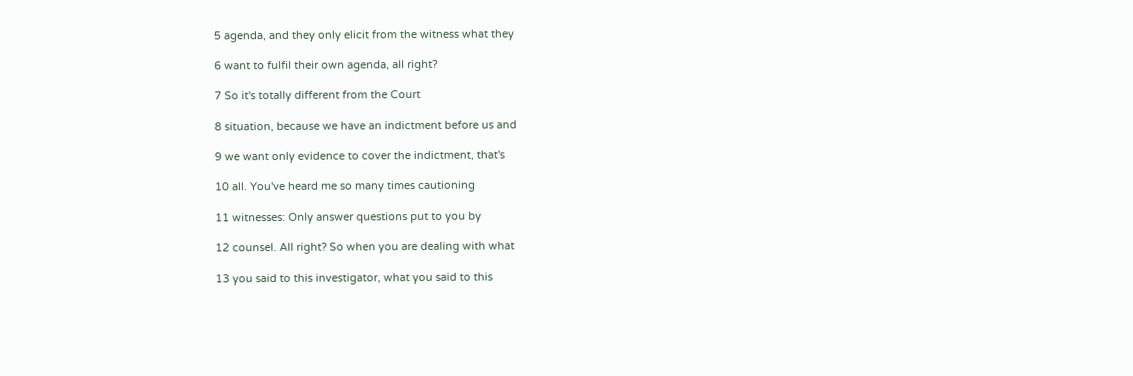5 agenda, and they only elicit from the witness what they

6 want to fulfil their own agenda, all right?

7 So it's totally different from the Court

8 situation, because we have an indictment before us and

9 we want only evidence to cover the indictment, that's

10 all. You've heard me so many times cautioning

11 witnesses: Only answer questions put to you by

12 counsel. All right? So when you are dealing with what

13 you said to this investigator, what you said to this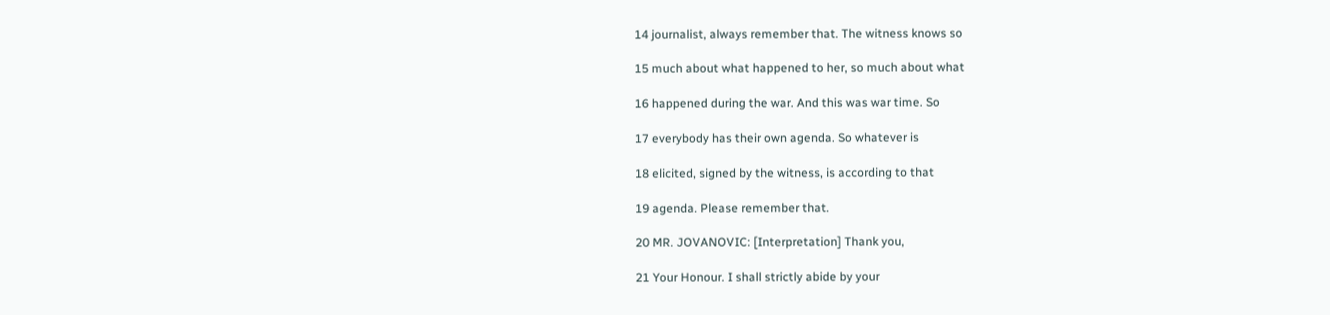14 journalist, always remember that. The witness knows so

15 much about what happened to her, so much about what

16 happened during the war. And this was war time. So

17 everybody has their own agenda. So whatever is

18 elicited, signed by the witness, is according to that

19 agenda. Please remember that.

20 MR. JOVANOVIC: [Interpretation] Thank you,

21 Your Honour. I shall strictly abide by your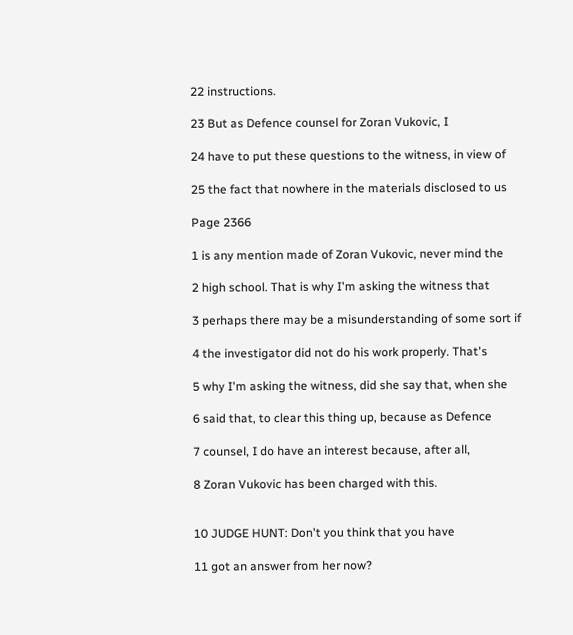22 instructions.

23 But as Defence counsel for Zoran Vukovic, I

24 have to put these questions to the witness, in view of

25 the fact that nowhere in the materials disclosed to us

Page 2366

1 is any mention made of Zoran Vukovic, never mind the

2 high school. That is why I'm asking the witness that

3 perhaps there may be a misunderstanding of some sort if

4 the investigator did not do his work properly. That's

5 why I'm asking the witness, did she say that, when she

6 said that, to clear this thing up, because as Defence

7 counsel, I do have an interest because, after all,

8 Zoran Vukovic has been charged with this.


10 JUDGE HUNT: Don't you think that you have

11 got an answer from her now?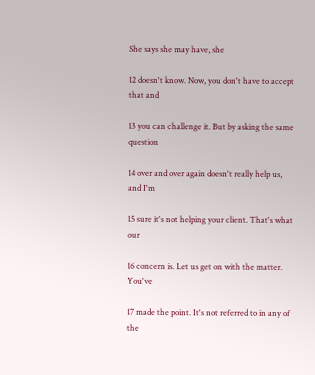She says she may have, she

12 doesn't know. Now, you don't have to accept that and

13 you can challenge it. But by asking the same question

14 over and over again doesn't really help us, and I'm

15 sure it's not helping your client. That's what our

16 concern is. Let us get on with the matter. You've

17 made the point. It's not referred to in any of the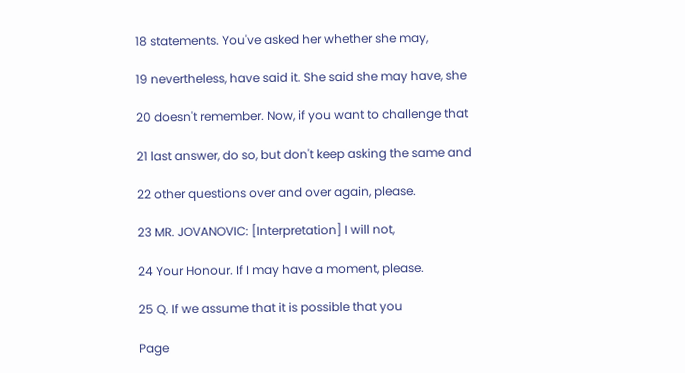18 statements. You've asked her whether she may,

19 nevertheless, have said it. She said she may have, she

20 doesn't remember. Now, if you want to challenge that

21 last answer, do so, but don't keep asking the same and

22 other questions over and over again, please.

23 MR. JOVANOVIC: [Interpretation] I will not,

24 Your Honour. If I may have a moment, please.

25 Q. If we assume that it is possible that you

Page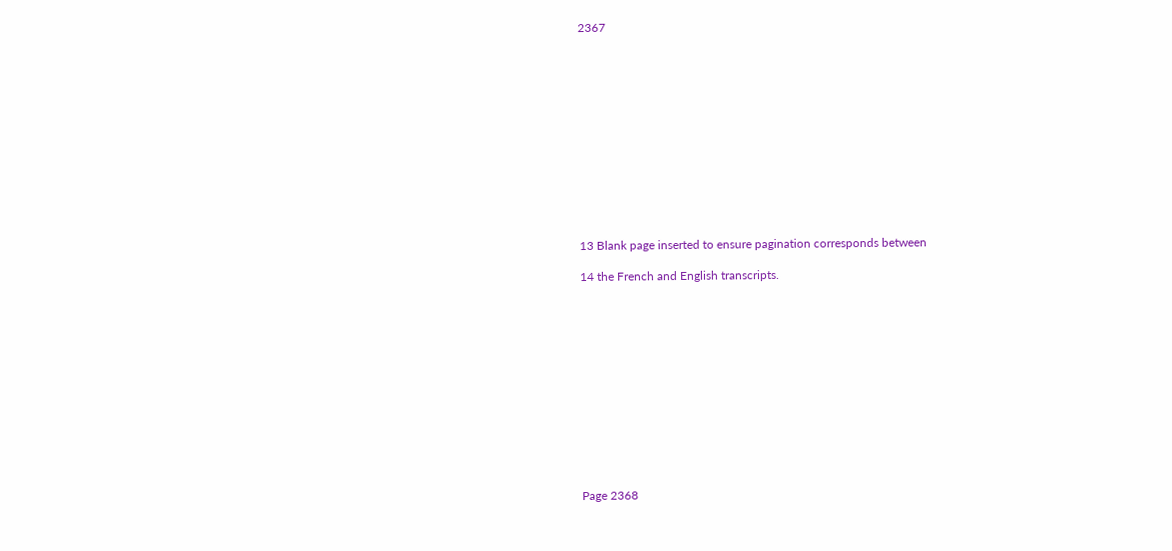2367













13 Blank page inserted to ensure pagination corresponds between

14 the French and English transcripts.













Page 2368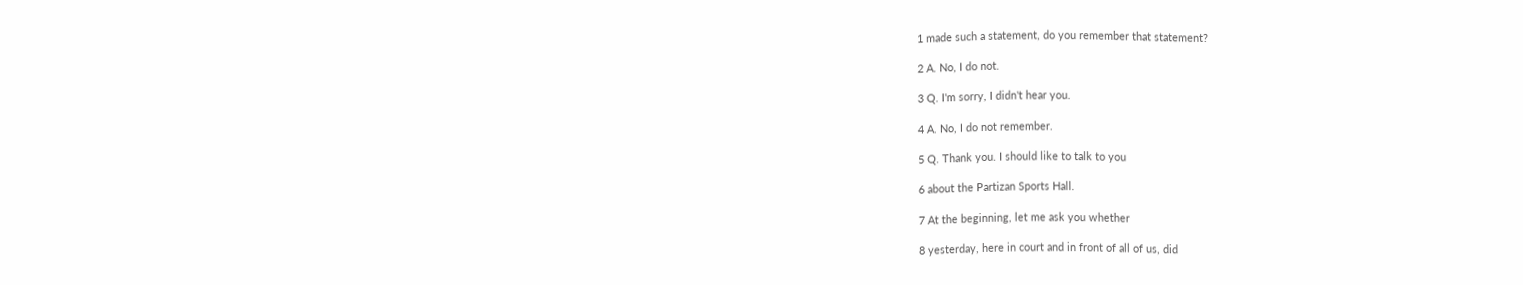1 made such a statement, do you remember that statement?

2 A. No, I do not.

3 Q. I'm sorry, I didn't hear you.

4 A. No, I do not remember.

5 Q. Thank you. I should like to talk to you

6 about the Partizan Sports Hall.

7 At the beginning, let me ask you whether

8 yesterday, here in court and in front of all of us, did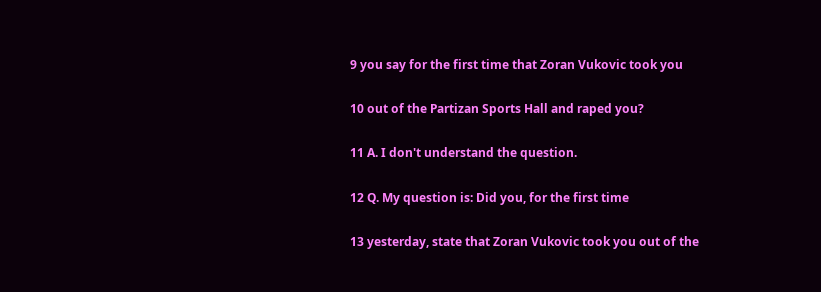9 you say for the first time that Zoran Vukovic took you

10 out of the Partizan Sports Hall and raped you?

11 A. I don't understand the question.

12 Q. My question is: Did you, for the first time

13 yesterday, state that Zoran Vukovic took you out of the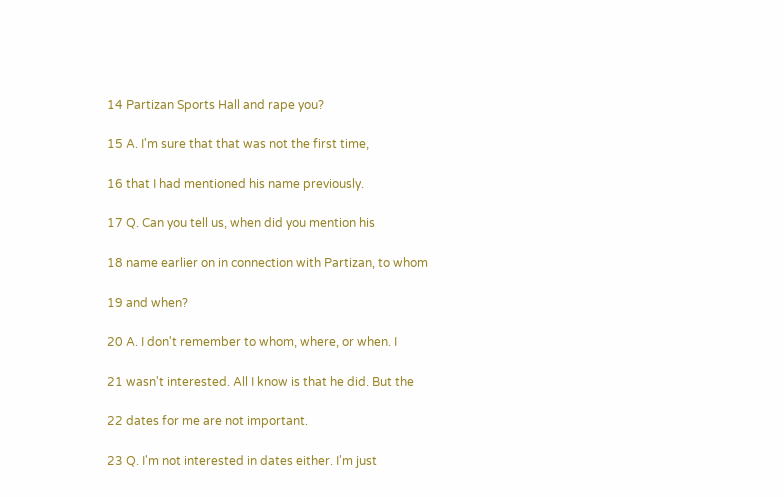14 Partizan Sports Hall and rape you?

15 A. I'm sure that that was not the first time,

16 that I had mentioned his name previously.

17 Q. Can you tell us, when did you mention his

18 name earlier on in connection with Partizan, to whom

19 and when?

20 A. I don't remember to whom, where, or when. I

21 wasn't interested. All I know is that he did. But the

22 dates for me are not important.

23 Q. I'm not interested in dates either. I'm just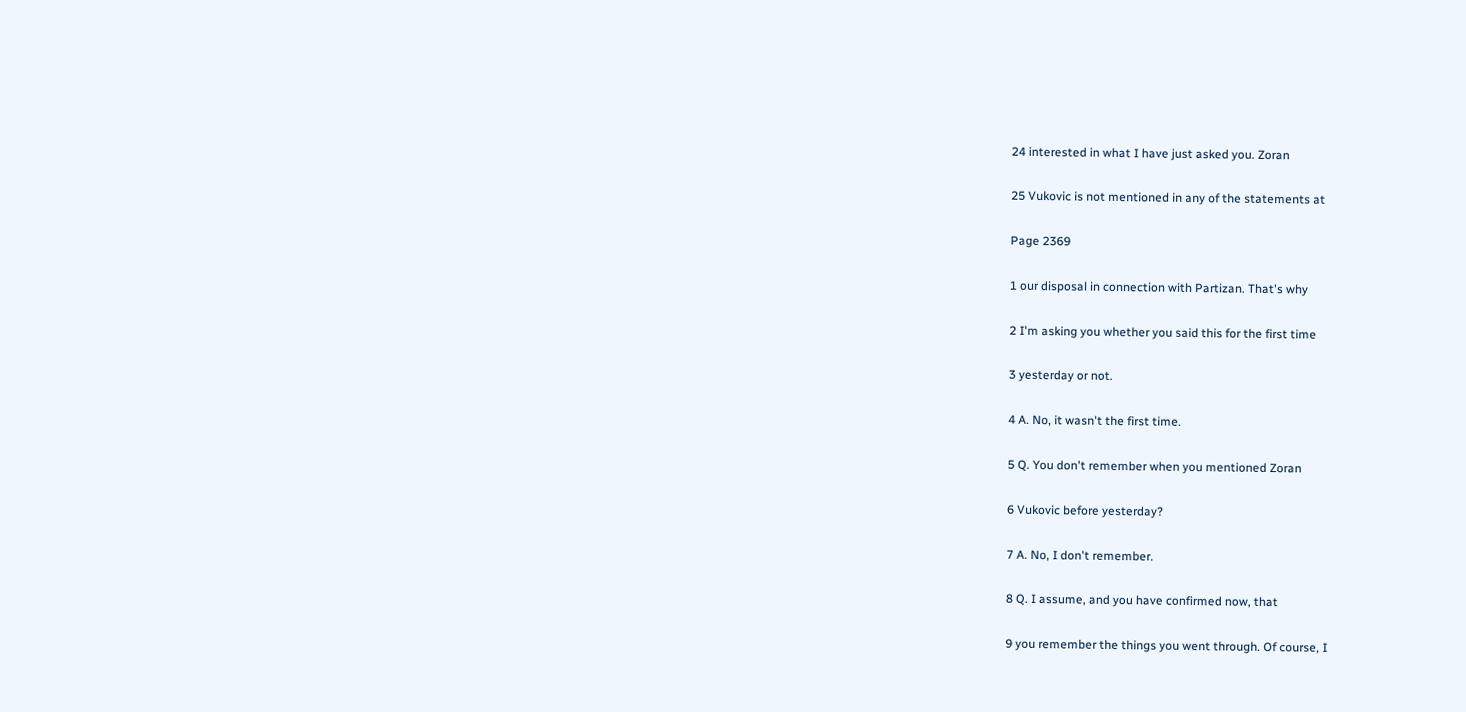24 interested in what I have just asked you. Zoran

25 Vukovic is not mentioned in any of the statements at

Page 2369

1 our disposal in connection with Partizan. That's why

2 I'm asking you whether you said this for the first time

3 yesterday or not.

4 A. No, it wasn't the first time.

5 Q. You don't remember when you mentioned Zoran

6 Vukovic before yesterday?

7 A. No, I don't remember.

8 Q. I assume, and you have confirmed now, that

9 you remember the things you went through. Of course, I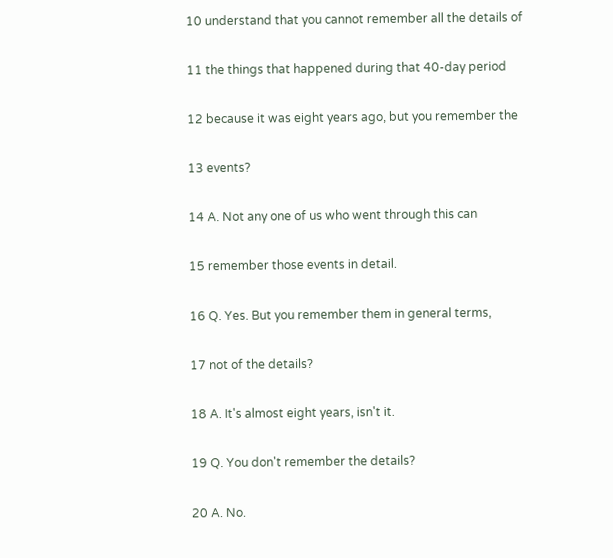10 understand that you cannot remember all the details of

11 the things that happened during that 40-day period

12 because it was eight years ago, but you remember the

13 events?

14 A. Not any one of us who went through this can

15 remember those events in detail.

16 Q. Yes. But you remember them in general terms,

17 not of the details?

18 A. It's almost eight years, isn't it.

19 Q. You don't remember the details?

20 A. No.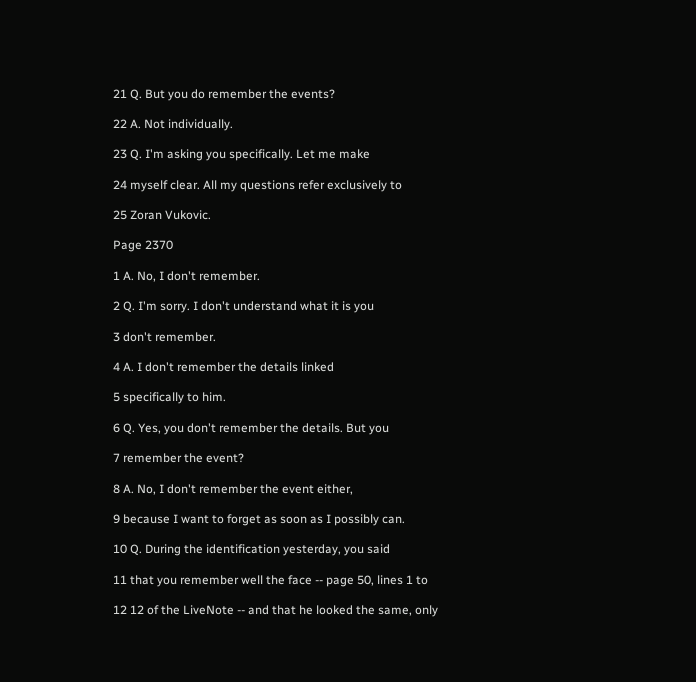21 Q. But you do remember the events?

22 A. Not individually.

23 Q. I'm asking you specifically. Let me make

24 myself clear. All my questions refer exclusively to

25 Zoran Vukovic.

Page 2370

1 A. No, I don't remember.

2 Q. I'm sorry. I don't understand what it is you

3 don't remember.

4 A. I don't remember the details linked

5 specifically to him.

6 Q. Yes, you don't remember the details. But you

7 remember the event?

8 A. No, I don't remember the event either,

9 because I want to forget as soon as I possibly can.

10 Q. During the identification yesterday, you said

11 that you remember well the face -- page 50, lines 1 to

12 12 of the LiveNote -- and that he looked the same, only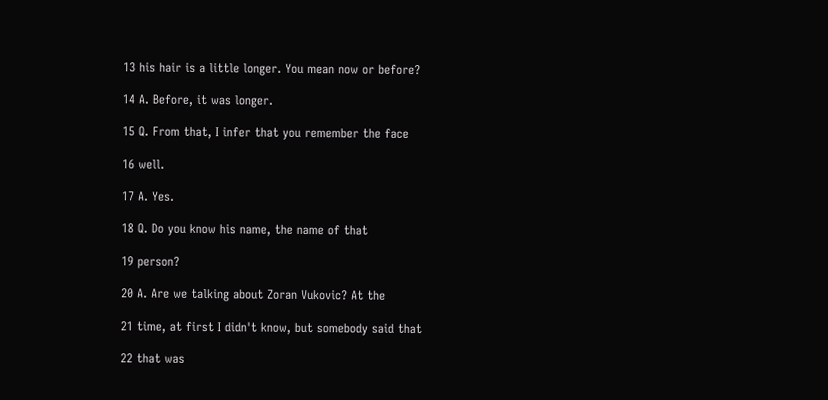13 his hair is a little longer. You mean now or before?

14 A. Before, it was longer.

15 Q. From that, I infer that you remember the face

16 well.

17 A. Yes.

18 Q. Do you know his name, the name of that

19 person?

20 A. Are we talking about Zoran Vukovic? At the

21 time, at first I didn't know, but somebody said that

22 that was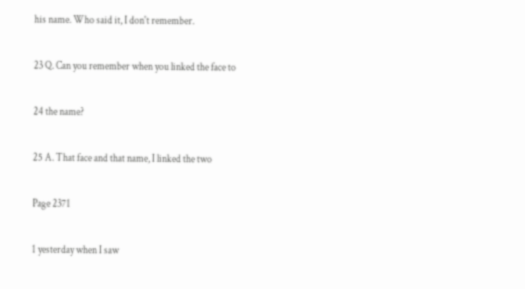his name. Who said it, I don't remember.

23 Q. Can you remember when you linked the face to

24 the name?

25 A. That face and that name, I linked the two

Page 2371

1 yesterday when I saw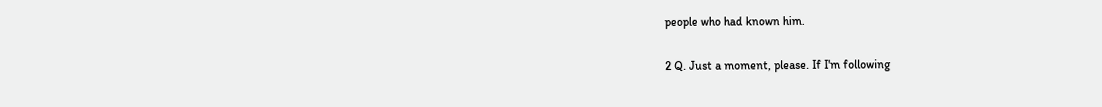people who had known him.

2 Q. Just a moment, please. If I'm following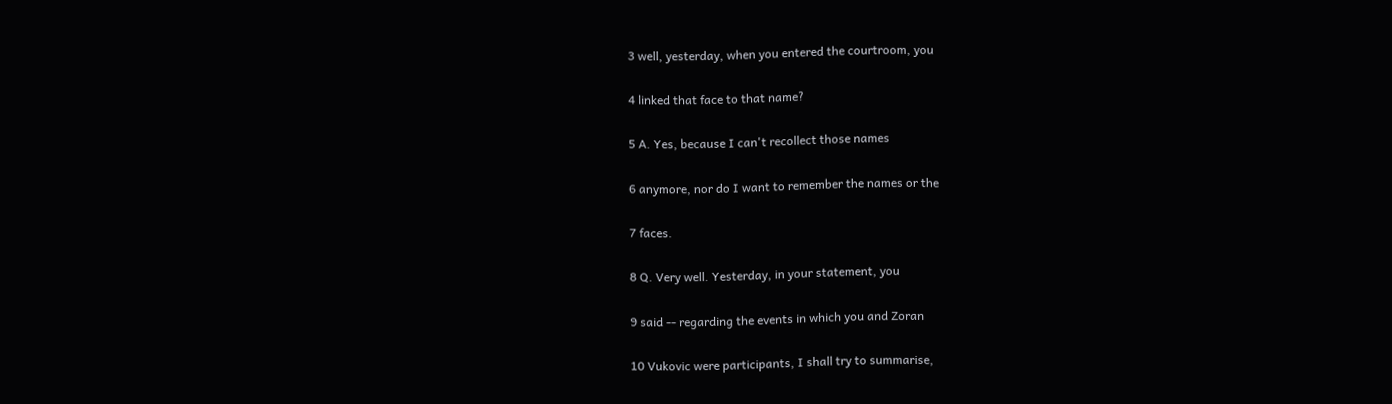3 well, yesterday, when you entered the courtroom, you

4 linked that face to that name?

5 A. Yes, because I can't recollect those names

6 anymore, nor do I want to remember the names or the

7 faces.

8 Q. Very well. Yesterday, in your statement, you

9 said -- regarding the events in which you and Zoran

10 Vukovic were participants, I shall try to summarise,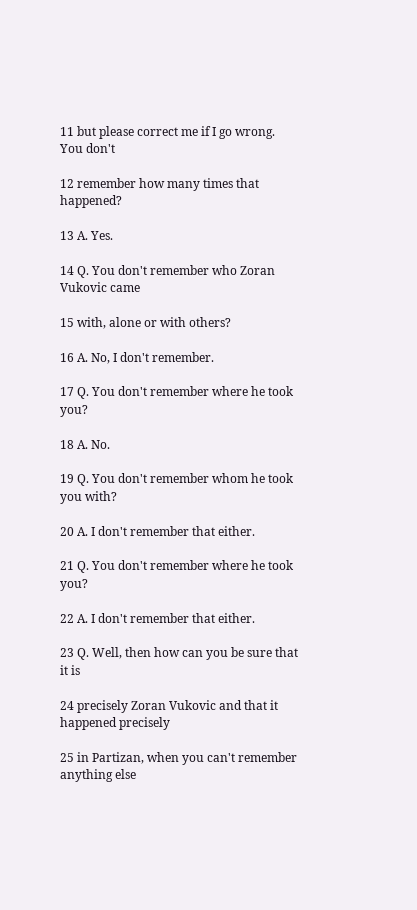11 but please correct me if I go wrong. You don't

12 remember how many times that happened?

13 A. Yes.

14 Q. You don't remember who Zoran Vukovic came

15 with, alone or with others?

16 A. No, I don't remember.

17 Q. You don't remember where he took you?

18 A. No.

19 Q. You don't remember whom he took you with?

20 A. I don't remember that either.

21 Q. You don't remember where he took you?

22 A. I don't remember that either.

23 Q. Well, then how can you be sure that it is

24 precisely Zoran Vukovic and that it happened precisely

25 in Partizan, when you can't remember anything else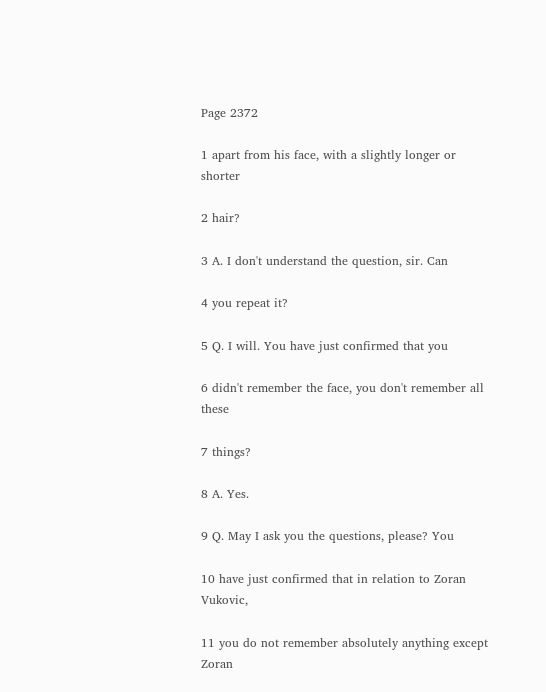Page 2372

1 apart from his face, with a slightly longer or shorter

2 hair?

3 A. I don't understand the question, sir. Can

4 you repeat it?

5 Q. I will. You have just confirmed that you

6 didn't remember the face, you don't remember all these

7 things?

8 A. Yes.

9 Q. May I ask you the questions, please? You

10 have just confirmed that in relation to Zoran Vukovic,

11 you do not remember absolutely anything except Zoran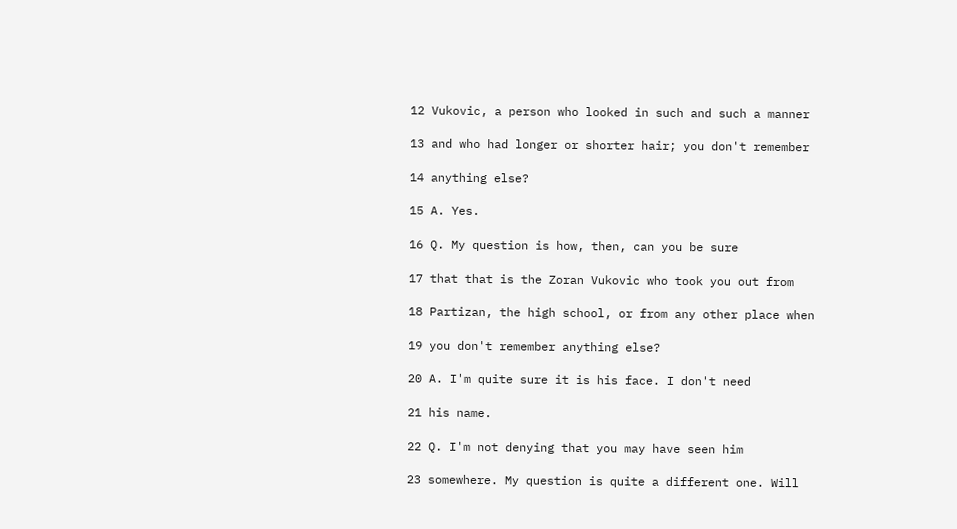12 Vukovic, a person who looked in such and such a manner

13 and who had longer or shorter hair; you don't remember

14 anything else?

15 A. Yes.

16 Q. My question is how, then, can you be sure

17 that that is the Zoran Vukovic who took you out from

18 Partizan, the high school, or from any other place when

19 you don't remember anything else?

20 A. I'm quite sure it is his face. I don't need

21 his name.

22 Q. I'm not denying that you may have seen him

23 somewhere. My question is quite a different one. Will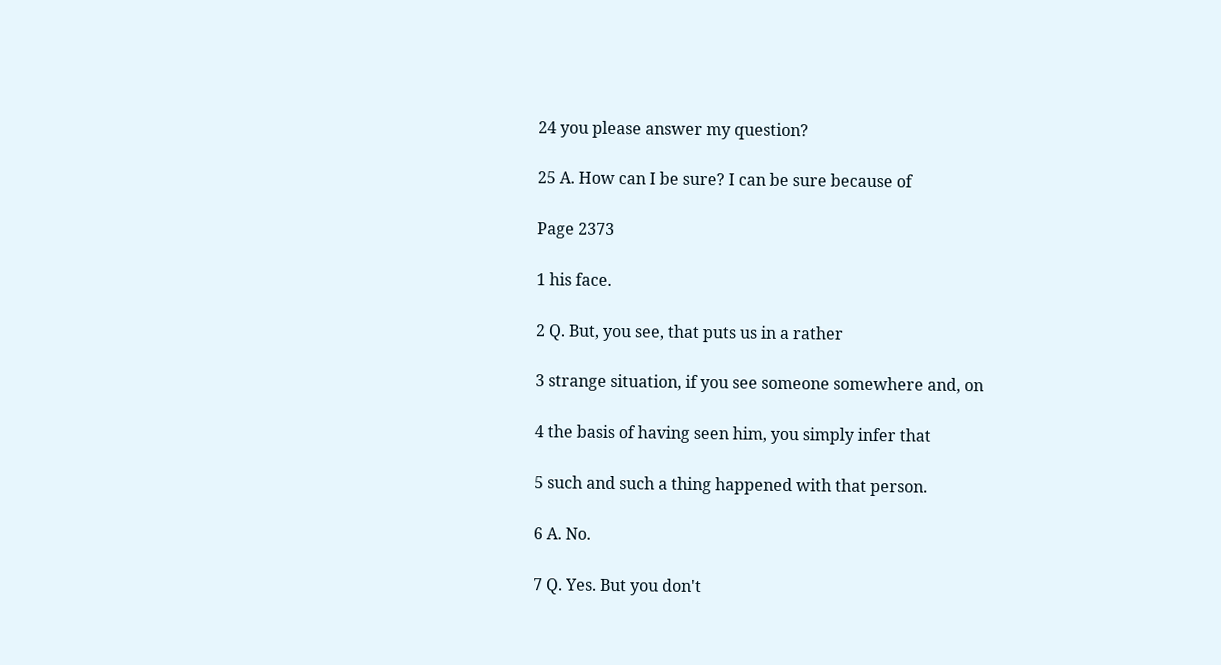24 you please answer my question?

25 A. How can I be sure? I can be sure because of

Page 2373

1 his face.

2 Q. But, you see, that puts us in a rather

3 strange situation, if you see someone somewhere and, on

4 the basis of having seen him, you simply infer that

5 such and such a thing happened with that person.

6 A. No.

7 Q. Yes. But you don't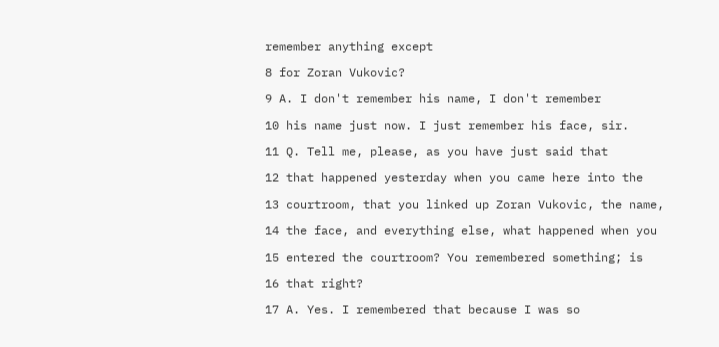remember anything except

8 for Zoran Vukovic?

9 A. I don't remember his name, I don't remember

10 his name just now. I just remember his face, sir.

11 Q. Tell me, please, as you have just said that

12 that happened yesterday when you came here into the

13 courtroom, that you linked up Zoran Vukovic, the name,

14 the face, and everything else, what happened when you

15 entered the courtroom? You remembered something; is

16 that right?

17 A. Yes. I remembered that because I was so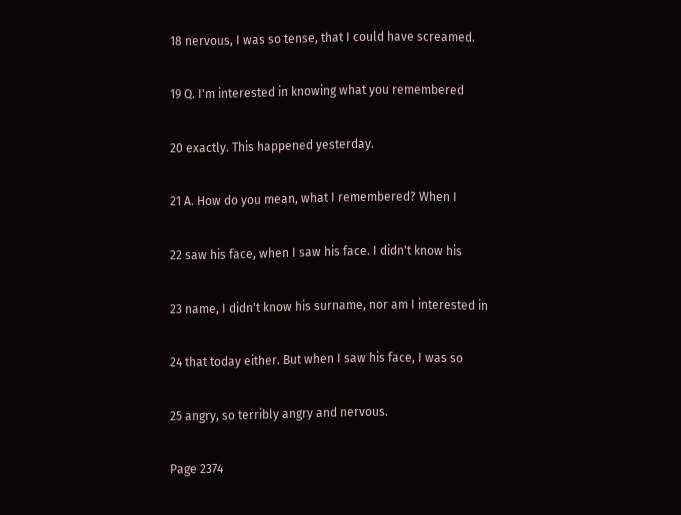18 nervous, I was so tense, that I could have screamed.

19 Q. I'm interested in knowing what you remembered

20 exactly. This happened yesterday.

21 A. How do you mean, what I remembered? When I

22 saw his face, when I saw his face. I didn't know his

23 name, I didn't know his surname, nor am I interested in

24 that today either. But when I saw his face, I was so

25 angry, so terribly angry and nervous.

Page 2374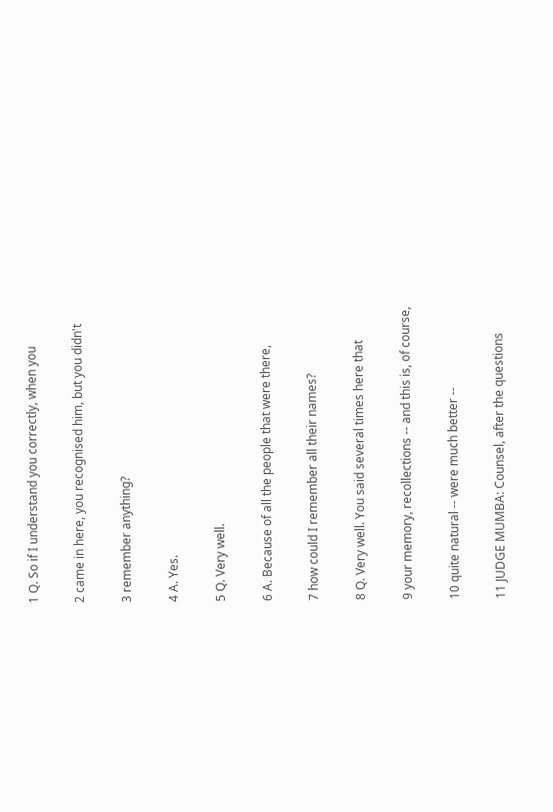1 Q. So if I understand you correctly, when you

2 came in here, you recognised him, but you didn't

3 remember anything?

4 A. Yes.

5 Q. Very well.

6 A. Because of all the people that were there,

7 how could I remember all their names?

8 Q. Very well. You said several times here that

9 your memory, recollections -- and this is, of course,

10 quite natural -- were much better --

11 JUDGE MUMBA: Counsel, after the questions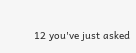12 you've just asked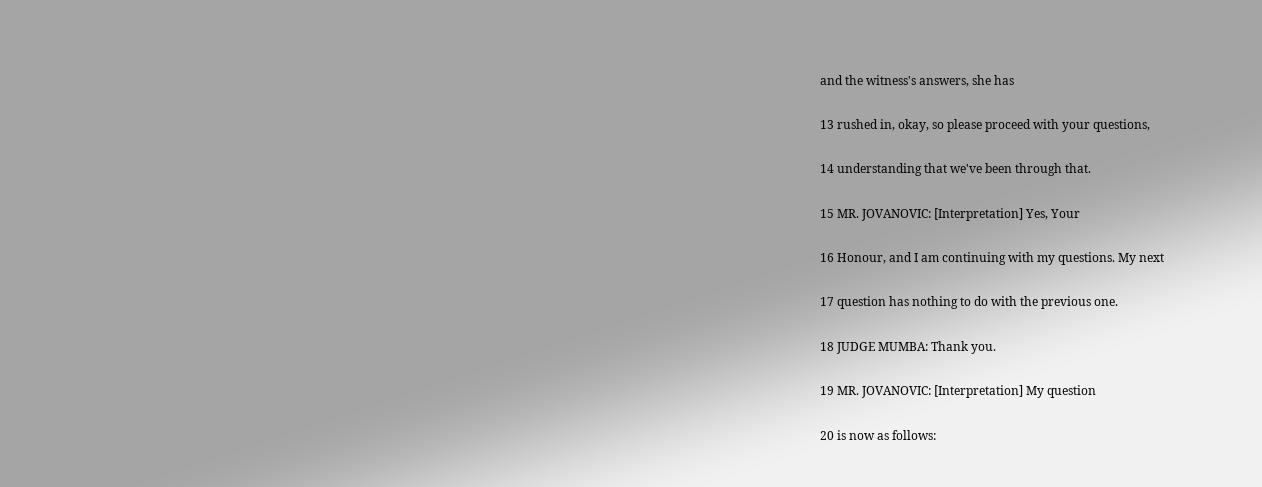and the witness's answers, she has

13 rushed in, okay, so please proceed with your questions,

14 understanding that we've been through that.

15 MR. JOVANOVIC: [Interpretation] Yes, Your

16 Honour, and I am continuing with my questions. My next

17 question has nothing to do with the previous one.

18 JUDGE MUMBA: Thank you.

19 MR. JOVANOVIC: [Interpretation] My question

20 is now as follows: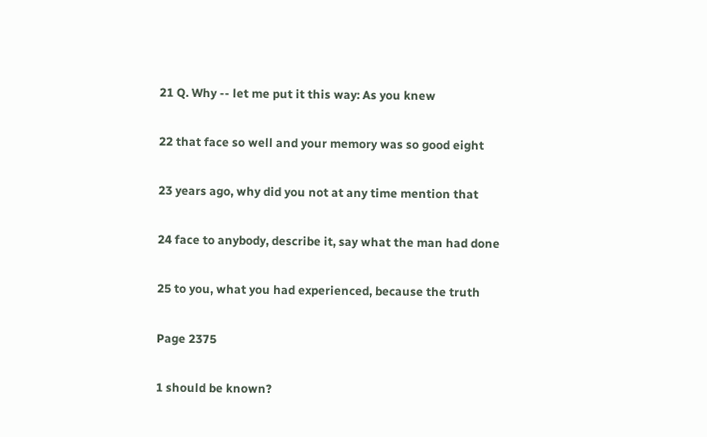21 Q. Why -- let me put it this way: As you knew

22 that face so well and your memory was so good eight

23 years ago, why did you not at any time mention that

24 face to anybody, describe it, say what the man had done

25 to you, what you had experienced, because the truth

Page 2375

1 should be known?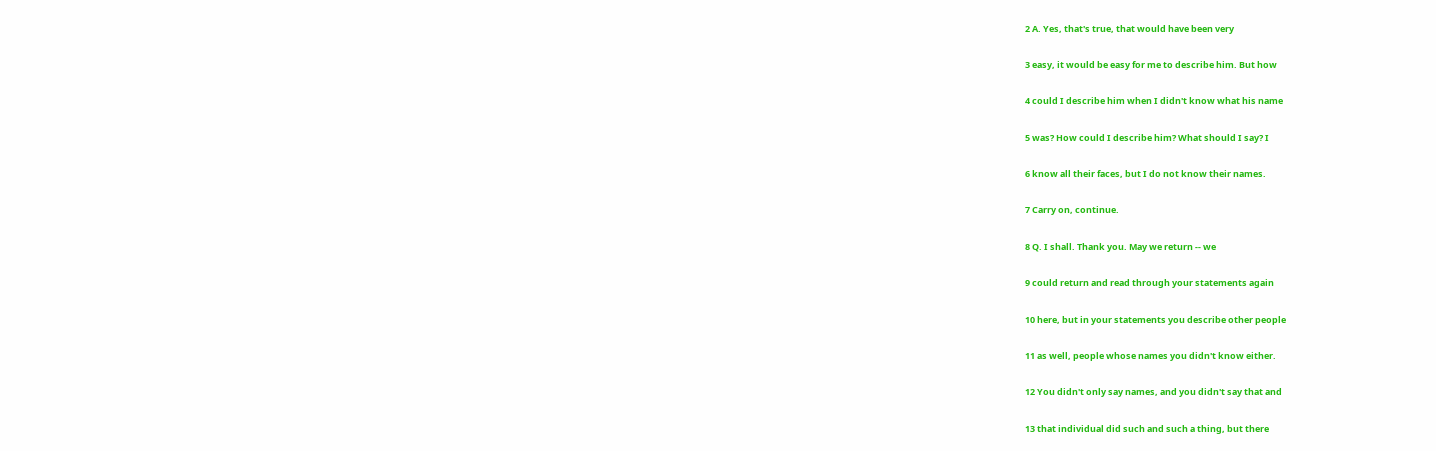2 A. Yes, that's true, that would have been very

3 easy, it would be easy for me to describe him. But how

4 could I describe him when I didn't know what his name

5 was? How could I describe him? What should I say? I

6 know all their faces, but I do not know their names.

7 Carry on, continue.

8 Q. I shall. Thank you. May we return -- we

9 could return and read through your statements again

10 here, but in your statements you describe other people

11 as well, people whose names you didn't know either.

12 You didn't only say names, and you didn't say that and

13 that individual did such and such a thing, but there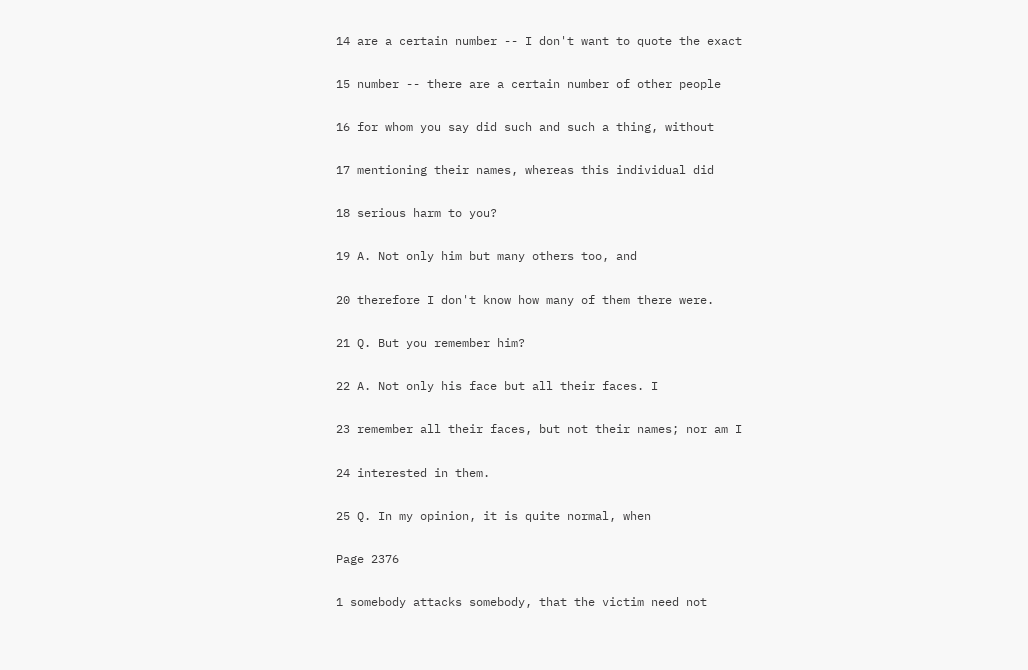14 are a certain number -- I don't want to quote the exact

15 number -- there are a certain number of other people

16 for whom you say did such and such a thing, without

17 mentioning their names, whereas this individual did

18 serious harm to you?

19 A. Not only him but many others too, and

20 therefore I don't know how many of them there were.

21 Q. But you remember him?

22 A. Not only his face but all their faces. I

23 remember all their faces, but not their names; nor am I

24 interested in them.

25 Q. In my opinion, it is quite normal, when

Page 2376

1 somebody attacks somebody, that the victim need not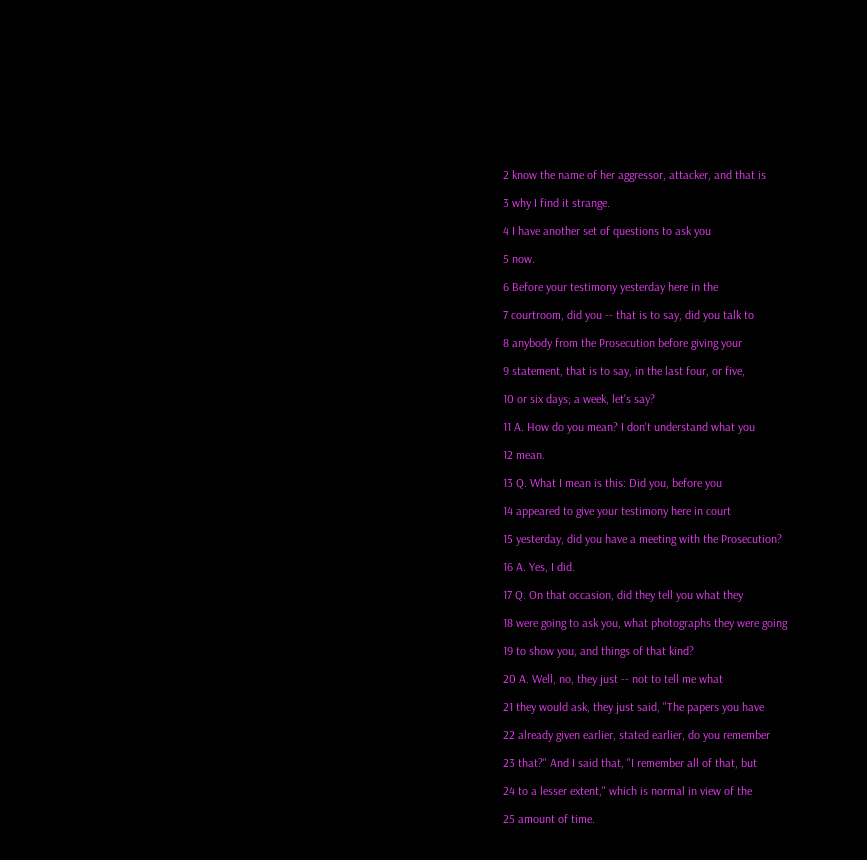2 know the name of her aggressor, attacker, and that is

3 why I find it strange.

4 I have another set of questions to ask you

5 now.

6 Before your testimony yesterday here in the

7 courtroom, did you -- that is to say, did you talk to

8 anybody from the Prosecution before giving your

9 statement, that is to say, in the last four, or five,

10 or six days; a week, let's say?

11 A. How do you mean? I don't understand what you

12 mean.

13 Q. What I mean is this: Did you, before you

14 appeared to give your testimony here in court

15 yesterday, did you have a meeting with the Prosecution?

16 A. Yes, I did.

17 Q. On that occasion, did they tell you what they

18 were going to ask you, what photographs they were going

19 to show you, and things of that kind?

20 A. Well, no, they just -- not to tell me what

21 they would ask, they just said, "The papers you have

22 already given earlier, stated earlier, do you remember

23 that?" And I said that, "I remember all of that, but

24 to a lesser extent," which is normal in view of the

25 amount of time.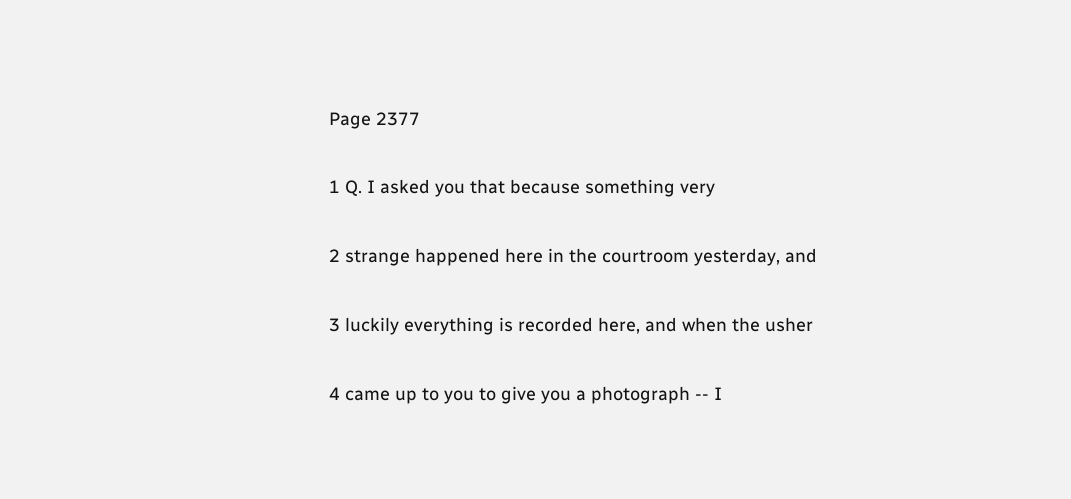Page 2377

1 Q. I asked you that because something very

2 strange happened here in the courtroom yesterday, and

3 luckily everything is recorded here, and when the usher

4 came up to you to give you a photograph -- I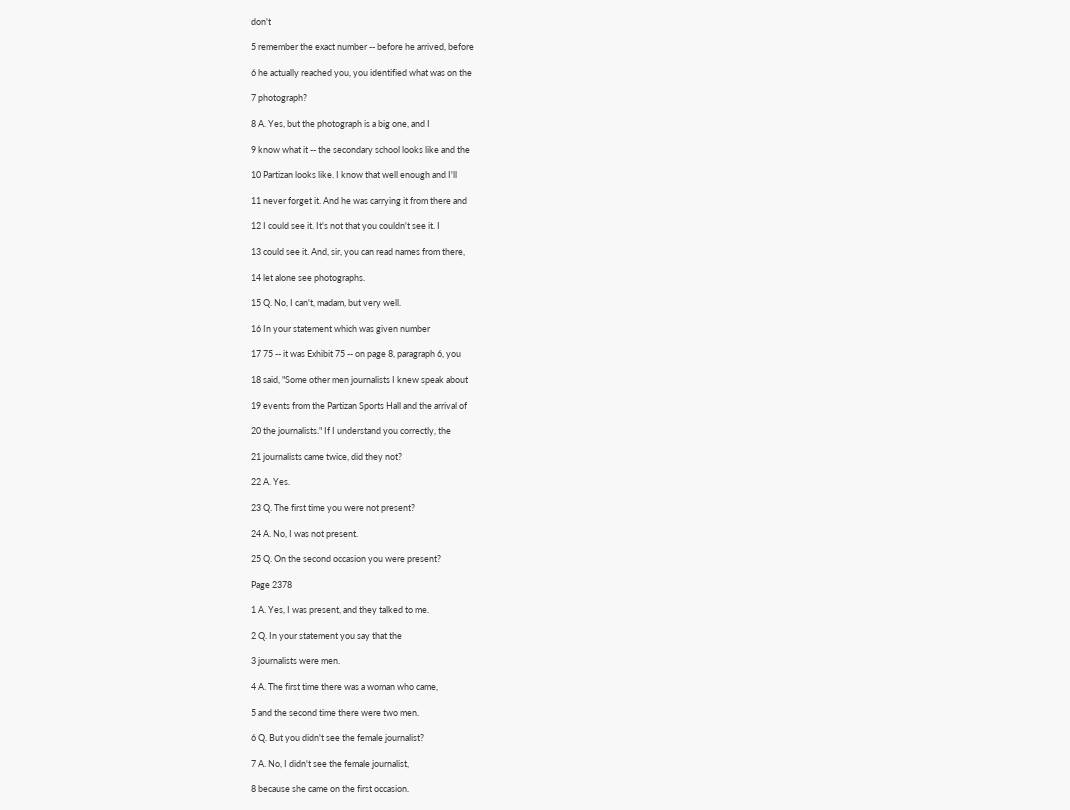don't

5 remember the exact number -- before he arrived, before

6 he actually reached you, you identified what was on the

7 photograph?

8 A. Yes, but the photograph is a big one, and I

9 know what it -- the secondary school looks like and the

10 Partizan looks like. I know that well enough and I'll

11 never forget it. And he was carrying it from there and

12 I could see it. It's not that you couldn't see it. I

13 could see it. And, sir, you can read names from there,

14 let alone see photographs.

15 Q. No, I can't, madam, but very well.

16 In your statement which was given number

17 75 -- it was Exhibit 75 -- on page 8, paragraph 6, you

18 said, "Some other men journalists I knew speak about

19 events from the Partizan Sports Hall and the arrival of

20 the journalists." If I understand you correctly, the

21 journalists came twice, did they not?

22 A. Yes.

23 Q. The first time you were not present?

24 A. No, I was not present.

25 Q. On the second occasion you were present?

Page 2378

1 A. Yes, I was present, and they talked to me.

2 Q. In your statement you say that the

3 journalists were men.

4 A. The first time there was a woman who came,

5 and the second time there were two men.

6 Q. But you didn't see the female journalist?

7 A. No, I didn't see the female journalist,

8 because she came on the first occasion.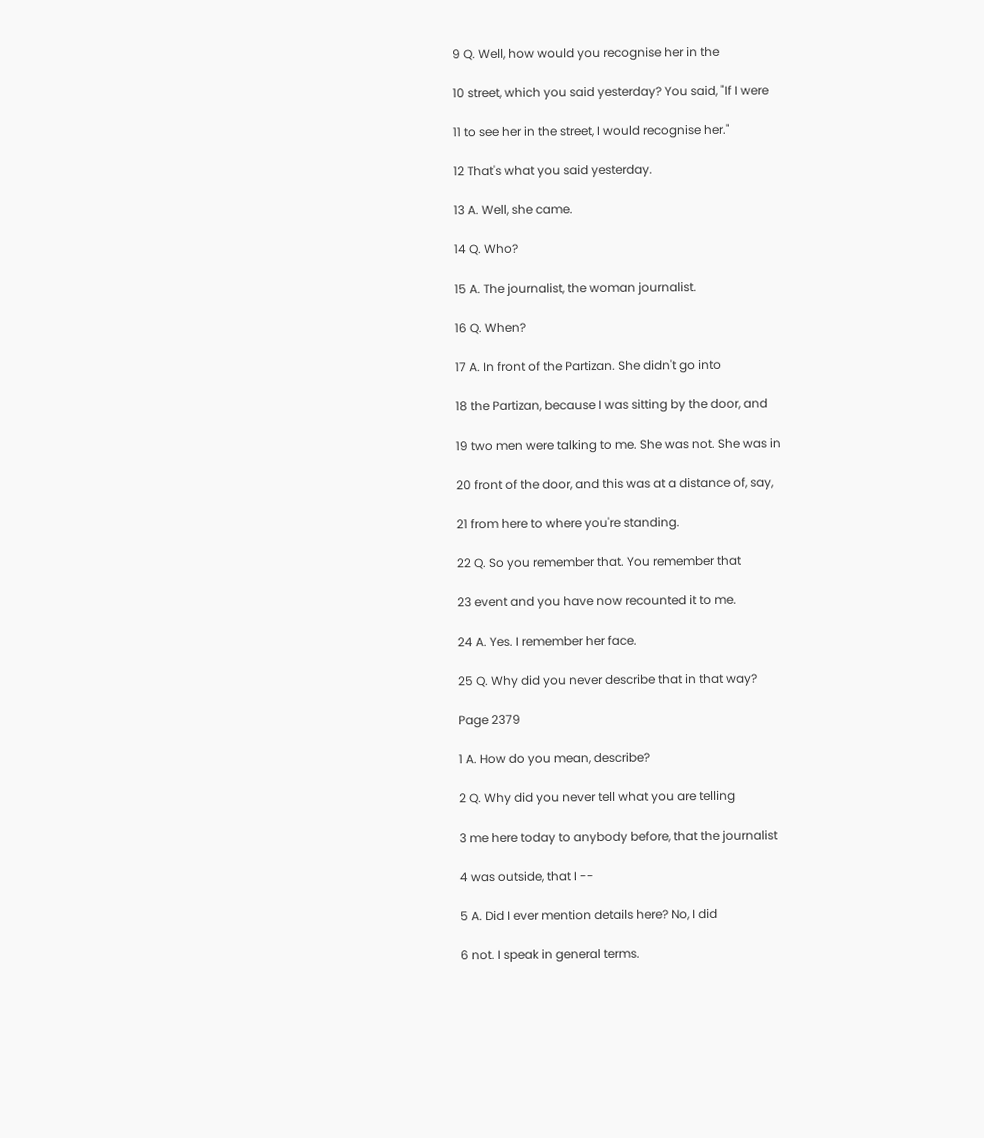9 Q. Well, how would you recognise her in the

10 street, which you said yesterday? You said, "If I were

11 to see her in the street, I would recognise her."

12 That's what you said yesterday.

13 A. Well, she came.

14 Q. Who?

15 A. The journalist, the woman journalist.

16 Q. When?

17 A. In front of the Partizan. She didn't go into

18 the Partizan, because I was sitting by the door, and

19 two men were talking to me. She was not. She was in

20 front of the door, and this was at a distance of, say,

21 from here to where you're standing.

22 Q. So you remember that. You remember that

23 event and you have now recounted it to me.

24 A. Yes. I remember her face.

25 Q. Why did you never describe that in that way?

Page 2379

1 A. How do you mean, describe?

2 Q. Why did you never tell what you are telling

3 me here today to anybody before, that the journalist

4 was outside, that I --

5 A. Did I ever mention details here? No, I did

6 not. I speak in general terms.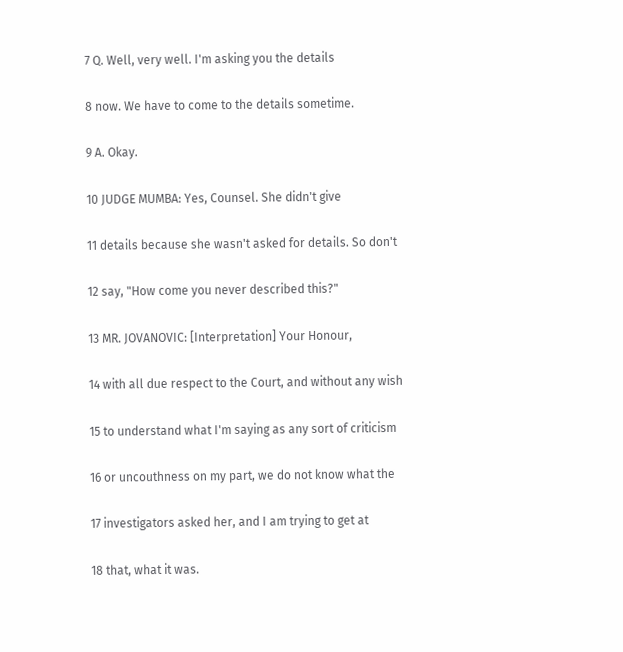7 Q. Well, very well. I'm asking you the details

8 now. We have to come to the details sometime.

9 A. Okay.

10 JUDGE MUMBA: Yes, Counsel. She didn't give

11 details because she wasn't asked for details. So don't

12 say, "How come you never described this?"

13 MR. JOVANOVIC: [Interpretation] Your Honour,

14 with all due respect to the Court, and without any wish

15 to understand what I'm saying as any sort of criticism

16 or uncouthness on my part, we do not know what the

17 investigators asked her, and I am trying to get at

18 that, what it was.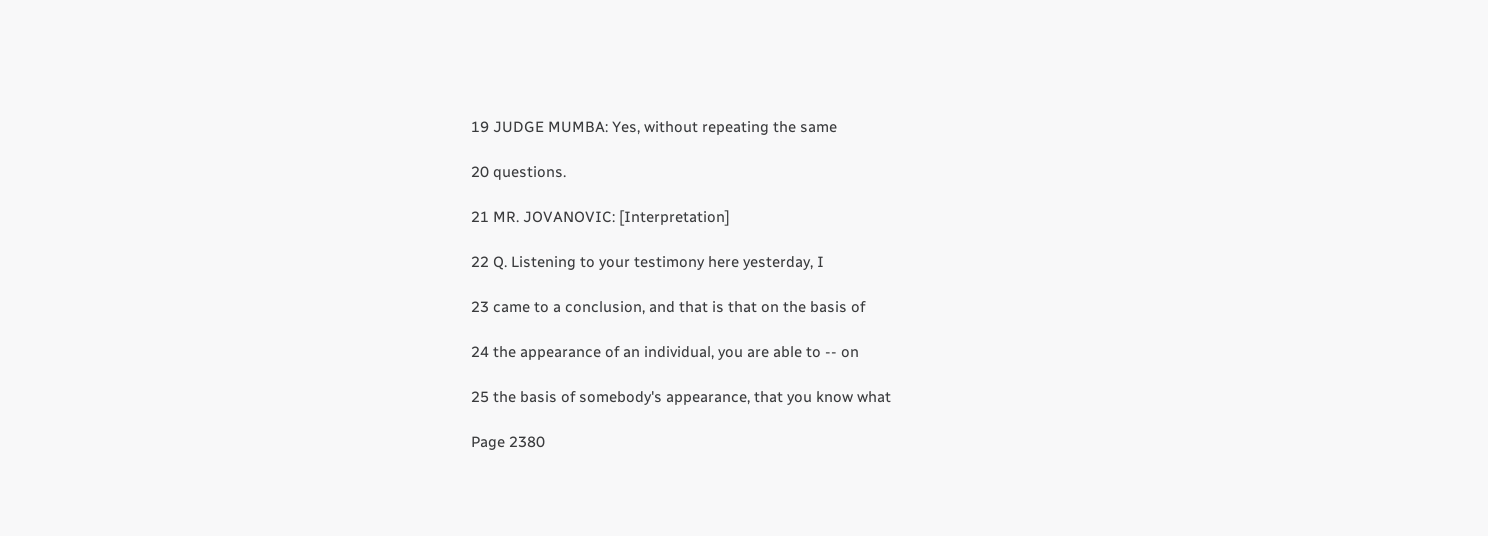19 JUDGE MUMBA: Yes, without repeating the same

20 questions.

21 MR. JOVANOVIC: [Interpretation]

22 Q. Listening to your testimony here yesterday, I

23 came to a conclusion, and that is that on the basis of

24 the appearance of an individual, you are able to -- on

25 the basis of somebody's appearance, that you know what

Page 2380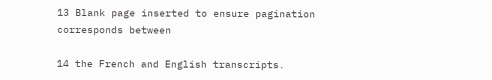13 Blank page inserted to ensure pagination corresponds between

14 the French and English transcripts.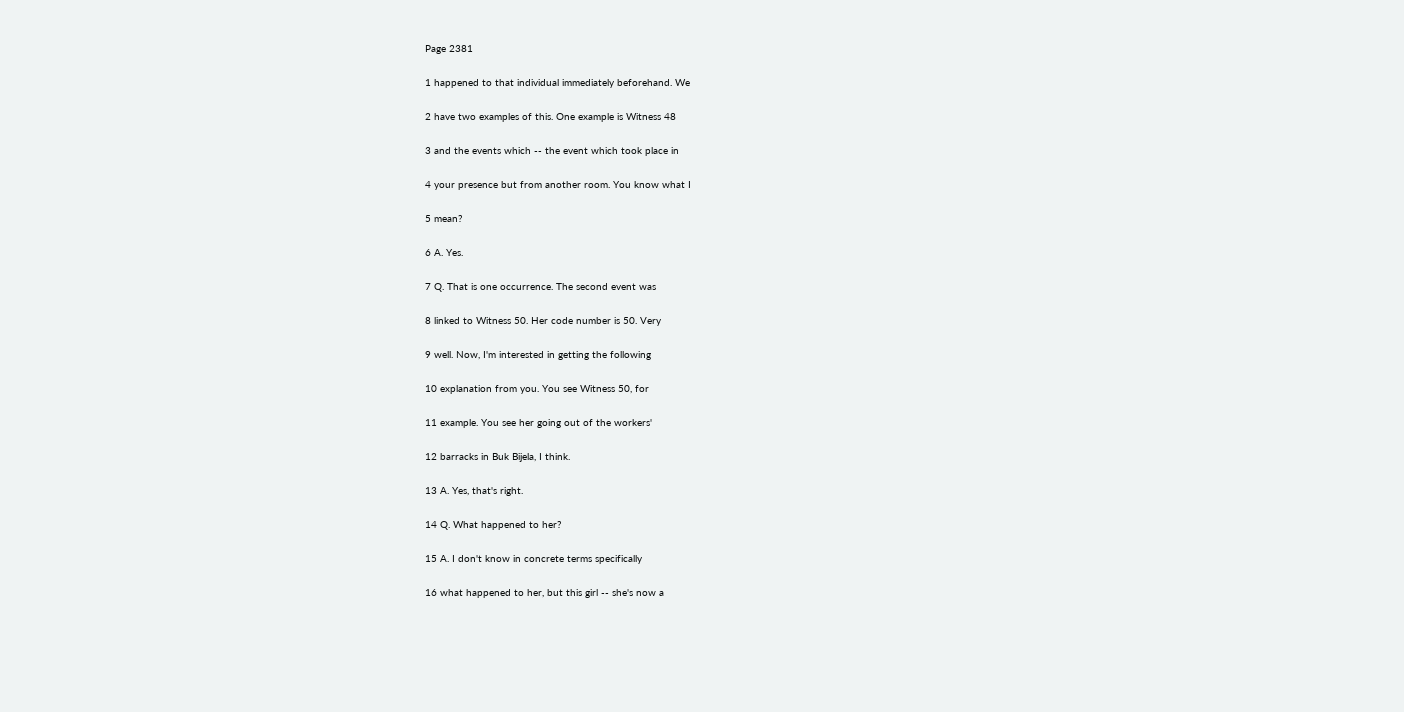Page 2381

1 happened to that individual immediately beforehand. We

2 have two examples of this. One example is Witness 48

3 and the events which -- the event which took place in

4 your presence but from another room. You know what I

5 mean?

6 A. Yes.

7 Q. That is one occurrence. The second event was

8 linked to Witness 50. Her code number is 50. Very

9 well. Now, I'm interested in getting the following

10 explanation from you. You see Witness 50, for

11 example. You see her going out of the workers'

12 barracks in Buk Bijela, I think.

13 A. Yes, that's right.

14 Q. What happened to her?

15 A. I don't know in concrete terms specifically

16 what happened to her, but this girl -- she's now a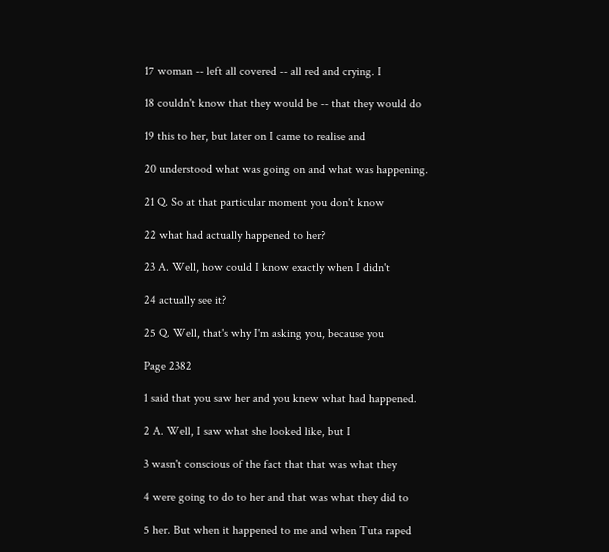17 woman -- left all covered -- all red and crying. I

18 couldn't know that they would be -- that they would do

19 this to her, but later on I came to realise and

20 understood what was going on and what was happening.

21 Q. So at that particular moment you don't know

22 what had actually happened to her?

23 A. Well, how could I know exactly when I didn't

24 actually see it?

25 Q. Well, that's why I'm asking you, because you

Page 2382

1 said that you saw her and you knew what had happened.

2 A. Well, I saw what she looked like, but I

3 wasn't conscious of the fact that that was what they

4 were going to do to her and that was what they did to

5 her. But when it happened to me and when Tuta raped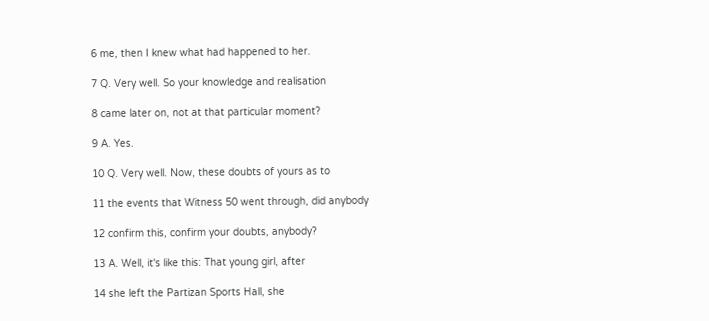6 me, then I knew what had happened to her.

7 Q. Very well. So your knowledge and realisation

8 came later on, not at that particular moment?

9 A. Yes.

10 Q. Very well. Now, these doubts of yours as to

11 the events that Witness 50 went through, did anybody

12 confirm this, confirm your doubts, anybody?

13 A. Well, it's like this: That young girl, after

14 she left the Partizan Sports Hall, she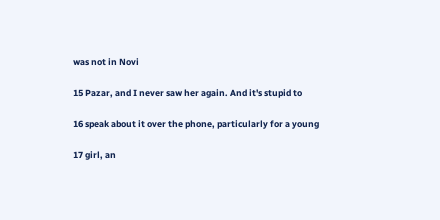was not in Novi

15 Pazar, and I never saw her again. And it's stupid to

16 speak about it over the phone, particularly for a young

17 girl, an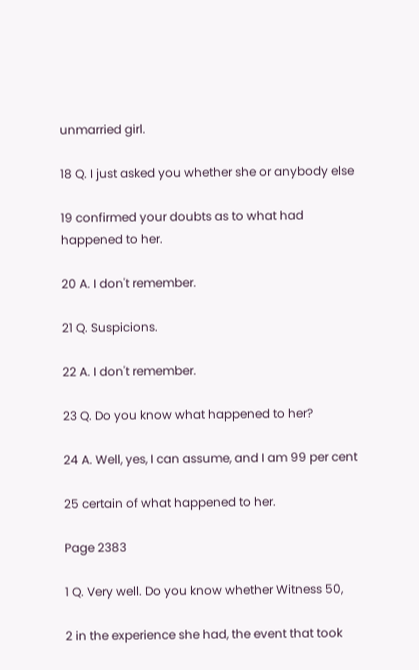unmarried girl.

18 Q. I just asked you whether she or anybody else

19 confirmed your doubts as to what had happened to her.

20 A. I don't remember.

21 Q. Suspicions.

22 A. I don't remember.

23 Q. Do you know what happened to her?

24 A. Well, yes, I can assume, and I am 99 per cent

25 certain of what happened to her.

Page 2383

1 Q. Very well. Do you know whether Witness 50,

2 in the experience she had, the event that took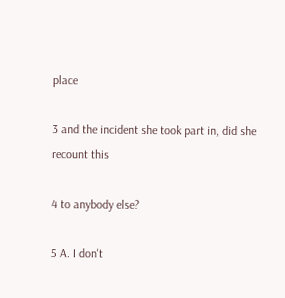place

3 and the incident she took part in, did she recount this

4 to anybody else?

5 A. I don't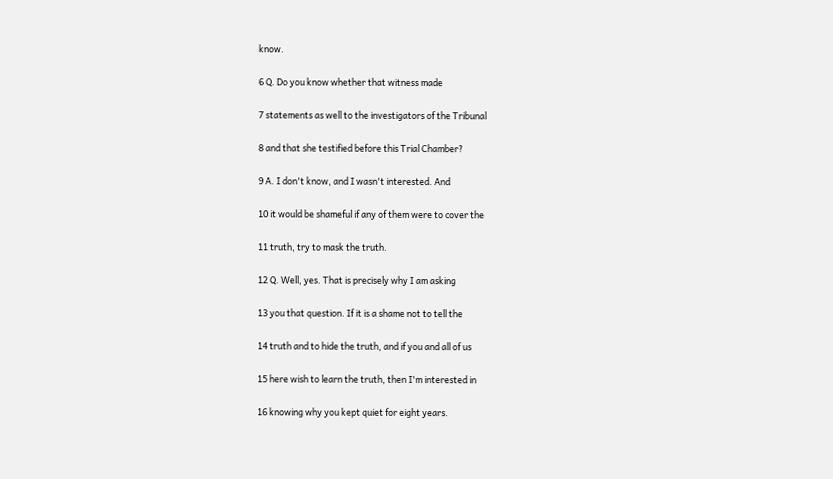know.

6 Q. Do you know whether that witness made

7 statements as well to the investigators of the Tribunal

8 and that she testified before this Trial Chamber?

9 A. I don't know, and I wasn't interested. And

10 it would be shameful if any of them were to cover the

11 truth, try to mask the truth.

12 Q. Well, yes. That is precisely why I am asking

13 you that question. If it is a shame not to tell the

14 truth and to hide the truth, and if you and all of us

15 here wish to learn the truth, then I'm interested in

16 knowing why you kept quiet for eight years.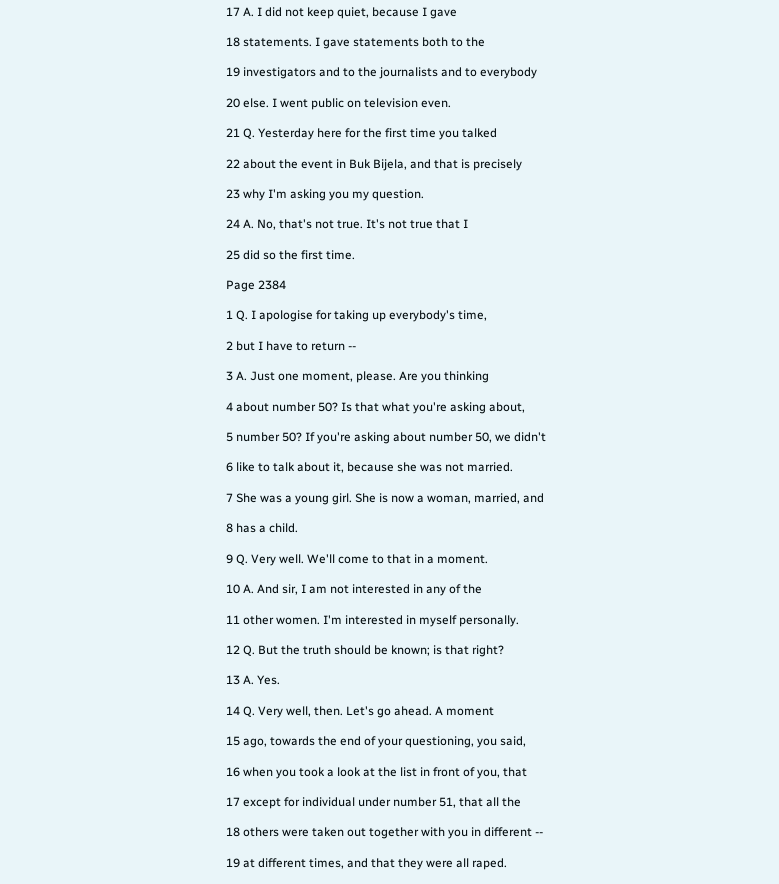17 A. I did not keep quiet, because I gave

18 statements. I gave statements both to the

19 investigators and to the journalists and to everybody

20 else. I went public on television even.

21 Q. Yesterday here for the first time you talked

22 about the event in Buk Bijela, and that is precisely

23 why I'm asking you my question.

24 A. No, that's not true. It's not true that I

25 did so the first time.

Page 2384

1 Q. I apologise for taking up everybody's time,

2 but I have to return --

3 A. Just one moment, please. Are you thinking

4 about number 50? Is that what you're asking about,

5 number 50? If you're asking about number 50, we didn't

6 like to talk about it, because she was not married.

7 She was a young girl. She is now a woman, married, and

8 has a child.

9 Q. Very well. We'll come to that in a moment.

10 A. And sir, I am not interested in any of the

11 other women. I'm interested in myself personally.

12 Q. But the truth should be known; is that right?

13 A. Yes.

14 Q. Very well, then. Let's go ahead. A moment

15 ago, towards the end of your questioning, you said,

16 when you took a look at the list in front of you, that

17 except for individual under number 51, that all the

18 others were taken out together with you in different --

19 at different times, and that they were all raped.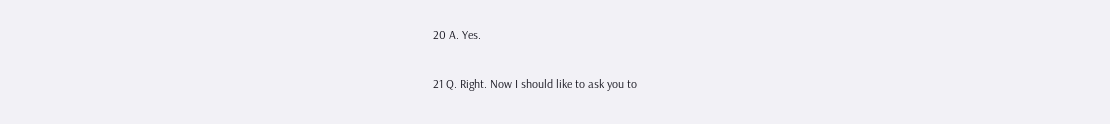20 A. Yes.

21 Q. Right. Now I should like to ask you to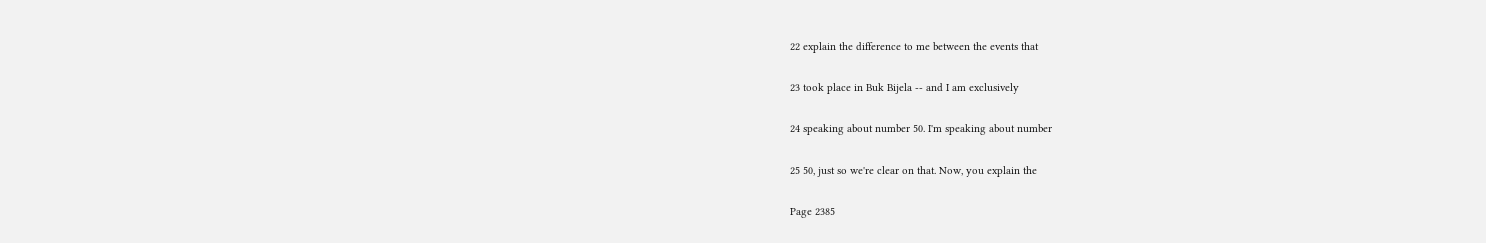22 explain the difference to me between the events that

23 took place in Buk Bijela -- and I am exclusively

24 speaking about number 50. I'm speaking about number

25 50, just so we're clear on that. Now, you explain the

Page 2385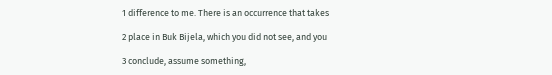1 difference to me. There is an occurrence that takes

2 place in Buk Bijela, which you did not see, and you

3 conclude, assume something,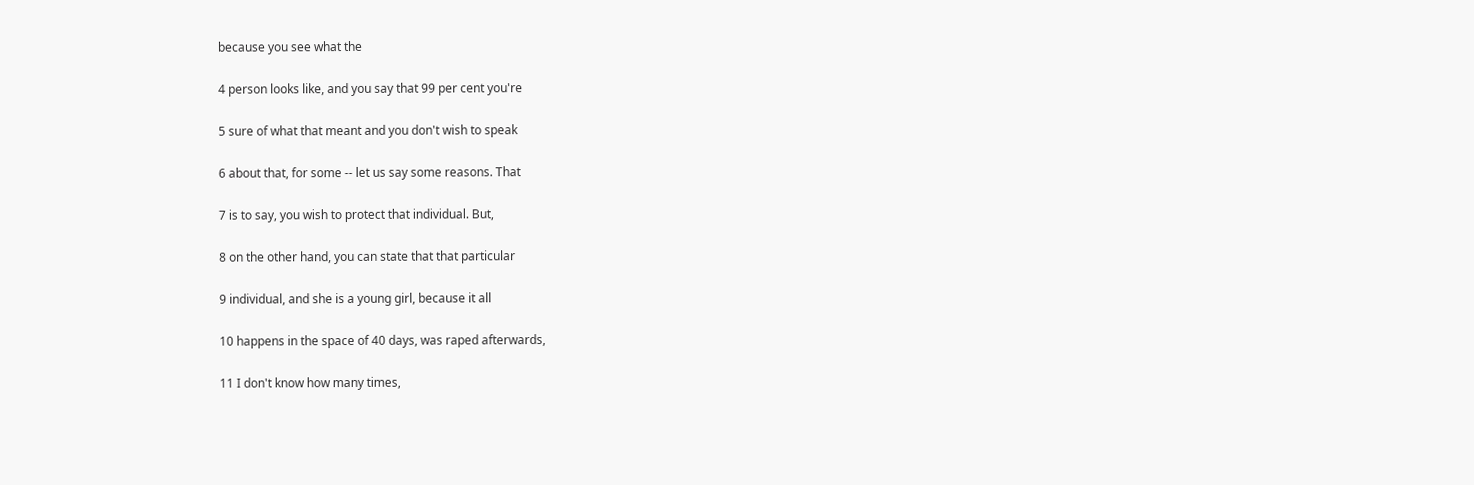because you see what the

4 person looks like, and you say that 99 per cent you're

5 sure of what that meant and you don't wish to speak

6 about that, for some -- let us say some reasons. That

7 is to say, you wish to protect that individual. But,

8 on the other hand, you can state that that particular

9 individual, and she is a young girl, because it all

10 happens in the space of 40 days, was raped afterwards,

11 I don't know how many times,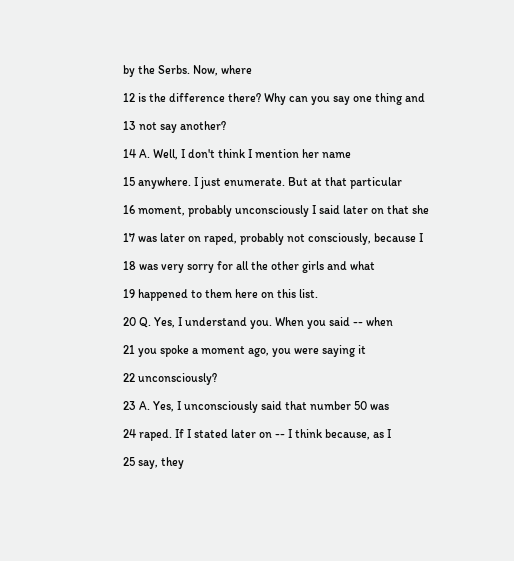by the Serbs. Now, where

12 is the difference there? Why can you say one thing and

13 not say another?

14 A. Well, I don't think I mention her name

15 anywhere. I just enumerate. But at that particular

16 moment, probably unconsciously I said later on that she

17 was later on raped, probably not consciously, because I

18 was very sorry for all the other girls and what

19 happened to them here on this list.

20 Q. Yes, I understand you. When you said -- when

21 you spoke a moment ago, you were saying it

22 unconsciously?

23 A. Yes, I unconsciously said that number 50 was

24 raped. If I stated later on -- I think because, as I

25 say, they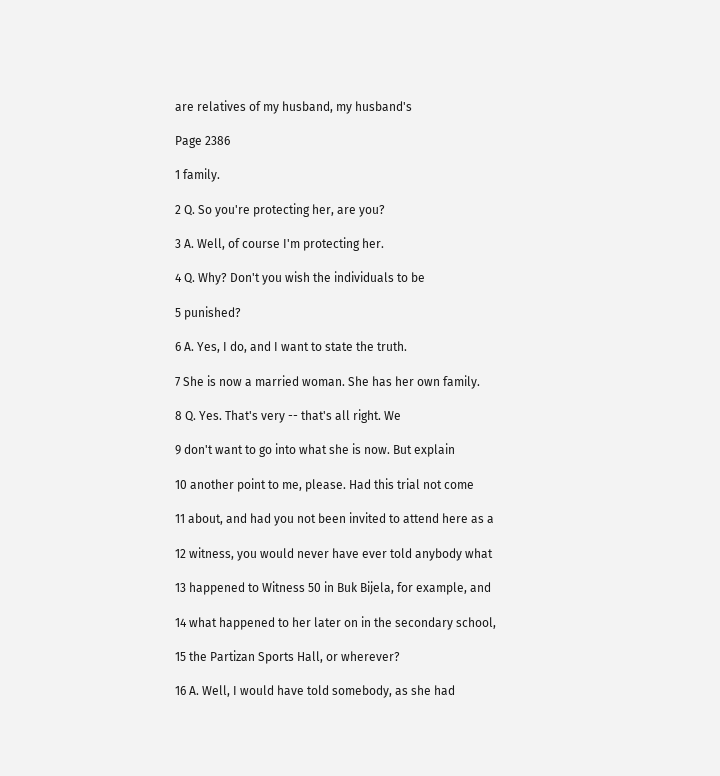are relatives of my husband, my husband's

Page 2386

1 family.

2 Q. So you're protecting her, are you?

3 A. Well, of course I'm protecting her.

4 Q. Why? Don't you wish the individuals to be

5 punished?

6 A. Yes, I do, and I want to state the truth.

7 She is now a married woman. She has her own family.

8 Q. Yes. That's very -- that's all right. We

9 don't want to go into what she is now. But explain

10 another point to me, please. Had this trial not come

11 about, and had you not been invited to attend here as a

12 witness, you would never have ever told anybody what

13 happened to Witness 50 in Buk Bijela, for example, and

14 what happened to her later on in the secondary school,

15 the Partizan Sports Hall, or wherever?

16 A. Well, I would have told somebody, as she had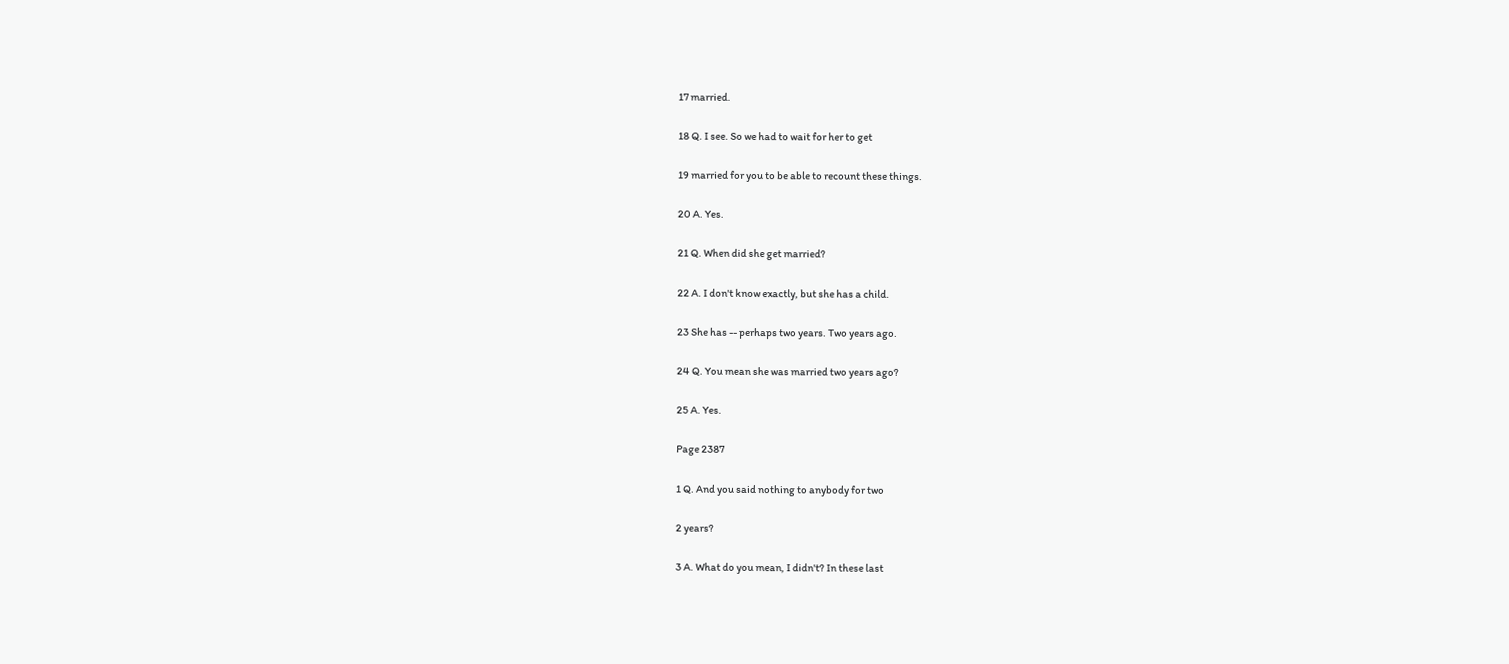17 married.

18 Q. I see. So we had to wait for her to get

19 married for you to be able to recount these things.

20 A. Yes.

21 Q. When did she get married?

22 A. I don't know exactly, but she has a child.

23 She has -- perhaps two years. Two years ago.

24 Q. You mean she was married two years ago?

25 A. Yes.

Page 2387

1 Q. And you said nothing to anybody for two

2 years?

3 A. What do you mean, I didn't? In these last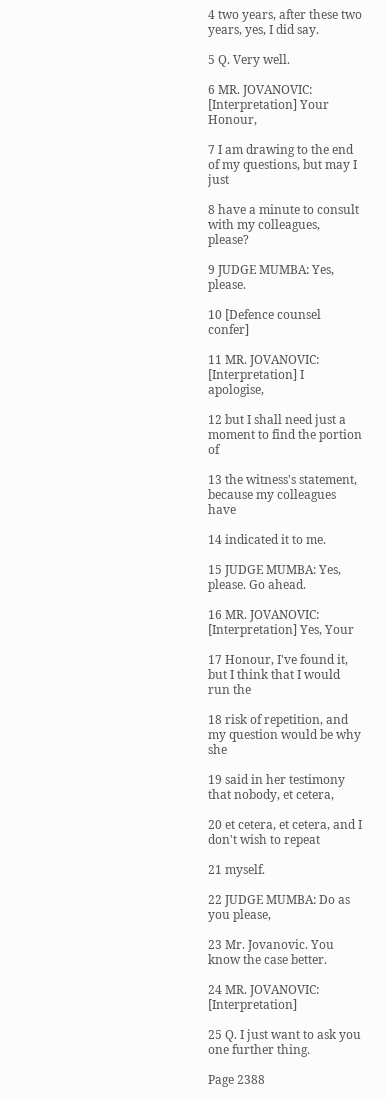4 two years, after these two years, yes, I did say.

5 Q. Very well.

6 MR. JOVANOVIC: [Interpretation] Your Honour,

7 I am drawing to the end of my questions, but may I just

8 have a minute to consult with my colleagues, please?

9 JUDGE MUMBA: Yes, please.

10 [Defence counsel confer]

11 MR. JOVANOVIC: [Interpretation] I apologise,

12 but I shall need just a moment to find the portion of

13 the witness's statement, because my colleagues have

14 indicated it to me.

15 JUDGE MUMBA: Yes, please. Go ahead.

16 MR. JOVANOVIC: [Interpretation] Yes, Your

17 Honour, I've found it, but I think that I would run the

18 risk of repetition, and my question would be why she

19 said in her testimony that nobody, et cetera,

20 et cetera, et cetera, and I don't wish to repeat

21 myself.

22 JUDGE MUMBA: Do as you please,

23 Mr. Jovanovic. You know the case better.

24 MR. JOVANOVIC: [Interpretation]

25 Q. I just want to ask you one further thing.

Page 2388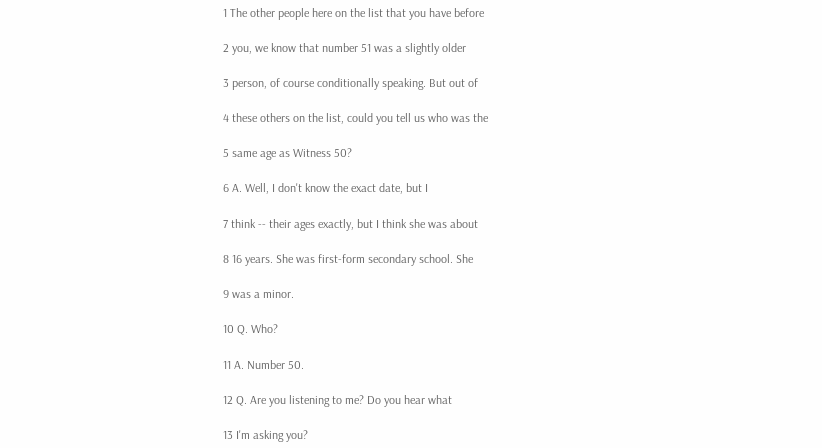1 The other people here on the list that you have before

2 you, we know that number 51 was a slightly older

3 person, of course conditionally speaking. But out of

4 these others on the list, could you tell us who was the

5 same age as Witness 50?

6 A. Well, I don't know the exact date, but I

7 think -- their ages exactly, but I think she was about

8 16 years. She was first-form secondary school. She

9 was a minor.

10 Q. Who?

11 A. Number 50.

12 Q. Are you listening to me? Do you hear what

13 I'm asking you?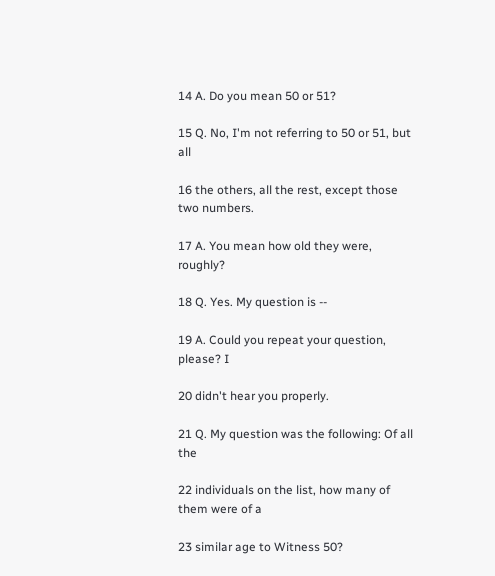14 A. Do you mean 50 or 51?

15 Q. No, I'm not referring to 50 or 51, but all

16 the others, all the rest, except those two numbers.

17 A. You mean how old they were, roughly?

18 Q. Yes. My question is --

19 A. Could you repeat your question, please? I

20 didn't hear you properly.

21 Q. My question was the following: Of all the

22 individuals on the list, how many of them were of a

23 similar age to Witness 50?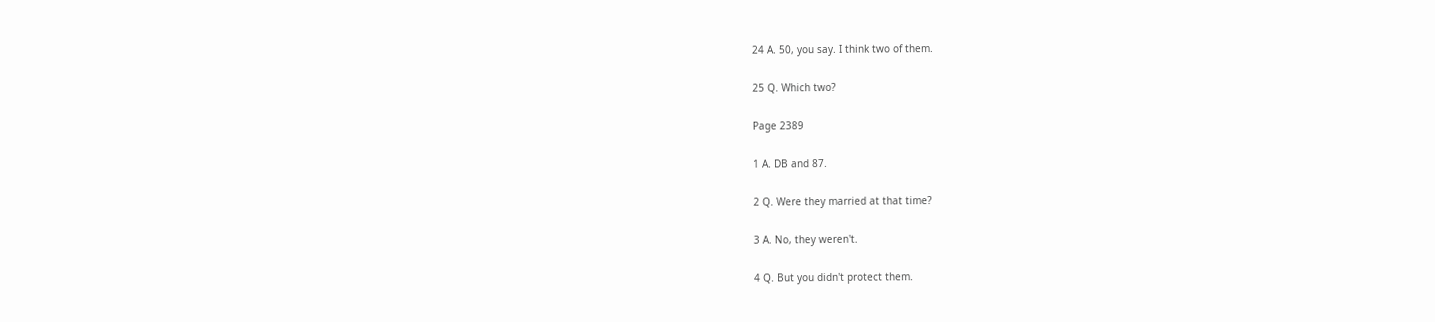24 A. 50, you say. I think two of them.

25 Q. Which two?

Page 2389

1 A. DB and 87.

2 Q. Were they married at that time?

3 A. No, they weren't.

4 Q. But you didn't protect them.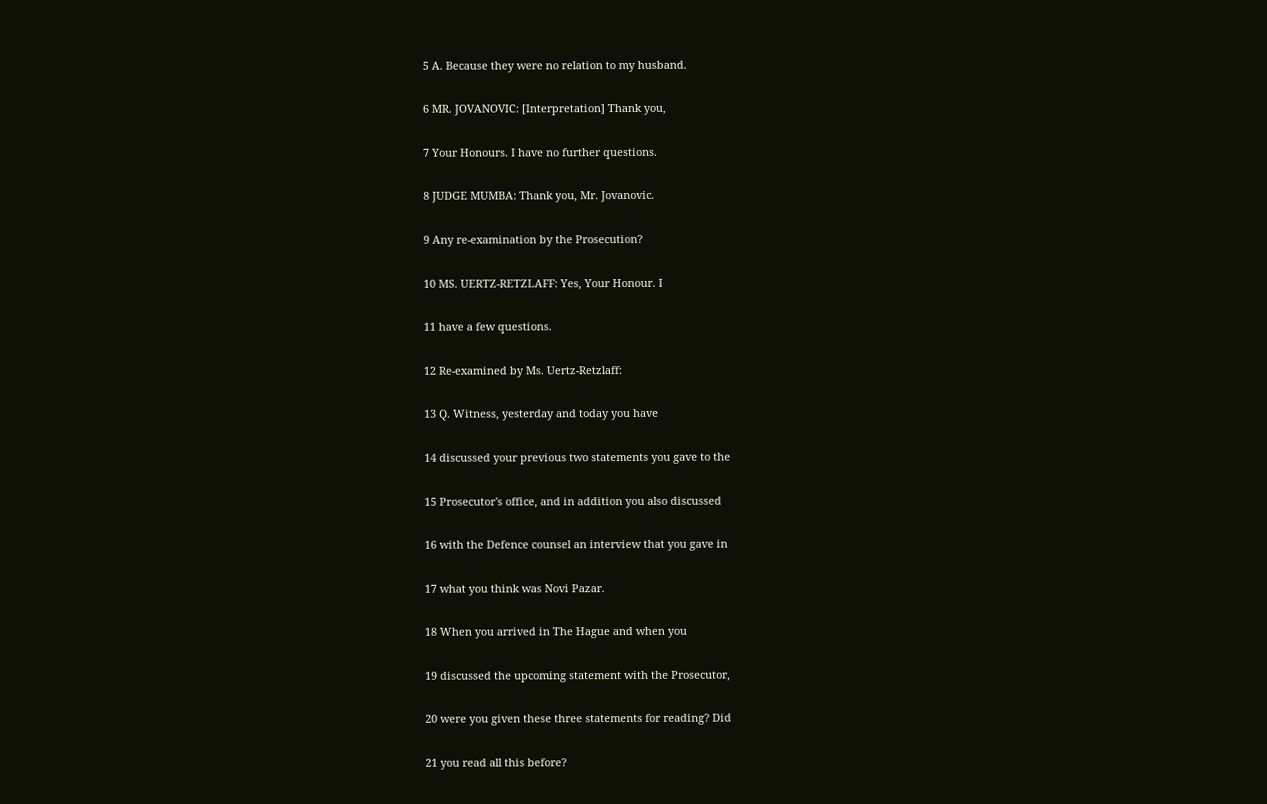5 A. Because they were no relation to my husband.

6 MR. JOVANOVIC: [Interpretation] Thank you,

7 Your Honours. I have no further questions.

8 JUDGE MUMBA: Thank you, Mr. Jovanovic.

9 Any re-examination by the Prosecution?

10 MS. UERTZ-RETZLAFF: Yes, Your Honour. I

11 have a few questions.

12 Re-examined by Ms. Uertz-Retzlaff:

13 Q. Witness, yesterday and today you have

14 discussed your previous two statements you gave to the

15 Prosecutor's office, and in addition you also discussed

16 with the Defence counsel an interview that you gave in

17 what you think was Novi Pazar.

18 When you arrived in The Hague and when you

19 discussed the upcoming statement with the Prosecutor,

20 were you given these three statements for reading? Did

21 you read all this before?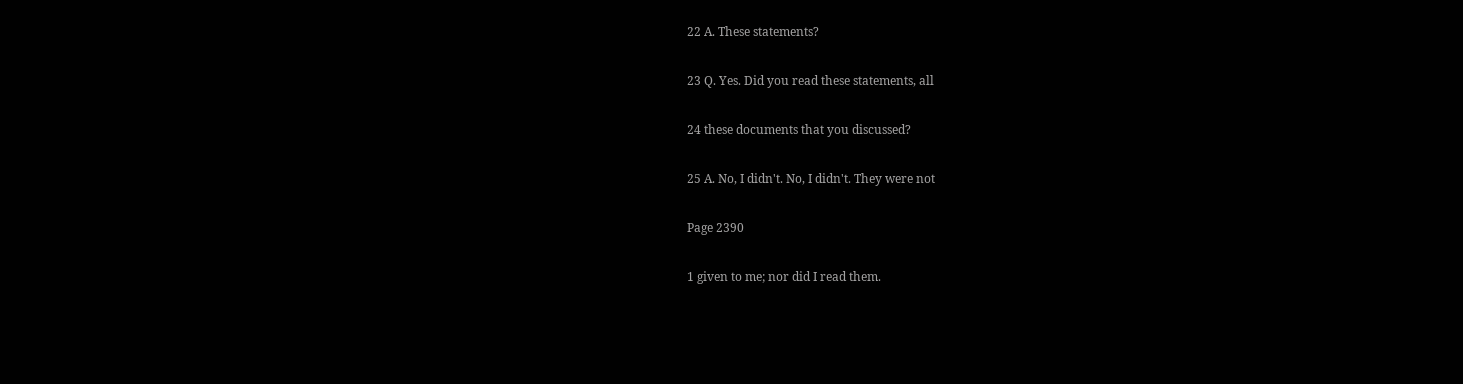22 A. These statements?

23 Q. Yes. Did you read these statements, all

24 these documents that you discussed?

25 A. No, I didn't. No, I didn't. They were not

Page 2390

1 given to me; nor did I read them.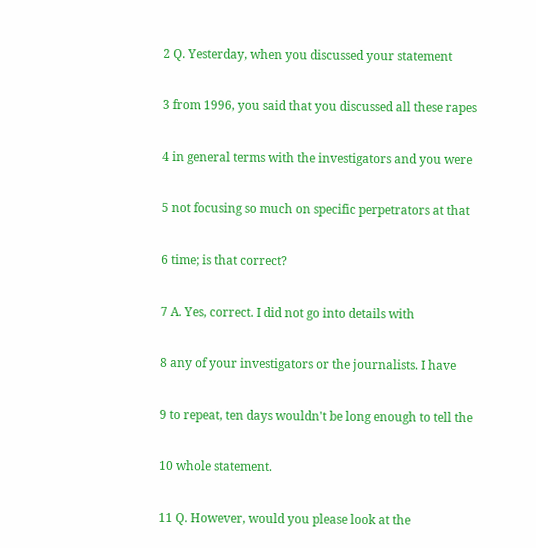2 Q. Yesterday, when you discussed your statement

3 from 1996, you said that you discussed all these rapes

4 in general terms with the investigators and you were

5 not focusing so much on specific perpetrators at that

6 time; is that correct?

7 A. Yes, correct. I did not go into details with

8 any of your investigators or the journalists. I have

9 to repeat, ten days wouldn't be long enough to tell the

10 whole statement.

11 Q. However, would you please look at the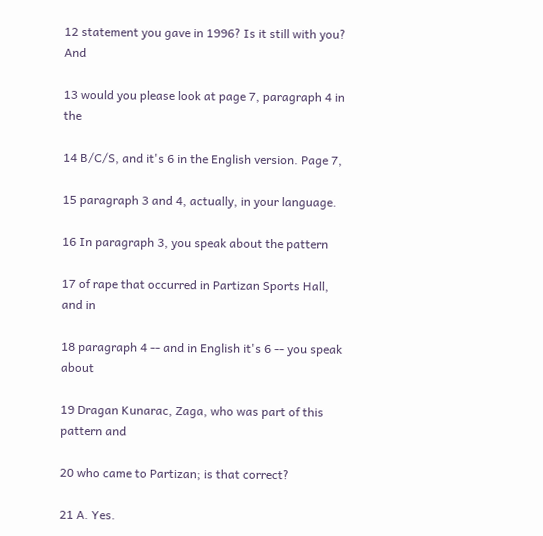12 statement you gave in 1996? Is it still with you? And

13 would you please look at page 7, paragraph 4 in the

14 B/C/S, and it's 6 in the English version. Page 7,

15 paragraph 3 and 4, actually, in your language.

16 In paragraph 3, you speak about the pattern

17 of rape that occurred in Partizan Sports Hall, and in

18 paragraph 4 -- and in English it's 6 -- you speak about

19 Dragan Kunarac, Zaga, who was part of this pattern and

20 who came to Partizan; is that correct?

21 A. Yes.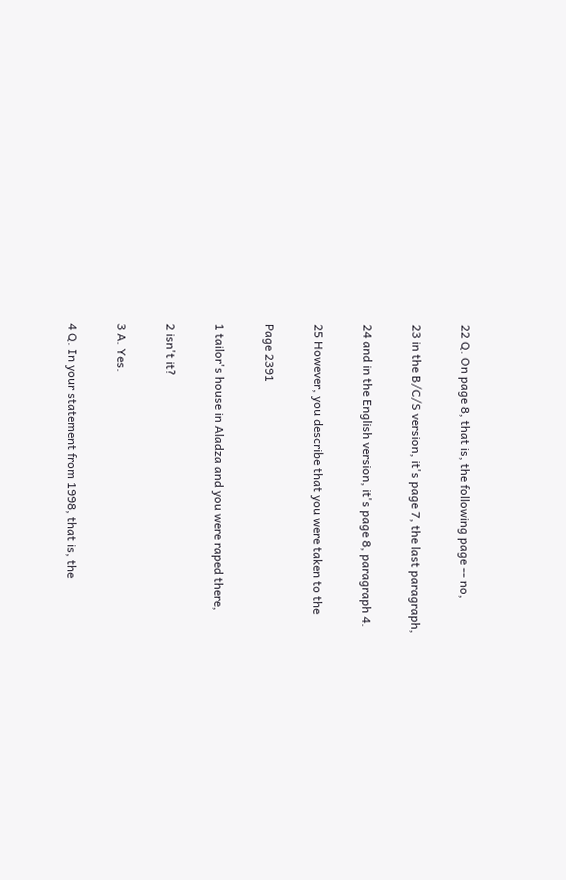22 Q. On page 8, that is, the following page -- no,

23 in the B/C/S version, it's page 7, the last paragraph,

24 and in the English version, it's page 8, paragraph 4.

25 However, you describe that you were taken to the

Page 2391

1 tailor's house in Aladza and you were raped there,

2 isn't it?

3 A. Yes.

4 Q. In your statement from 1998, that is, the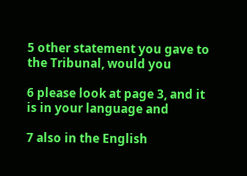5 other statement you gave to the Tribunal, would you

6 please look at page 3, and it is in your language and

7 also in the English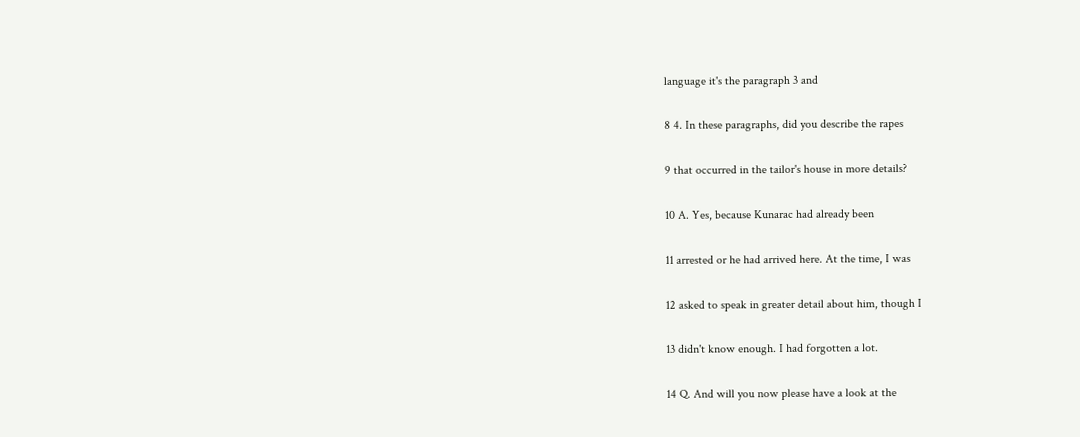language it's the paragraph 3 and

8 4. In these paragraphs, did you describe the rapes

9 that occurred in the tailor's house in more details?

10 A. Yes, because Kunarac had already been

11 arrested or he had arrived here. At the time, I was

12 asked to speak in greater detail about him, though I

13 didn't know enough. I had forgotten a lot.

14 Q. And will you now please have a look at the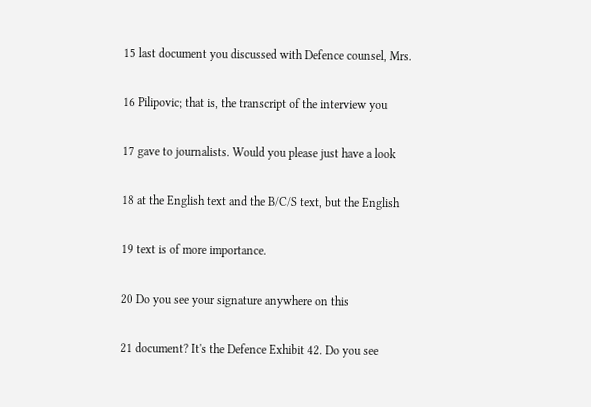15 last document you discussed with Defence counsel, Mrs.

16 Pilipovic; that is, the transcript of the interview you

17 gave to journalists. Would you please just have a look

18 at the English text and the B/C/S text, but the English

19 text is of more importance.

20 Do you see your signature anywhere on this

21 document? It's the Defence Exhibit 42. Do you see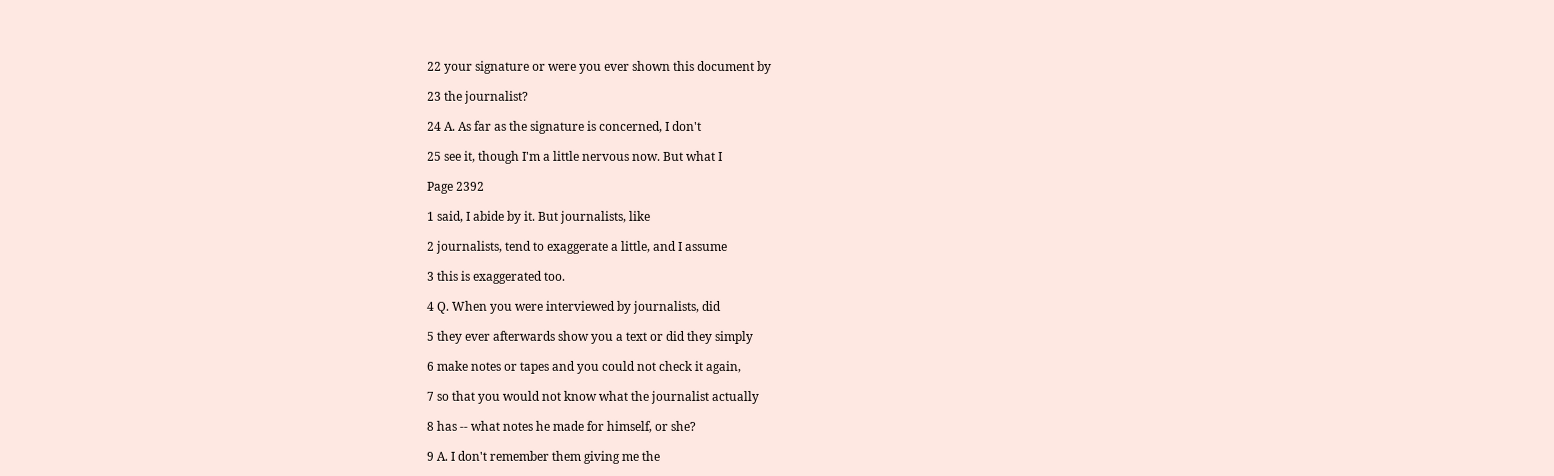22 your signature or were you ever shown this document by

23 the journalist?

24 A. As far as the signature is concerned, I don't

25 see it, though I'm a little nervous now. But what I

Page 2392

1 said, I abide by it. But journalists, like

2 journalists, tend to exaggerate a little, and I assume

3 this is exaggerated too.

4 Q. When you were interviewed by journalists, did

5 they ever afterwards show you a text or did they simply

6 make notes or tapes and you could not check it again,

7 so that you would not know what the journalist actually

8 has -- what notes he made for himself, or she?

9 A. I don't remember them giving me the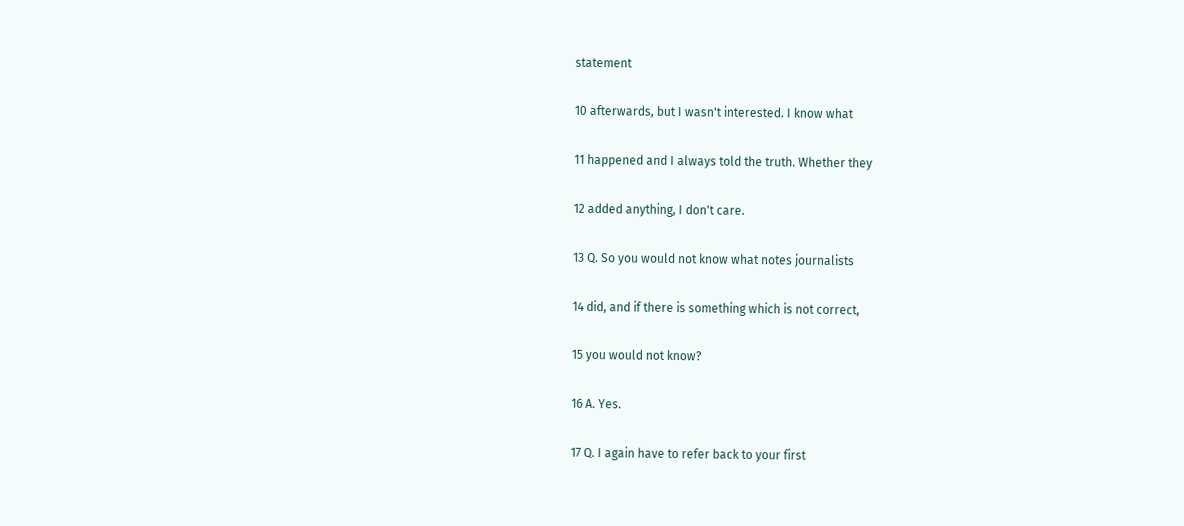statement

10 afterwards, but I wasn't interested. I know what

11 happened and I always told the truth. Whether they

12 added anything, I don't care.

13 Q. So you would not know what notes journalists

14 did, and if there is something which is not correct,

15 you would not know?

16 A. Yes.

17 Q. I again have to refer back to your first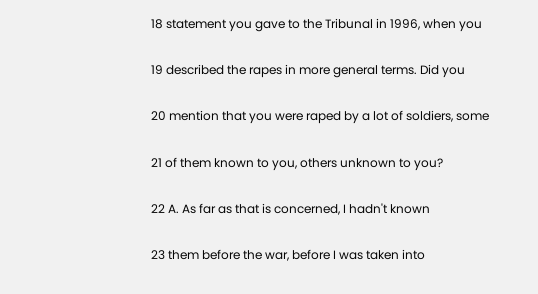18 statement you gave to the Tribunal in 1996, when you

19 described the rapes in more general terms. Did you

20 mention that you were raped by a lot of soldiers, some

21 of them known to you, others unknown to you?

22 A. As far as that is concerned, I hadn't known

23 them before the war, before I was taken into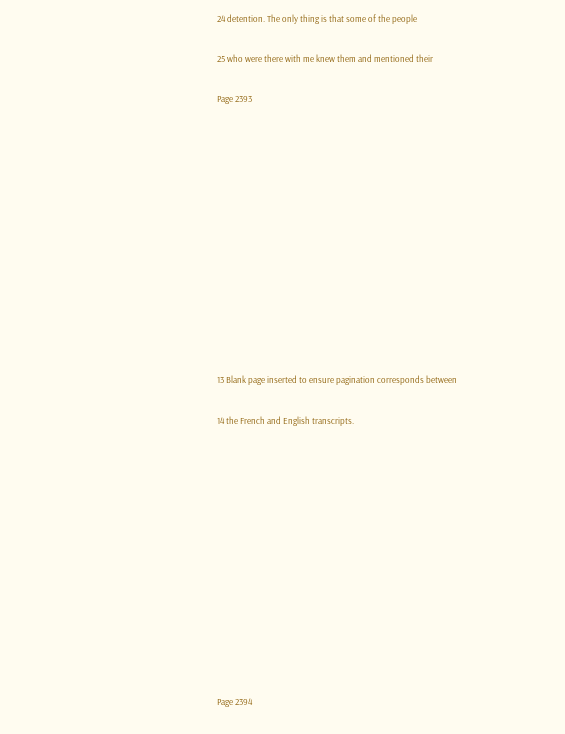24 detention. The only thing is that some of the people

25 who were there with me knew them and mentioned their

Page 2393













13 Blank page inserted to ensure pagination corresponds between

14 the French and English transcripts.













Page 2394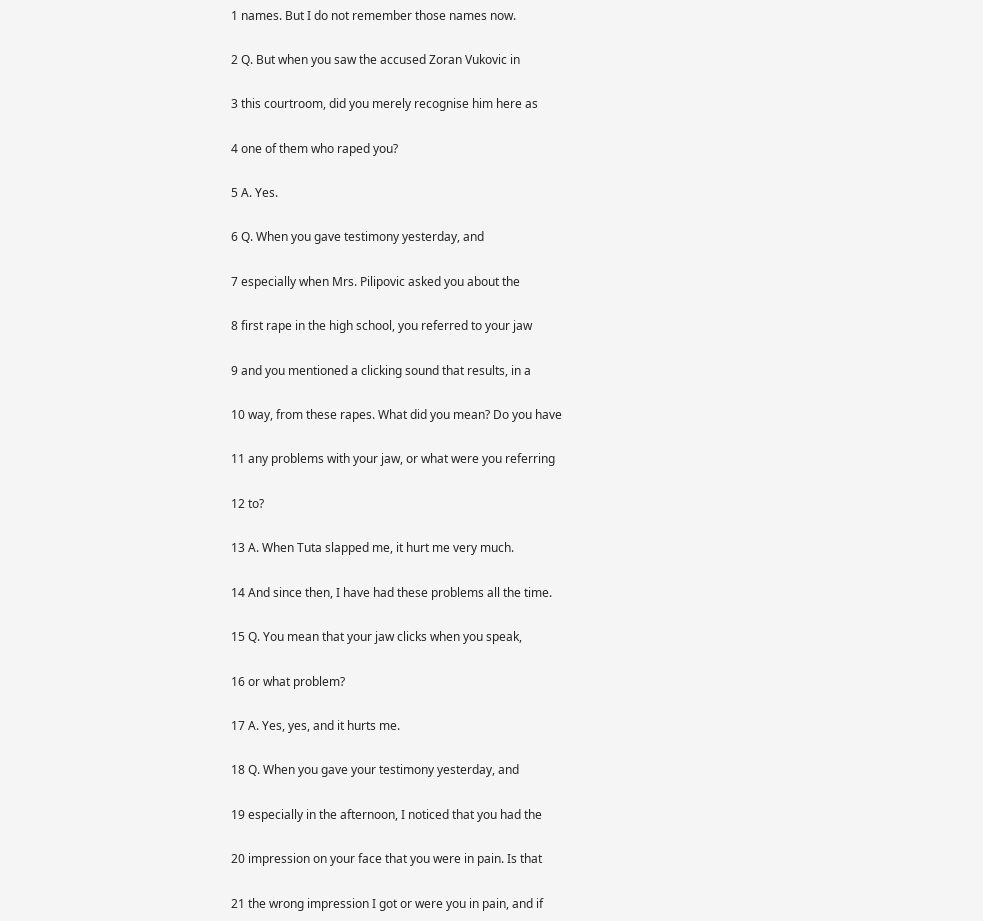1 names. But I do not remember those names now.

2 Q. But when you saw the accused Zoran Vukovic in

3 this courtroom, did you merely recognise him here as

4 one of them who raped you?

5 A. Yes.

6 Q. When you gave testimony yesterday, and

7 especially when Mrs. Pilipovic asked you about the

8 first rape in the high school, you referred to your jaw

9 and you mentioned a clicking sound that results, in a

10 way, from these rapes. What did you mean? Do you have

11 any problems with your jaw, or what were you referring

12 to?

13 A. When Tuta slapped me, it hurt me very much.

14 And since then, I have had these problems all the time.

15 Q. You mean that your jaw clicks when you speak,

16 or what problem?

17 A. Yes, yes, and it hurts me.

18 Q. When you gave your testimony yesterday, and

19 especially in the afternoon, I noticed that you had the

20 impression on your face that you were in pain. Is that

21 the wrong impression I got or were you in pain, and if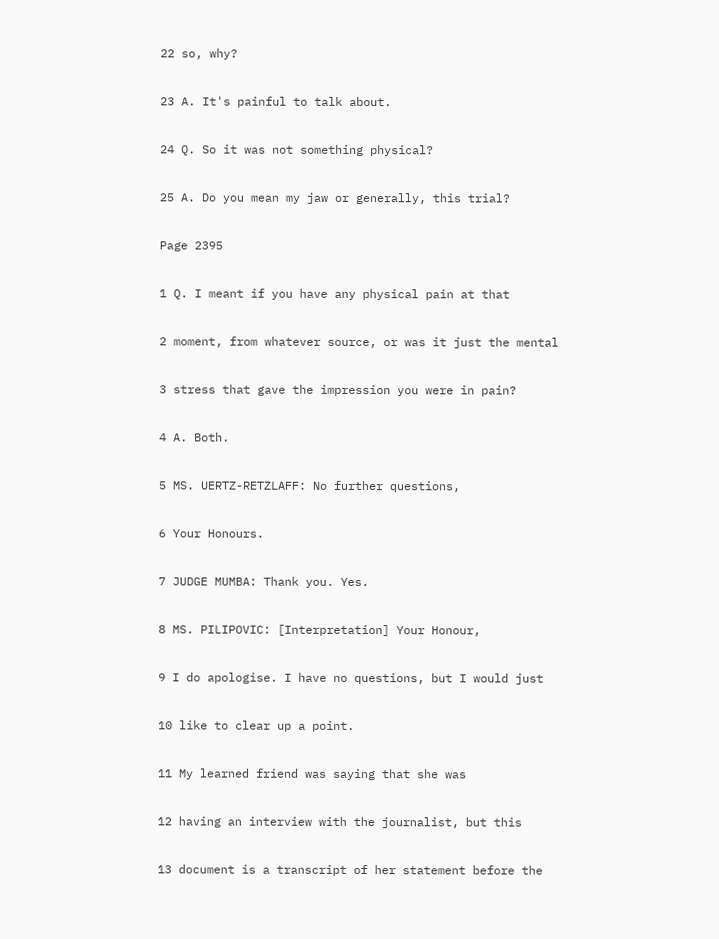22 so, why?

23 A. It's painful to talk about.

24 Q. So it was not something physical?

25 A. Do you mean my jaw or generally, this trial?

Page 2395

1 Q. I meant if you have any physical pain at that

2 moment, from whatever source, or was it just the mental

3 stress that gave the impression you were in pain?

4 A. Both.

5 MS. UERTZ-RETZLAFF: No further questions,

6 Your Honours.

7 JUDGE MUMBA: Thank you. Yes.

8 MS. PILIPOVIC: [Interpretation] Your Honour,

9 I do apologise. I have no questions, but I would just

10 like to clear up a point.

11 My learned friend was saying that she was

12 having an interview with the journalist, but this

13 document is a transcript of her statement before the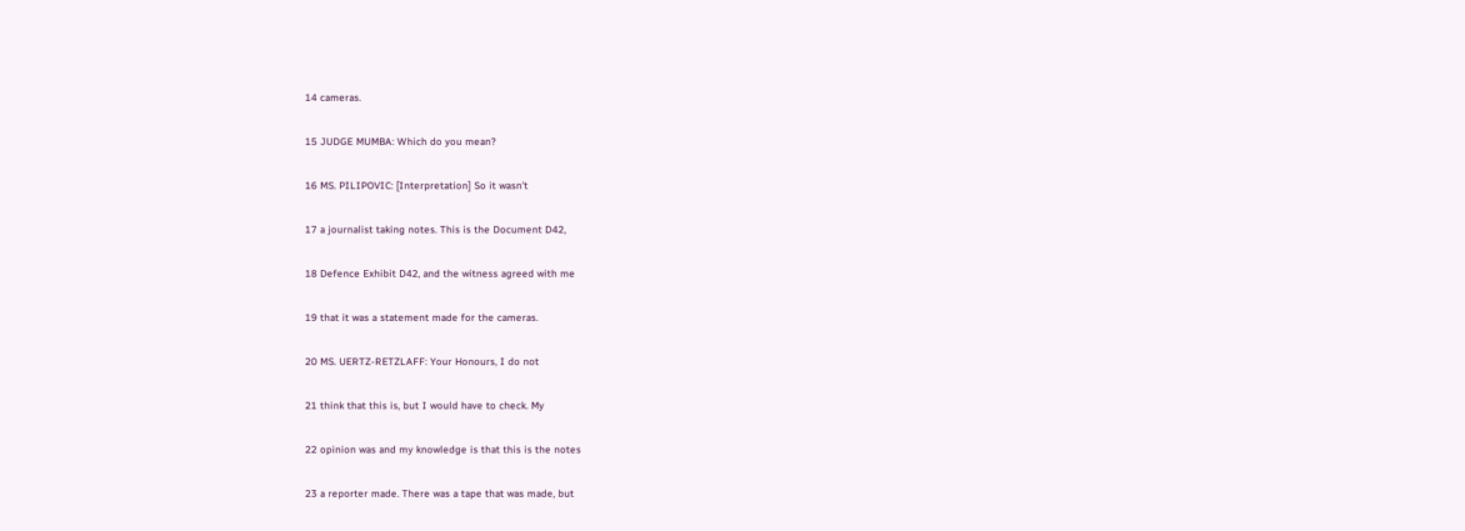14 cameras.

15 JUDGE MUMBA: Which do you mean?

16 MS. PILIPOVIC: [Interpretation] So it wasn't

17 a journalist taking notes. This is the Document D42,

18 Defence Exhibit D42, and the witness agreed with me

19 that it was a statement made for the cameras.

20 MS. UERTZ-RETZLAFF: Your Honours, I do not

21 think that this is, but I would have to check. My

22 opinion was and my knowledge is that this is the notes

23 a reporter made. There was a tape that was made, but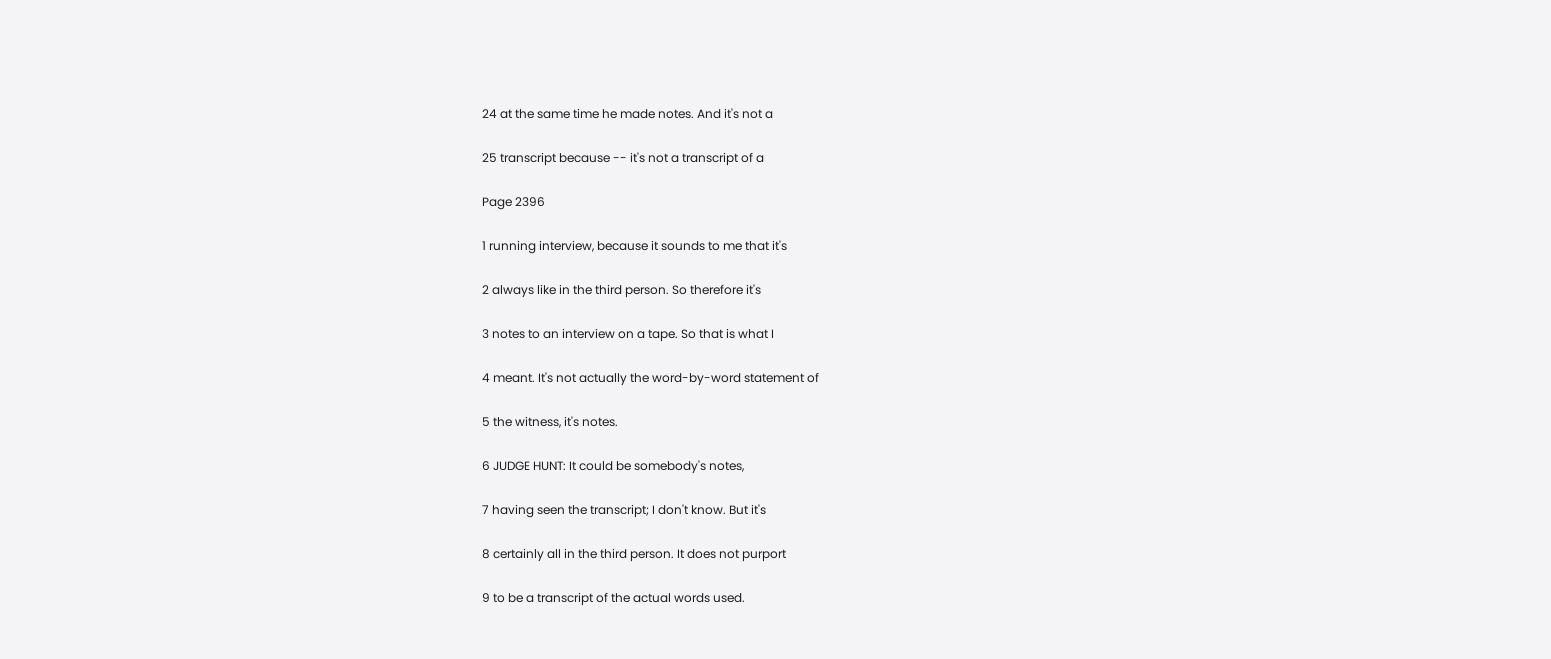24 at the same time he made notes. And it's not a

25 transcript because -- it's not a transcript of a

Page 2396

1 running interview, because it sounds to me that it's

2 always like in the third person. So therefore it's

3 notes to an interview on a tape. So that is what I

4 meant. It's not actually the word-by-word statement of

5 the witness, it's notes.

6 JUDGE HUNT: It could be somebody's notes,

7 having seen the transcript; I don't know. But it's

8 certainly all in the third person. It does not purport

9 to be a transcript of the actual words used.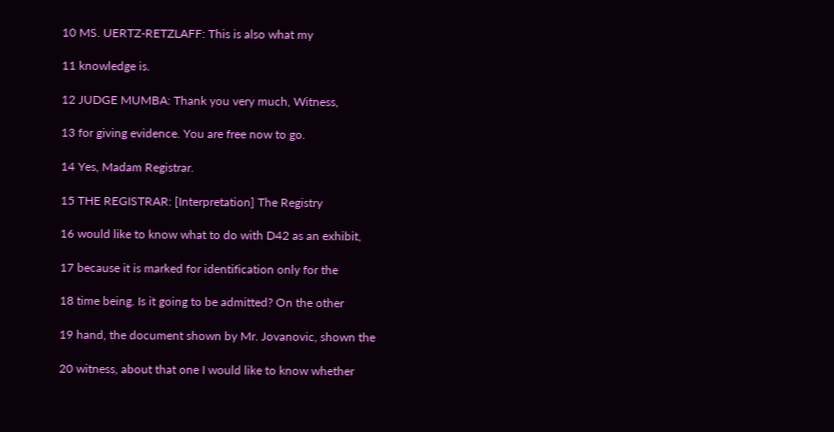10 MS. UERTZ-RETZLAFF: This is also what my

11 knowledge is.

12 JUDGE MUMBA: Thank you very much, Witness,

13 for giving evidence. You are free now to go.

14 Yes, Madam Registrar.

15 THE REGISTRAR: [Interpretation] The Registry

16 would like to know what to do with D42 as an exhibit,

17 because it is marked for identification only for the

18 time being. Is it going to be admitted? On the other

19 hand, the document shown by Mr. Jovanovic, shown the

20 witness, about that one I would like to know whether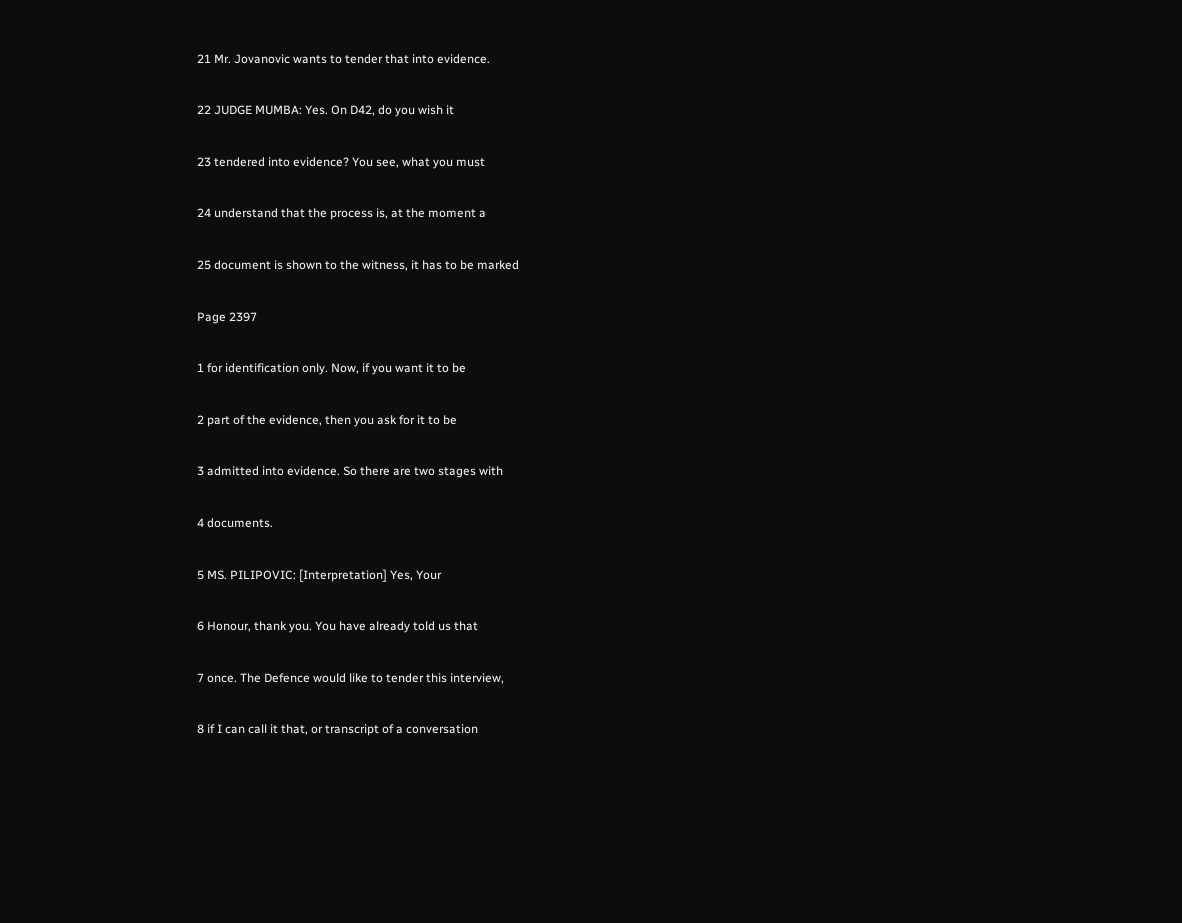21 Mr. Jovanovic wants to tender that into evidence.

22 JUDGE MUMBA: Yes. On D42, do you wish it

23 tendered into evidence? You see, what you must

24 understand that the process is, at the moment a

25 document is shown to the witness, it has to be marked

Page 2397

1 for identification only. Now, if you want it to be

2 part of the evidence, then you ask for it to be

3 admitted into evidence. So there are two stages with

4 documents.

5 MS. PILIPOVIC: [Interpretation] Yes, Your

6 Honour, thank you. You have already told us that

7 once. The Defence would like to tender this interview,

8 if I can call it that, or transcript of a conversation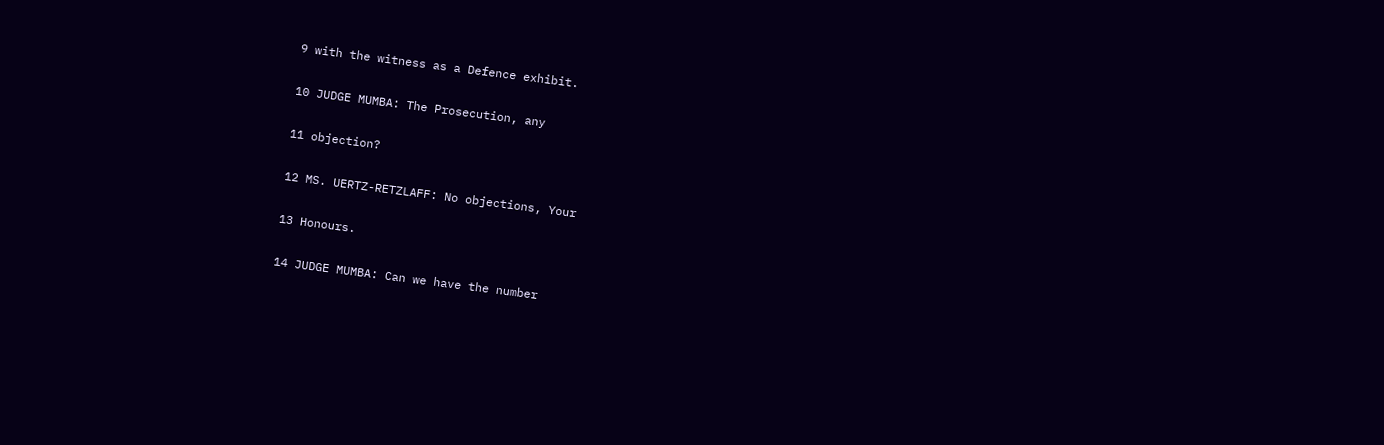9 with the witness as a Defence exhibit.

10 JUDGE MUMBA: The Prosecution, any

11 objection?

12 MS. UERTZ-RETZLAFF: No objections, Your

13 Honours.

14 JUDGE MUMBA: Can we have the number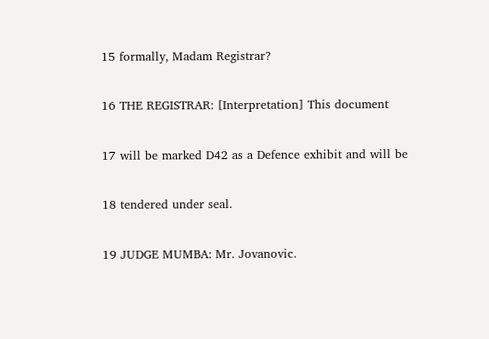15 formally, Madam Registrar?

16 THE REGISTRAR: [Interpretation] This document

17 will be marked D42 as a Defence exhibit and will be

18 tendered under seal.

19 JUDGE MUMBA: Mr. Jovanovic.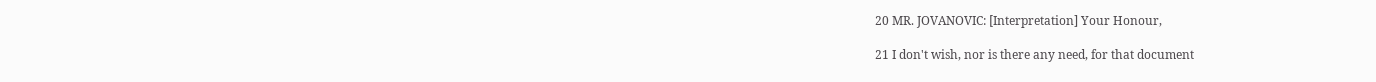20 MR. JOVANOVIC: [Interpretation] Your Honour,

21 I don't wish, nor is there any need, for that document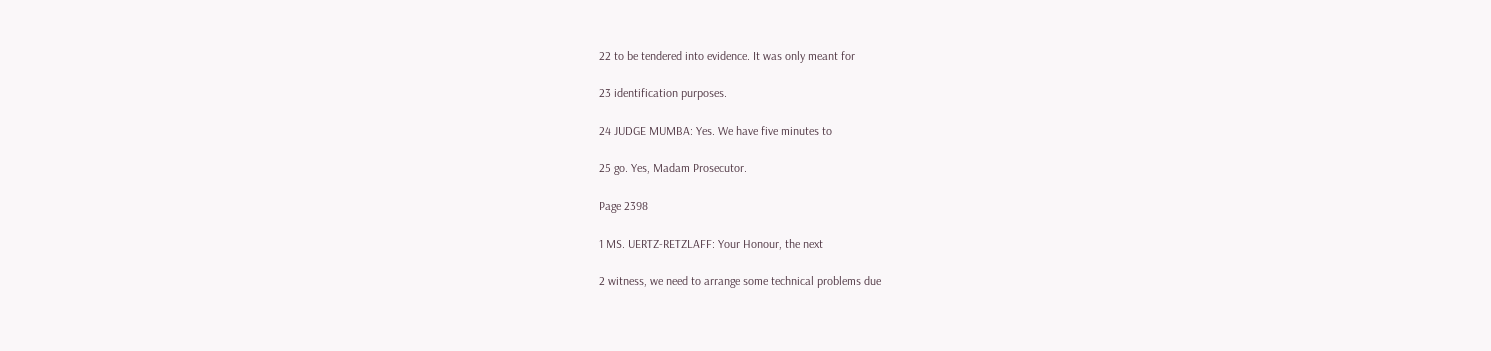22 to be tendered into evidence. It was only meant for

23 identification purposes.

24 JUDGE MUMBA: Yes. We have five minutes to

25 go. Yes, Madam Prosecutor.

Page 2398

1 MS. UERTZ-RETZLAFF: Your Honour, the next

2 witness, we need to arrange some technical problems due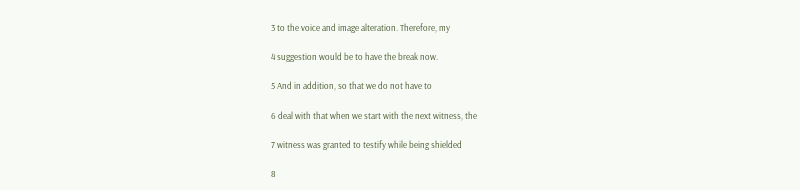3 to the voice and image alteration. Therefore, my

4 suggestion would be to have the break now.

5 And in addition, so that we do not have to

6 deal with that when we start with the next witness, the

7 witness was granted to testify while being shielded

8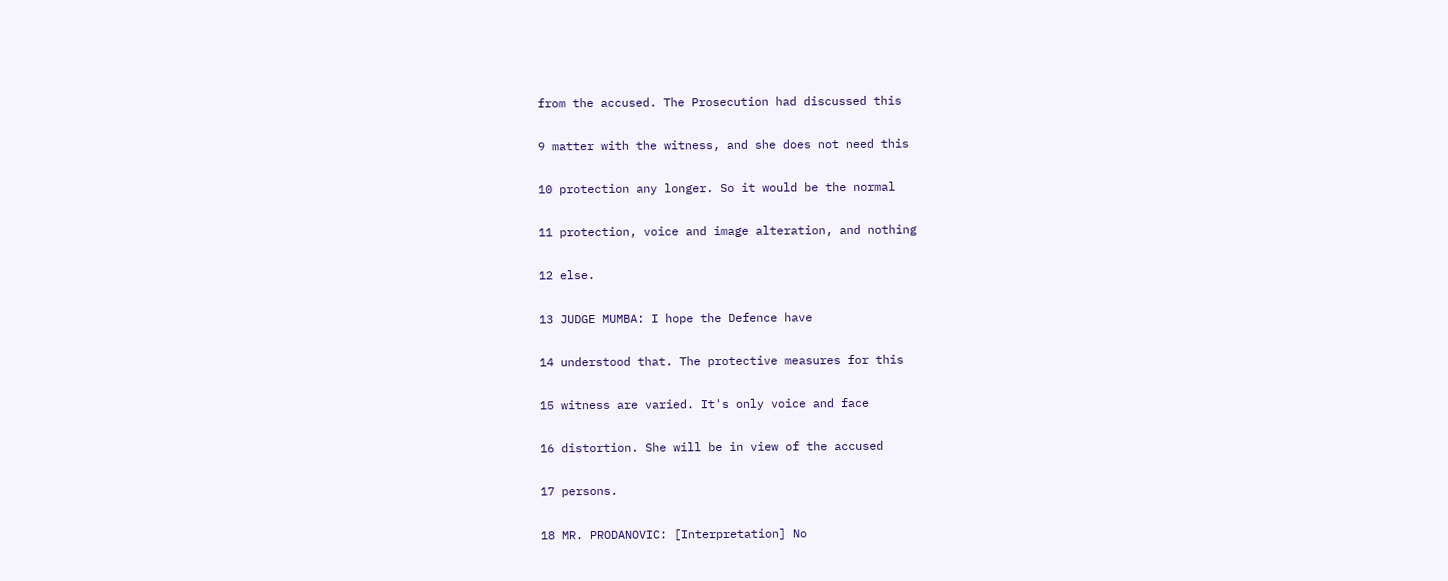from the accused. The Prosecution had discussed this

9 matter with the witness, and she does not need this

10 protection any longer. So it would be the normal

11 protection, voice and image alteration, and nothing

12 else.

13 JUDGE MUMBA: I hope the Defence have

14 understood that. The protective measures for this

15 witness are varied. It's only voice and face

16 distortion. She will be in view of the accused

17 persons.

18 MR. PRODANOVIC: [Interpretation] No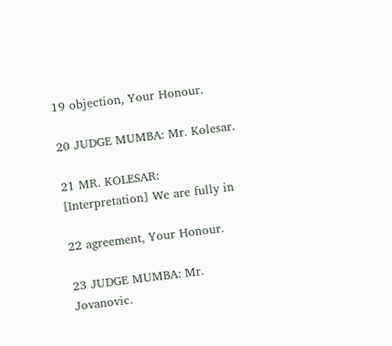19 objection, Your Honour.

20 JUDGE MUMBA: Mr. Kolesar.

21 MR. KOLESAR: [Interpretation] We are fully in

22 agreement, Your Honour.

23 JUDGE MUMBA: Mr. Jovanovic.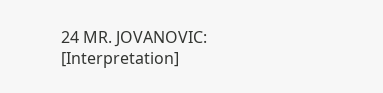24 MR. JOVANOVIC: [Interpretation]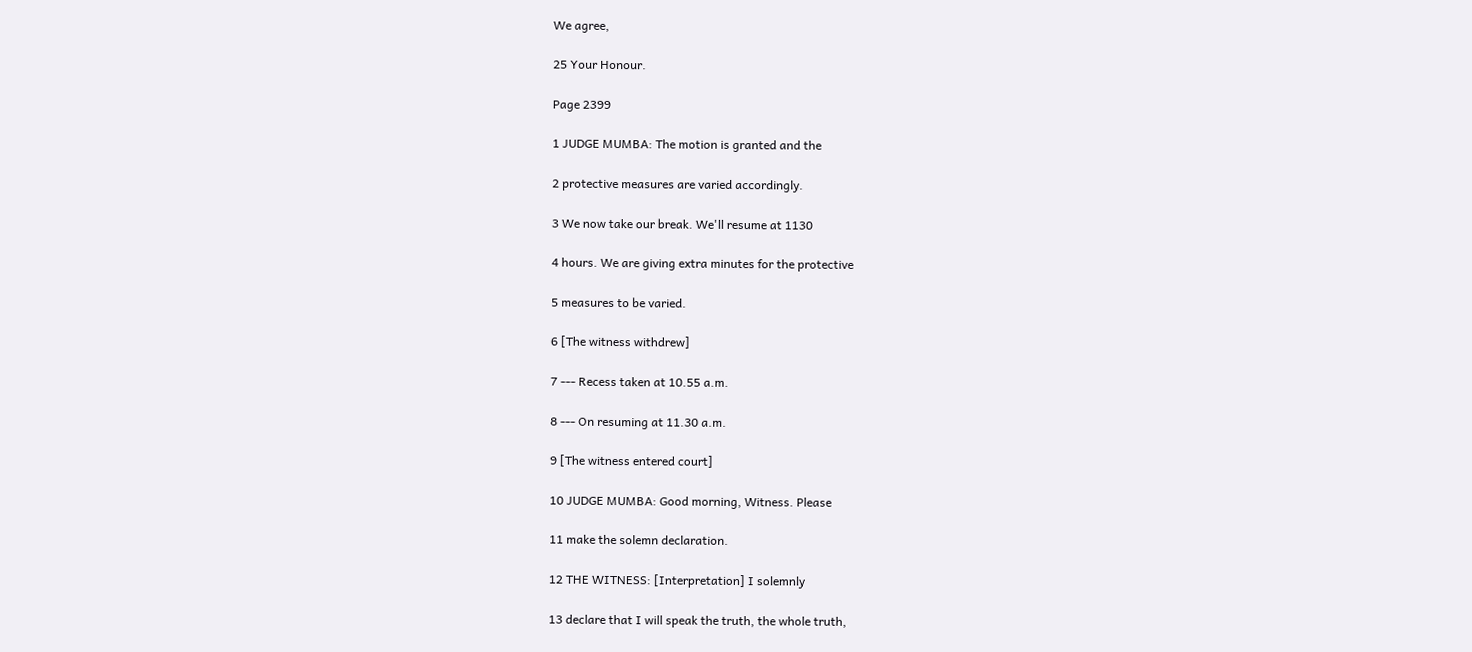We agree,

25 Your Honour.

Page 2399

1 JUDGE MUMBA: The motion is granted and the

2 protective measures are varied accordingly.

3 We now take our break. We'll resume at 1130

4 hours. We are giving extra minutes for the protective

5 measures to be varied.

6 [The witness withdrew]

7 --- Recess taken at 10.55 a.m.

8 --- On resuming at 11.30 a.m.

9 [The witness entered court]

10 JUDGE MUMBA: Good morning, Witness. Please

11 make the solemn declaration.

12 THE WITNESS: [Interpretation] I solemnly

13 declare that I will speak the truth, the whole truth,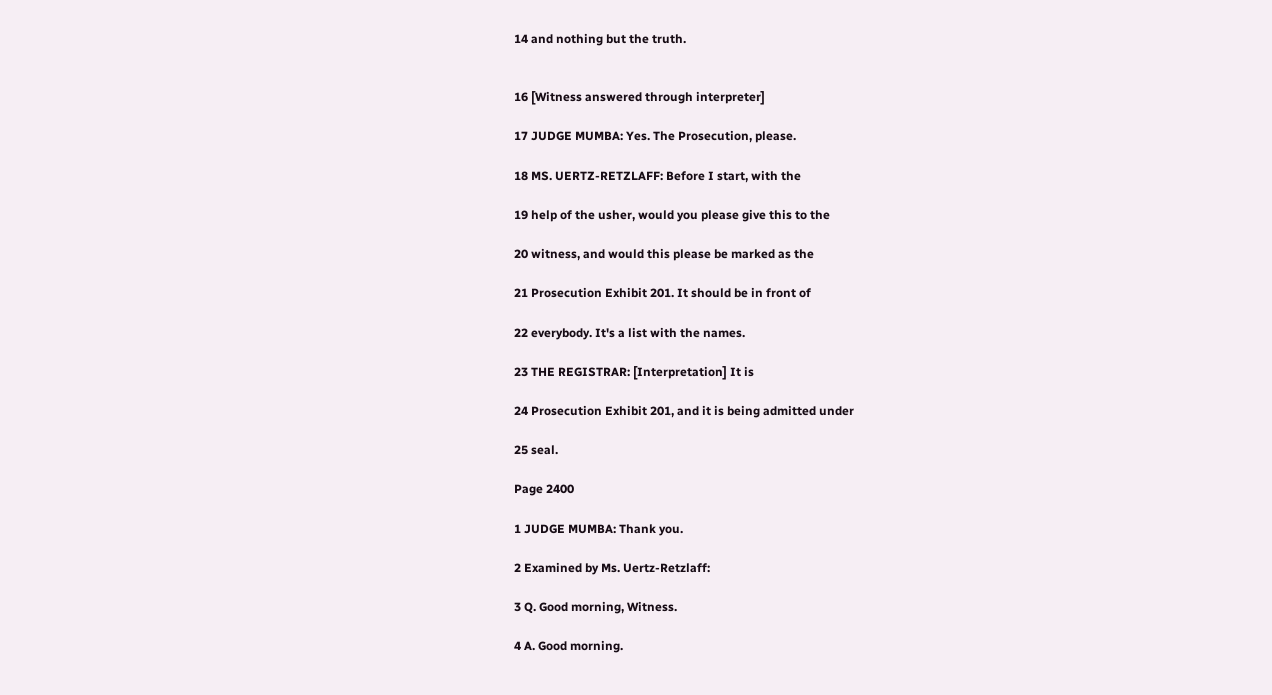14 and nothing but the truth.


16 [Witness answered through interpreter]

17 JUDGE MUMBA: Yes. The Prosecution, please.

18 MS. UERTZ-RETZLAFF: Before I start, with the

19 help of the usher, would you please give this to the

20 witness, and would this please be marked as the

21 Prosecution Exhibit 201. It should be in front of

22 everybody. It's a list with the names.

23 THE REGISTRAR: [Interpretation] It is

24 Prosecution Exhibit 201, and it is being admitted under

25 seal.

Page 2400

1 JUDGE MUMBA: Thank you.

2 Examined by Ms. Uertz-Retzlaff:

3 Q. Good morning, Witness.

4 A. Good morning.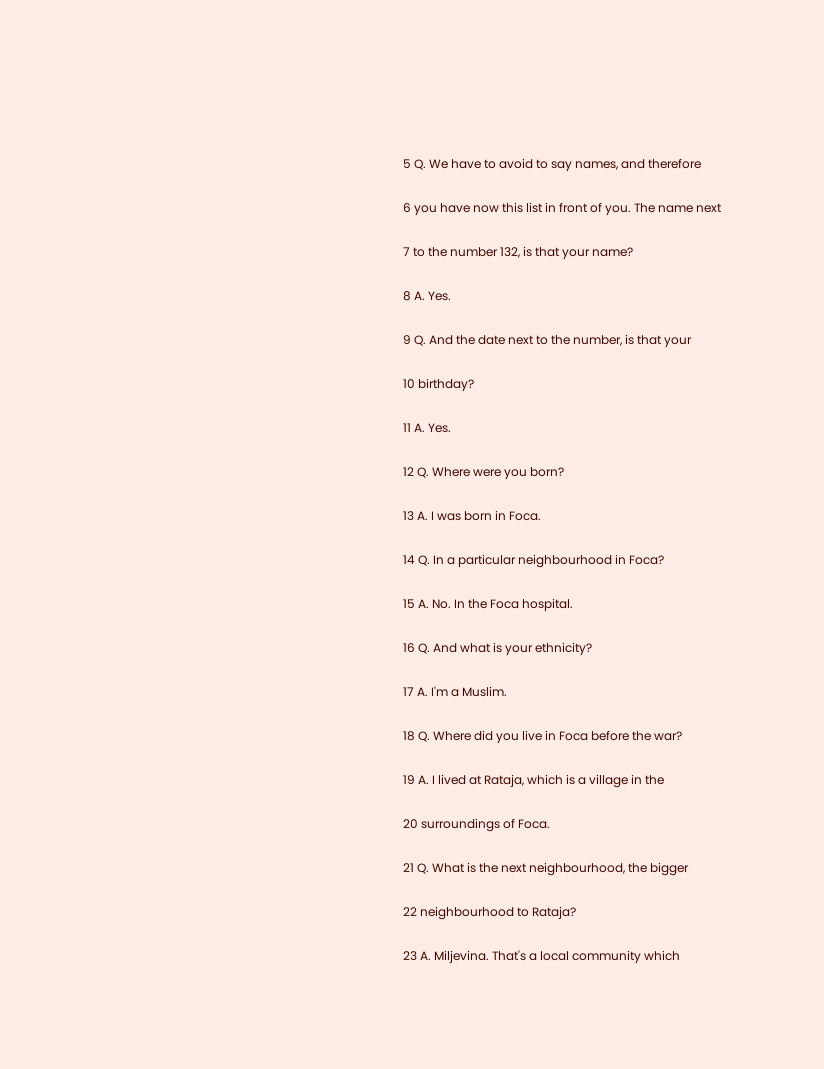5 Q. We have to avoid to say names, and therefore

6 you have now this list in front of you. The name next

7 to the number 132, is that your name?

8 A. Yes.

9 Q. And the date next to the number, is that your

10 birthday?

11 A. Yes.

12 Q. Where were you born?

13 A. I was born in Foca.

14 Q. In a particular neighbourhood in Foca?

15 A. No. In the Foca hospital.

16 Q. And what is your ethnicity?

17 A. I'm a Muslim.

18 Q. Where did you live in Foca before the war?

19 A. I lived at Rataja, which is a village in the

20 surroundings of Foca.

21 Q. What is the next neighbourhood, the bigger

22 neighbourhood to Rataja?

23 A. Miljevina. That's a local community which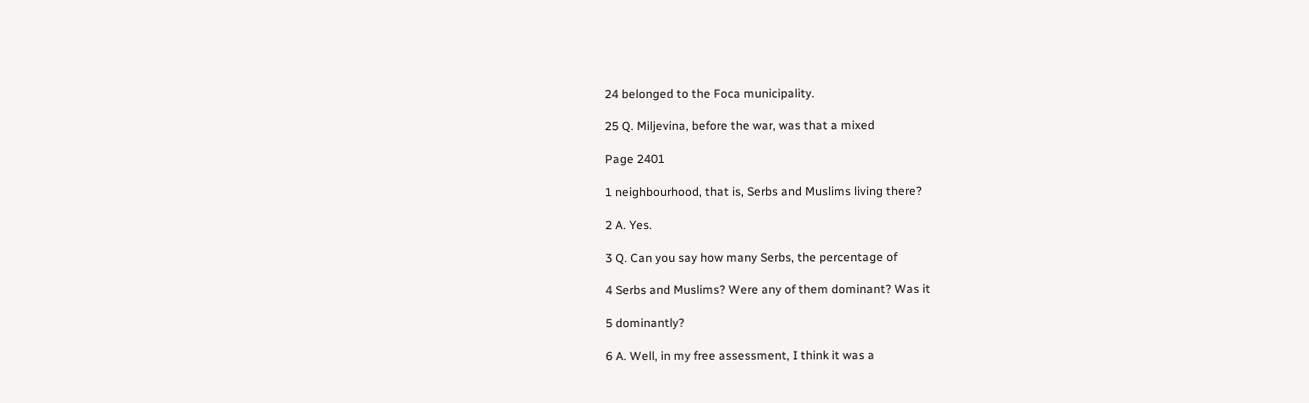24 belonged to the Foca municipality.

25 Q. Miljevina, before the war, was that a mixed

Page 2401

1 neighbourhood, that is, Serbs and Muslims living there?

2 A. Yes.

3 Q. Can you say how many Serbs, the percentage of

4 Serbs and Muslims? Were any of them dominant? Was it

5 dominantly?

6 A. Well, in my free assessment, I think it was a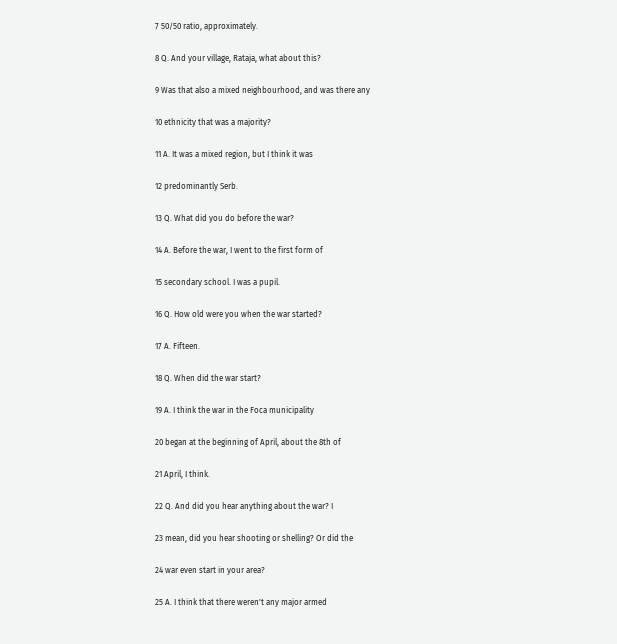7 50/50 ratio, approximately.

8 Q. And your village, Rataja, what about this?

9 Was that also a mixed neighbourhood, and was there any

10 ethnicity that was a majority?

11 A. It was a mixed region, but I think it was

12 predominantly Serb.

13 Q. What did you do before the war?

14 A. Before the war, I went to the first form of

15 secondary school. I was a pupil.

16 Q. How old were you when the war started?

17 A. Fifteen.

18 Q. When did the war start?

19 A. I think the war in the Foca municipality

20 began at the beginning of April, about the 8th of

21 April, I think.

22 Q. And did you hear anything about the war? I

23 mean, did you hear shooting or shelling? Or did the

24 war even start in your area?

25 A. I think that there weren't any major armed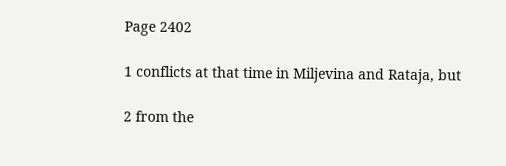Page 2402

1 conflicts at that time in Miljevina and Rataja, but

2 from the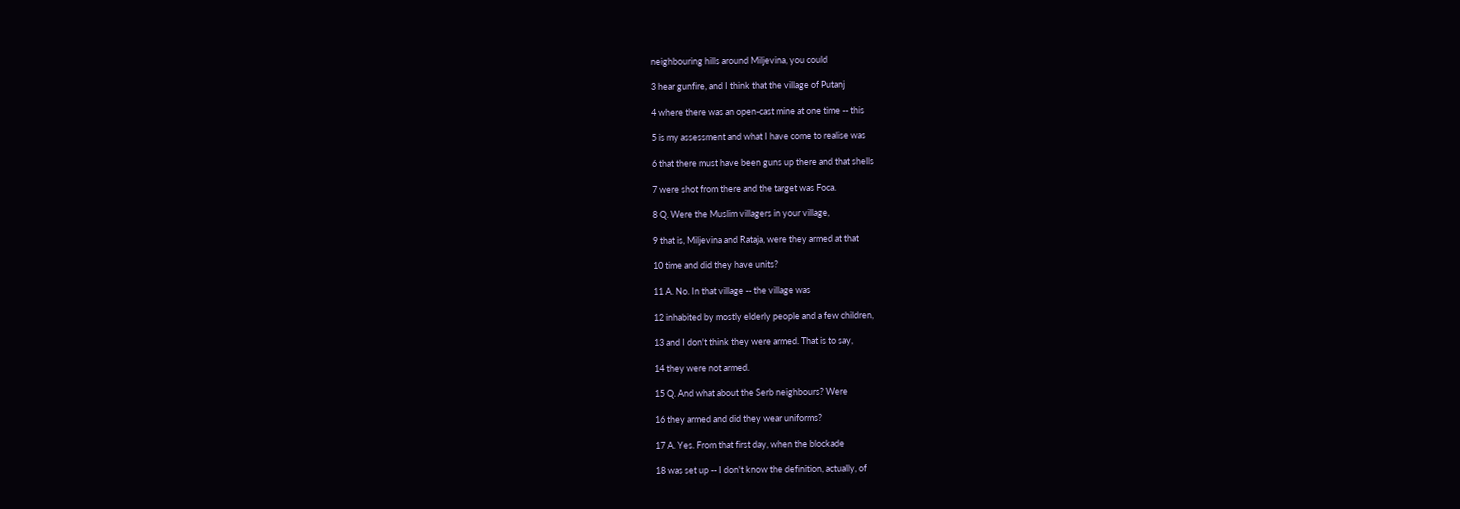neighbouring hills around Miljevina, you could

3 hear gunfire, and I think that the village of Putanj

4 where there was an open-cast mine at one time -- this

5 is my assessment and what I have come to realise was

6 that there must have been guns up there and that shells

7 were shot from there and the target was Foca.

8 Q. Were the Muslim villagers in your village,

9 that is, Miljevina and Rataja, were they armed at that

10 time and did they have units?

11 A. No. In that village -- the village was

12 inhabited by mostly elderly people and a few children,

13 and I don't think they were armed. That is to say,

14 they were not armed.

15 Q. And what about the Serb neighbours? Were

16 they armed and did they wear uniforms?

17 A. Yes. From that first day, when the blockade

18 was set up -- I don't know the definition, actually, of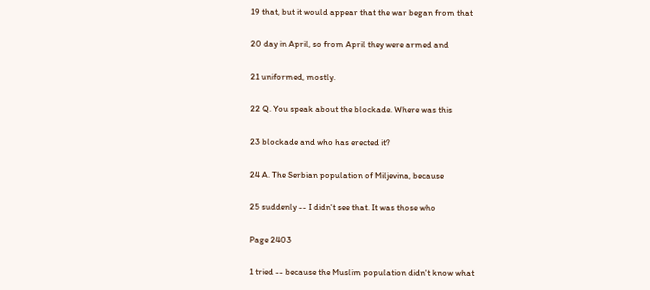19 that, but it would appear that the war began from that

20 day in April, so from April they were armed and

21 uniformed, mostly.

22 Q. You speak about the blockade. Where was this

23 blockade and who has erected it?

24 A. The Serbian population of Miljevina, because

25 suddenly -- I didn't see that. It was those who

Page 2403

1 tried -- because the Muslim population didn't know what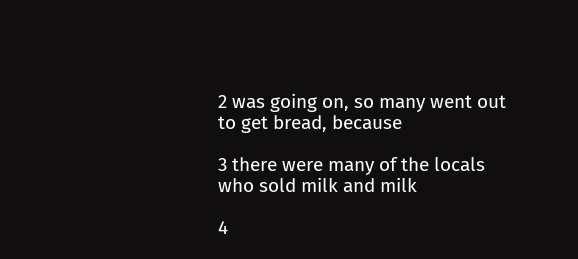2 was going on, so many went out to get bread, because

3 there were many of the locals who sold milk and milk

4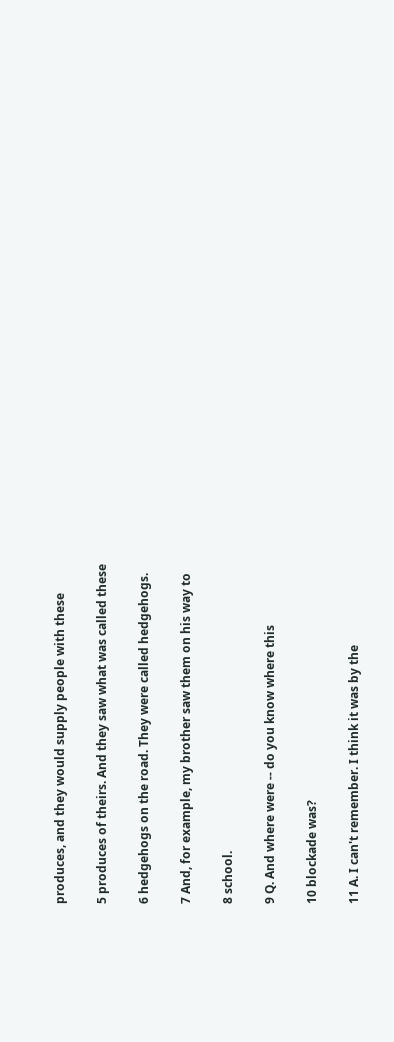produces, and they would supply people with these

5 produces of theirs. And they saw what was called these

6 hedgehogs on the road. They were called hedgehogs.

7 And, for example, my brother saw them on his way to

8 school.

9 Q. And where were -- do you know where this

10 blockade was?

11 A. I can't remember. I think it was by the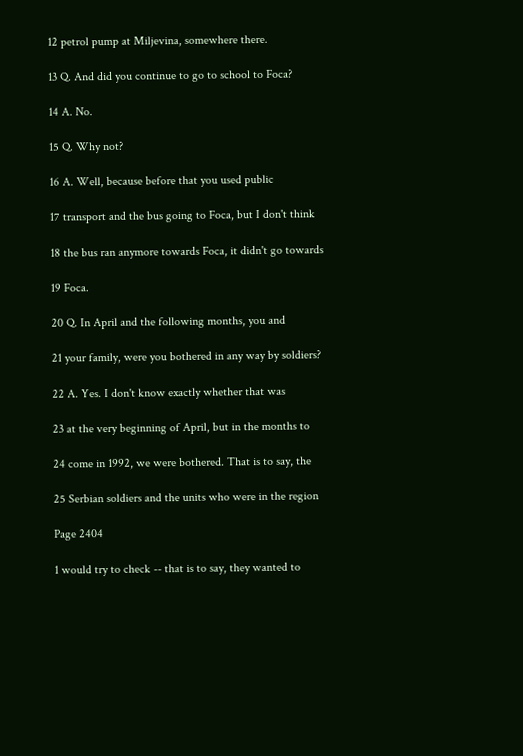12 petrol pump at Miljevina, somewhere there.

13 Q. And did you continue to go to school to Foca?

14 A. No.

15 Q. Why not?

16 A. Well, because before that you used public

17 transport and the bus going to Foca, but I don't think

18 the bus ran anymore towards Foca, it didn't go towards

19 Foca.

20 Q. In April and the following months, you and

21 your family, were you bothered in any way by soldiers?

22 A. Yes. I don't know exactly whether that was

23 at the very beginning of April, but in the months to

24 come in 1992, we were bothered. That is to say, the

25 Serbian soldiers and the units who were in the region

Page 2404

1 would try to check -- that is to say, they wanted to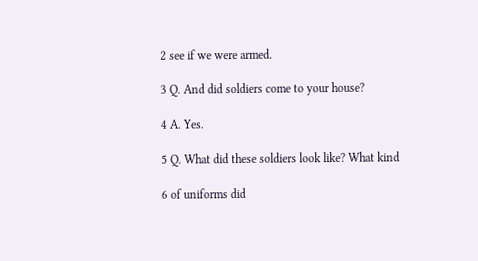2 see if we were armed.

3 Q. And did soldiers come to your house?

4 A. Yes.

5 Q. What did these soldiers look like? What kind

6 of uniforms did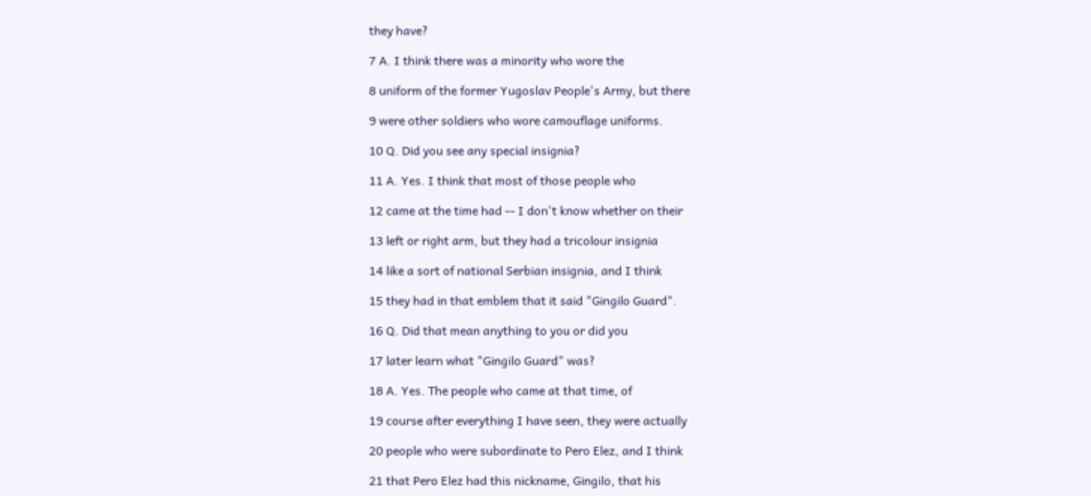they have?

7 A. I think there was a minority who wore the

8 uniform of the former Yugoslav People's Army, but there

9 were other soldiers who wore camouflage uniforms.

10 Q. Did you see any special insignia?

11 A. Yes. I think that most of those people who

12 came at the time had -- I don't know whether on their

13 left or right arm, but they had a tricolour insignia

14 like a sort of national Serbian insignia, and I think

15 they had in that emblem that it said "Gingilo Guard".

16 Q. Did that mean anything to you or did you

17 later learn what "Gingilo Guard" was?

18 A. Yes. The people who came at that time, of

19 course after everything I have seen, they were actually

20 people who were subordinate to Pero Elez, and I think

21 that Pero Elez had this nickname, Gingilo, that his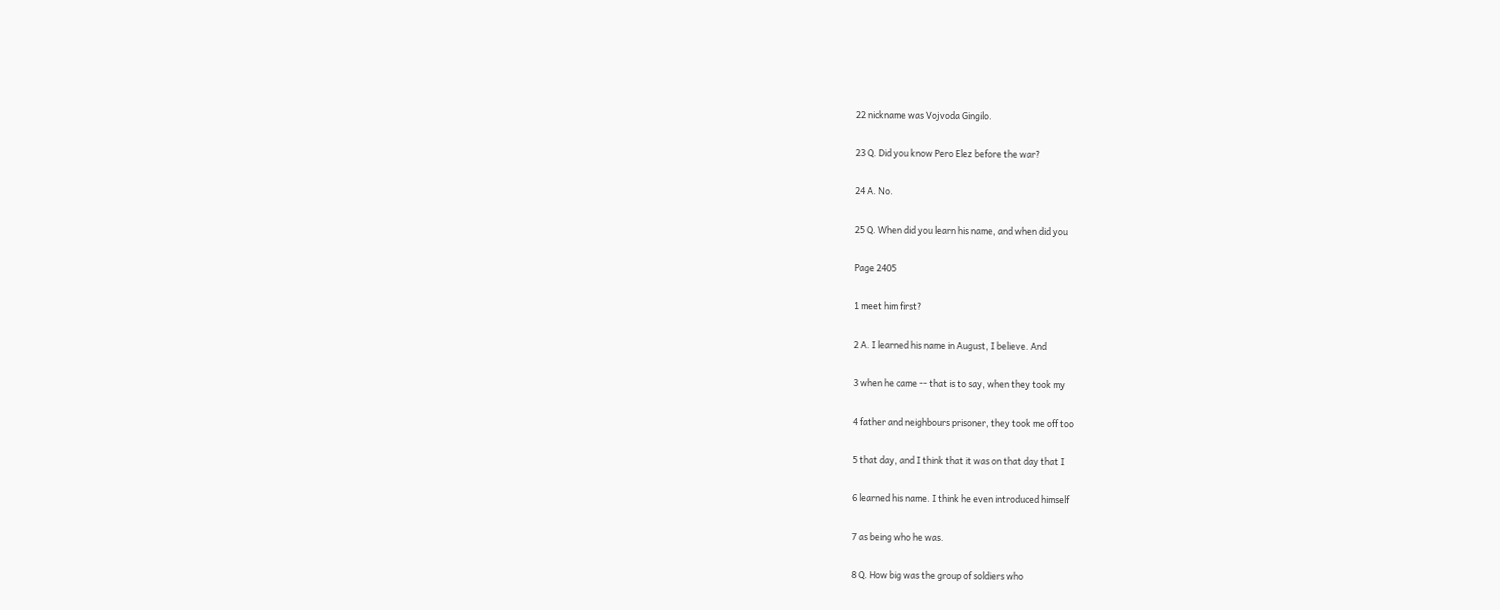22 nickname was Vojvoda Gingilo.

23 Q. Did you know Pero Elez before the war?

24 A. No.

25 Q. When did you learn his name, and when did you

Page 2405

1 meet him first?

2 A. I learned his name in August, I believe. And

3 when he came -- that is to say, when they took my

4 father and neighbours prisoner, they took me off too

5 that day, and I think that it was on that day that I

6 learned his name. I think he even introduced himself

7 as being who he was.

8 Q. How big was the group of soldiers who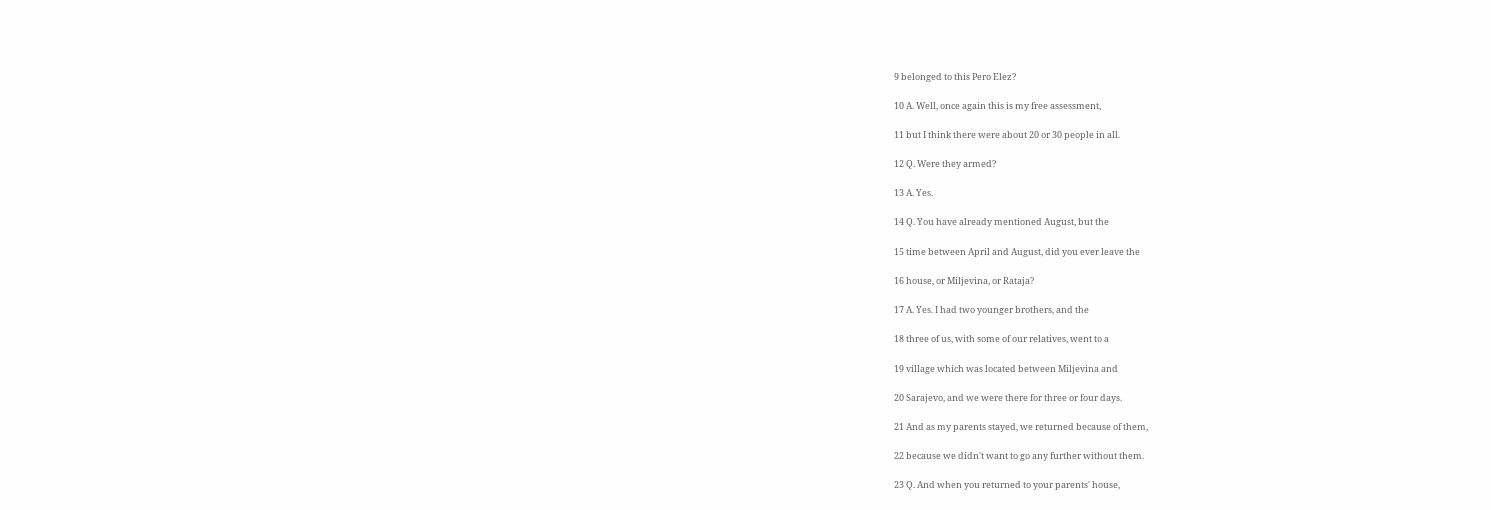9 belonged to this Pero Elez?

10 A. Well, once again this is my free assessment,

11 but I think there were about 20 or 30 people in all.

12 Q. Were they armed?

13 A. Yes.

14 Q. You have already mentioned August, but the

15 time between April and August, did you ever leave the

16 house, or Miljevina, or Rataja?

17 A. Yes. I had two younger brothers, and the

18 three of us, with some of our relatives, went to a

19 village which was located between Miljevina and

20 Sarajevo, and we were there for three or four days.

21 And as my parents stayed, we returned because of them,

22 because we didn't want to go any further without them.

23 Q. And when you returned to your parents' house,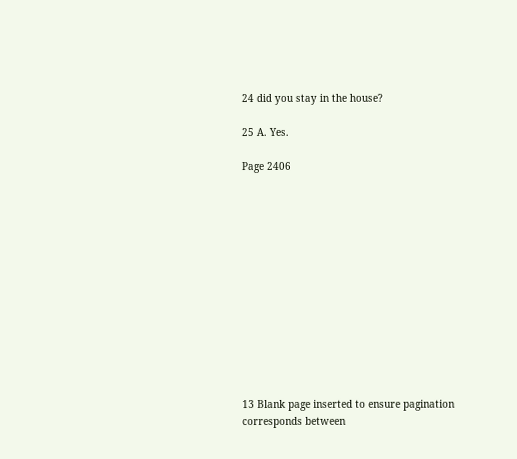24 did you stay in the house?

25 A. Yes.

Page 2406













13 Blank page inserted to ensure pagination corresponds between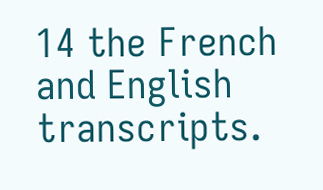14 the French and English transcripts.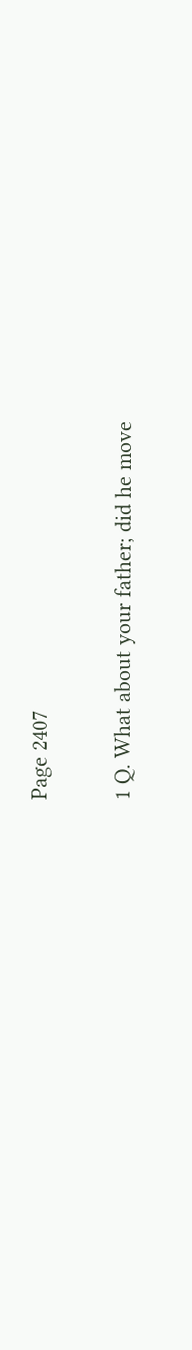Page 2407

1 Q. What about your father; did he move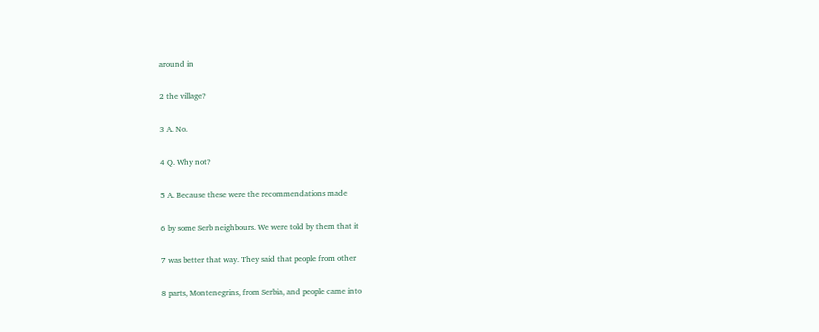around in

2 the village?

3 A. No.

4 Q. Why not?

5 A. Because these were the recommendations made

6 by some Serb neighbours. We were told by them that it

7 was better that way. They said that people from other

8 parts, Montenegrins, from Serbia, and people came into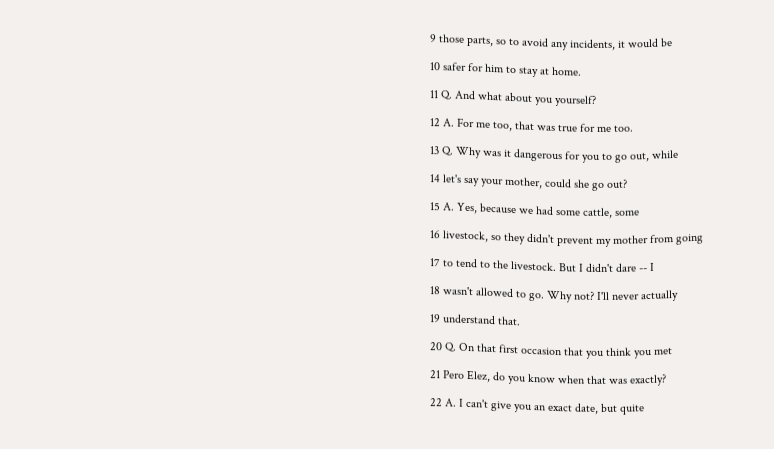9 those parts, so to avoid any incidents, it would be

10 safer for him to stay at home.

11 Q. And what about you yourself?

12 A. For me too, that was true for me too.

13 Q. Why was it dangerous for you to go out, while

14 let's say your mother, could she go out?

15 A. Yes, because we had some cattle, some

16 livestock, so they didn't prevent my mother from going

17 to tend to the livestock. But I didn't dare -- I

18 wasn't allowed to go. Why not? I'll never actually

19 understand that.

20 Q. On that first occasion that you think you met

21 Pero Elez, do you know when that was exactly?

22 A. I can't give you an exact date, but quite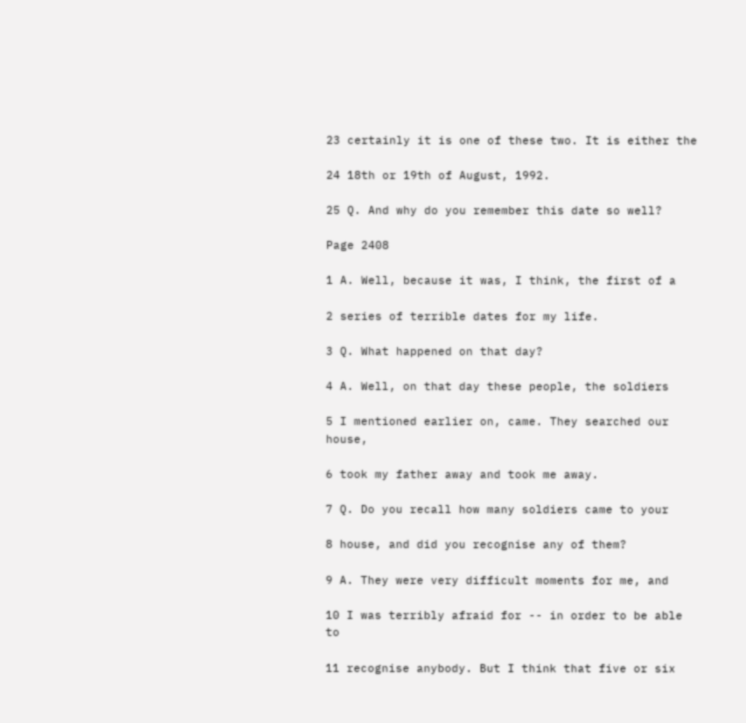23 certainly it is one of these two. It is either the

24 18th or 19th of August, 1992.

25 Q. And why do you remember this date so well?

Page 2408

1 A. Well, because it was, I think, the first of a

2 series of terrible dates for my life.

3 Q. What happened on that day?

4 A. Well, on that day these people, the soldiers

5 I mentioned earlier on, came. They searched our house,

6 took my father away and took me away.

7 Q. Do you recall how many soldiers came to your

8 house, and did you recognise any of them?

9 A. They were very difficult moments for me, and

10 I was terribly afraid for -- in order to be able to

11 recognise anybody. But I think that five or six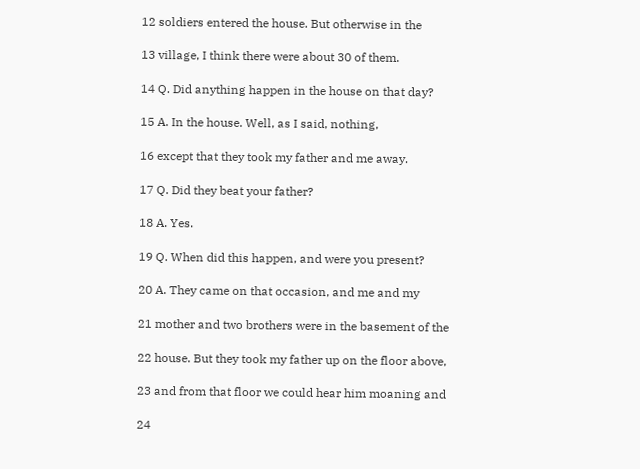12 soldiers entered the house. But otherwise in the

13 village, I think there were about 30 of them.

14 Q. Did anything happen in the house on that day?

15 A. In the house. Well, as I said, nothing,

16 except that they took my father and me away.

17 Q. Did they beat your father?

18 A. Yes.

19 Q. When did this happen, and were you present?

20 A. They came on that occasion, and me and my

21 mother and two brothers were in the basement of the

22 house. But they took my father up on the floor above,

23 and from that floor we could hear him moaning and

24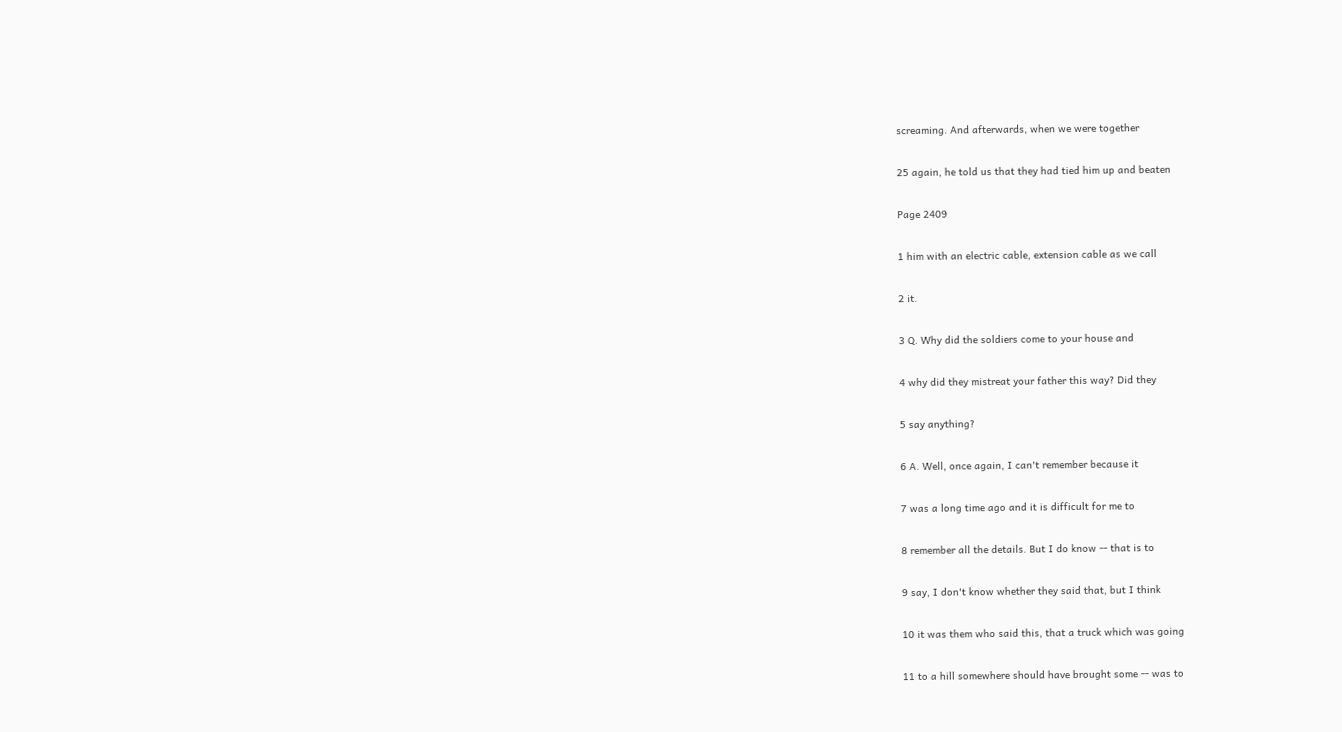screaming. And afterwards, when we were together

25 again, he told us that they had tied him up and beaten

Page 2409

1 him with an electric cable, extension cable as we call

2 it.

3 Q. Why did the soldiers come to your house and

4 why did they mistreat your father this way? Did they

5 say anything?

6 A. Well, once again, I can't remember because it

7 was a long time ago and it is difficult for me to

8 remember all the details. But I do know -- that is to

9 say, I don't know whether they said that, but I think

10 it was them who said this, that a truck which was going

11 to a hill somewhere should have brought some -- was to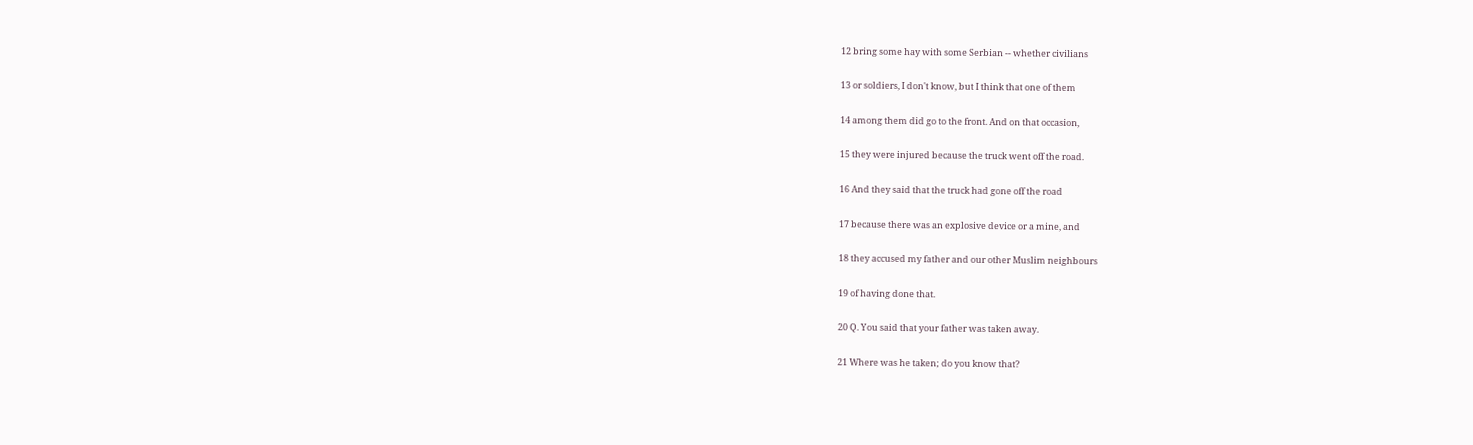12 bring some hay with some Serbian -- whether civilians

13 or soldiers, I don't know, but I think that one of them

14 among them did go to the front. And on that occasion,

15 they were injured because the truck went off the road.

16 And they said that the truck had gone off the road

17 because there was an explosive device or a mine, and

18 they accused my father and our other Muslim neighbours

19 of having done that.

20 Q. You said that your father was taken away.

21 Where was he taken; do you know that?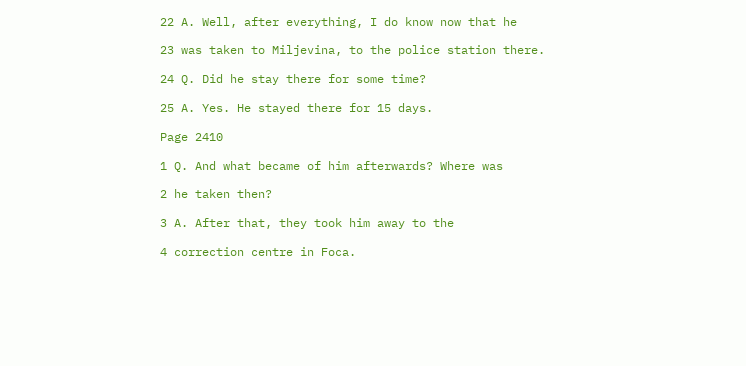22 A. Well, after everything, I do know now that he

23 was taken to Miljevina, to the police station there.

24 Q. Did he stay there for some time?

25 A. Yes. He stayed there for 15 days.

Page 2410

1 Q. And what became of him afterwards? Where was

2 he taken then?

3 A. After that, they took him away to the

4 correction centre in Foca.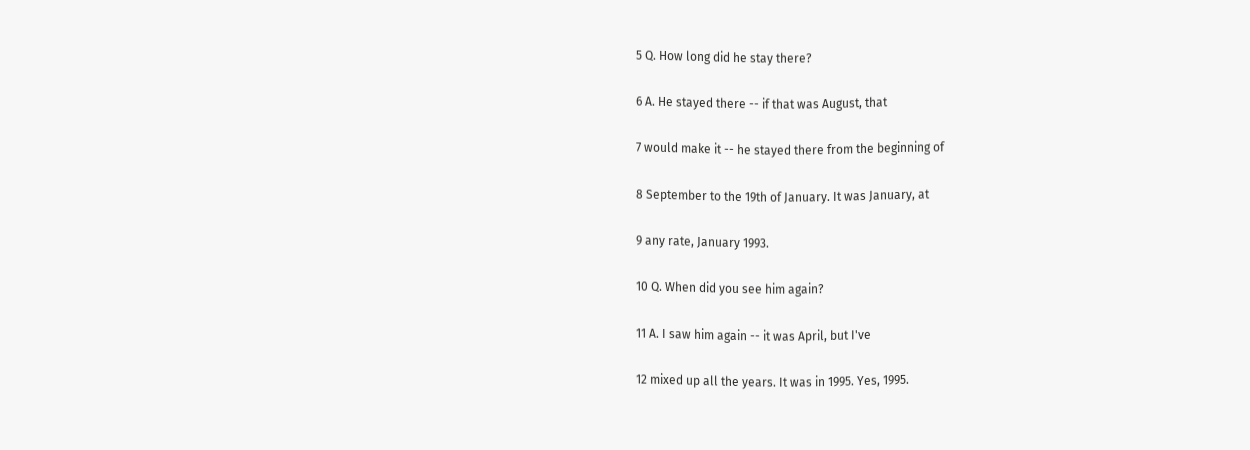5 Q. How long did he stay there?

6 A. He stayed there -- if that was August, that

7 would make it -- he stayed there from the beginning of

8 September to the 19th of January. It was January, at

9 any rate, January 1993.

10 Q. When did you see him again?

11 A. I saw him again -- it was April, but I've

12 mixed up all the years. It was in 1995. Yes, 1995.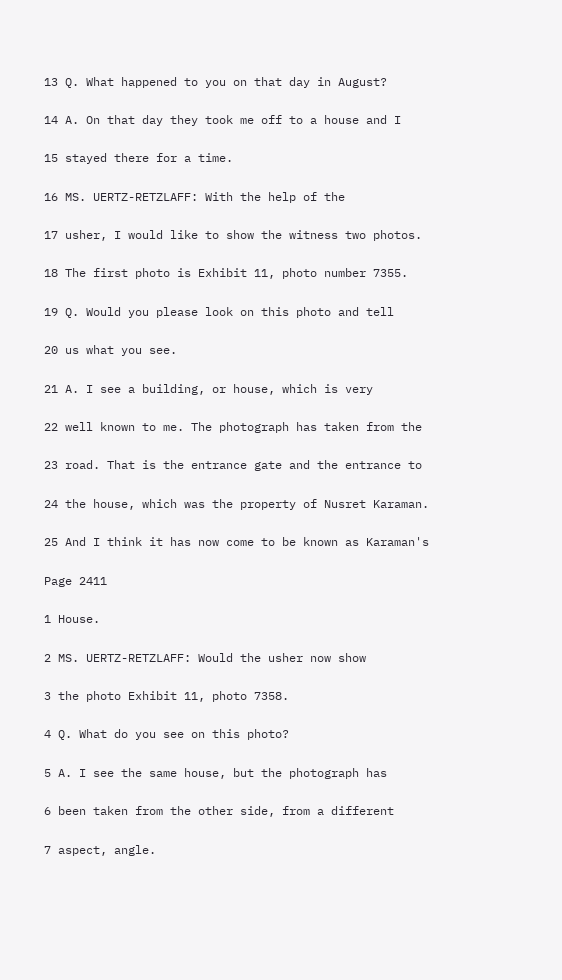13 Q. What happened to you on that day in August?

14 A. On that day they took me off to a house and I

15 stayed there for a time.

16 MS. UERTZ-RETZLAFF: With the help of the

17 usher, I would like to show the witness two photos.

18 The first photo is Exhibit 11, photo number 7355.

19 Q. Would you please look on this photo and tell

20 us what you see.

21 A. I see a building, or house, which is very

22 well known to me. The photograph has taken from the

23 road. That is the entrance gate and the entrance to

24 the house, which was the property of Nusret Karaman.

25 And I think it has now come to be known as Karaman's

Page 2411

1 House.

2 MS. UERTZ-RETZLAFF: Would the usher now show

3 the photo Exhibit 11, photo 7358.

4 Q. What do you see on this photo?

5 A. I see the same house, but the photograph has

6 been taken from the other side, from a different

7 aspect, angle.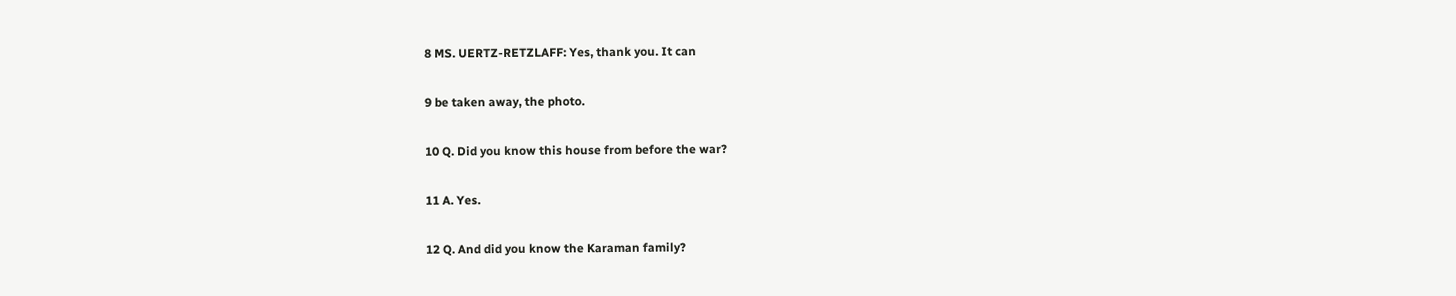8 MS. UERTZ-RETZLAFF: Yes, thank you. It can

9 be taken away, the photo.

10 Q. Did you know this house from before the war?

11 A. Yes.

12 Q. And did you know the Karaman family?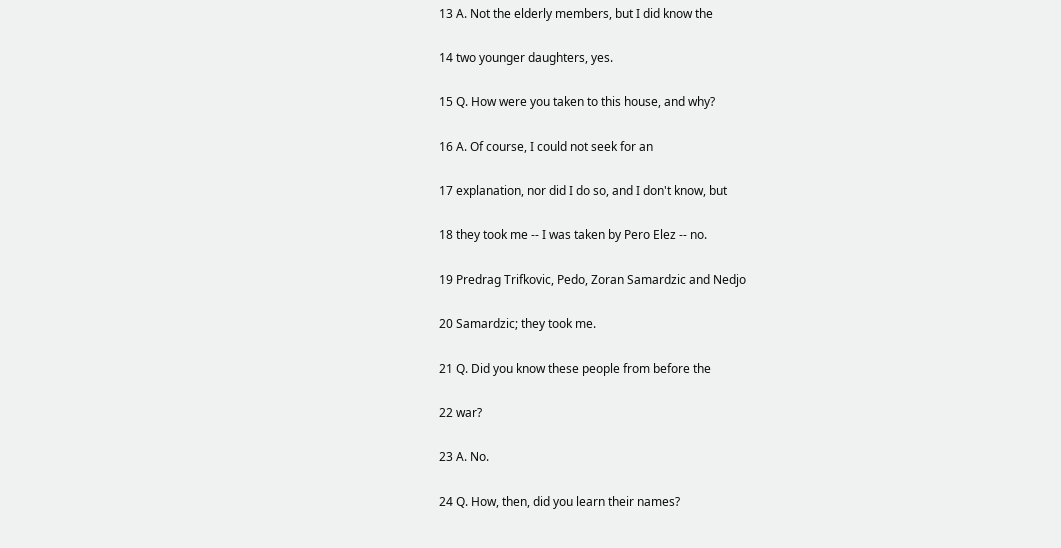13 A. Not the elderly members, but I did know the

14 two younger daughters, yes.

15 Q. How were you taken to this house, and why?

16 A. Of course, I could not seek for an

17 explanation, nor did I do so, and I don't know, but

18 they took me -- I was taken by Pero Elez -- no.

19 Predrag Trifkovic, Pedo, Zoran Samardzic and Nedjo

20 Samardzic; they took me.

21 Q. Did you know these people from before the

22 war?

23 A. No.

24 Q. How, then, did you learn their names?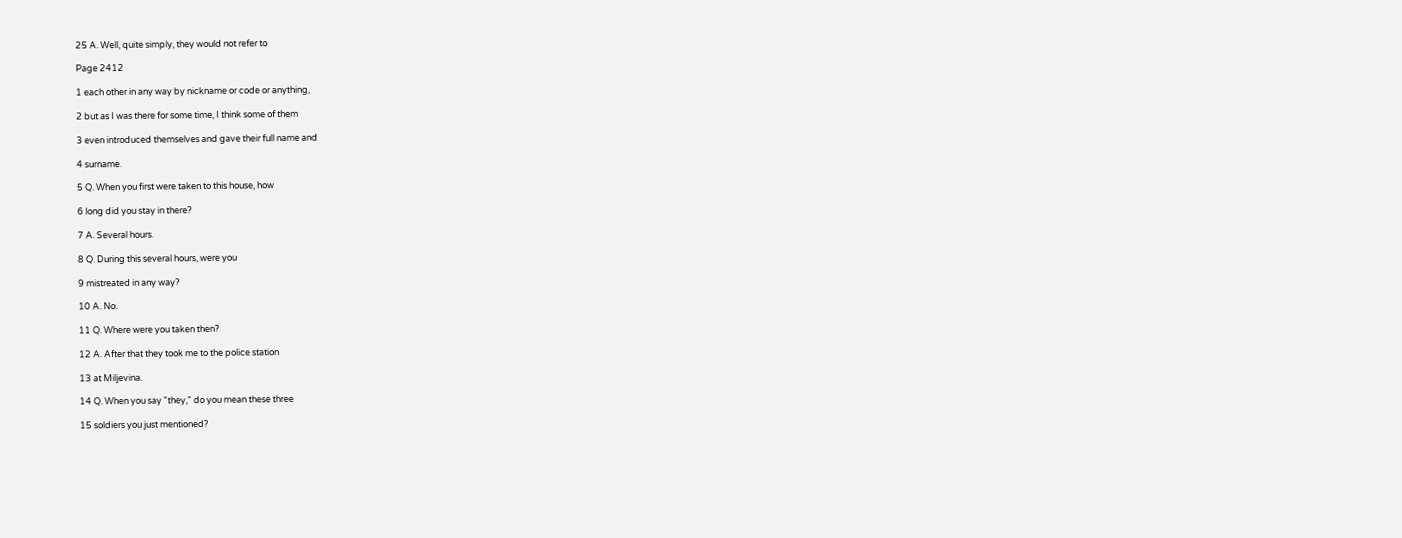25 A. Well, quite simply, they would not refer to

Page 2412

1 each other in any way by nickname or code or anything,

2 but as I was there for some time, I think some of them

3 even introduced themselves and gave their full name and

4 surname.

5 Q. When you first were taken to this house, how

6 long did you stay in there?

7 A. Several hours.

8 Q. During this several hours, were you

9 mistreated in any way?

10 A. No.

11 Q. Where were you taken then?

12 A. After that they took me to the police station

13 at Miljevina.

14 Q. When you say "they," do you mean these three

15 soldiers you just mentioned?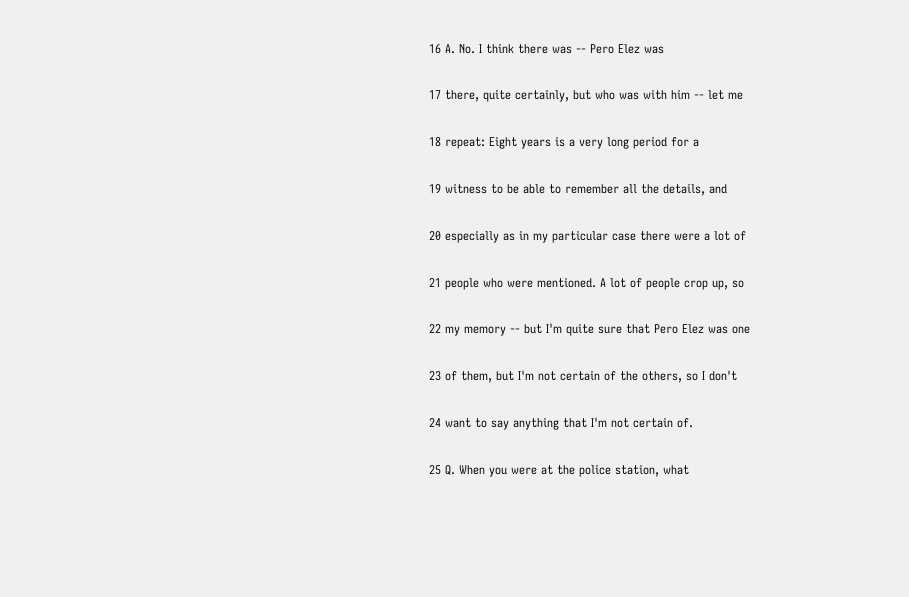16 A. No. I think there was -- Pero Elez was

17 there, quite certainly, but who was with him -- let me

18 repeat: Eight years is a very long period for a

19 witness to be able to remember all the details, and

20 especially as in my particular case there were a lot of

21 people who were mentioned. A lot of people crop up, so

22 my memory -- but I'm quite sure that Pero Elez was one

23 of them, but I'm not certain of the others, so I don't

24 want to say anything that I'm not certain of.

25 Q. When you were at the police station, what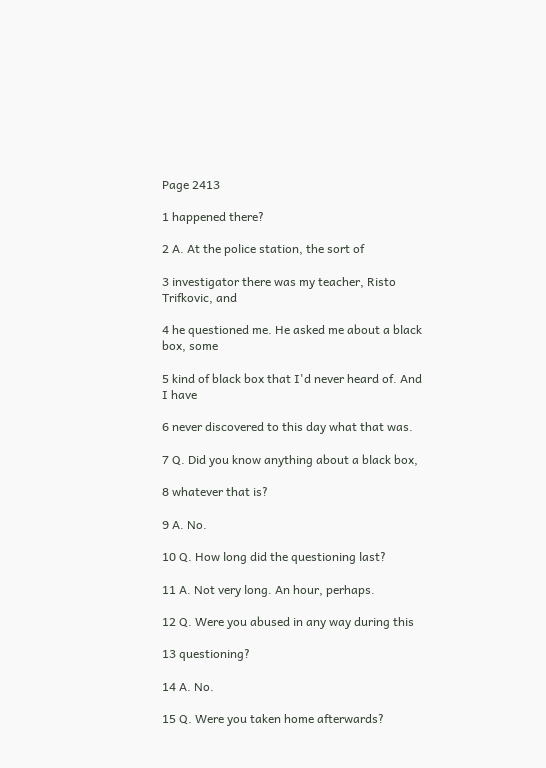Page 2413

1 happened there?

2 A. At the police station, the sort of

3 investigator there was my teacher, Risto Trifkovic, and

4 he questioned me. He asked me about a black box, some

5 kind of black box that I'd never heard of. And I have

6 never discovered to this day what that was.

7 Q. Did you know anything about a black box,

8 whatever that is?

9 A. No.

10 Q. How long did the questioning last?

11 A. Not very long. An hour, perhaps.

12 Q. Were you abused in any way during this

13 questioning?

14 A. No.

15 Q. Were you taken home afterwards?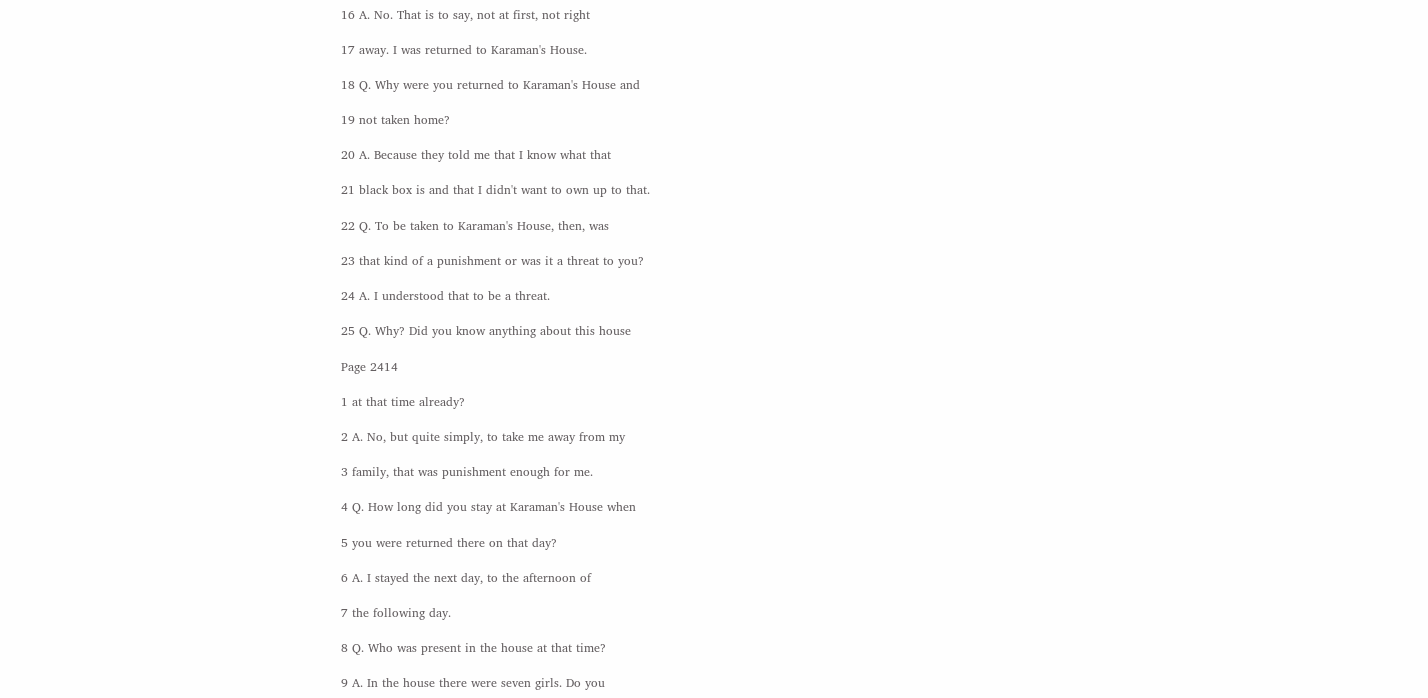16 A. No. That is to say, not at first, not right

17 away. I was returned to Karaman's House.

18 Q. Why were you returned to Karaman's House and

19 not taken home?

20 A. Because they told me that I know what that

21 black box is and that I didn't want to own up to that.

22 Q. To be taken to Karaman's House, then, was

23 that kind of a punishment or was it a threat to you?

24 A. I understood that to be a threat.

25 Q. Why? Did you know anything about this house

Page 2414

1 at that time already?

2 A. No, but quite simply, to take me away from my

3 family, that was punishment enough for me.

4 Q. How long did you stay at Karaman's House when

5 you were returned there on that day?

6 A. I stayed the next day, to the afternoon of

7 the following day.

8 Q. Who was present in the house at that time?

9 A. In the house there were seven girls. Do you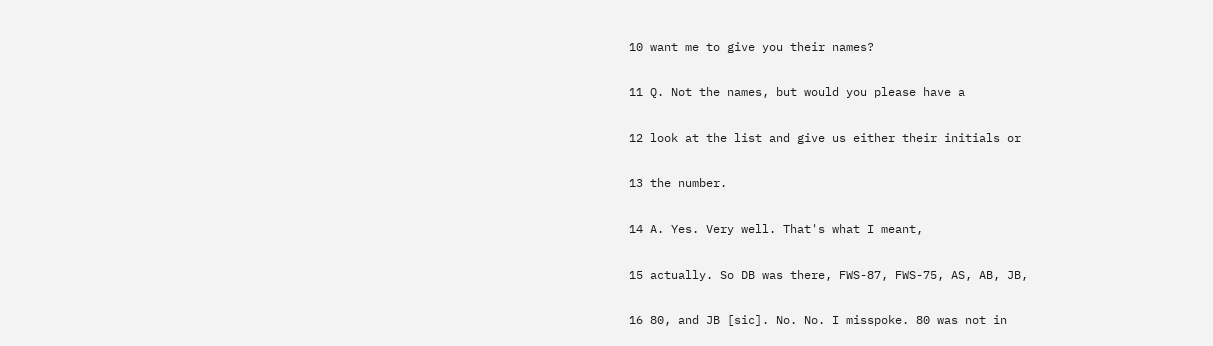10 want me to give you their names?

11 Q. Not the names, but would you please have a

12 look at the list and give us either their initials or

13 the number.

14 A. Yes. Very well. That's what I meant,

15 actually. So DB was there, FWS-87, FWS-75, AS, AB, JB,

16 80, and JB [sic]. No. No. I misspoke. 80 was not in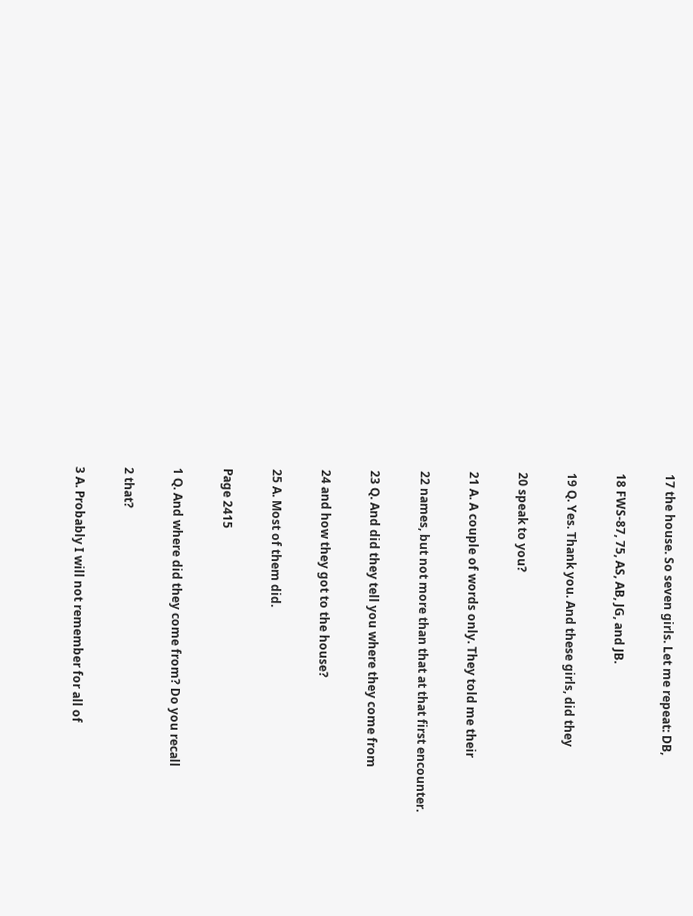17 the house. So seven girls. Let me repeat: DB,

18 FWS-87, 75, AS, AB, JG, and JB.

19 Q. Yes. Thank you. And these girls, did they

20 speak to you?

21 A. A couple of words only. They told me their

22 names, but not more than that at that first encounter.

23 Q. And did they tell you where they come from

24 and how they got to the house?

25 A. Most of them did.

Page 2415

1 Q. And where did they come from? Do you recall

2 that?

3 A. Probably I will not remember for all of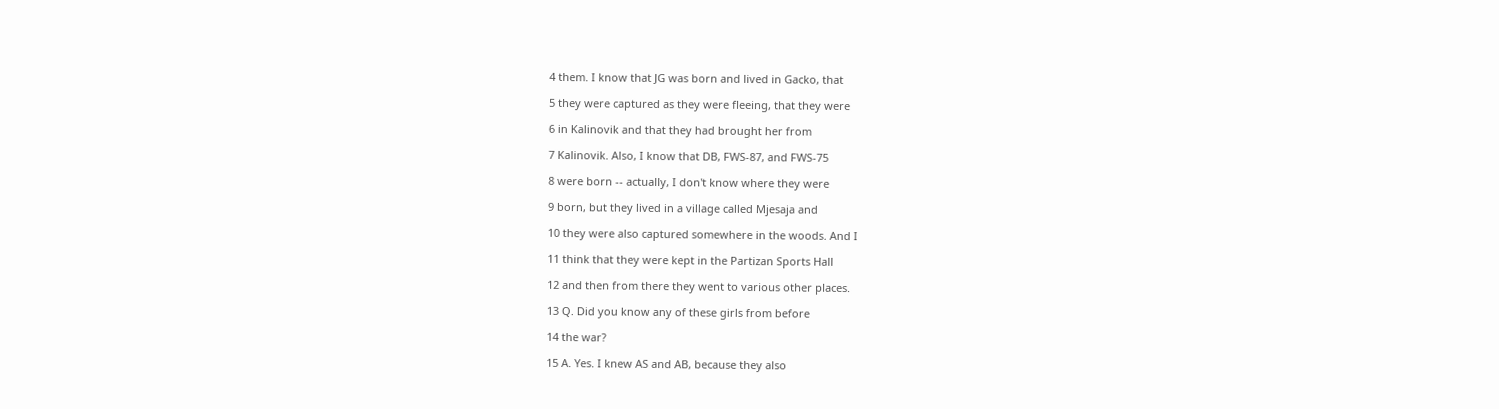4 them. I know that JG was born and lived in Gacko, that

5 they were captured as they were fleeing, that they were

6 in Kalinovik and that they had brought her from

7 Kalinovik. Also, I know that DB, FWS-87, and FWS-75

8 were born -- actually, I don't know where they were

9 born, but they lived in a village called Mjesaja and

10 they were also captured somewhere in the woods. And I

11 think that they were kept in the Partizan Sports Hall

12 and then from there they went to various other places.

13 Q. Did you know any of these girls from before

14 the war?

15 A. Yes. I knew AS and AB, because they also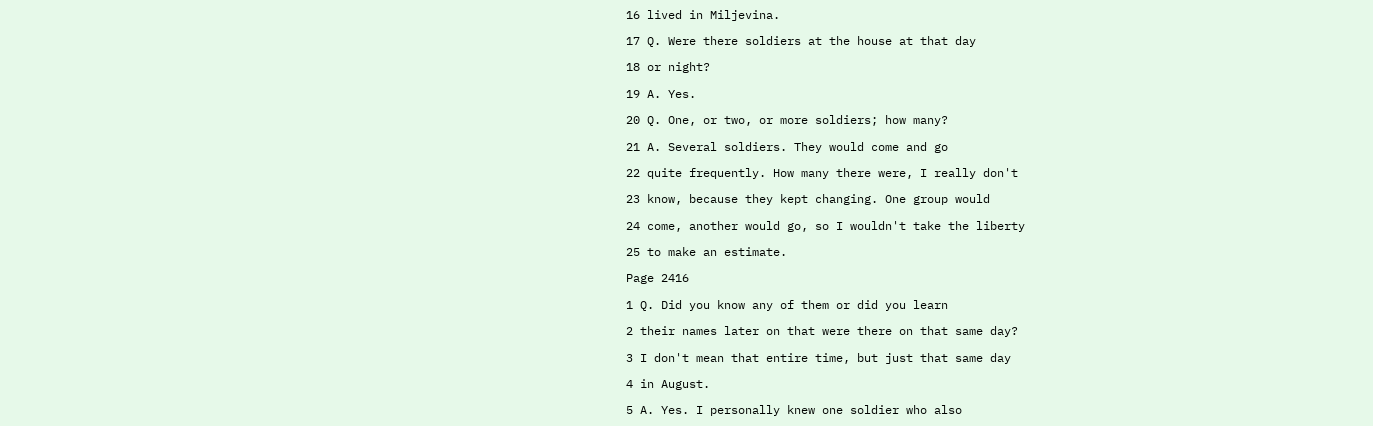16 lived in Miljevina.

17 Q. Were there soldiers at the house at that day

18 or night?

19 A. Yes.

20 Q. One, or two, or more soldiers; how many?

21 A. Several soldiers. They would come and go

22 quite frequently. How many there were, I really don't

23 know, because they kept changing. One group would

24 come, another would go, so I wouldn't take the liberty

25 to make an estimate.

Page 2416

1 Q. Did you know any of them or did you learn

2 their names later on that were there on that same day?

3 I don't mean that entire time, but just that same day

4 in August.

5 A. Yes. I personally knew one soldier who also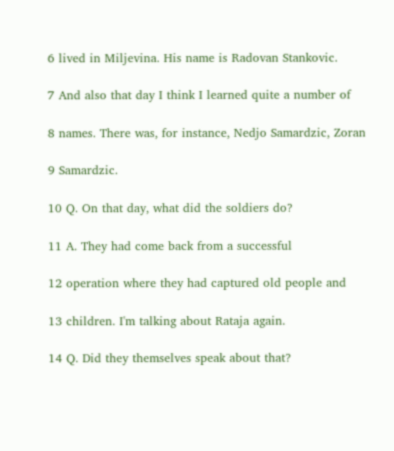6 lived in Miljevina. His name is Radovan Stankovic.

7 And also that day I think I learned quite a number of

8 names. There was, for instance, Nedjo Samardzic, Zoran

9 Samardzic.

10 Q. On that day, what did the soldiers do?

11 A. They had come back from a successful

12 operation where they had captured old people and

13 children. I'm talking about Rataja again.

14 Q. Did they themselves speak about that?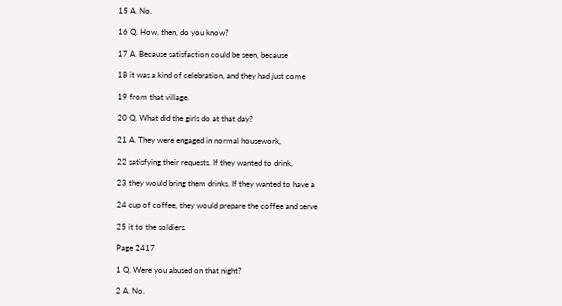15 A. No.

16 Q. How, then, do you know?

17 A. Because satisfaction could be seen, because

18 it was a kind of celebration, and they had just come

19 from that village.

20 Q. What did the girls do at that day?

21 A. They were engaged in normal housework,

22 satisfying their requests. If they wanted to drink,

23 they would bring them drinks. If they wanted to have a

24 cup of coffee, they would prepare the coffee and serve

25 it to the soldiers.

Page 2417

1 Q. Were you abused on that night?

2 A. No.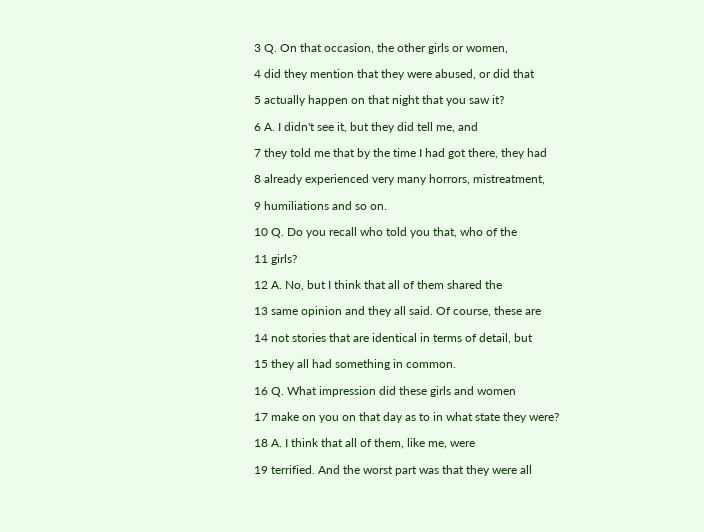3 Q. On that occasion, the other girls or women,

4 did they mention that they were abused, or did that

5 actually happen on that night that you saw it?

6 A. I didn't see it, but they did tell me, and

7 they told me that by the time I had got there, they had

8 already experienced very many horrors, mistreatment,

9 humiliations and so on.

10 Q. Do you recall who told you that, who of the

11 girls?

12 A. No, but I think that all of them shared the

13 same opinion and they all said. Of course, these are

14 not stories that are identical in terms of detail, but

15 they all had something in common.

16 Q. What impression did these girls and women

17 make on you on that day as to in what state they were?

18 A. I think that all of them, like me, were

19 terrified. And the worst part was that they were all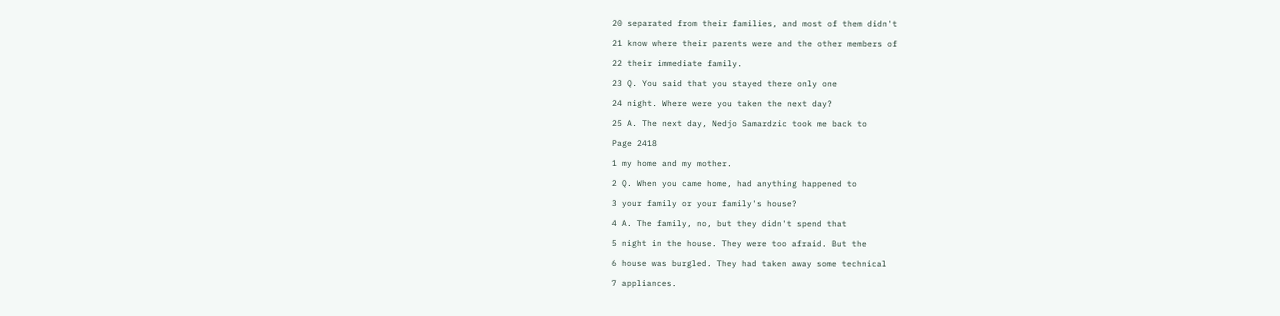20 separated from their families, and most of them didn't

21 know where their parents were and the other members of

22 their immediate family.

23 Q. You said that you stayed there only one

24 night. Where were you taken the next day?

25 A. The next day, Nedjo Samardzic took me back to

Page 2418

1 my home and my mother.

2 Q. When you came home, had anything happened to

3 your family or your family's house?

4 A. The family, no, but they didn't spend that

5 night in the house. They were too afraid. But the

6 house was burgled. They had taken away some technical

7 appliances.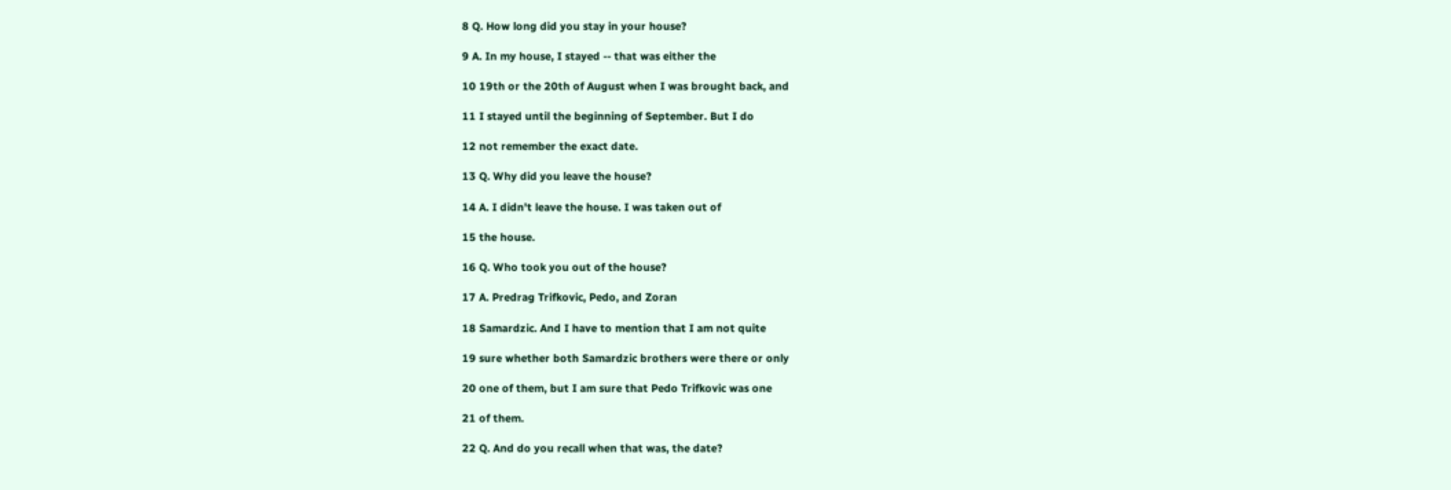8 Q. How long did you stay in your house?

9 A. In my house, I stayed -- that was either the

10 19th or the 20th of August when I was brought back, and

11 I stayed until the beginning of September. But I do

12 not remember the exact date.

13 Q. Why did you leave the house?

14 A. I didn't leave the house. I was taken out of

15 the house.

16 Q. Who took you out of the house?

17 A. Predrag Trifkovic, Pedo, and Zoran

18 Samardzic. And I have to mention that I am not quite

19 sure whether both Samardzic brothers were there or only

20 one of them, but I am sure that Pedo Trifkovic was one

21 of them.

22 Q. And do you recall when that was, the date?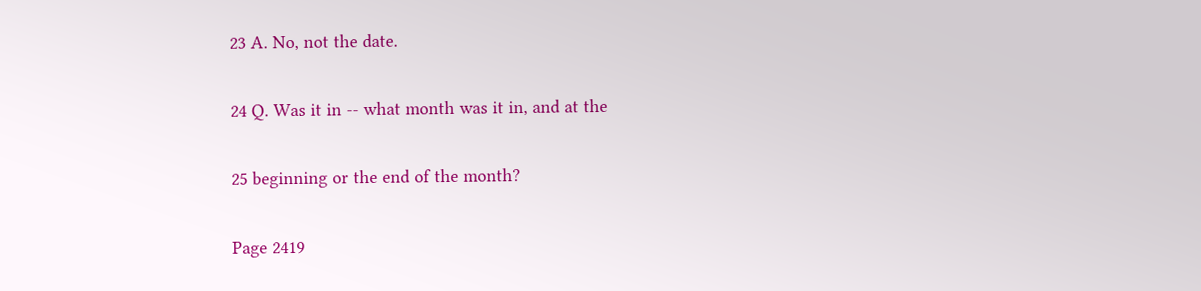23 A. No, not the date.

24 Q. Was it in -- what month was it in, and at the

25 beginning or the end of the month?

Page 2419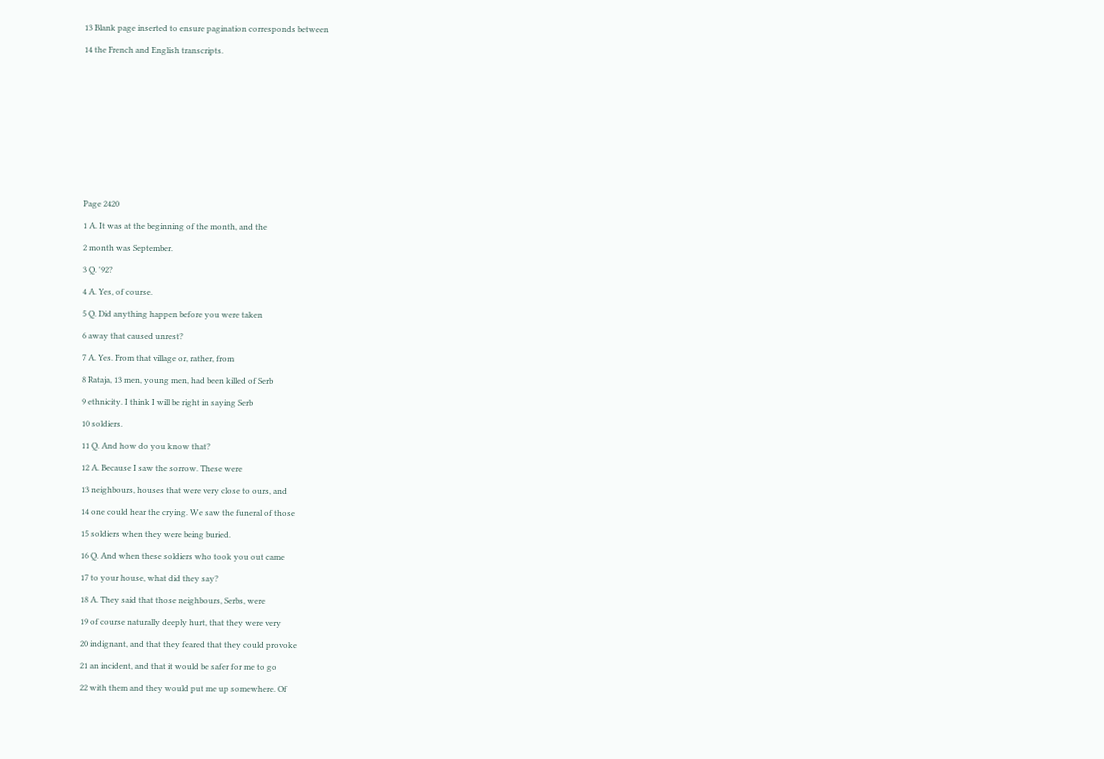13 Blank page inserted to ensure pagination corresponds between

14 the French and English transcripts.













Page 2420

1 A. It was at the beginning of the month, and the

2 month was September.

3 Q. '92?

4 A. Yes, of course.

5 Q. Did anything happen before you were taken

6 away that caused unrest?

7 A. Yes. From that village or, rather, from

8 Rataja, 13 men, young men, had been killed of Serb

9 ethnicity. I think I will be right in saying Serb

10 soldiers.

11 Q. And how do you know that?

12 A. Because I saw the sorrow. These were

13 neighbours, houses that were very close to ours, and

14 one could hear the crying. We saw the funeral of those

15 soldiers when they were being buried.

16 Q. And when these soldiers who took you out came

17 to your house, what did they say?

18 A. They said that those neighbours, Serbs, were

19 of course naturally deeply hurt, that they were very

20 indignant, and that they feared that they could provoke

21 an incident, and that it would be safer for me to go

22 with them and they would put me up somewhere. Of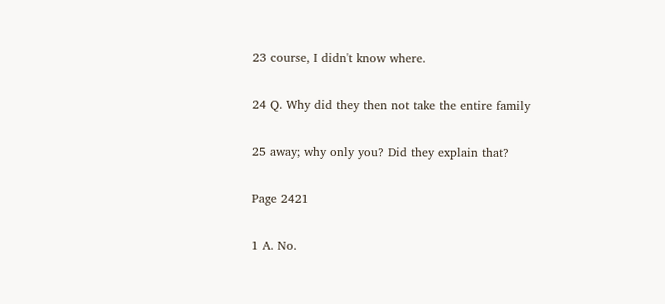23 course, I didn't know where.

24 Q. Why did they then not take the entire family

25 away; why only you? Did they explain that?

Page 2421

1 A. No.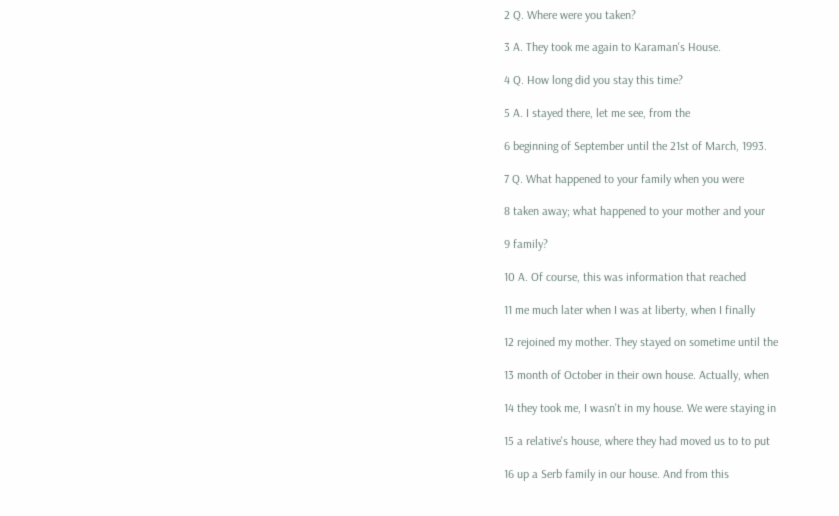2 Q. Where were you taken?

3 A. They took me again to Karaman's House.

4 Q. How long did you stay this time?

5 A. I stayed there, let me see, from the

6 beginning of September until the 21st of March, 1993.

7 Q. What happened to your family when you were

8 taken away; what happened to your mother and your

9 family?

10 A. Of course, this was information that reached

11 me much later when I was at liberty, when I finally

12 rejoined my mother. They stayed on sometime until the

13 month of October in their own house. Actually, when

14 they took me, I wasn't in my house. We were staying in

15 a relative's house, where they had moved us to to put

16 up a Serb family in our house. And from this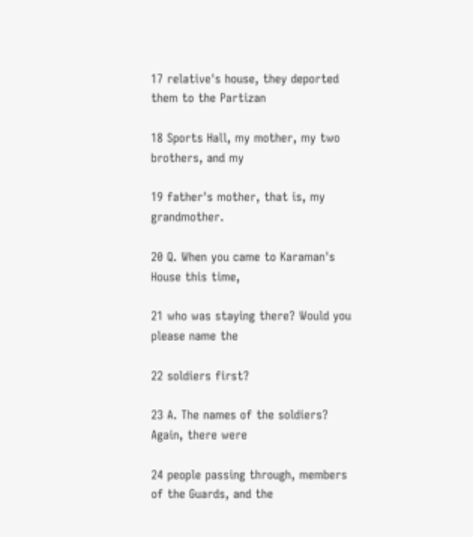17 relative's house, they deported them to the Partizan

18 Sports Hall, my mother, my two brothers, and my

19 father's mother, that is, my grandmother.

20 Q. When you came to Karaman's House this time,

21 who was staying there? Would you please name the

22 soldiers first?

23 A. The names of the soldiers? Again, there were

24 people passing through, members of the Guards, and the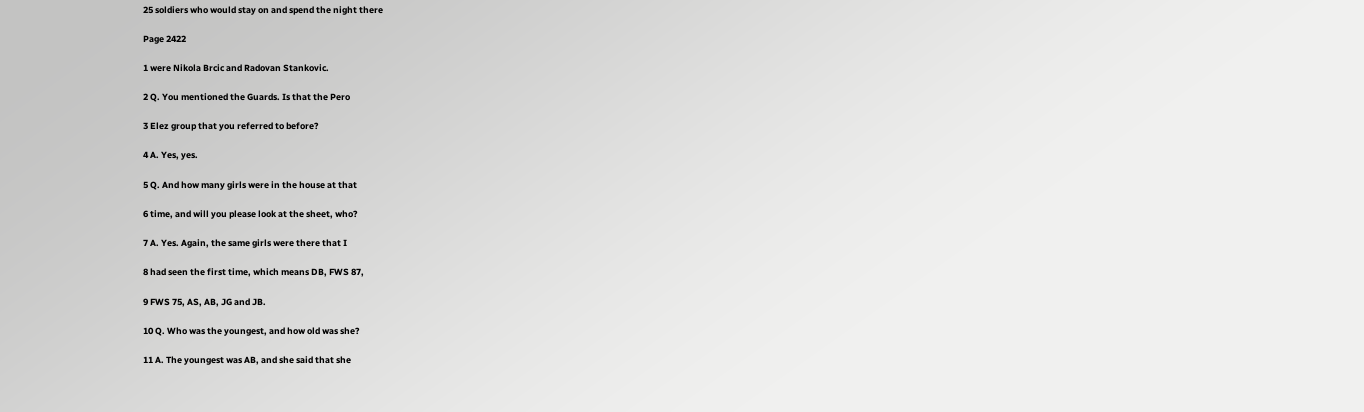25 soldiers who would stay on and spend the night there

Page 2422

1 were Nikola Brcic and Radovan Stankovic.

2 Q. You mentioned the Guards. Is that the Pero

3 Elez group that you referred to before?

4 A. Yes, yes.

5 Q. And how many girls were in the house at that

6 time, and will you please look at the sheet, who?

7 A. Yes. Again, the same girls were there that I

8 had seen the first time, which means DB, FWS 87,

9 FWS 75, AS, AB, JG and JB.

10 Q. Who was the youngest, and how old was she?

11 A. The youngest was AB, and she said that she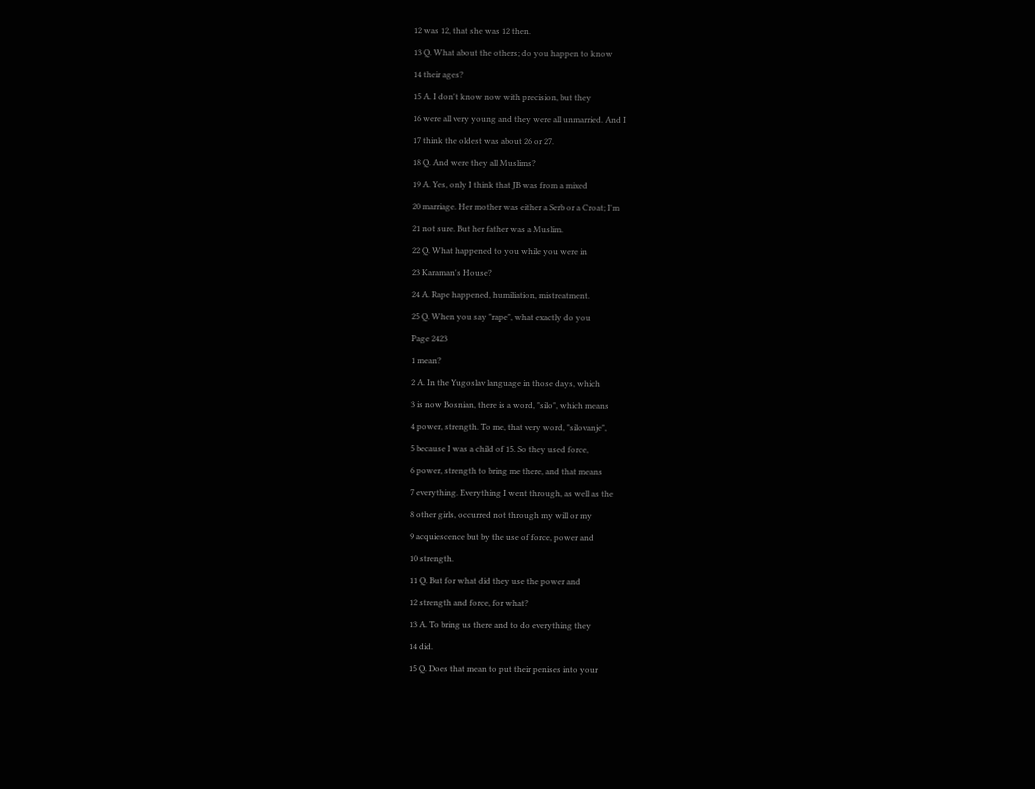12 was 12, that she was 12 then.

13 Q. What about the others; do you happen to know

14 their ages?

15 A. I don't know now with precision, but they

16 were all very young and they were all unmarried. And I

17 think the oldest was about 26 or 27.

18 Q. And were they all Muslims?

19 A. Yes, only I think that JB was from a mixed

20 marriage. Her mother was either a Serb or a Croat; I'm

21 not sure. But her father was a Muslim.

22 Q. What happened to you while you were in

23 Karaman's House?

24 A. Rape happened, humiliation, mistreatment.

25 Q. When you say "rape", what exactly do you

Page 2423

1 mean?

2 A. In the Yugoslav language in those days, which

3 is now Bosnian, there is a word, "silo", which means

4 power, strength. To me, that very word, "silovanje",

5 because I was a child of 15. So they used force,

6 power, strength to bring me there, and that means

7 everything. Everything I went through, as well as the

8 other girls, occurred not through my will or my

9 acquiescence but by the use of force, power and

10 strength.

11 Q. But for what did they use the power and

12 strength and force, for what?

13 A. To bring us there and to do everything they

14 did.

15 Q. Does that mean to put their penises into your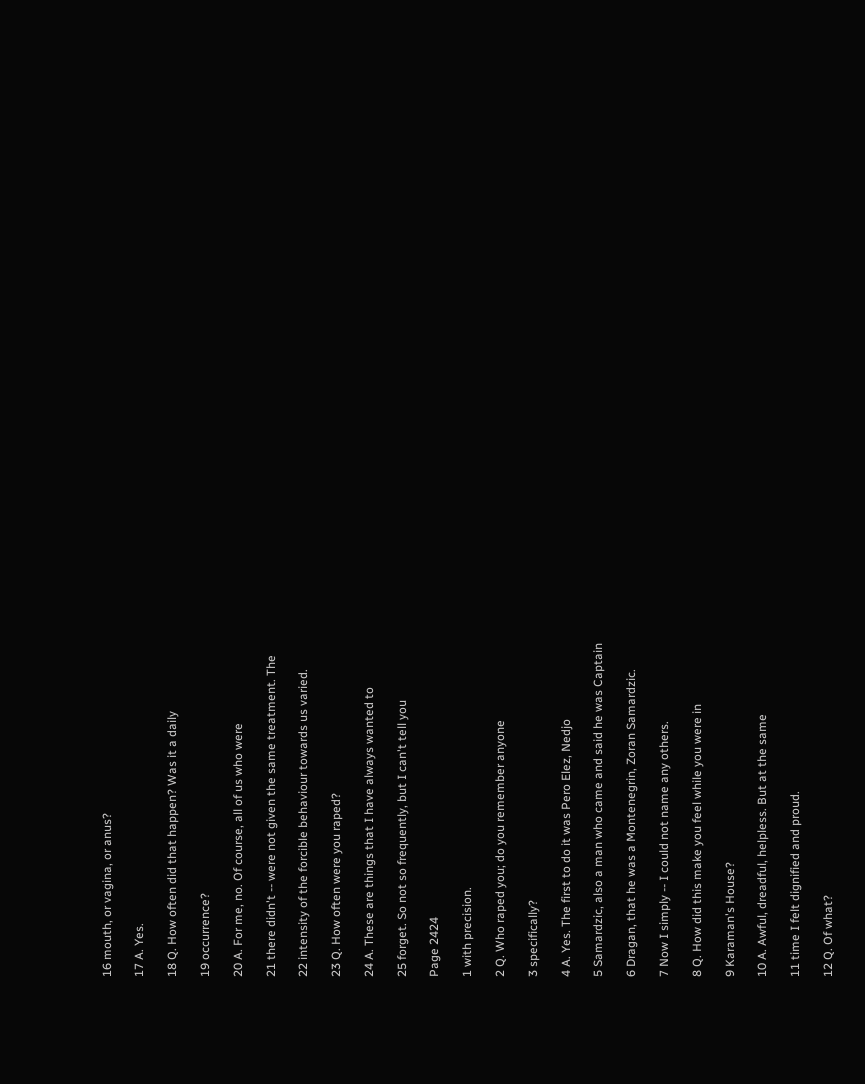16 mouth, or vagina, or anus?

17 A. Yes.

18 Q. How often did that happen? Was it a daily

19 occurrence?

20 A. For me, no. Of course, all of us who were

21 there didn't -- were not given the same treatment. The

22 intensity of the forcible behaviour towards us varied.

23 Q. How often were you raped?

24 A. These are things that I have always wanted to

25 forget. So not so frequently, but I can't tell you

Page 2424

1 with precision.

2 Q. Who raped you; do you remember anyone

3 specifically?

4 A. Yes. The first to do it was Pero Elez, Nedjo

5 Samardzic, also a man who came and said he was Captain

6 Dragan, that he was a Montenegrin, Zoran Samardzic.

7 Now I simply -- I could not name any others.

8 Q. How did this make you feel while you were in

9 Karaman's House?

10 A. Awful, dreadful, helpless. But at the same

11 time I felt dignified and proud.

12 Q. Of what?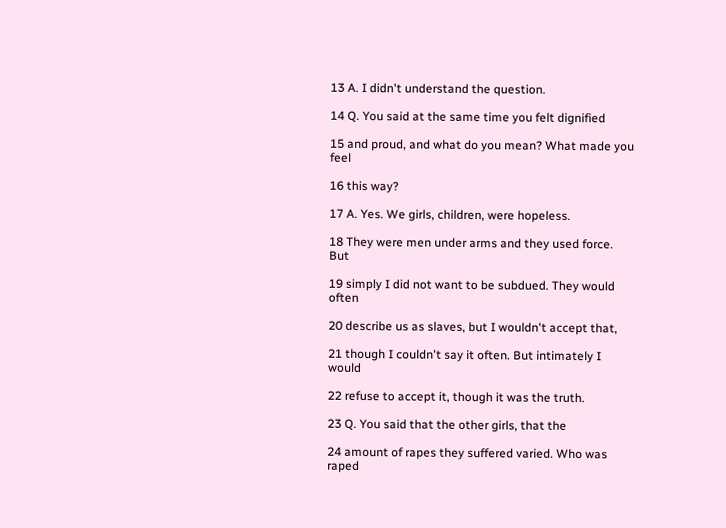13 A. I didn't understand the question.

14 Q. You said at the same time you felt dignified

15 and proud, and what do you mean? What made you feel

16 this way?

17 A. Yes. We girls, children, were hopeless.

18 They were men under arms and they used force. But

19 simply I did not want to be subdued. They would often

20 describe us as slaves, but I wouldn't accept that,

21 though I couldn't say it often. But intimately I would

22 refuse to accept it, though it was the truth.

23 Q. You said that the other girls, that the

24 amount of rapes they suffered varied. Who was raped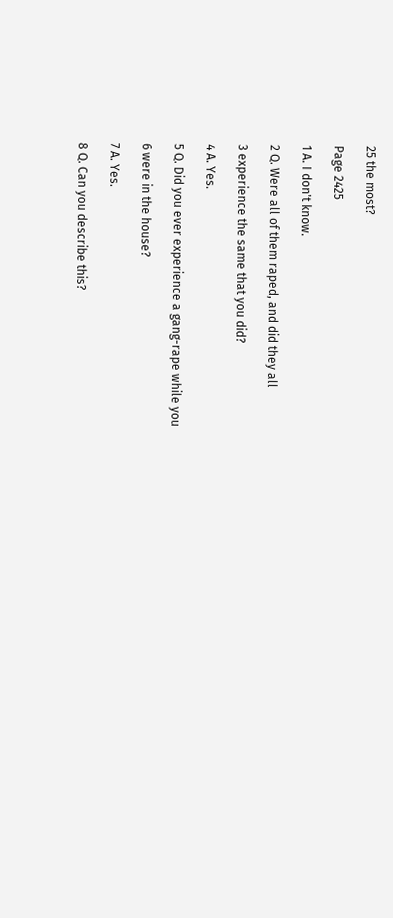25 the most?

Page 2425

1 A. I don't know.

2 Q. Were all of them raped, and did they all

3 experience the same that you did?

4 A. Yes.

5 Q. Did you ever experience a gang-rape while you

6 were in the house?

7 A. Yes.

8 Q. Can you describe this?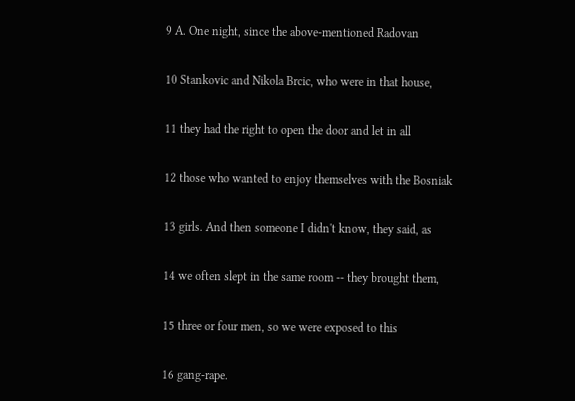9 A. One night, since the above-mentioned Radovan

10 Stankovic and Nikola Brcic, who were in that house,

11 they had the right to open the door and let in all

12 those who wanted to enjoy themselves with the Bosniak

13 girls. And then someone I didn't know, they said, as

14 we often slept in the same room -- they brought them,

15 three or four men, so we were exposed to this

16 gang-rape.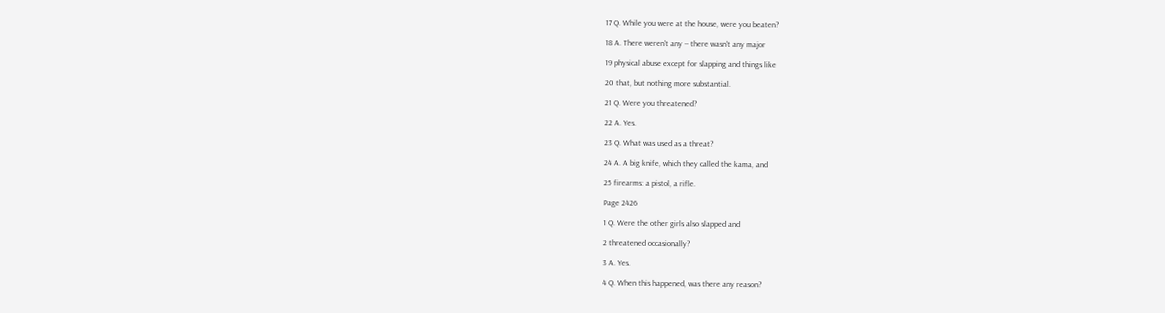17 Q. While you were at the house, were you beaten?

18 A. There weren't any -- there wasn't any major

19 physical abuse except for slapping and things like

20 that, but nothing more substantial.

21 Q. Were you threatened?

22 A. Yes.

23 Q. What was used as a threat?

24 A. A big knife, which they called the kama, and

25 firearms: a pistol, a rifle.

Page 2426

1 Q. Were the other girls also slapped and

2 threatened occasionally?

3 A. Yes.

4 Q. When this happened, was there any reason?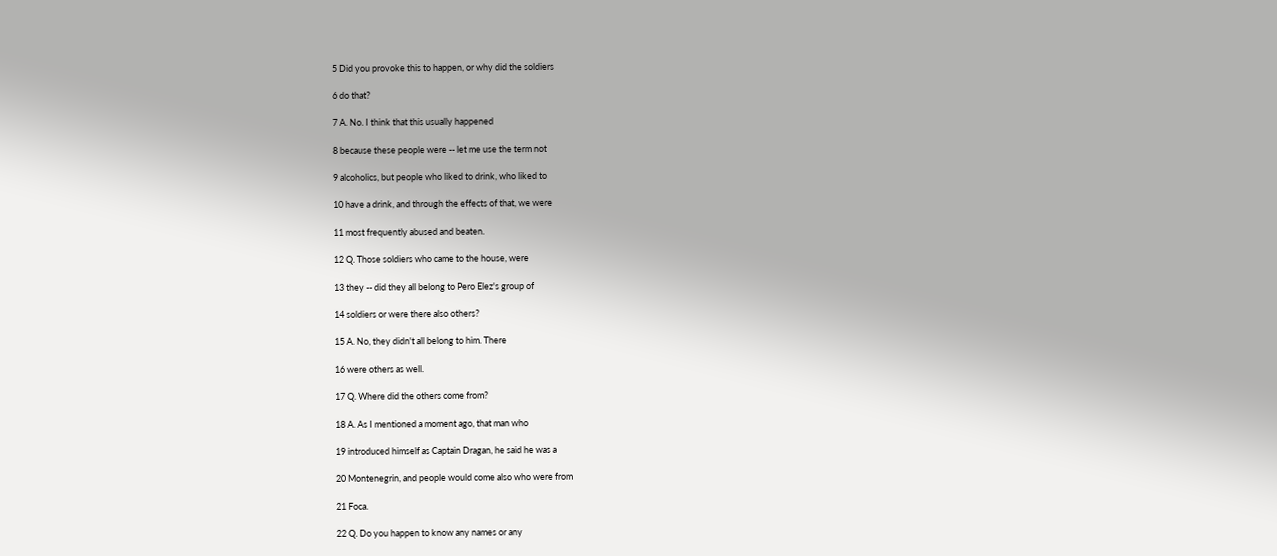5 Did you provoke this to happen, or why did the soldiers

6 do that?

7 A. No. I think that this usually happened

8 because these people were -- let me use the term not

9 alcoholics, but people who liked to drink, who liked to

10 have a drink, and through the effects of that, we were

11 most frequently abused and beaten.

12 Q. Those soldiers who came to the house, were

13 they -- did they all belong to Pero Elez's group of

14 soldiers or were there also others?

15 A. No, they didn't all belong to him. There

16 were others as well.

17 Q. Where did the others come from?

18 A. As I mentioned a moment ago, that man who

19 introduced himself as Captain Dragan, he said he was a

20 Montenegrin, and people would come also who were from

21 Foca.

22 Q. Do you happen to know any names or any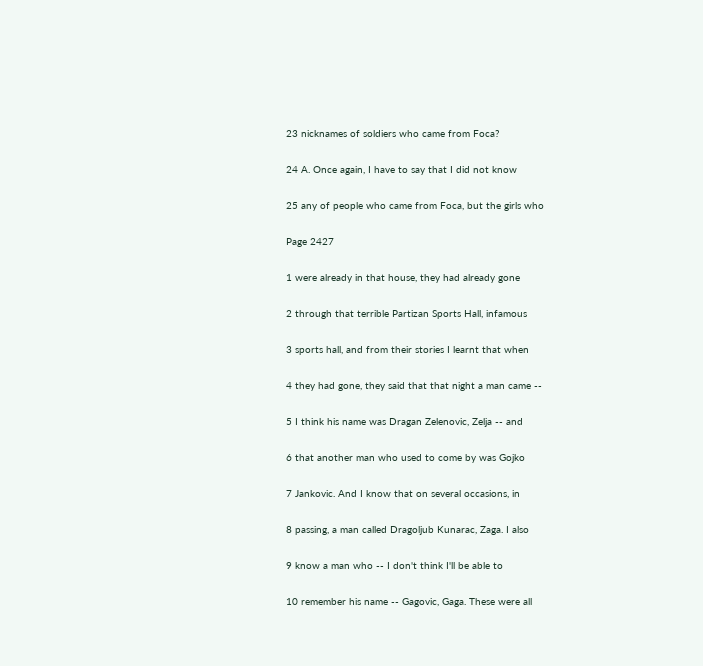23 nicknames of soldiers who came from Foca?

24 A. Once again, I have to say that I did not know

25 any of people who came from Foca, but the girls who

Page 2427

1 were already in that house, they had already gone

2 through that terrible Partizan Sports Hall, infamous

3 sports hall, and from their stories I learnt that when

4 they had gone, they said that that night a man came --

5 I think his name was Dragan Zelenovic, Zelja -- and

6 that another man who used to come by was Gojko

7 Jankovic. And I know that on several occasions, in

8 passing, a man called Dragoljub Kunarac, Zaga. I also

9 know a man who -- I don't think I'll be able to

10 remember his name -- Gagovic, Gaga. These were all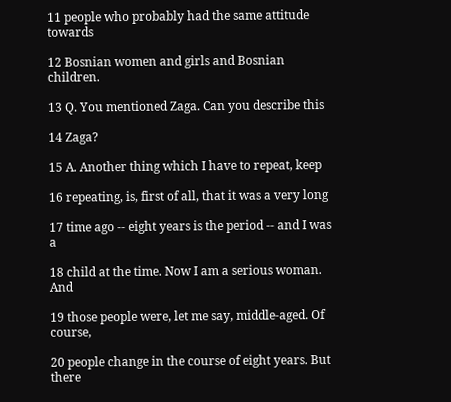11 people who probably had the same attitude towards

12 Bosnian women and girls and Bosnian children.

13 Q. You mentioned Zaga. Can you describe this

14 Zaga?

15 A. Another thing which I have to repeat, keep

16 repeating, is, first of all, that it was a very long

17 time ago -- eight years is the period -- and I was a

18 child at the time. Now I am a serious woman. And

19 those people were, let me say, middle-aged. Of course,

20 people change in the course of eight years. But there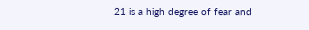21 is a high degree of fear and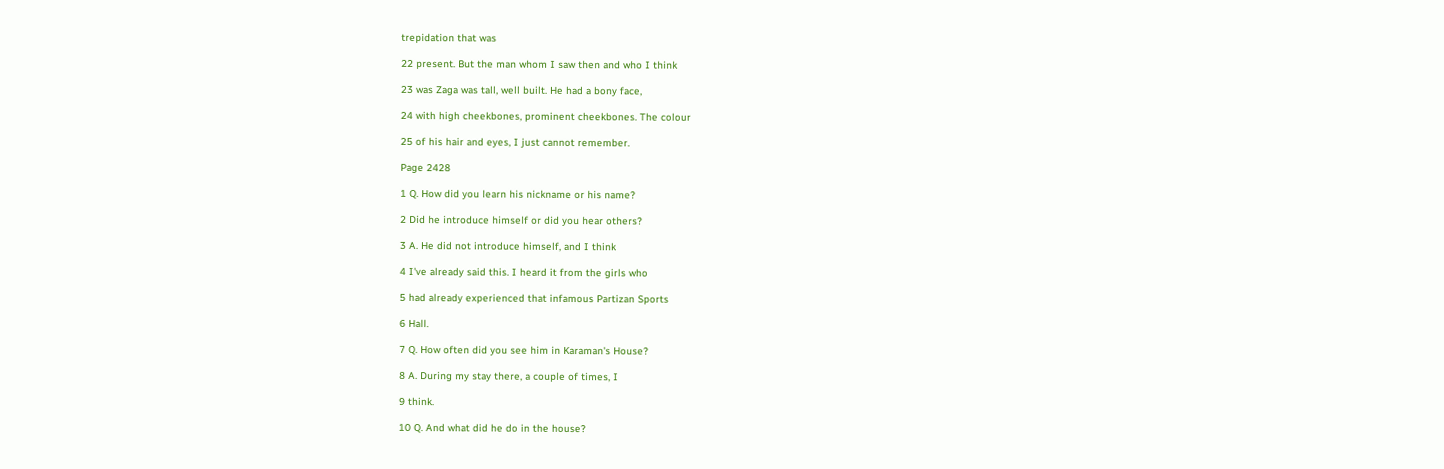trepidation that was

22 present. But the man whom I saw then and who I think

23 was Zaga was tall, well built. He had a bony face,

24 with high cheekbones, prominent cheekbones. The colour

25 of his hair and eyes, I just cannot remember.

Page 2428

1 Q. How did you learn his nickname or his name?

2 Did he introduce himself or did you hear others?

3 A. He did not introduce himself, and I think

4 I've already said this. I heard it from the girls who

5 had already experienced that infamous Partizan Sports

6 Hall.

7 Q. How often did you see him in Karaman's House?

8 A. During my stay there, a couple of times, I

9 think.

10 Q. And what did he do in the house?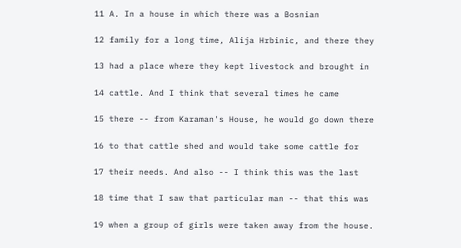11 A. In a house in which there was a Bosnian

12 family for a long time, Alija Hrbinic, and there they

13 had a place where they kept livestock and brought in

14 cattle. And I think that several times he came

15 there -- from Karaman's House, he would go down there

16 to that cattle shed and would take some cattle for

17 their needs. And also -- I think this was the last

18 time that I saw that particular man -- that this was

19 when a group of girls were taken away from the house.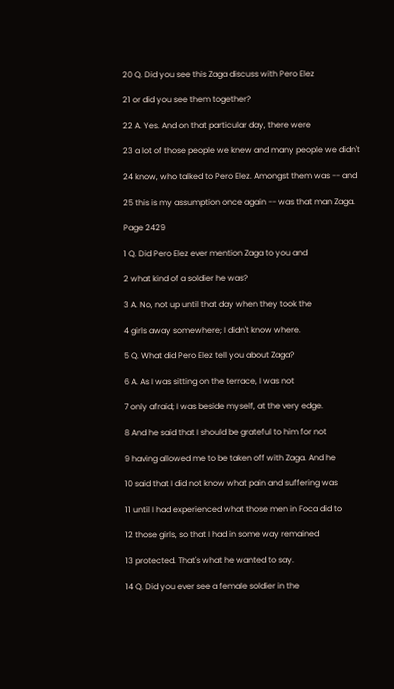20 Q. Did you see this Zaga discuss with Pero Elez

21 or did you see them together?

22 A. Yes. And on that particular day, there were

23 a lot of those people we knew and many people we didn't

24 know, who talked to Pero Elez. Amongst them was -- and

25 this is my assumption once again -- was that man Zaga.

Page 2429

1 Q. Did Pero Elez ever mention Zaga to you and

2 what kind of a soldier he was?

3 A. No, not up until that day when they took the

4 girls away somewhere; I didn't know where.

5 Q. What did Pero Elez tell you about Zaga?

6 A. As I was sitting on the terrace, I was not

7 only afraid; I was beside myself, at the very edge.

8 And he said that I should be grateful to him for not

9 having allowed me to be taken off with Zaga. And he

10 said that I did not know what pain and suffering was

11 until I had experienced what those men in Foca did to

12 those girls, so that I had in some way remained

13 protected. That's what he wanted to say.

14 Q. Did you ever see a female soldier in the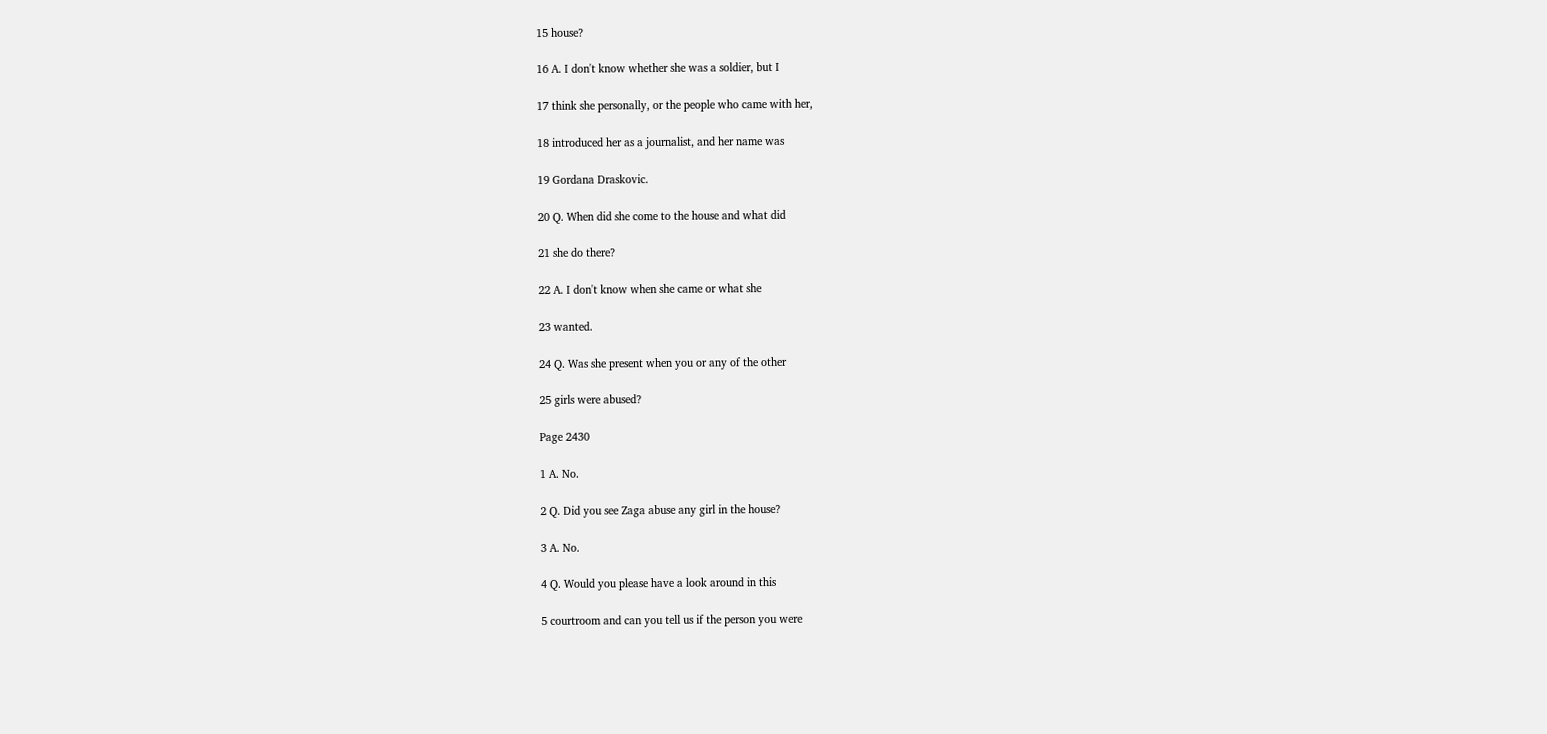15 house?

16 A. I don't know whether she was a soldier, but I

17 think she personally, or the people who came with her,

18 introduced her as a journalist, and her name was

19 Gordana Draskovic.

20 Q. When did she come to the house and what did

21 she do there?

22 A. I don't know when she came or what she

23 wanted.

24 Q. Was she present when you or any of the other

25 girls were abused?

Page 2430

1 A. No.

2 Q. Did you see Zaga abuse any girl in the house?

3 A. No.

4 Q. Would you please have a look around in this

5 courtroom and can you tell us if the person you were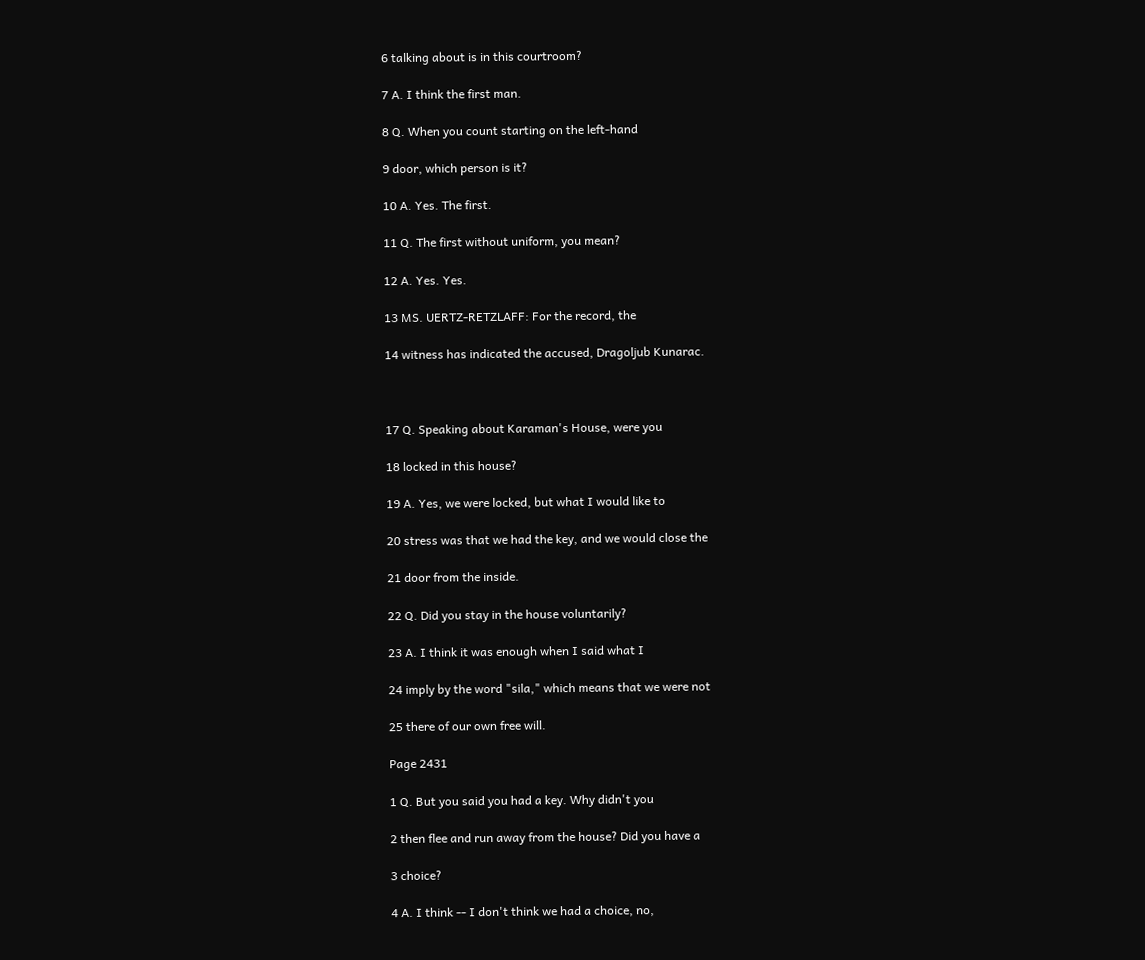6 talking about is in this courtroom?

7 A. I think the first man.

8 Q. When you count starting on the left-hand

9 door, which person is it?

10 A. Yes. The first.

11 Q. The first without uniform, you mean?

12 A. Yes. Yes.

13 MS. UERTZ-RETZLAFF: For the record, the

14 witness has indicated the accused, Dragoljub Kunarac.



17 Q. Speaking about Karaman's House, were you

18 locked in this house?

19 A. Yes, we were locked, but what I would like to

20 stress was that we had the key, and we would close the

21 door from the inside.

22 Q. Did you stay in the house voluntarily?

23 A. I think it was enough when I said what I

24 imply by the word "sila," which means that we were not

25 there of our own free will.

Page 2431

1 Q. But you said you had a key. Why didn't you

2 then flee and run away from the house? Did you have a

3 choice?

4 A. I think -- I don't think we had a choice, no,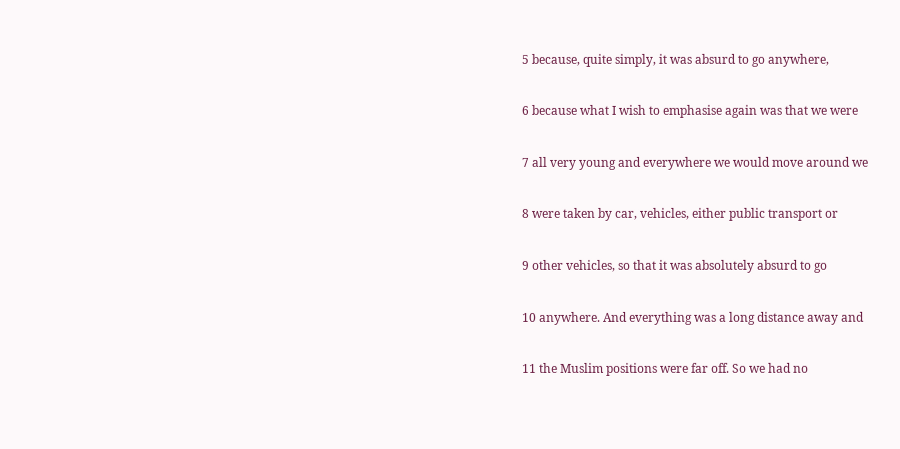5 because, quite simply, it was absurd to go anywhere,

6 because what I wish to emphasise again was that we were

7 all very young and everywhere we would move around we

8 were taken by car, vehicles, either public transport or

9 other vehicles, so that it was absolutely absurd to go

10 anywhere. And everything was a long distance away and

11 the Muslim positions were far off. So we had no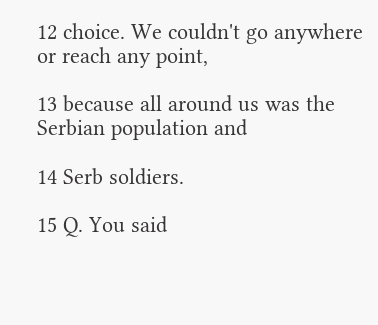12 choice. We couldn't go anywhere or reach any point,

13 because all around us was the Serbian population and

14 Serb soldiers.

15 Q. You said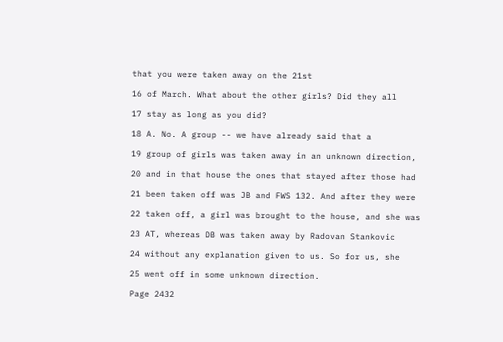that you were taken away on the 21st

16 of March. What about the other girls? Did they all

17 stay as long as you did?

18 A. No. A group -- we have already said that a

19 group of girls was taken away in an unknown direction,

20 and in that house the ones that stayed after those had

21 been taken off was JB and FWS 132. And after they were

22 taken off, a girl was brought to the house, and she was

23 AT, whereas DB was taken away by Radovan Stankovic

24 without any explanation given to us. So for us, she

25 went off in some unknown direction.

Page 2432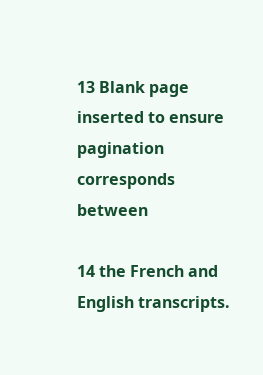13 Blank page inserted to ensure pagination corresponds between

14 the French and English transcripts.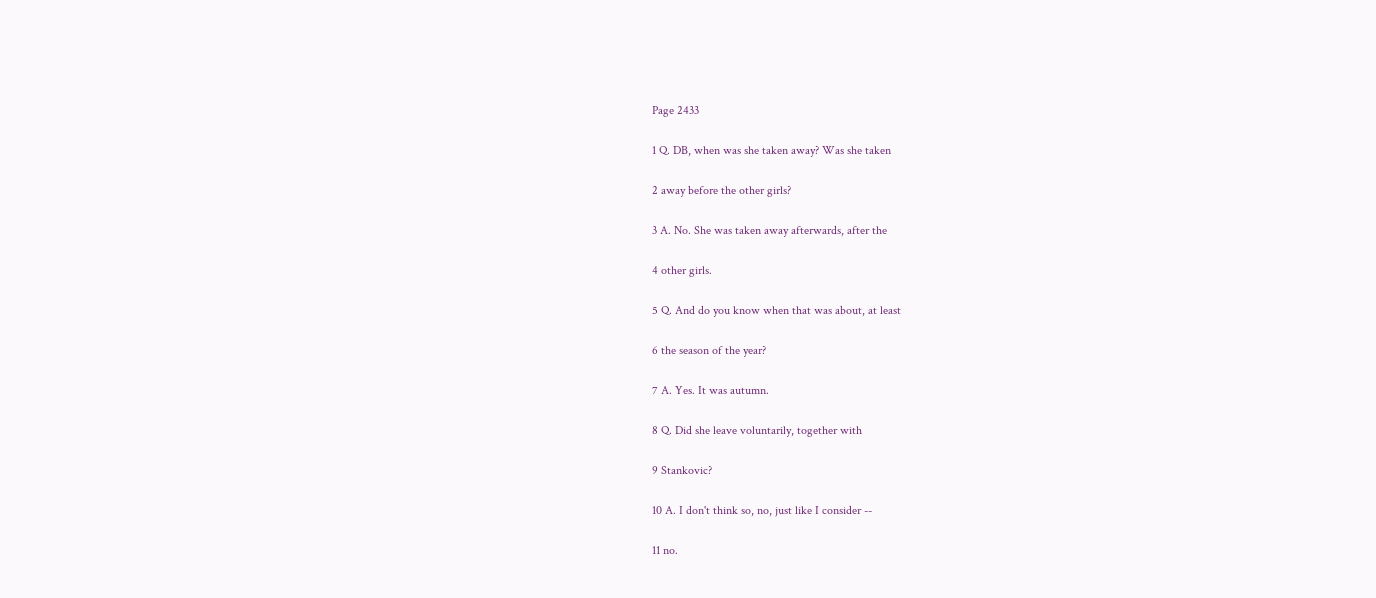Page 2433

1 Q. DB, when was she taken away? Was she taken

2 away before the other girls?

3 A. No. She was taken away afterwards, after the

4 other girls.

5 Q. And do you know when that was about, at least

6 the season of the year?

7 A. Yes. It was autumn.

8 Q. Did she leave voluntarily, together with

9 Stankovic?

10 A. I don't think so, no, just like I consider --

11 no.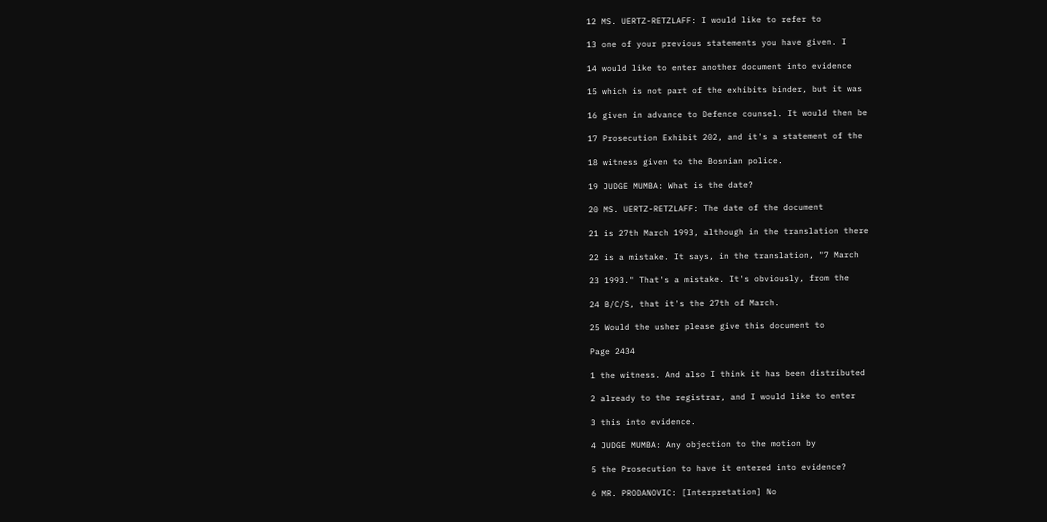12 MS. UERTZ-RETZLAFF: I would like to refer to

13 one of your previous statements you have given. I

14 would like to enter another document into evidence

15 which is not part of the exhibits binder, but it was

16 given in advance to Defence counsel. It would then be

17 Prosecution Exhibit 202, and it's a statement of the

18 witness given to the Bosnian police.

19 JUDGE MUMBA: What is the date?

20 MS. UERTZ-RETZLAFF: The date of the document

21 is 27th March 1993, although in the translation there

22 is a mistake. It says, in the translation, "7 March

23 1993." That's a mistake. It's obviously, from the

24 B/C/S, that it's the 27th of March.

25 Would the usher please give this document to

Page 2434

1 the witness. And also I think it has been distributed

2 already to the registrar, and I would like to enter

3 this into evidence.

4 JUDGE MUMBA: Any objection to the motion by

5 the Prosecution to have it entered into evidence?

6 MR. PRODANOVIC: [Interpretation] No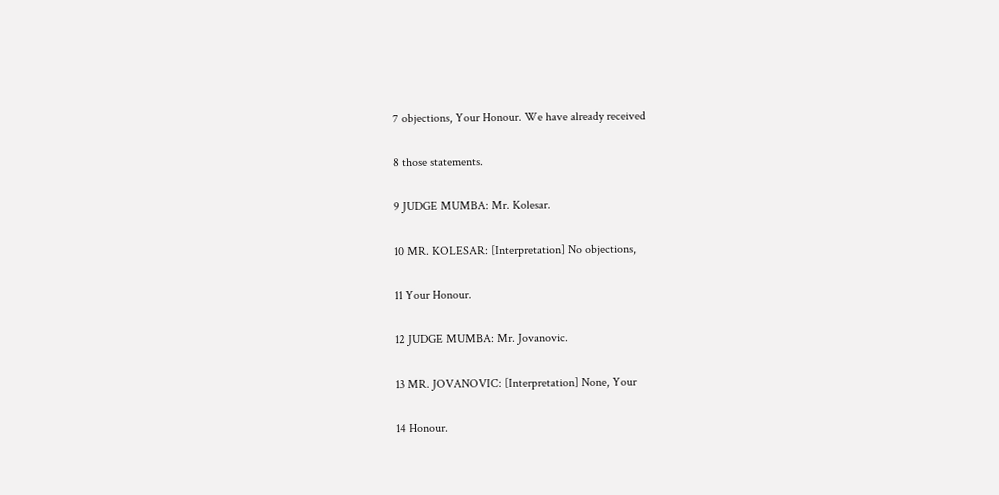7 objections, Your Honour. We have already received

8 those statements.

9 JUDGE MUMBA: Mr. Kolesar.

10 MR. KOLESAR: [Interpretation] No objections,

11 Your Honour.

12 JUDGE MUMBA: Mr. Jovanovic.

13 MR. JOVANOVIC: [Interpretation] None, Your

14 Honour.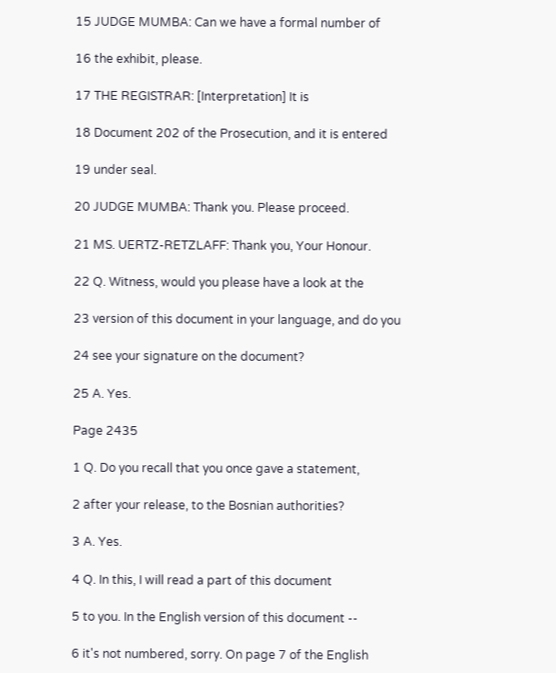15 JUDGE MUMBA: Can we have a formal number of

16 the exhibit, please.

17 THE REGISTRAR: [Interpretation] It is

18 Document 202 of the Prosecution, and it is entered

19 under seal.

20 JUDGE MUMBA: Thank you. Please proceed.

21 MS. UERTZ-RETZLAFF: Thank you, Your Honour.

22 Q. Witness, would you please have a look at the

23 version of this document in your language, and do you

24 see your signature on the document?

25 A. Yes.

Page 2435

1 Q. Do you recall that you once gave a statement,

2 after your release, to the Bosnian authorities?

3 A. Yes.

4 Q. In this, I will read a part of this document

5 to you. In the English version of this document --

6 it's not numbered, sorry. On page 7 of the English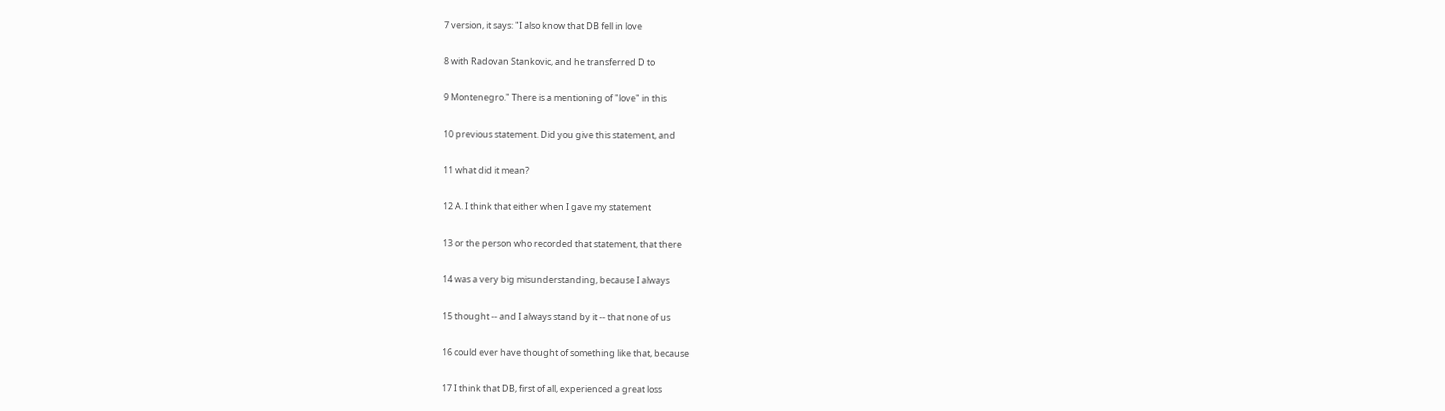7 version, it says: "I also know that DB fell in love

8 with Radovan Stankovic, and he transferred D to

9 Montenegro." There is a mentioning of "love" in this

10 previous statement. Did you give this statement, and

11 what did it mean?

12 A. I think that either when I gave my statement

13 or the person who recorded that statement, that there

14 was a very big misunderstanding, because I always

15 thought -- and I always stand by it -- that none of us

16 could ever have thought of something like that, because

17 I think that DB, first of all, experienced a great loss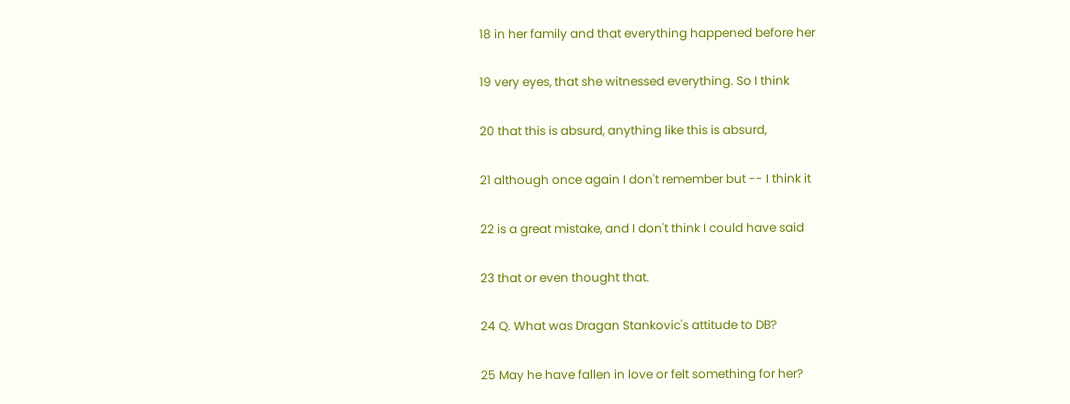18 in her family and that everything happened before her

19 very eyes, that she witnessed everything. So I think

20 that this is absurd, anything like this is absurd,

21 although once again I don't remember but -- I think it

22 is a great mistake, and I don't think I could have said

23 that or even thought that.

24 Q. What was Dragan Stankovic's attitude to DB?

25 May he have fallen in love or felt something for her?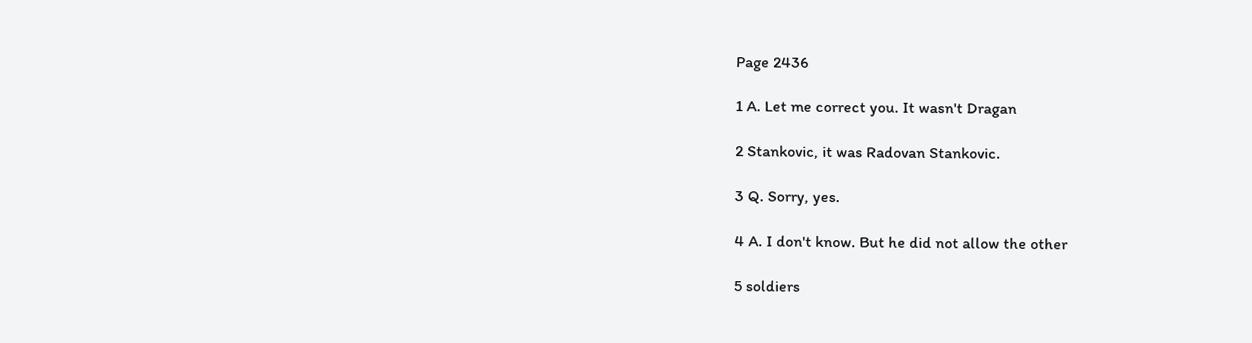Page 2436

1 A. Let me correct you. It wasn't Dragan

2 Stankovic, it was Radovan Stankovic.

3 Q. Sorry, yes.

4 A. I don't know. But he did not allow the other

5 soldiers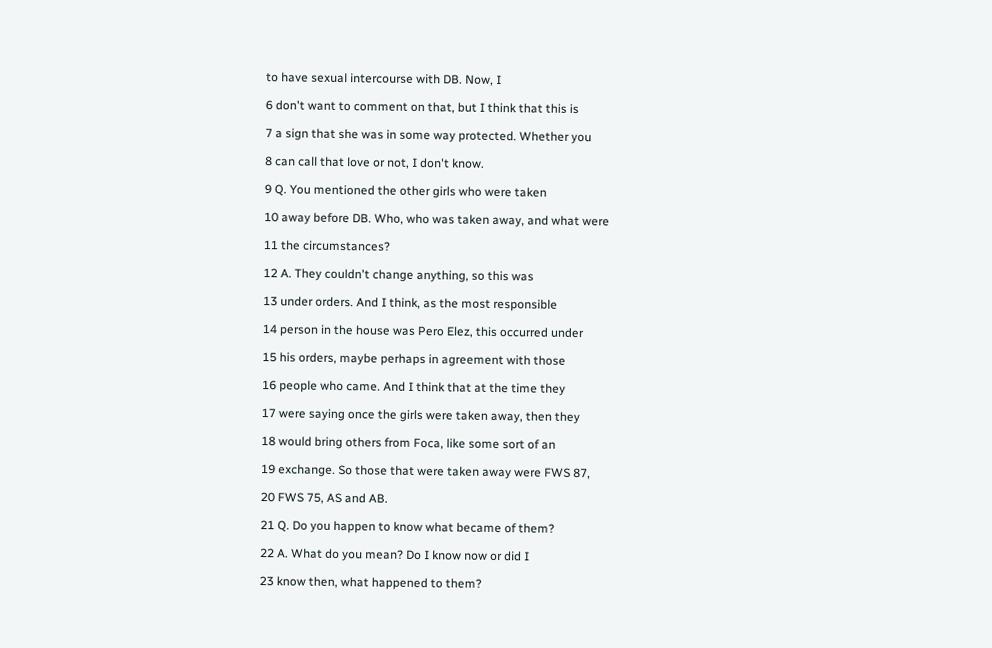to have sexual intercourse with DB. Now, I

6 don't want to comment on that, but I think that this is

7 a sign that she was in some way protected. Whether you

8 can call that love or not, I don't know.

9 Q. You mentioned the other girls who were taken

10 away before DB. Who, who was taken away, and what were

11 the circumstances?

12 A. They couldn't change anything, so this was

13 under orders. And I think, as the most responsible

14 person in the house was Pero Elez, this occurred under

15 his orders, maybe perhaps in agreement with those

16 people who came. And I think that at the time they

17 were saying once the girls were taken away, then they

18 would bring others from Foca, like some sort of an

19 exchange. So those that were taken away were FWS 87,

20 FWS 75, AS and AB.

21 Q. Do you happen to know what became of them?

22 A. What do you mean? Do I know now or did I

23 know then, what happened to them?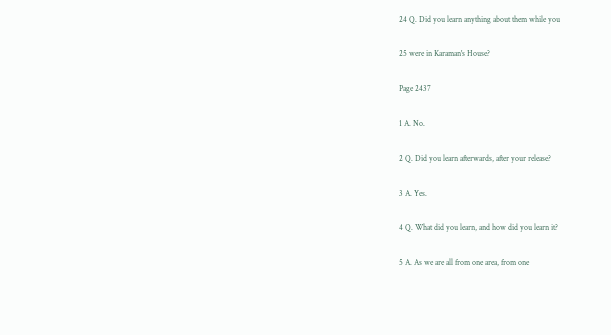24 Q. Did you learn anything about them while you

25 were in Karaman's House?

Page 2437

1 A. No.

2 Q. Did you learn afterwards, after your release?

3 A. Yes.

4 Q. What did you learn, and how did you learn it?

5 A. As we are all from one area, from one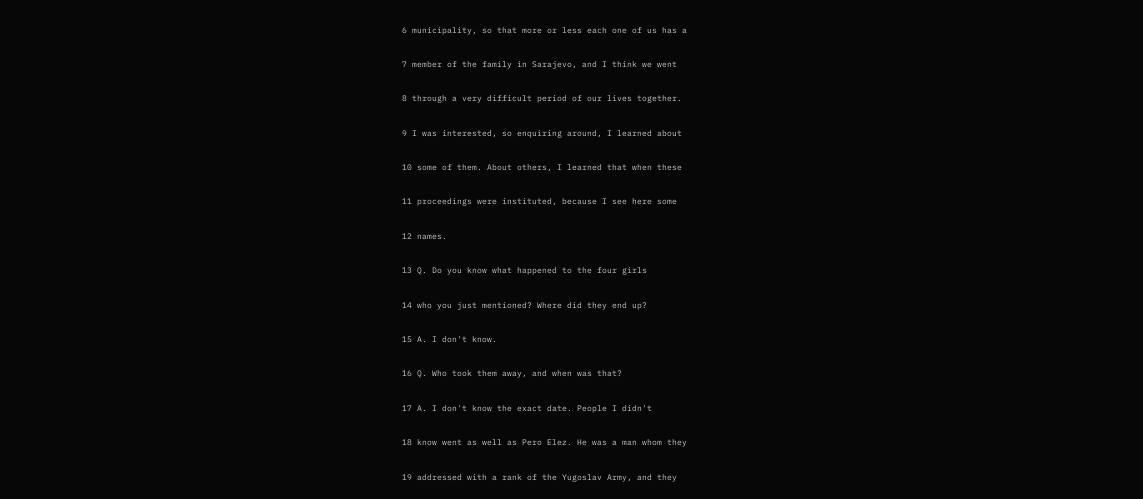6 municipality, so that more or less each one of us has a

7 member of the family in Sarajevo, and I think we went

8 through a very difficult period of our lives together.

9 I was interested, so enquiring around, I learned about

10 some of them. About others, I learned that when these

11 proceedings were instituted, because I see here some

12 names.

13 Q. Do you know what happened to the four girls

14 who you just mentioned? Where did they end up?

15 A. I don't know.

16 Q. Who took them away, and when was that?

17 A. I don't know the exact date. People I didn't

18 know went as well as Pero Elez. He was a man whom they

19 addressed with a rank of the Yugoslav Army, and they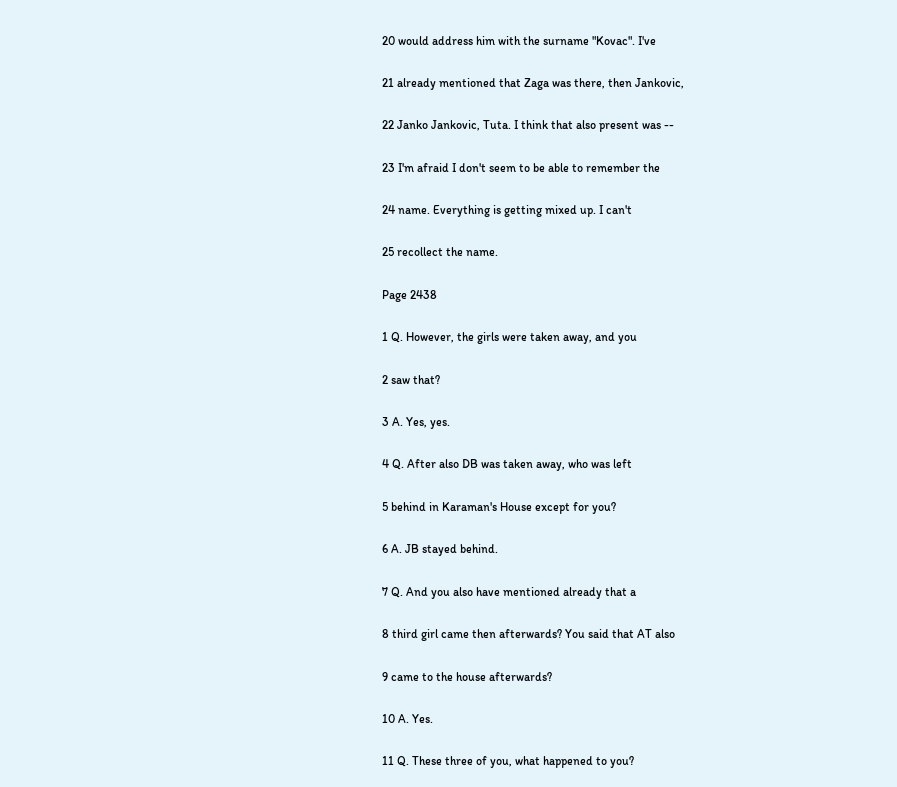20 would address him with the surname "Kovac". I've

21 already mentioned that Zaga was there, then Jankovic,

22 Janko Jankovic, Tuta. I think that also present was --

23 I'm afraid I don't seem to be able to remember the

24 name. Everything is getting mixed up. I can't

25 recollect the name.

Page 2438

1 Q. However, the girls were taken away, and you

2 saw that?

3 A. Yes, yes.

4 Q. After also DB was taken away, who was left

5 behind in Karaman's House except for you?

6 A. JB stayed behind.

7 Q. And you also have mentioned already that a

8 third girl came then afterwards? You said that AT also

9 came to the house afterwards?

10 A. Yes.

11 Q. These three of you, what happened to you?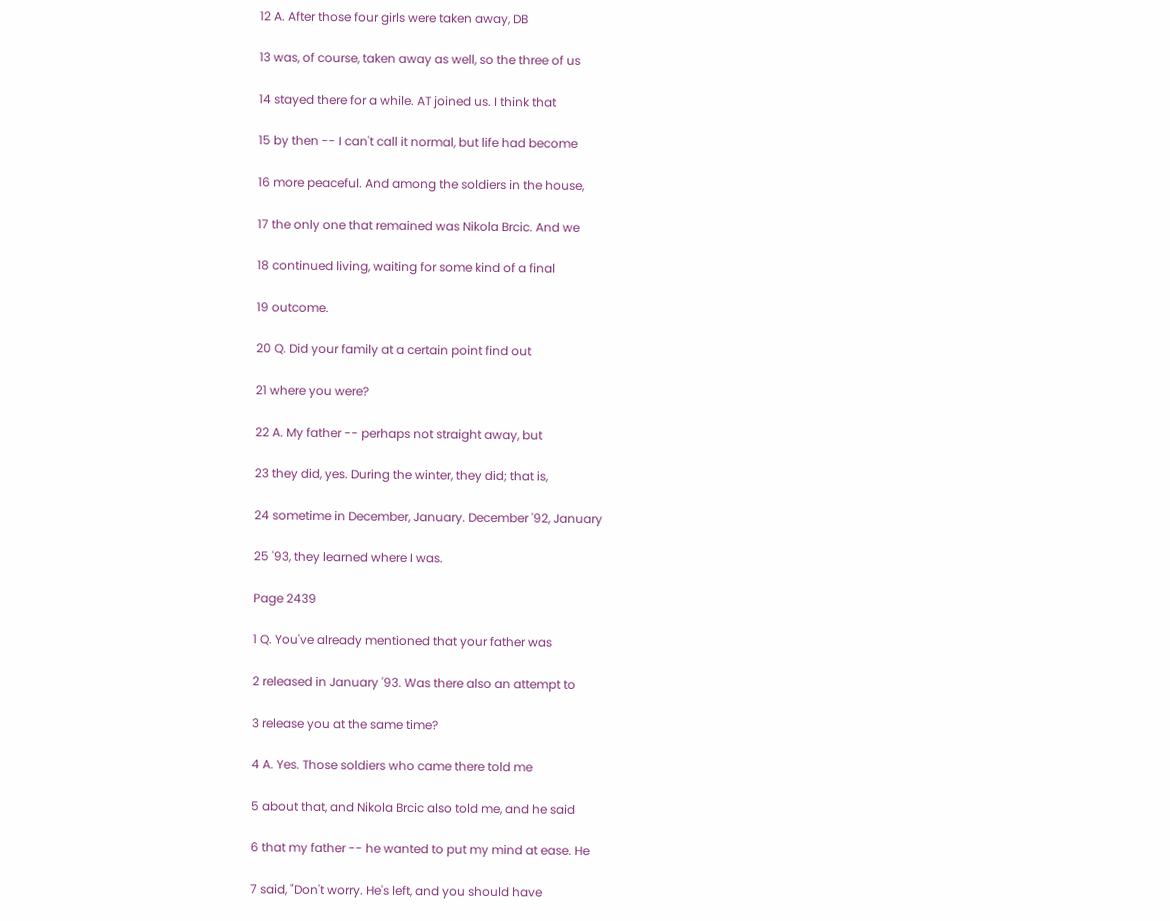12 A. After those four girls were taken away, DB

13 was, of course, taken away as well, so the three of us

14 stayed there for a while. AT joined us. I think that

15 by then -- I can't call it normal, but life had become

16 more peaceful. And among the soldiers in the house,

17 the only one that remained was Nikola Brcic. And we

18 continued living, waiting for some kind of a final

19 outcome.

20 Q. Did your family at a certain point find out

21 where you were?

22 A. My father -- perhaps not straight away, but

23 they did, yes. During the winter, they did; that is,

24 sometime in December, January. December '92, January

25 '93, they learned where I was.

Page 2439

1 Q. You've already mentioned that your father was

2 released in January '93. Was there also an attempt to

3 release you at the same time?

4 A. Yes. Those soldiers who came there told me

5 about that, and Nikola Brcic also told me, and he said

6 that my father -- he wanted to put my mind at ease. He

7 said, "Don't worry. He's left, and you should have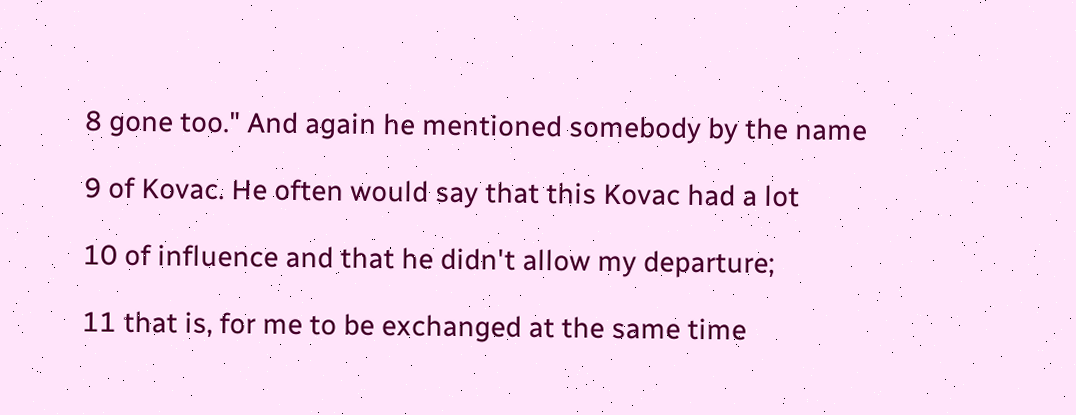8 gone too." And again he mentioned somebody by the name

9 of Kovac. He often would say that this Kovac had a lot

10 of influence and that he didn't allow my departure;

11 that is, for me to be exchanged at the same time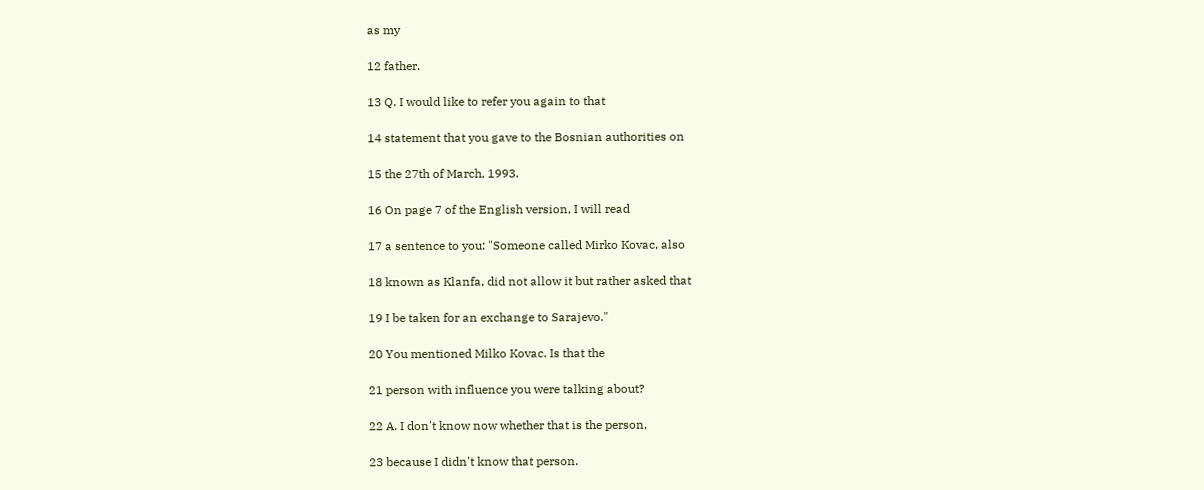as my

12 father.

13 Q. I would like to refer you again to that

14 statement that you gave to the Bosnian authorities on

15 the 27th of March, 1993.

16 On page 7 of the English version, I will read

17 a sentence to you: "Someone called Mirko Kovac, also

18 known as Klanfa, did not allow it but rather asked that

19 I be taken for an exchange to Sarajevo."

20 You mentioned Milko Kovac. Is that the

21 person with influence you were talking about?

22 A. I don't know now whether that is the person,

23 because I didn't know that person.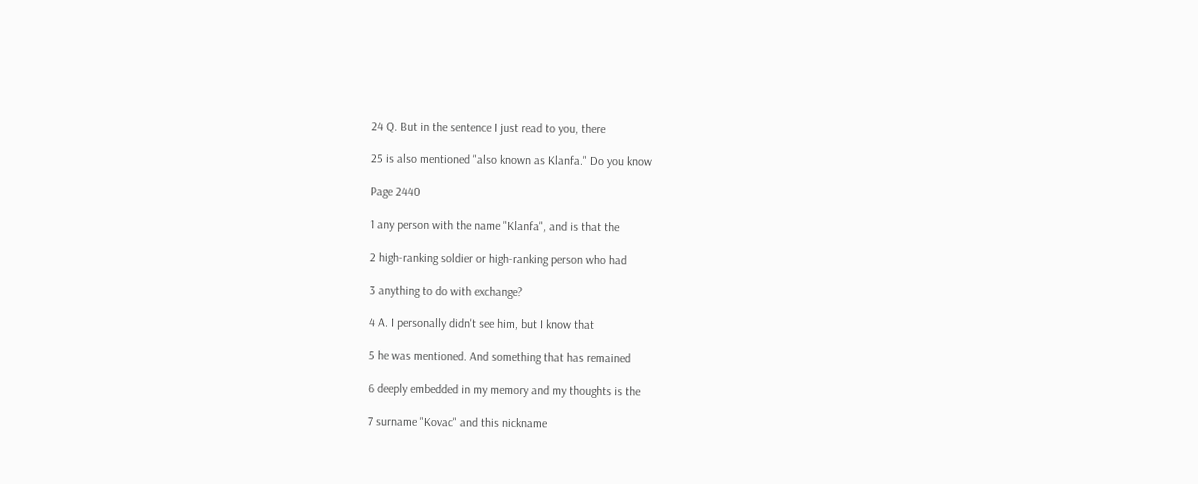24 Q. But in the sentence I just read to you, there

25 is also mentioned "also known as Klanfa." Do you know

Page 2440

1 any person with the name "Klanfa", and is that the

2 high-ranking soldier or high-ranking person who had

3 anything to do with exchange?

4 A. I personally didn't see him, but I know that

5 he was mentioned. And something that has remained

6 deeply embedded in my memory and my thoughts is the

7 surname "Kovac" and this nickname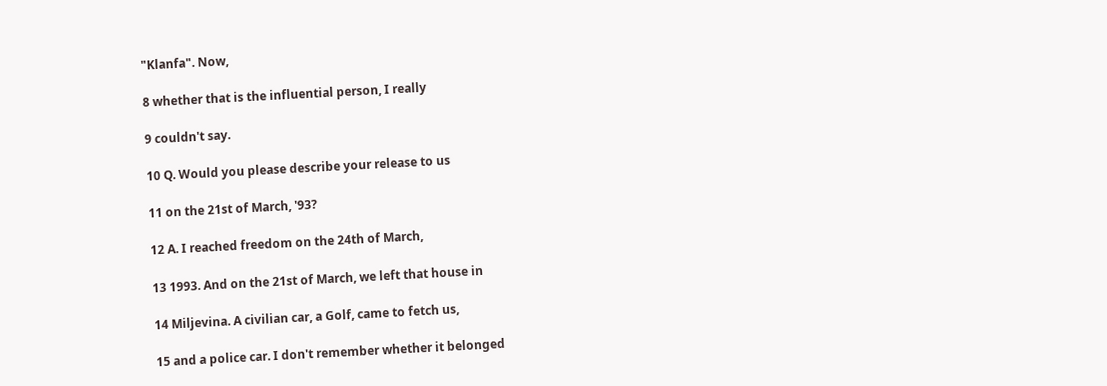"Klanfa". Now,

8 whether that is the influential person, I really

9 couldn't say.

10 Q. Would you please describe your release to us

11 on the 21st of March, '93?

12 A. I reached freedom on the 24th of March,

13 1993. And on the 21st of March, we left that house in

14 Miljevina. A civilian car, a Golf, came to fetch us,

15 and a police car. I don't remember whether it belonged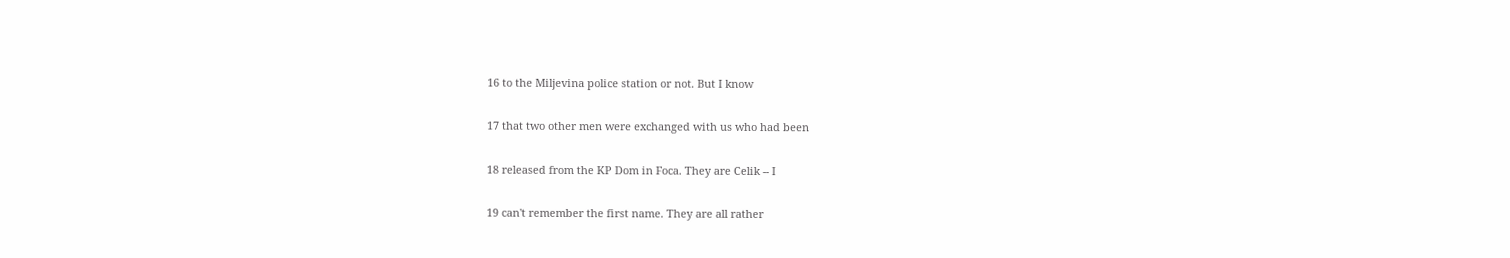16 to the Miljevina police station or not. But I know

17 that two other men were exchanged with us who had been

18 released from the KP Dom in Foca. They are Celik -- I

19 can't remember the first name. They are all rather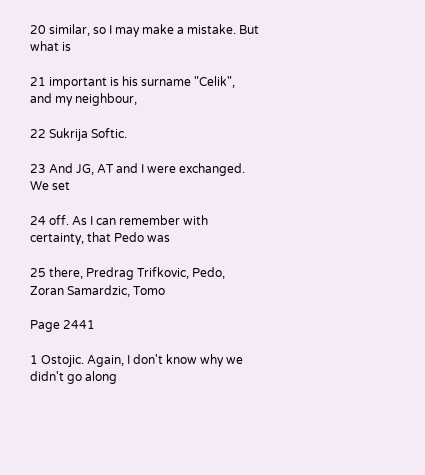20 similar, so I may make a mistake. But what is

21 important is his surname "Celik", and my neighbour,

22 Sukrija Softic.

23 And JG, AT and I were exchanged. We set

24 off. As I can remember with certainty, that Pedo was

25 there, Predrag Trifkovic, Pedo, Zoran Samardzic, Tomo

Page 2441

1 Ostojic. Again, I don't know why we didn't go along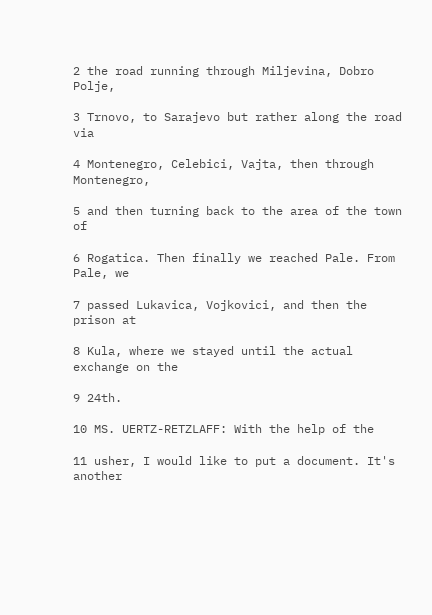2 the road running through Miljevina, Dobro Polje,

3 Trnovo, to Sarajevo but rather along the road via

4 Montenegro, Celebici, Vajta, then through Montenegro,

5 and then turning back to the area of the town of

6 Rogatica. Then finally we reached Pale. From Pale, we

7 passed Lukavica, Vojkovici, and then the prison at

8 Kula, where we stayed until the actual exchange on the

9 24th.

10 MS. UERTZ-RETZLAFF: With the help of the

11 usher, I would like to put a document. It's another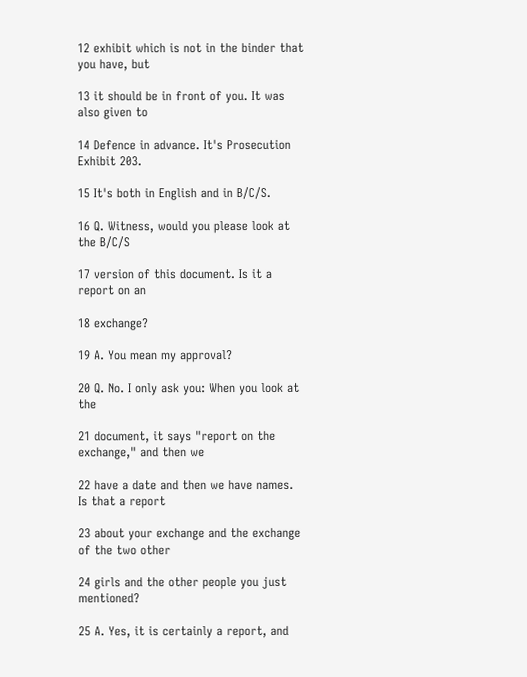12 exhibit which is not in the binder that you have, but

13 it should be in front of you. It was also given to

14 Defence in advance. It's Prosecution Exhibit 203.

15 It's both in English and in B/C/S.

16 Q. Witness, would you please look at the B/C/S

17 version of this document. Is it a report on an

18 exchange?

19 A. You mean my approval?

20 Q. No. I only ask you: When you look at the

21 document, it says "report on the exchange," and then we

22 have a date and then we have names. Is that a report

23 about your exchange and the exchange of the two other

24 girls and the other people you just mentioned?

25 A. Yes, it is certainly a report, and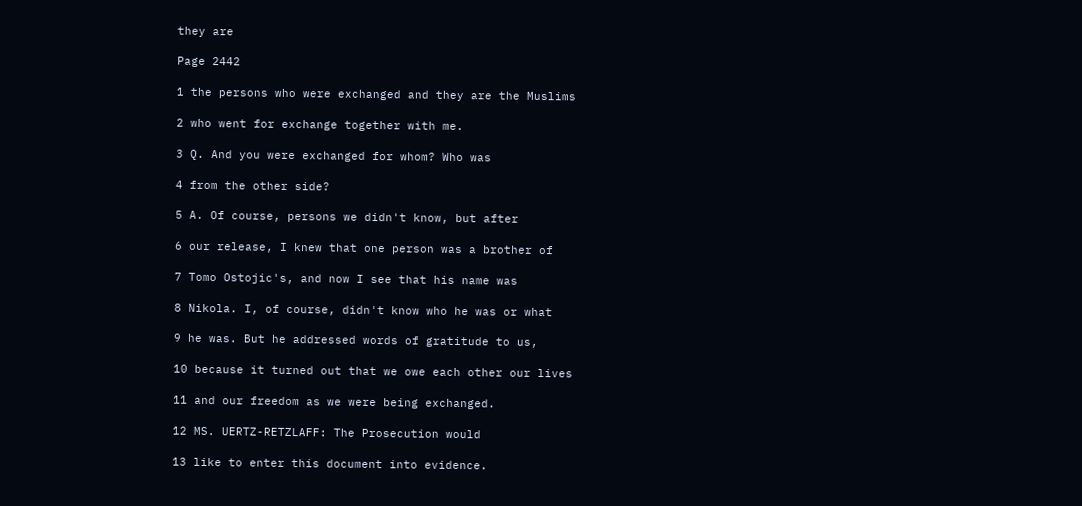they are

Page 2442

1 the persons who were exchanged and they are the Muslims

2 who went for exchange together with me.

3 Q. And you were exchanged for whom? Who was

4 from the other side?

5 A. Of course, persons we didn't know, but after

6 our release, I knew that one person was a brother of

7 Tomo Ostojic's, and now I see that his name was

8 Nikola. I, of course, didn't know who he was or what

9 he was. But he addressed words of gratitude to us,

10 because it turned out that we owe each other our lives

11 and our freedom as we were being exchanged.

12 MS. UERTZ-RETZLAFF: The Prosecution would

13 like to enter this document into evidence.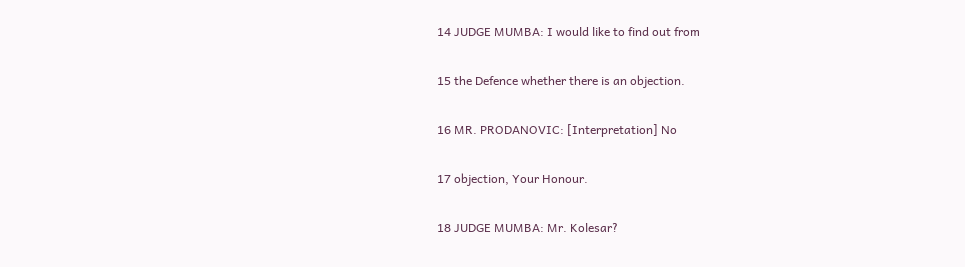14 JUDGE MUMBA: I would like to find out from

15 the Defence whether there is an objection.

16 MR. PRODANOVIC: [Interpretation] No

17 objection, Your Honour.

18 JUDGE MUMBA: Mr. Kolesar?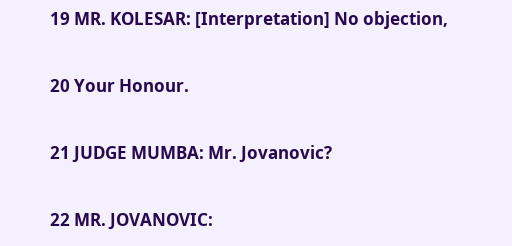19 MR. KOLESAR: [Interpretation] No objection,

20 Your Honour.

21 JUDGE MUMBA: Mr. Jovanovic?

22 MR. JOVANOVIC: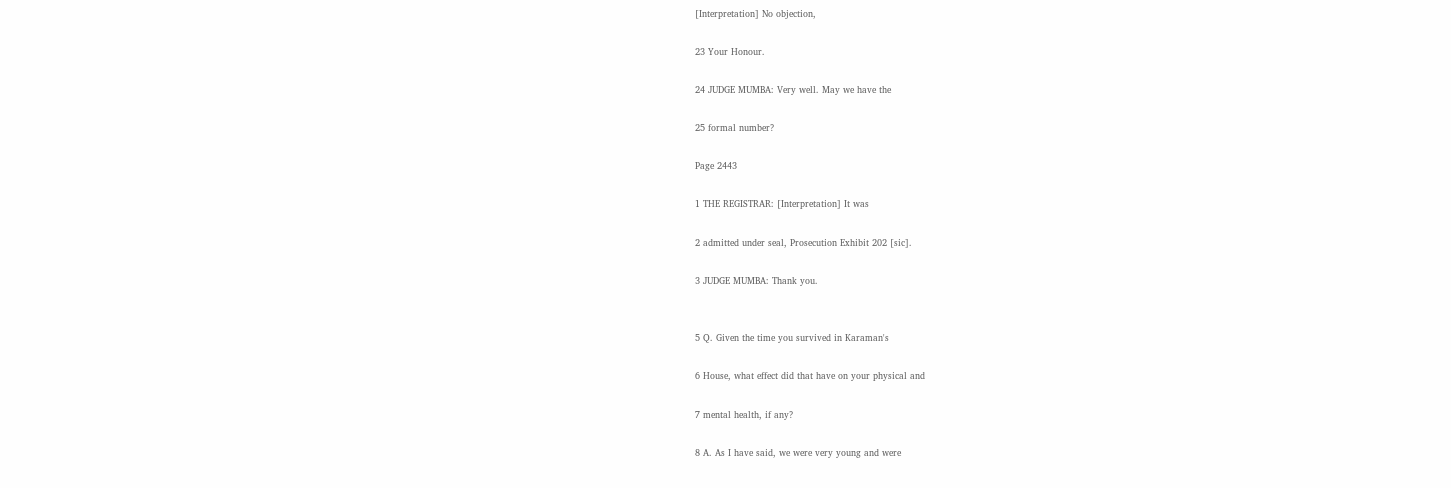[Interpretation] No objection,

23 Your Honour.

24 JUDGE MUMBA: Very well. May we have the

25 formal number?

Page 2443

1 THE REGISTRAR: [Interpretation] It was

2 admitted under seal, Prosecution Exhibit 202 [sic].

3 JUDGE MUMBA: Thank you.


5 Q. Given the time you survived in Karaman's

6 House, what effect did that have on your physical and

7 mental health, if any?

8 A. As I have said, we were very young and were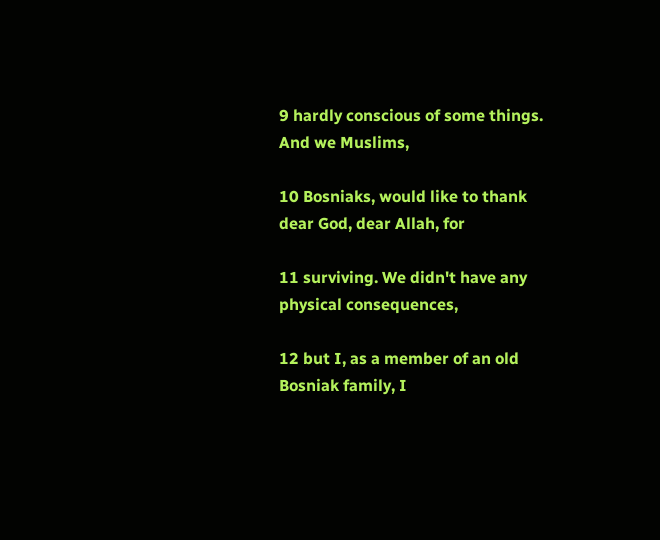9 hardly conscious of some things. And we Muslims,

10 Bosniaks, would like to thank dear God, dear Allah, for

11 surviving. We didn't have any physical consequences,

12 but I, as a member of an old Bosniak family, I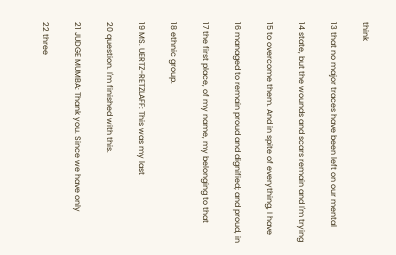think

13 that no major traces have been left on our mental

14 state, but the wounds and scars remain and I'm trying

15 to overcome them. And in spite of everything, I have

16 managed to remain proud and dignified; and proud, in

17 the first place, of my name, my belonging to that

18 ethnic group.

19 MS. UERTZ-RETZLAFF: This was my last

20 question. I'm finished with this.

21 JUDGE MUMBA: Thank you. Since we have only

22 three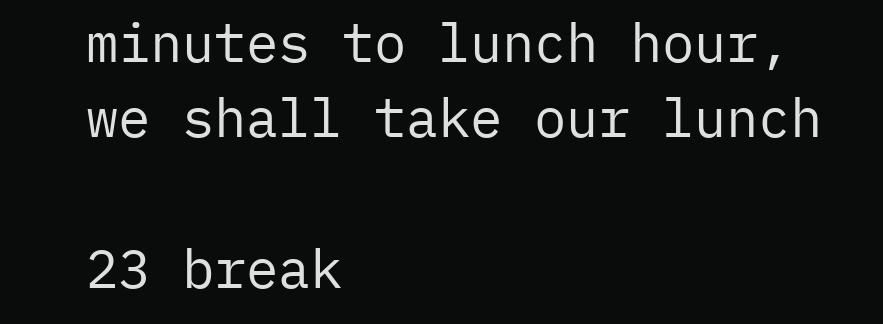minutes to lunch hour, we shall take our lunch

23 break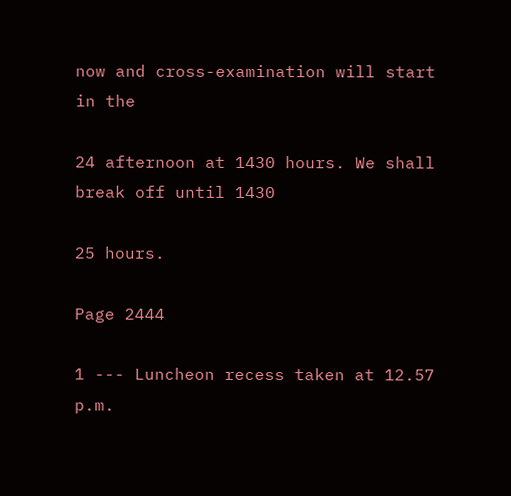now and cross-examination will start in the

24 afternoon at 1430 hours. We shall break off until 1430

25 hours.

Page 2444

1 --- Luncheon recess taken at 12.57 p.m.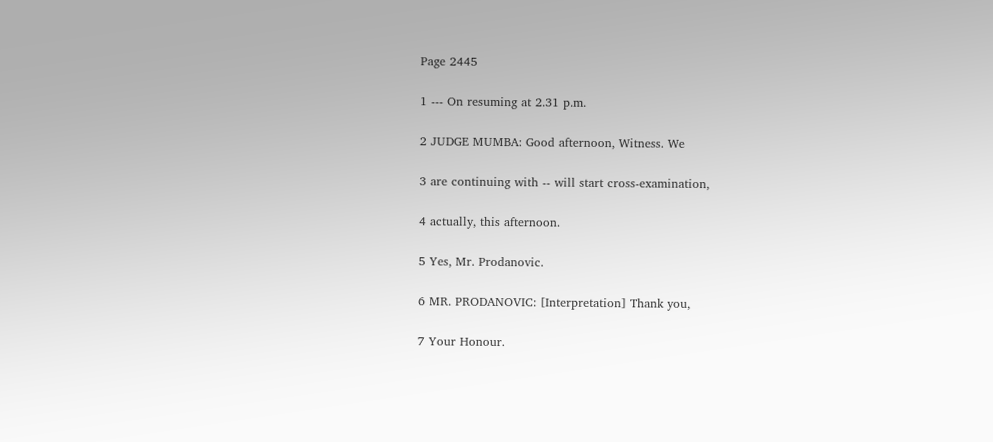Page 2445

1 --- On resuming at 2.31 p.m.

2 JUDGE MUMBA: Good afternoon, Witness. We

3 are continuing with -- will start cross-examination,

4 actually, this afternoon.

5 Yes, Mr. Prodanovic.

6 MR. PRODANOVIC: [Interpretation] Thank you,

7 Your Honour.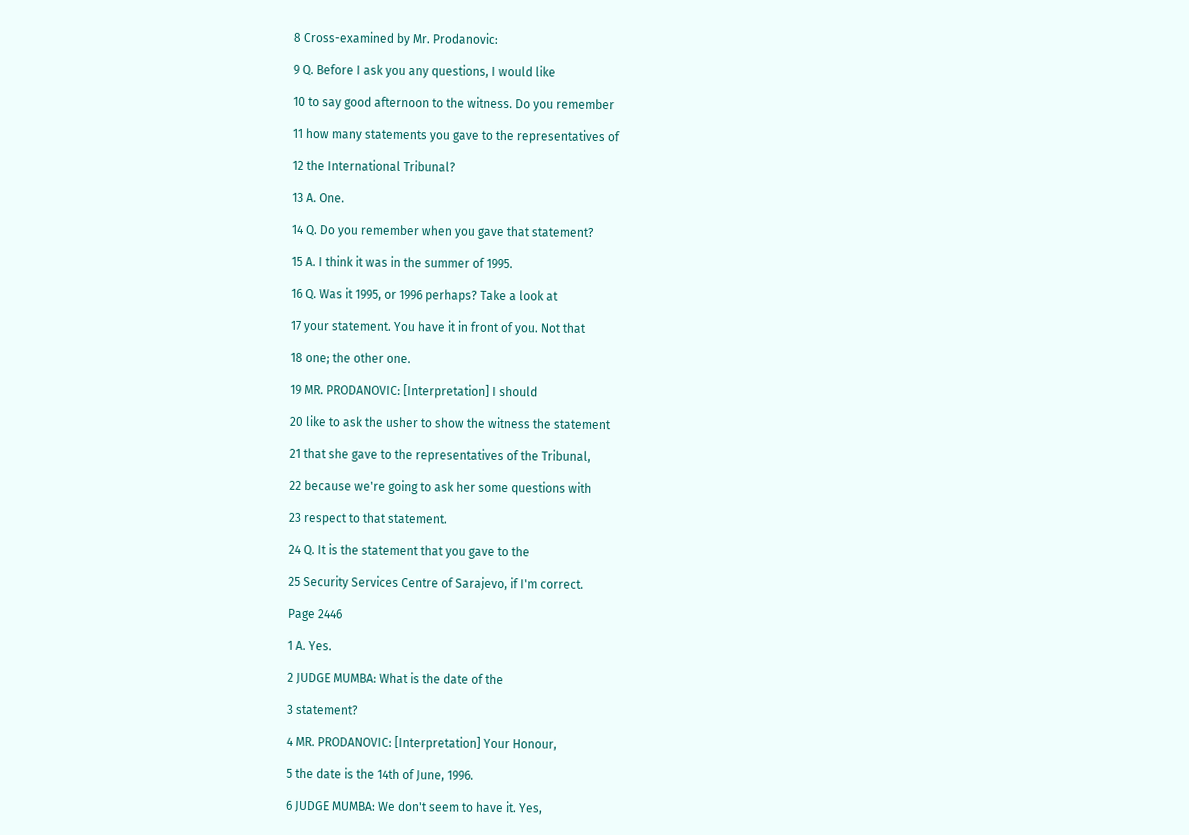8 Cross-examined by Mr. Prodanovic:

9 Q. Before I ask you any questions, I would like

10 to say good afternoon to the witness. Do you remember

11 how many statements you gave to the representatives of

12 the International Tribunal?

13 A. One.

14 Q. Do you remember when you gave that statement?

15 A. I think it was in the summer of 1995.

16 Q. Was it 1995, or 1996 perhaps? Take a look at

17 your statement. You have it in front of you. Not that

18 one; the other one.

19 MR. PRODANOVIC: [Interpretation] I should

20 like to ask the usher to show the witness the statement

21 that she gave to the representatives of the Tribunal,

22 because we're going to ask her some questions with

23 respect to that statement.

24 Q. It is the statement that you gave to the

25 Security Services Centre of Sarajevo, if I'm correct.

Page 2446

1 A. Yes.

2 JUDGE MUMBA: What is the date of the

3 statement?

4 MR. PRODANOVIC: [Interpretation] Your Honour,

5 the date is the 14th of June, 1996.

6 JUDGE MUMBA: We don't seem to have it. Yes,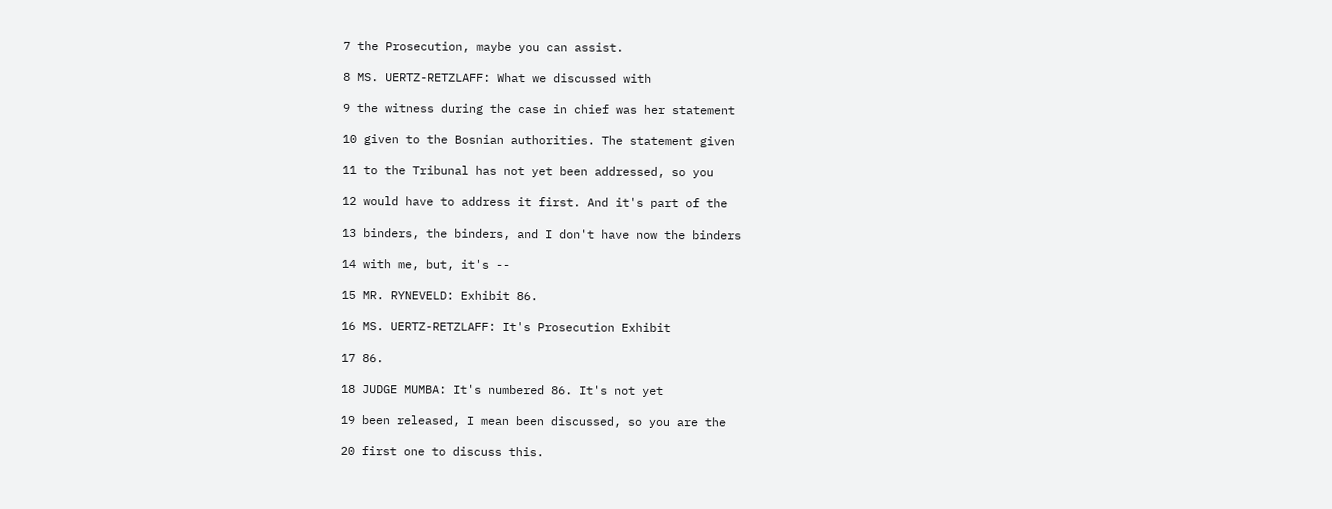7 the Prosecution, maybe you can assist.

8 MS. UERTZ-RETZLAFF: What we discussed with

9 the witness during the case in chief was her statement

10 given to the Bosnian authorities. The statement given

11 to the Tribunal has not yet been addressed, so you

12 would have to address it first. And it's part of the

13 binders, the binders, and I don't have now the binders

14 with me, but, it's --

15 MR. RYNEVELD: Exhibit 86.

16 MS. UERTZ-RETZLAFF: It's Prosecution Exhibit

17 86.

18 JUDGE MUMBA: It's numbered 86. It's not yet

19 been released, I mean been discussed, so you are the

20 first one to discuss this.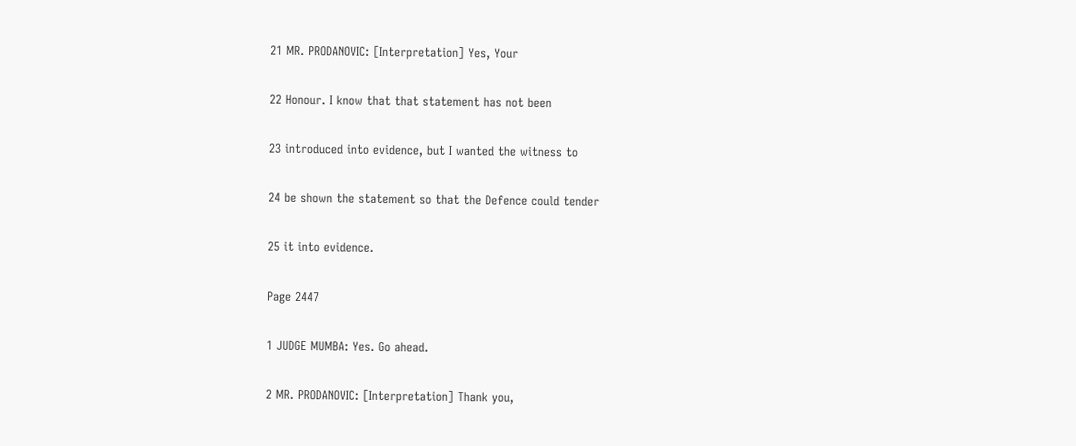21 MR. PRODANOVIC: [Interpretation] Yes, Your

22 Honour. I know that that statement has not been

23 introduced into evidence, but I wanted the witness to

24 be shown the statement so that the Defence could tender

25 it into evidence.

Page 2447

1 JUDGE MUMBA: Yes. Go ahead.

2 MR. PRODANOVIC: [Interpretation] Thank you,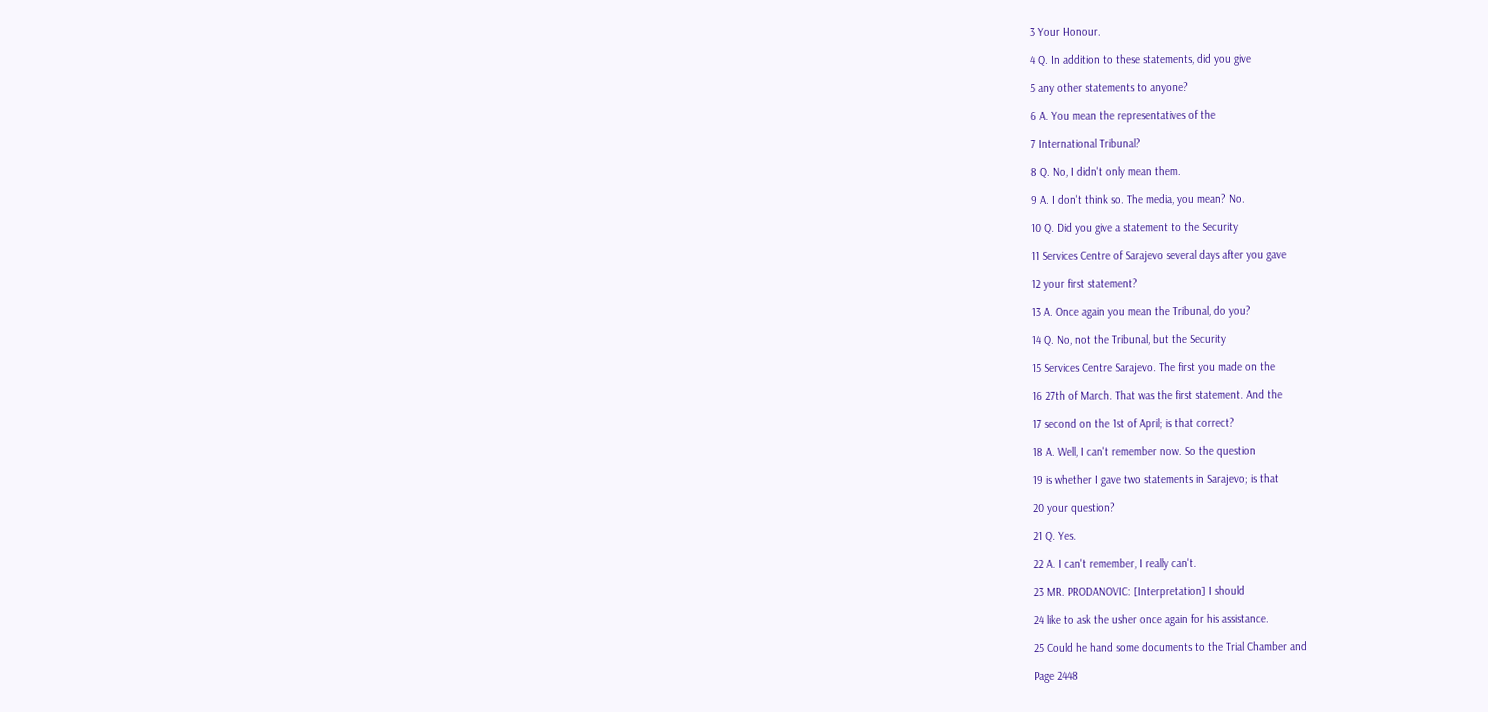3 Your Honour.

4 Q. In addition to these statements, did you give

5 any other statements to anyone?

6 A. You mean the representatives of the

7 International Tribunal?

8 Q. No, I didn't only mean them.

9 A. I don't think so. The media, you mean? No.

10 Q. Did you give a statement to the Security

11 Services Centre of Sarajevo several days after you gave

12 your first statement?

13 A. Once again you mean the Tribunal, do you?

14 Q. No, not the Tribunal, but the Security

15 Services Centre Sarajevo. The first you made on the

16 27th of March. That was the first statement. And the

17 second on the 1st of April; is that correct?

18 A. Well, I can't remember now. So the question

19 is whether I gave two statements in Sarajevo; is that

20 your question?

21 Q. Yes.

22 A. I can't remember, I really can't.

23 MR. PRODANOVIC: [Interpretation] I should

24 like to ask the usher once again for his assistance.

25 Could he hand some documents to the Trial Chamber and

Page 2448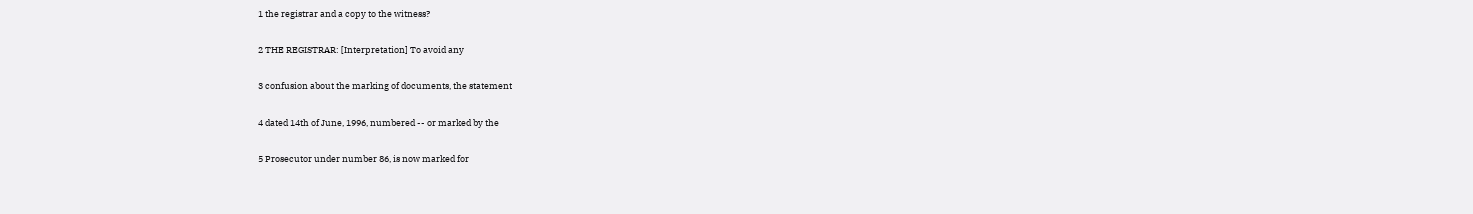1 the registrar and a copy to the witness?

2 THE REGISTRAR: [Interpretation] To avoid any

3 confusion about the marking of documents, the statement

4 dated 14th of June, 1996, numbered -- or marked by the

5 Prosecutor under number 86, is now marked for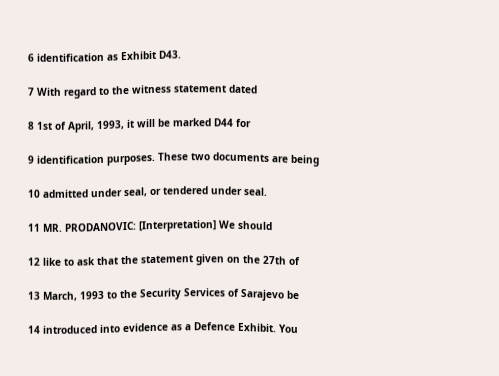6 identification as Exhibit D43.

7 With regard to the witness statement dated

8 1st of April, 1993, it will be marked D44 for

9 identification purposes. These two documents are being

10 admitted under seal, or tendered under seal.

11 MR. PRODANOVIC: [Interpretation] We should

12 like to ask that the statement given on the 27th of

13 March, 1993 to the Security Services of Sarajevo be

14 introduced into evidence as a Defence Exhibit. You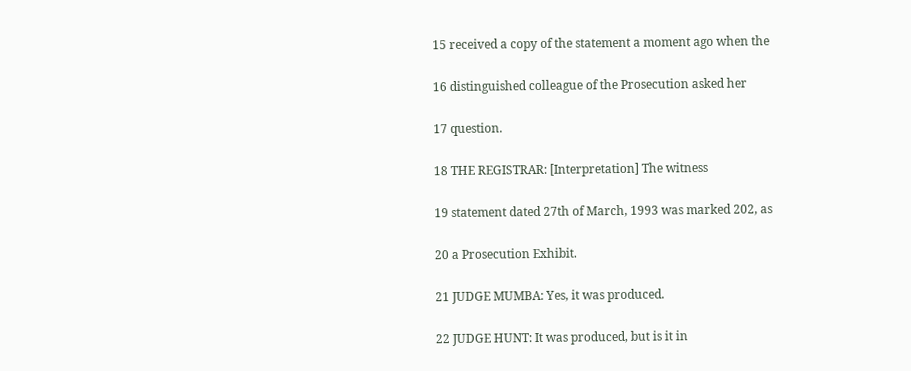15 received a copy of the statement a moment ago when the

16 distinguished colleague of the Prosecution asked her

17 question.

18 THE REGISTRAR: [Interpretation] The witness

19 statement dated 27th of March, 1993 was marked 202, as

20 a Prosecution Exhibit.

21 JUDGE MUMBA: Yes, it was produced.

22 JUDGE HUNT: It was produced, but is it in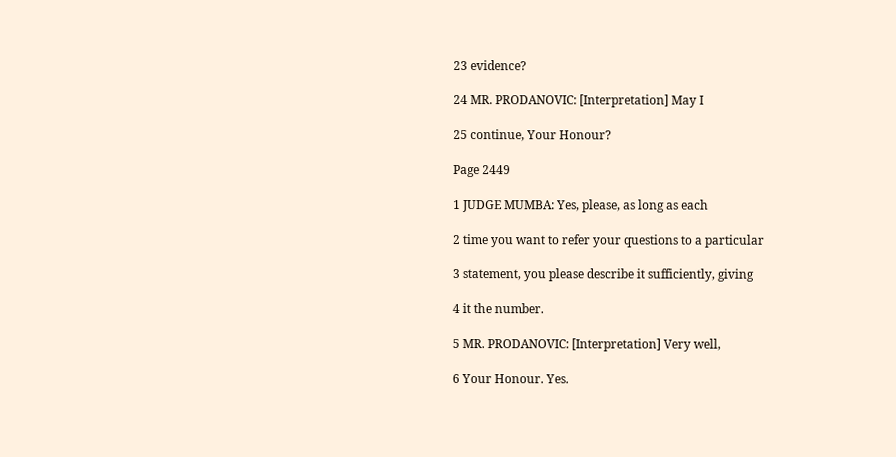23 evidence?

24 MR. PRODANOVIC: [Interpretation] May I

25 continue, Your Honour?

Page 2449

1 JUDGE MUMBA: Yes, please, as long as each

2 time you want to refer your questions to a particular

3 statement, you please describe it sufficiently, giving

4 it the number.

5 MR. PRODANOVIC: [Interpretation] Very well,

6 Your Honour. Yes.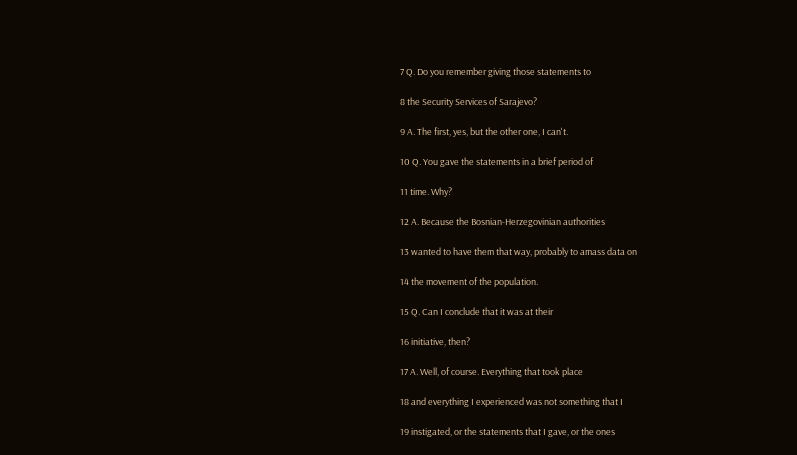7 Q. Do you remember giving those statements to

8 the Security Services of Sarajevo?

9 A. The first, yes, but the other one, I can't.

10 Q. You gave the statements in a brief period of

11 time. Why?

12 A. Because the Bosnian-Herzegovinian authorities

13 wanted to have them that way, probably to amass data on

14 the movement of the population.

15 Q. Can I conclude that it was at their

16 initiative, then?

17 A. Well, of course. Everything that took place

18 and everything I experienced was not something that I

19 instigated, or the statements that I gave, or the ones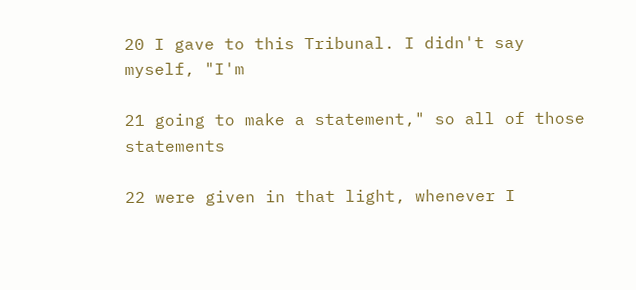20 I gave to this Tribunal. I didn't say myself, "I'm

21 going to make a statement," so all of those statements

22 were given in that light, whenever I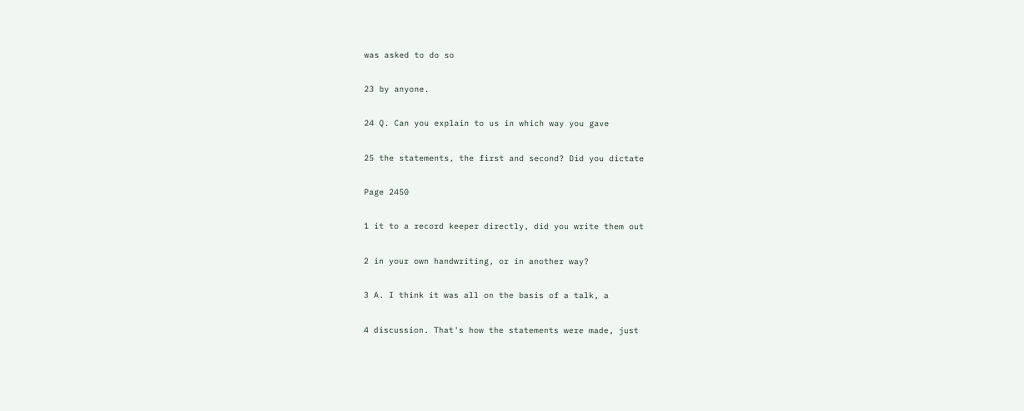was asked to do so

23 by anyone.

24 Q. Can you explain to us in which way you gave

25 the statements, the first and second? Did you dictate

Page 2450

1 it to a record keeper directly, did you write them out

2 in your own handwriting, or in another way?

3 A. I think it was all on the basis of a talk, a

4 discussion. That's how the statements were made, just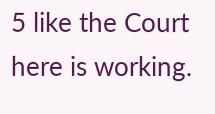5 like the Court here is working.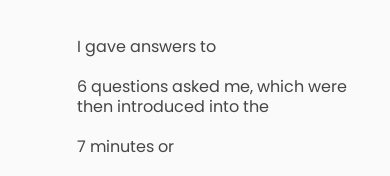I gave answers to

6 questions asked me, which were then introduced into the

7 minutes or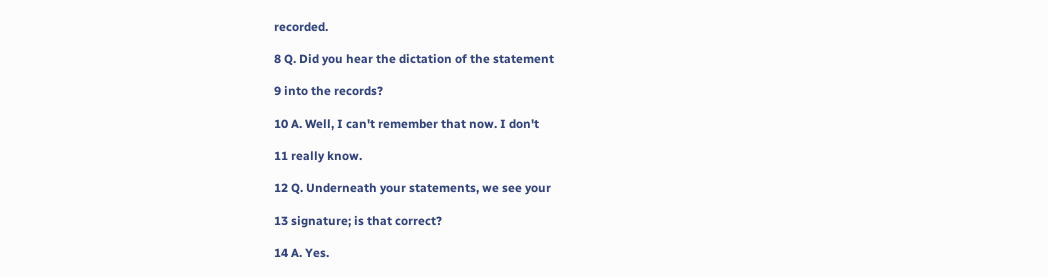recorded.

8 Q. Did you hear the dictation of the statement

9 into the records?

10 A. Well, I can't remember that now. I don't

11 really know.

12 Q. Underneath your statements, we see your

13 signature; is that correct?

14 A. Yes.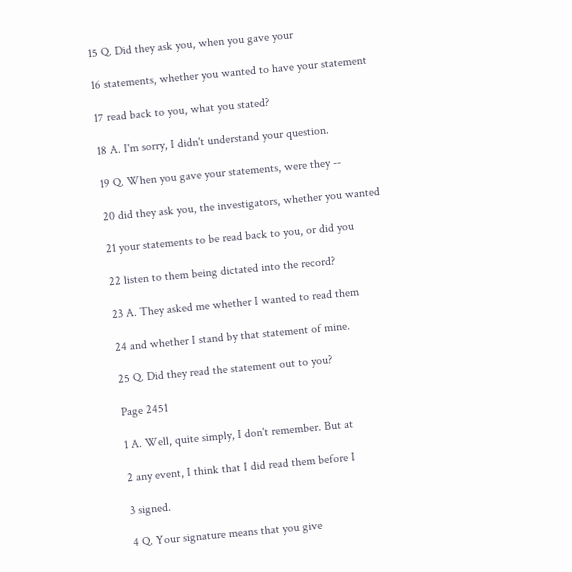15 Q. Did they ask you, when you gave your

16 statements, whether you wanted to have your statement

17 read back to you, what you stated?

18 A. I'm sorry, I didn't understand your question.

19 Q. When you gave your statements, were they --

20 did they ask you, the investigators, whether you wanted

21 your statements to be read back to you, or did you

22 listen to them being dictated into the record?

23 A. They asked me whether I wanted to read them

24 and whether I stand by that statement of mine.

25 Q. Did they read the statement out to you?

Page 2451

1 A. Well, quite simply, I don't remember. But at

2 any event, I think that I did read them before I

3 signed.

4 Q. Your signature means that you give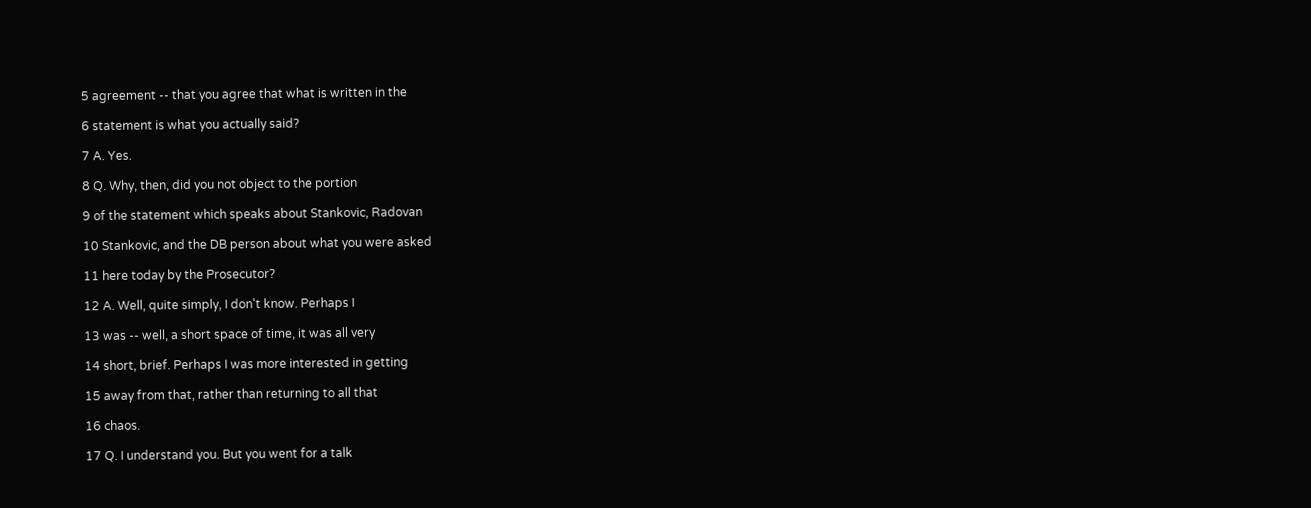5 agreement -- that you agree that what is written in the

6 statement is what you actually said?

7 A. Yes.

8 Q. Why, then, did you not object to the portion

9 of the statement which speaks about Stankovic, Radovan

10 Stankovic, and the DB person about what you were asked

11 here today by the Prosecutor?

12 A. Well, quite simply, I don't know. Perhaps I

13 was -- well, a short space of time, it was all very

14 short, brief. Perhaps I was more interested in getting

15 away from that, rather than returning to all that

16 chaos.

17 Q. I understand you. But you went for a talk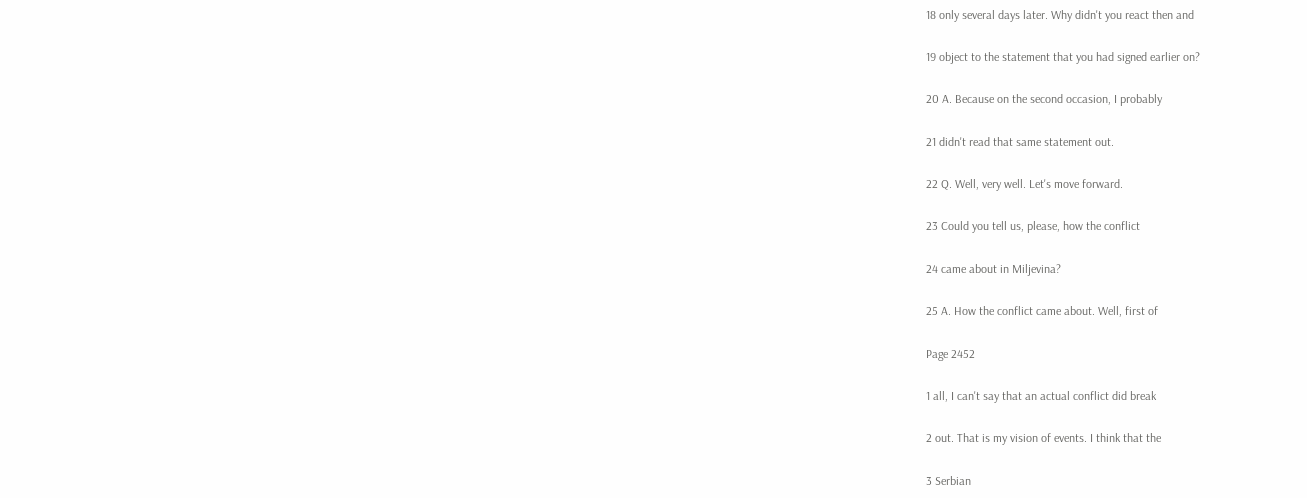18 only several days later. Why didn't you react then and

19 object to the statement that you had signed earlier on?

20 A. Because on the second occasion, I probably

21 didn't read that same statement out.

22 Q. Well, very well. Let's move forward.

23 Could you tell us, please, how the conflict

24 came about in Miljevina?

25 A. How the conflict came about. Well, first of

Page 2452

1 all, I can't say that an actual conflict did break

2 out. That is my vision of events. I think that the

3 Serbian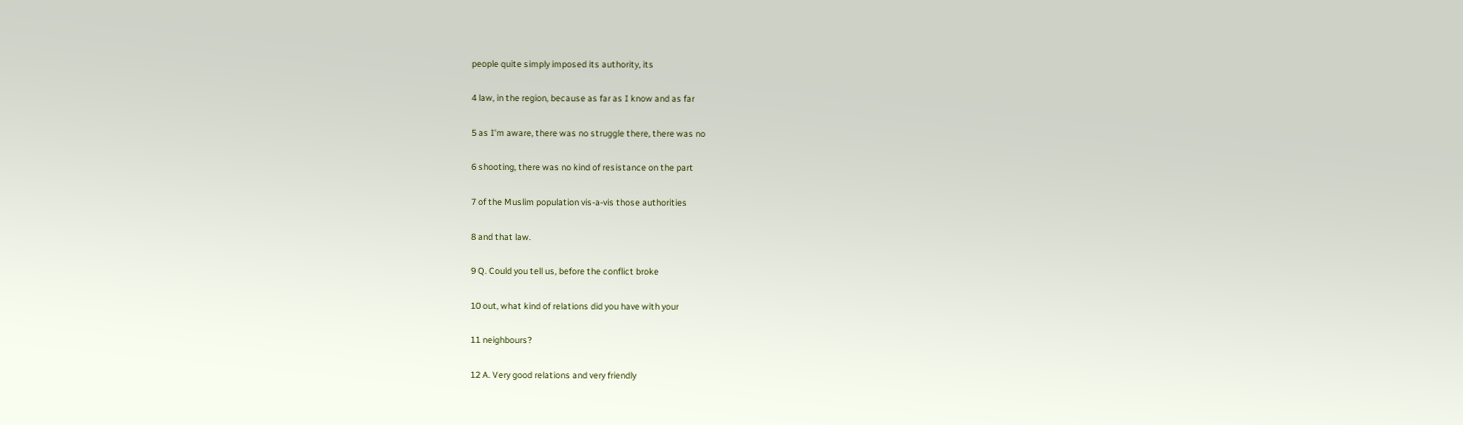people quite simply imposed its authority, its

4 law, in the region, because as far as I know and as far

5 as I'm aware, there was no struggle there, there was no

6 shooting, there was no kind of resistance on the part

7 of the Muslim population vis-a-vis those authorities

8 and that law.

9 Q. Could you tell us, before the conflict broke

10 out, what kind of relations did you have with your

11 neighbours?

12 A. Very good relations and very friendly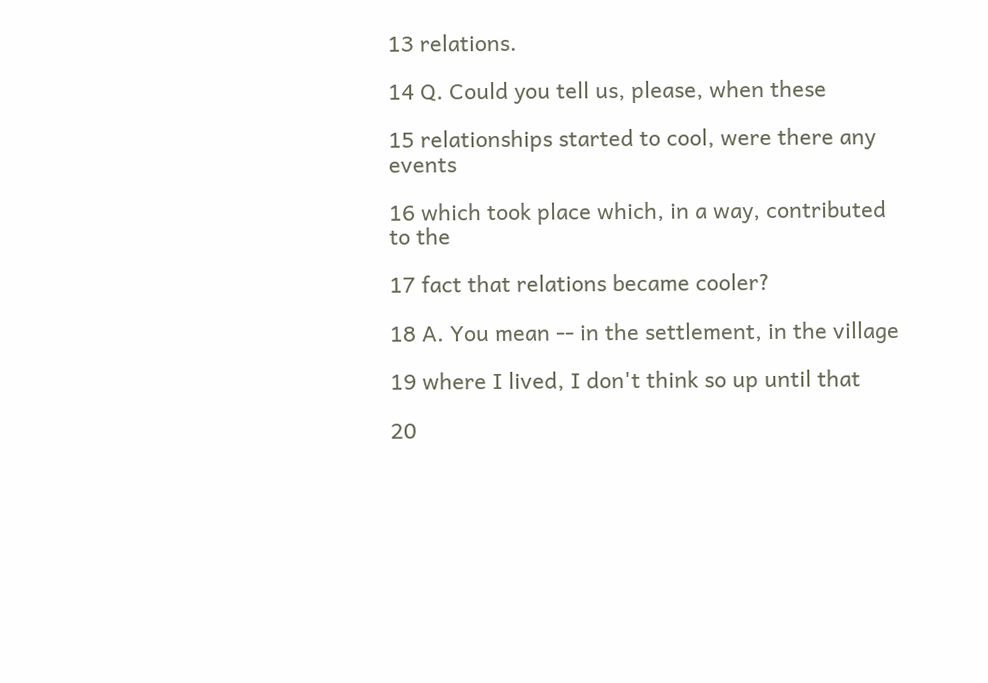13 relations.

14 Q. Could you tell us, please, when these

15 relationships started to cool, were there any events

16 which took place which, in a way, contributed to the

17 fact that relations became cooler?

18 A. You mean -- in the settlement, in the village

19 where I lived, I don't think so up until that

20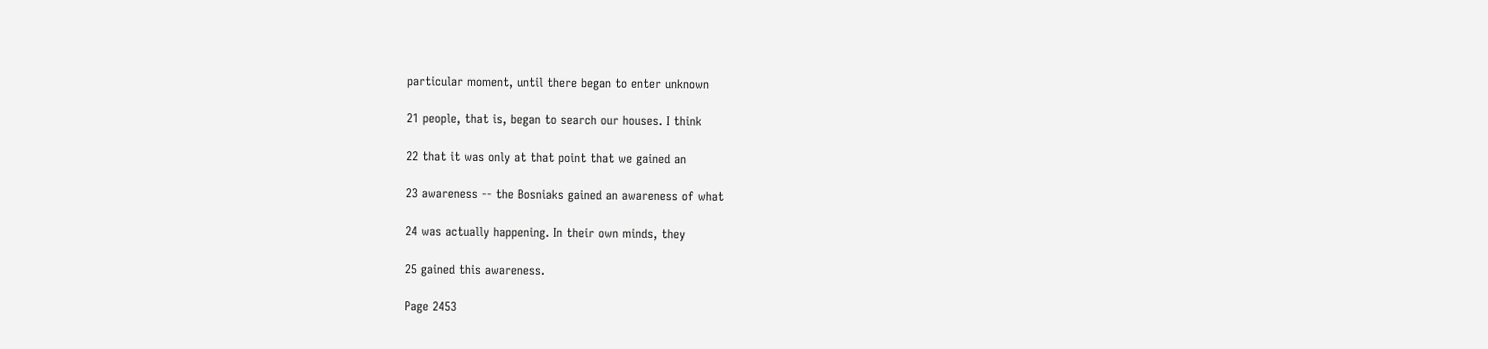particular moment, until there began to enter unknown

21 people, that is, began to search our houses. I think

22 that it was only at that point that we gained an

23 awareness -- the Bosniaks gained an awareness of what

24 was actually happening. In their own minds, they

25 gained this awareness.

Page 2453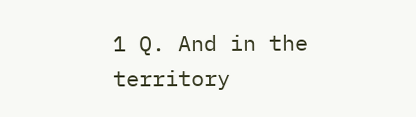1 Q. And in the territory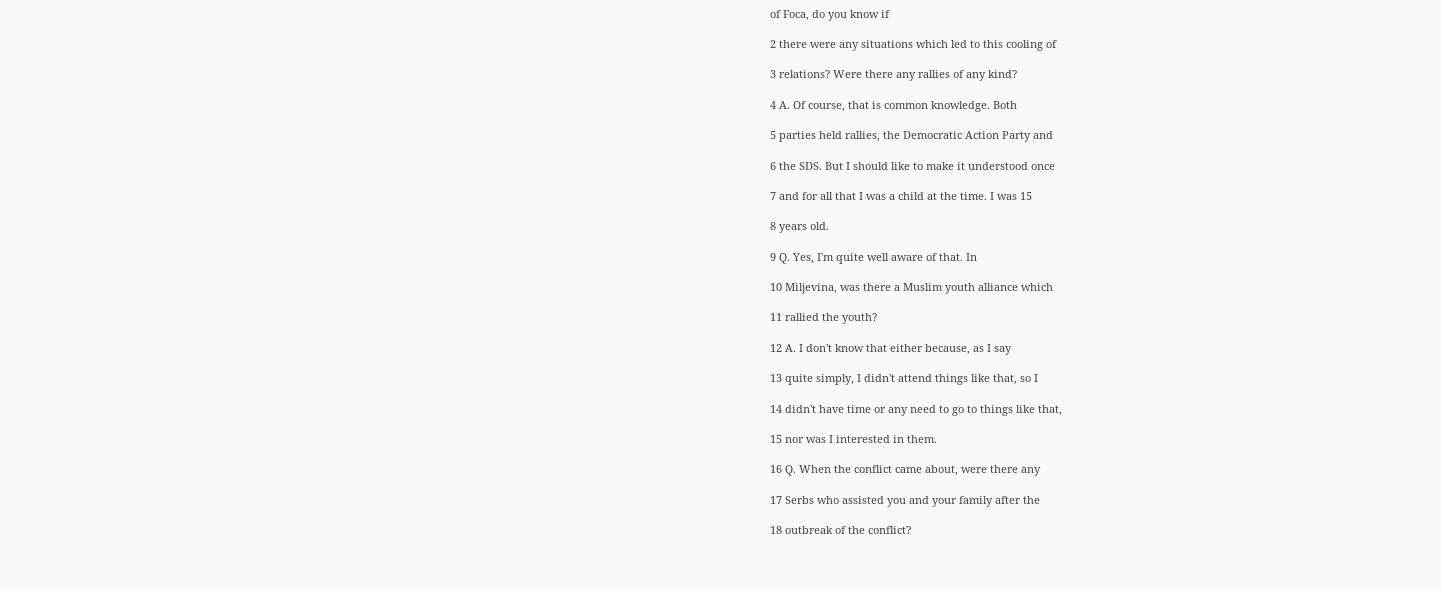of Foca, do you know if

2 there were any situations which led to this cooling of

3 relations? Were there any rallies of any kind?

4 A. Of course, that is common knowledge. Both

5 parties held rallies, the Democratic Action Party and

6 the SDS. But I should like to make it understood once

7 and for all that I was a child at the time. I was 15

8 years old.

9 Q. Yes, I'm quite well aware of that. In

10 Miljevina, was there a Muslim youth alliance which

11 rallied the youth?

12 A. I don't know that either because, as I say

13 quite simply, I didn't attend things like that, so I

14 didn't have time or any need to go to things like that,

15 nor was I interested in them.

16 Q. When the conflict came about, were there any

17 Serbs who assisted you and your family after the

18 outbreak of the conflict?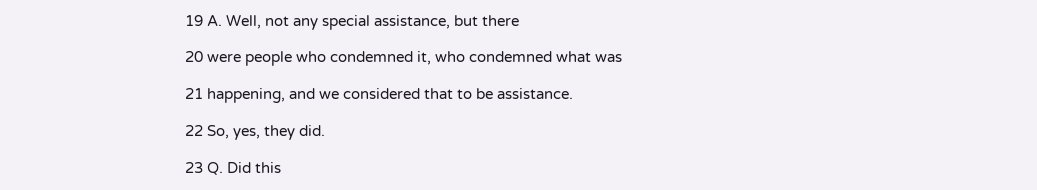19 A. Well, not any special assistance, but there

20 were people who condemned it, who condemned what was

21 happening, and we considered that to be assistance.

22 So, yes, they did.

23 Q. Did this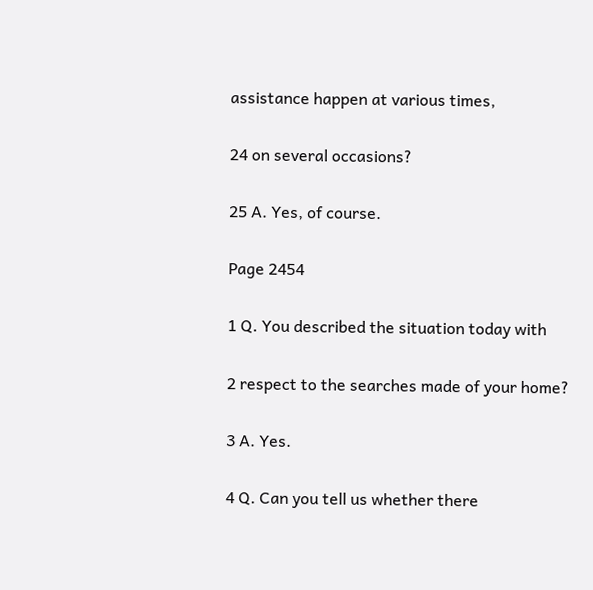assistance happen at various times,

24 on several occasions?

25 A. Yes, of course.

Page 2454

1 Q. You described the situation today with

2 respect to the searches made of your home?

3 A. Yes.

4 Q. Can you tell us whether there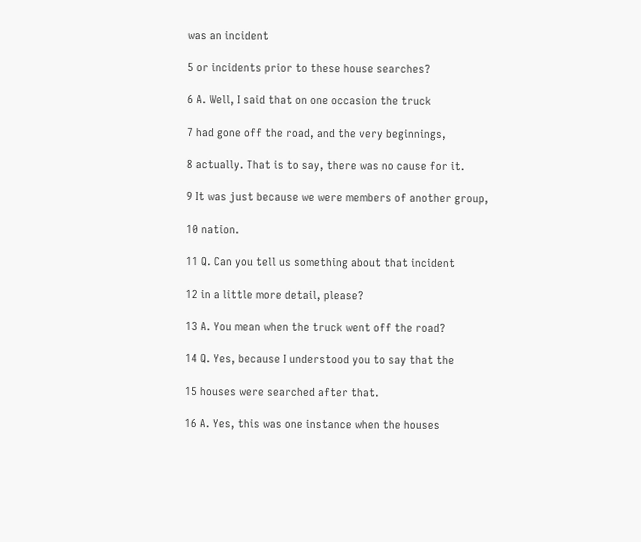was an incident

5 or incidents prior to these house searches?

6 A. Well, I said that on one occasion the truck

7 had gone off the road, and the very beginnings,

8 actually. That is to say, there was no cause for it.

9 It was just because we were members of another group,

10 nation.

11 Q. Can you tell us something about that incident

12 in a little more detail, please?

13 A. You mean when the truck went off the road?

14 Q. Yes, because I understood you to say that the

15 houses were searched after that.

16 A. Yes, this was one instance when the houses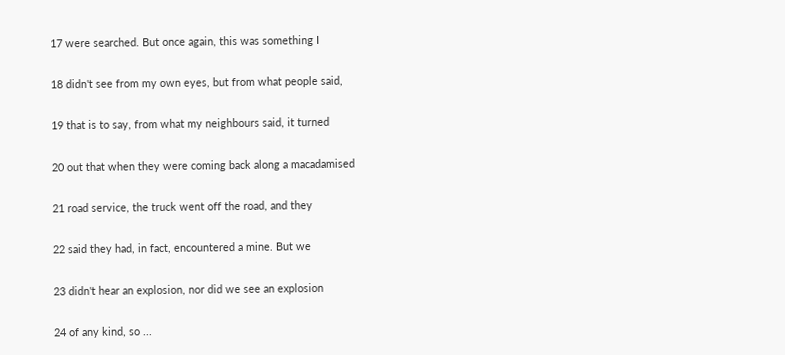17 were searched. But once again, this was something I

18 didn't see from my own eyes, but from what people said,

19 that is to say, from what my neighbours said, it turned

20 out that when they were coming back along a macadamised

21 road service, the truck went off the road, and they

22 said they had, in fact, encountered a mine. But we

23 didn't hear an explosion, nor did we see an explosion

24 of any kind, so ...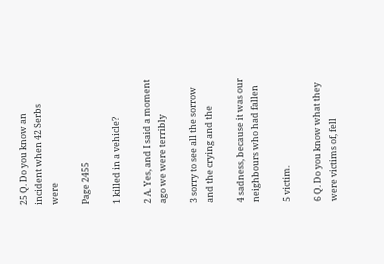25 Q. Do you know an incident when 42 Serbs were

Page 2455

1 killed in a vehicle?

2 A. Yes, and I said a moment ago we were terribly

3 sorry to see all the sorrow and the crying and the

4 sadness, because it was our neighbours who had fallen

5 victim.

6 Q. Do you know what they were victims of, fell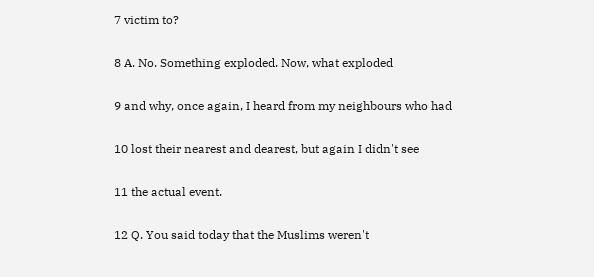7 victim to?

8 A. No. Something exploded. Now, what exploded

9 and why, once again, I heard from my neighbours who had

10 lost their nearest and dearest, but again I didn't see

11 the actual event.

12 Q. You said today that the Muslims weren't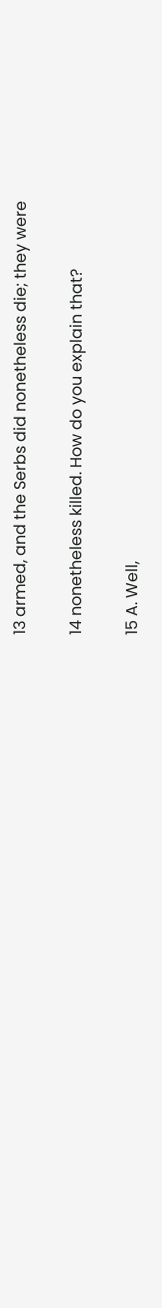13 armed, and the Serbs did nonetheless die; they were

14 nonetheless killed. How do you explain that?

15 A. Well,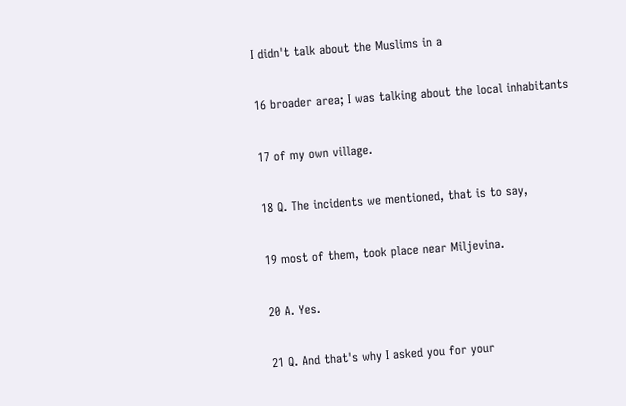I didn't talk about the Muslims in a

16 broader area; I was talking about the local inhabitants

17 of my own village.

18 Q. The incidents we mentioned, that is to say,

19 most of them, took place near Miljevina.

20 A. Yes.

21 Q. And that's why I asked you for your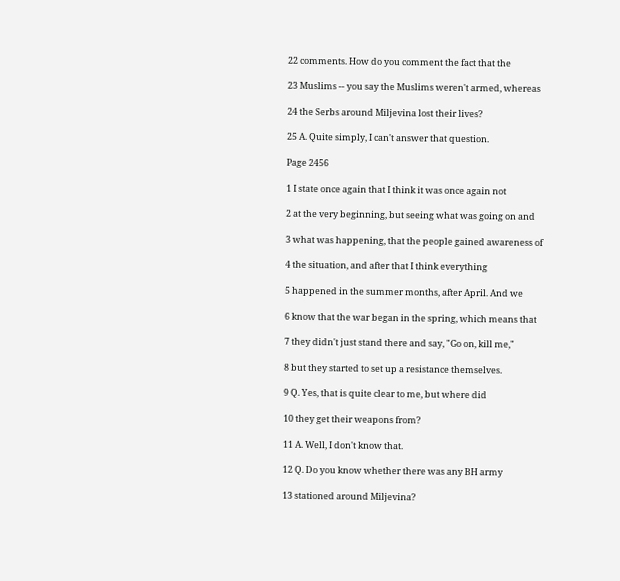22 comments. How do you comment the fact that the

23 Muslims -- you say the Muslims weren't armed, whereas

24 the Serbs around Miljevina lost their lives?

25 A. Quite simply, I can't answer that question.

Page 2456

1 I state once again that I think it was once again not

2 at the very beginning, but seeing what was going on and

3 what was happening, that the people gained awareness of

4 the situation, and after that I think everything

5 happened in the summer months, after April. And we

6 know that the war began in the spring, which means that

7 they didn't just stand there and say, "Go on, kill me,"

8 but they started to set up a resistance themselves.

9 Q. Yes, that is quite clear to me, but where did

10 they get their weapons from?

11 A. Well, I don't know that.

12 Q. Do you know whether there was any BH army

13 stationed around Miljevina?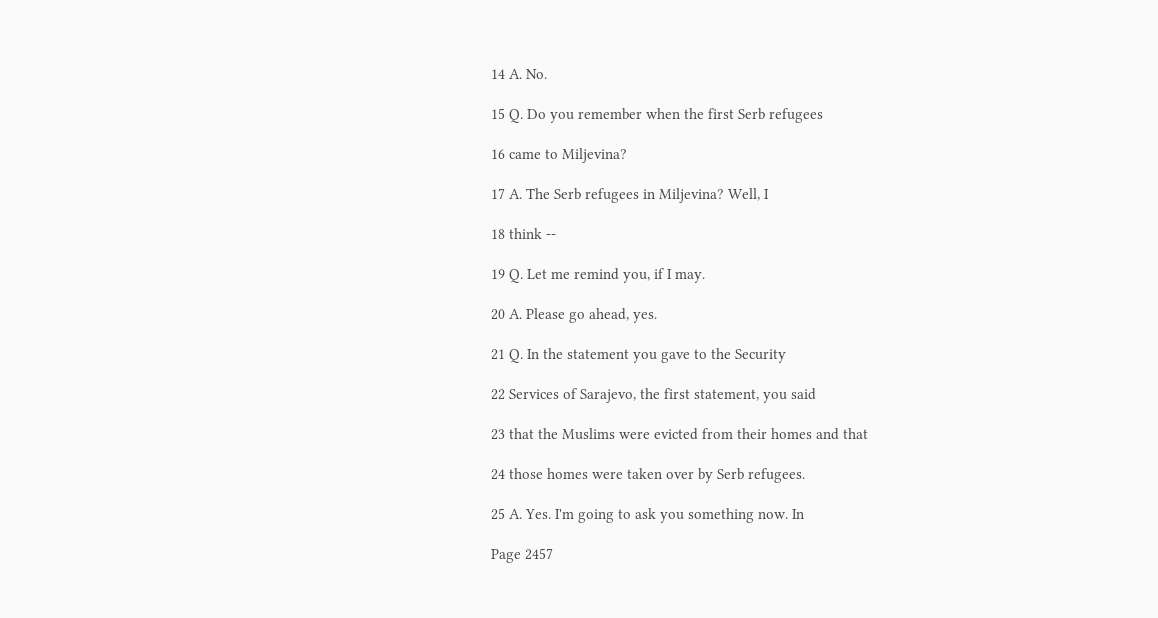14 A. No.

15 Q. Do you remember when the first Serb refugees

16 came to Miljevina?

17 A. The Serb refugees in Miljevina? Well, I

18 think --

19 Q. Let me remind you, if I may.

20 A. Please go ahead, yes.

21 Q. In the statement you gave to the Security

22 Services of Sarajevo, the first statement, you said

23 that the Muslims were evicted from their homes and that

24 those homes were taken over by Serb refugees.

25 A. Yes. I'm going to ask you something now. In

Page 2457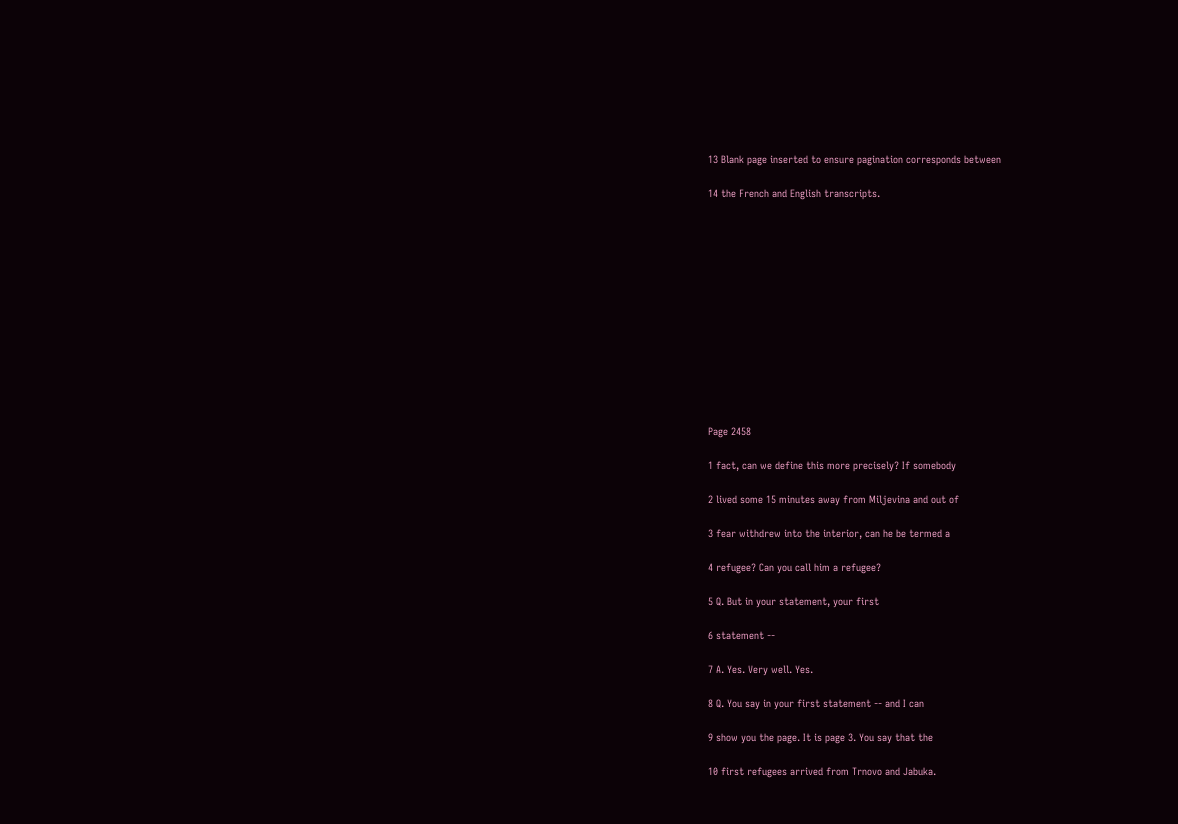13 Blank page inserted to ensure pagination corresponds between

14 the French and English transcripts.













Page 2458

1 fact, can we define this more precisely? If somebody

2 lived some 15 minutes away from Miljevina and out of

3 fear withdrew into the interior, can he be termed a

4 refugee? Can you call him a refugee?

5 Q. But in your statement, your first

6 statement --

7 A. Yes. Very well. Yes.

8 Q. You say in your first statement -- and I can

9 show you the page. It is page 3. You say that the

10 first refugees arrived from Trnovo and Jabuka.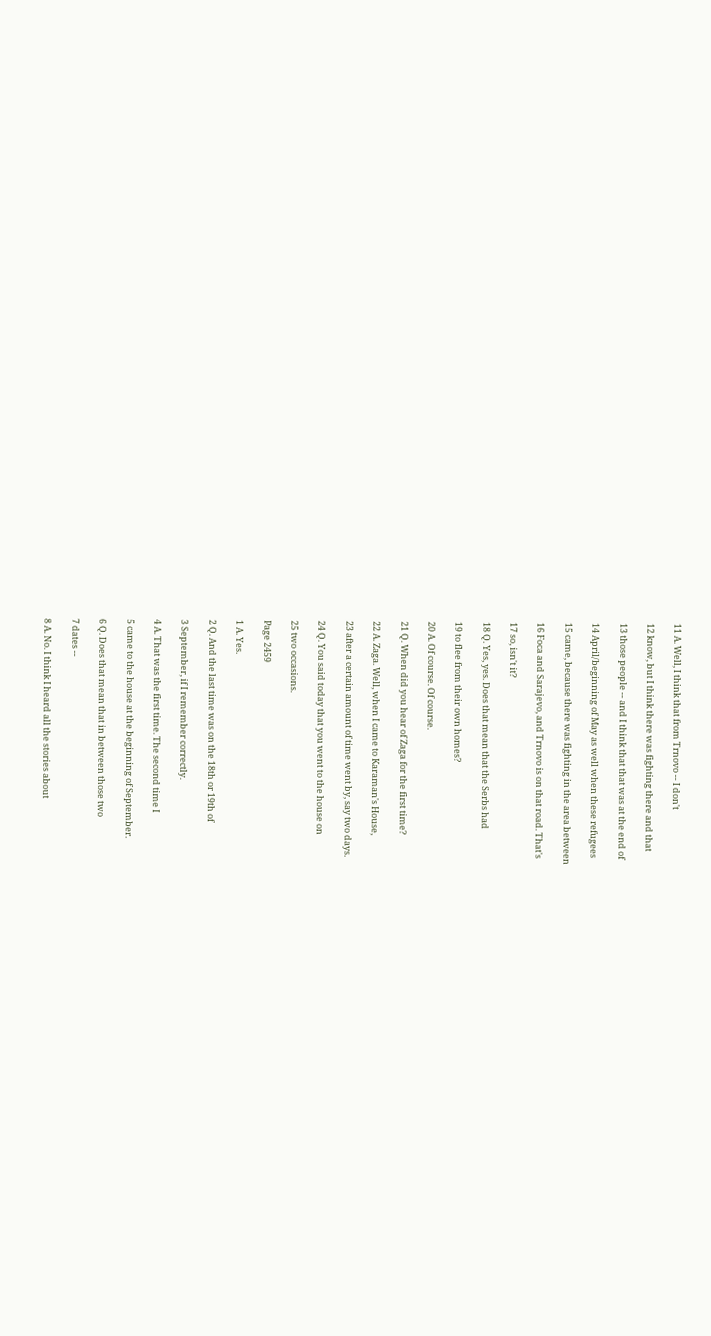11 A. Well, I think that from Trnovo -- I don't

12 know, but I think there was fighting there and that

13 those people -- and I think that that was at the end of

14 April/beginning of May as well when these refugees

15 came, because there was fighting in the area between

16 Foca and Sarajevo, and Trnovo is on that road. That's

17 so, isn't it?

18 Q. Yes, yes. Does that mean that the Serbs had

19 to flee from their own homes?

20 A. Of course. Of course.

21 Q. When did you hear of Zaga for the first time?

22 A. Zaga. Well, when I came to Karaman's House,

23 after a certain amount of time went by, say two days.

24 Q. You said today that you went to the house on

25 two occasions.

Page 2459

1 A. Yes.

2 Q. And the last time was on the 18th or 19th of

3 September, if I remember correctly.

4 A. That was the first time. The second time I

5 came to the house at the beginning of September.

6 Q. Does that mean that in between those two

7 dates --

8 A. No. I think I heard all the stories about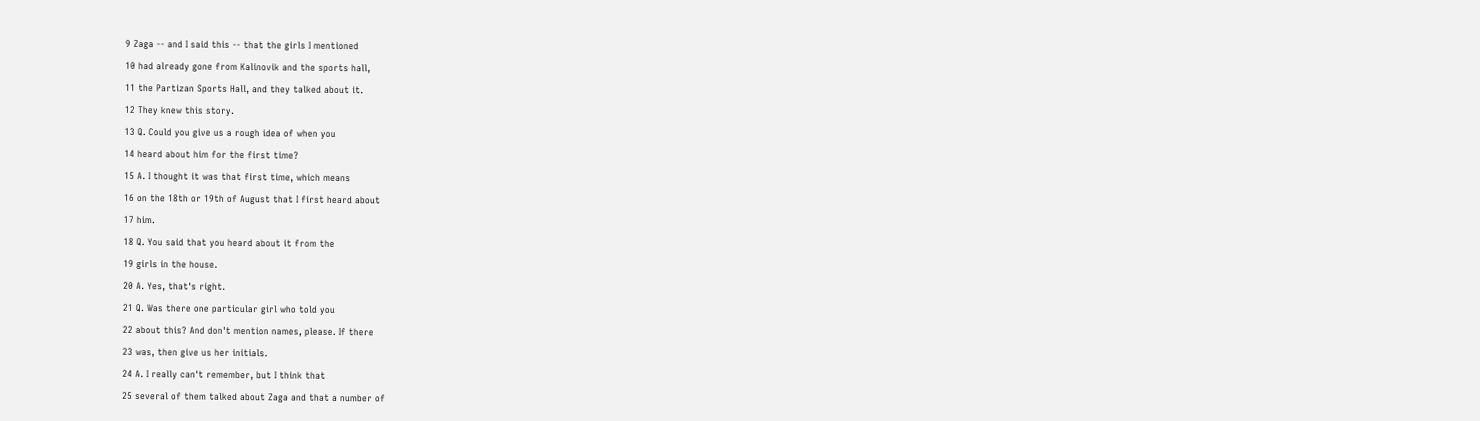9 Zaga -- and I said this -- that the girls I mentioned

10 had already gone from Kalinovik and the sports hall,

11 the Partizan Sports Hall, and they talked about it.

12 They knew this story.

13 Q. Could you give us a rough idea of when you

14 heard about him for the first time?

15 A. I thought it was that first time, which means

16 on the 18th or 19th of August that I first heard about

17 him.

18 Q. You said that you heard about it from the

19 girls in the house.

20 A. Yes, that's right.

21 Q. Was there one particular girl who told you

22 about this? And don't mention names, please. If there

23 was, then give us her initials.

24 A. I really can't remember, but I think that

25 several of them talked about Zaga and that a number of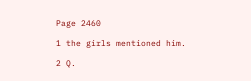Page 2460

1 the girls mentioned him.

2 Q.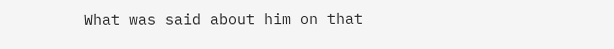What was said about him on that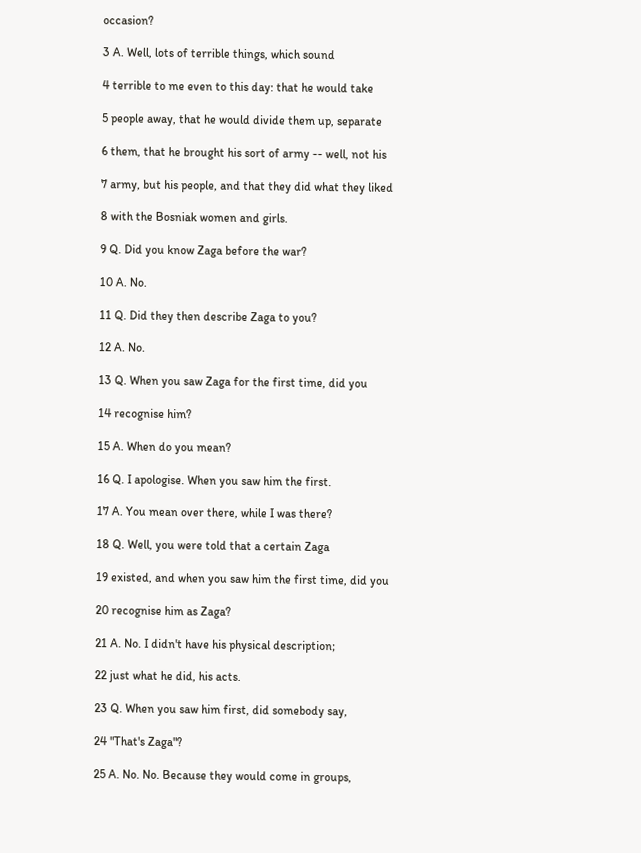occasion?

3 A. Well, lots of terrible things, which sound

4 terrible to me even to this day: that he would take

5 people away, that he would divide them up, separate

6 them, that he brought his sort of army -- well, not his

7 army, but his people, and that they did what they liked

8 with the Bosniak women and girls.

9 Q. Did you know Zaga before the war?

10 A. No.

11 Q. Did they then describe Zaga to you?

12 A. No.

13 Q. When you saw Zaga for the first time, did you

14 recognise him?

15 A. When do you mean?

16 Q. I apologise. When you saw him the first.

17 A. You mean over there, while I was there?

18 Q. Well, you were told that a certain Zaga

19 existed, and when you saw him the first time, did you

20 recognise him as Zaga?

21 A. No. I didn't have his physical description;

22 just what he did, his acts.

23 Q. When you saw him first, did somebody say,

24 "That's Zaga"?

25 A. No. No. Because they would come in groups,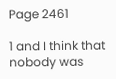Page 2461

1 and I think that nobody was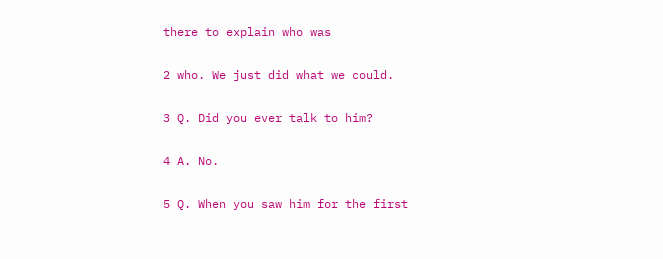there to explain who was

2 who. We just did what we could.

3 Q. Did you ever talk to him?

4 A. No.

5 Q. When you saw him for the first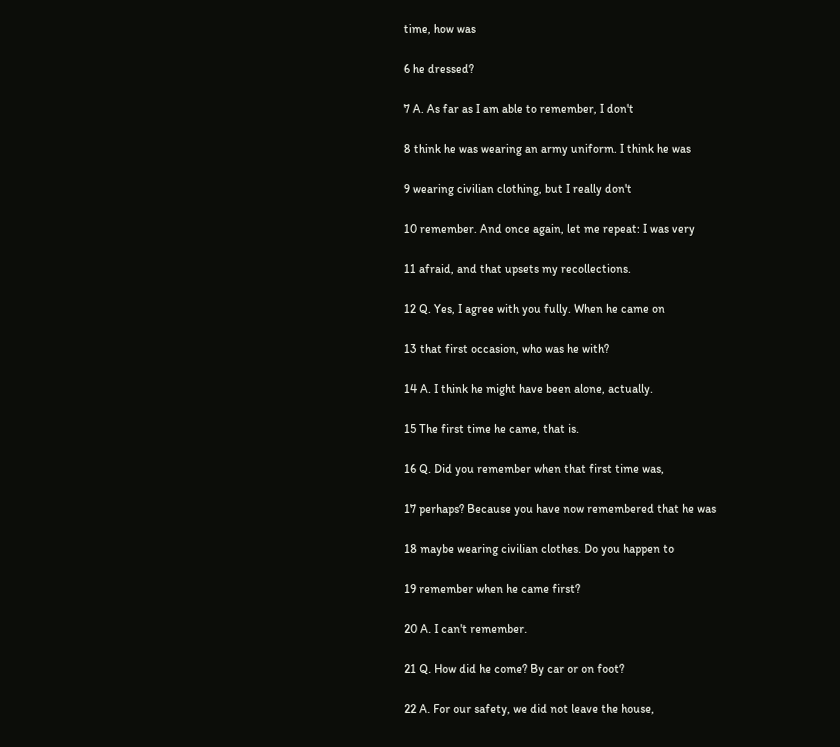time, how was

6 he dressed?

7 A. As far as I am able to remember, I don't

8 think he was wearing an army uniform. I think he was

9 wearing civilian clothing, but I really don't

10 remember. And once again, let me repeat: I was very

11 afraid, and that upsets my recollections.

12 Q. Yes, I agree with you fully. When he came on

13 that first occasion, who was he with?

14 A. I think he might have been alone, actually.

15 The first time he came, that is.

16 Q. Did you remember when that first time was,

17 perhaps? Because you have now remembered that he was

18 maybe wearing civilian clothes. Do you happen to

19 remember when he came first?

20 A. I can't remember.

21 Q. How did he come? By car or on foot?

22 A. For our safety, we did not leave the house,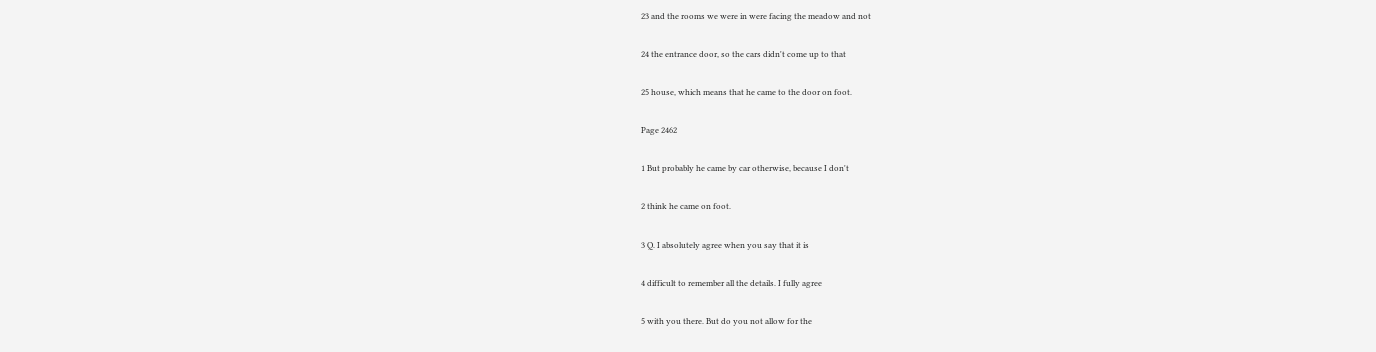23 and the rooms we were in were facing the meadow and not

24 the entrance door, so the cars didn't come up to that

25 house, which means that he came to the door on foot.

Page 2462

1 But probably he came by car otherwise, because I don't

2 think he came on foot.

3 Q. I absolutely agree when you say that it is

4 difficult to remember all the details. I fully agree

5 with you there. But do you not allow for the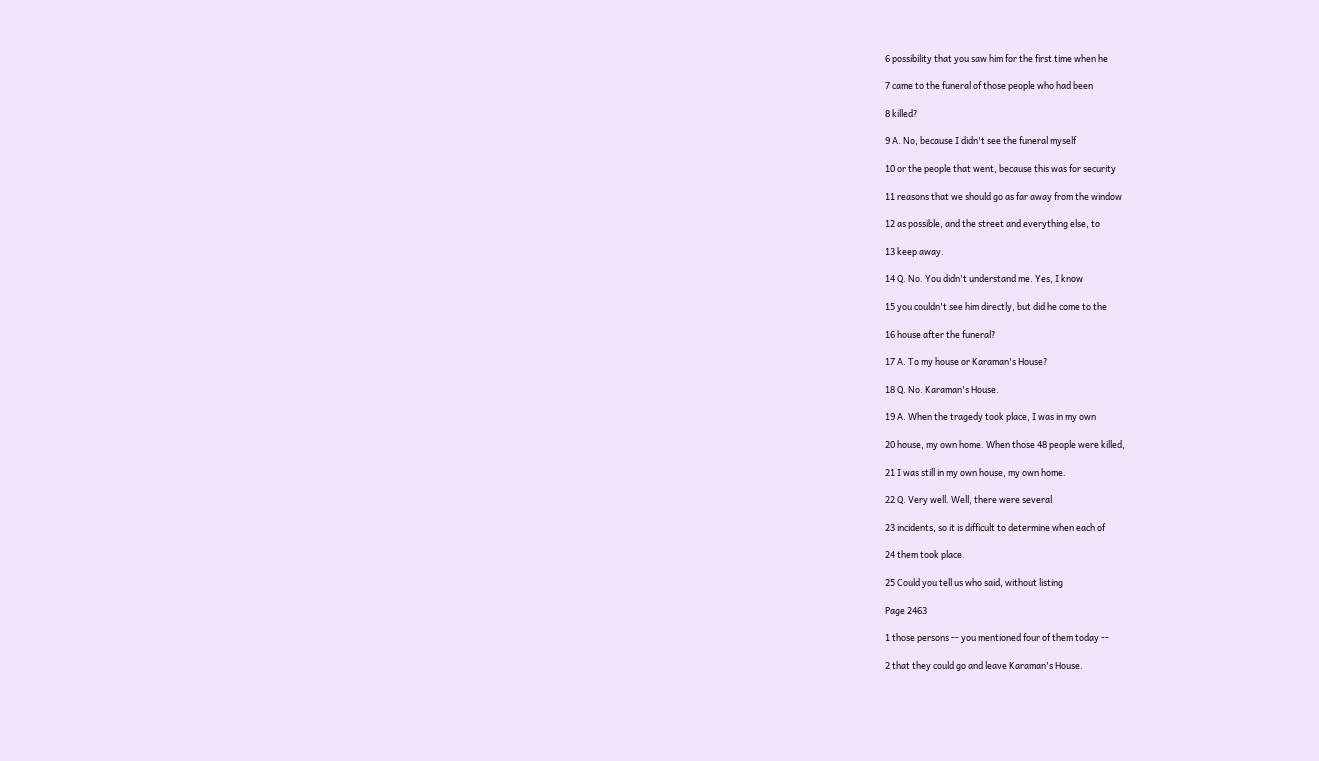6 possibility that you saw him for the first time when he

7 came to the funeral of those people who had been

8 killed?

9 A. No, because I didn't see the funeral myself

10 or the people that went, because this was for security

11 reasons that we should go as far away from the window

12 as possible, and the street and everything else, to

13 keep away.

14 Q. No. You didn't understand me. Yes, I know

15 you couldn't see him directly, but did he come to the

16 house after the funeral?

17 A. To my house or Karaman's House?

18 Q. No. Karaman's House.

19 A. When the tragedy took place, I was in my own

20 house, my own home. When those 48 people were killed,

21 I was still in my own house, my own home.

22 Q. Very well. Well, there were several

23 incidents, so it is difficult to determine when each of

24 them took place.

25 Could you tell us who said, without listing

Page 2463

1 those persons -- you mentioned four of them today --

2 that they could go and leave Karaman's House.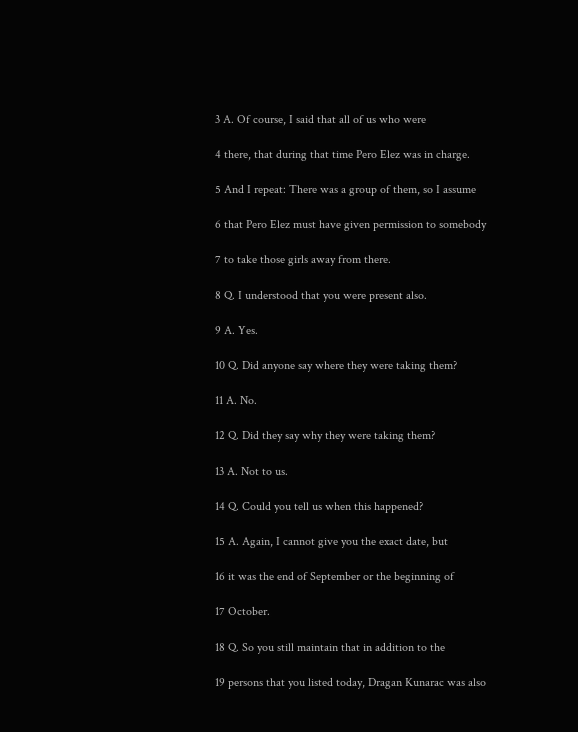3 A. Of course, I said that all of us who were

4 there, that during that time Pero Elez was in charge.

5 And I repeat: There was a group of them, so I assume

6 that Pero Elez must have given permission to somebody

7 to take those girls away from there.

8 Q. I understood that you were present also.

9 A. Yes.

10 Q. Did anyone say where they were taking them?

11 A. No.

12 Q. Did they say why they were taking them?

13 A. Not to us.

14 Q. Could you tell us when this happened?

15 A. Again, I cannot give you the exact date, but

16 it was the end of September or the beginning of

17 October.

18 Q. So you still maintain that in addition to the

19 persons that you listed today, Dragan Kunarac was also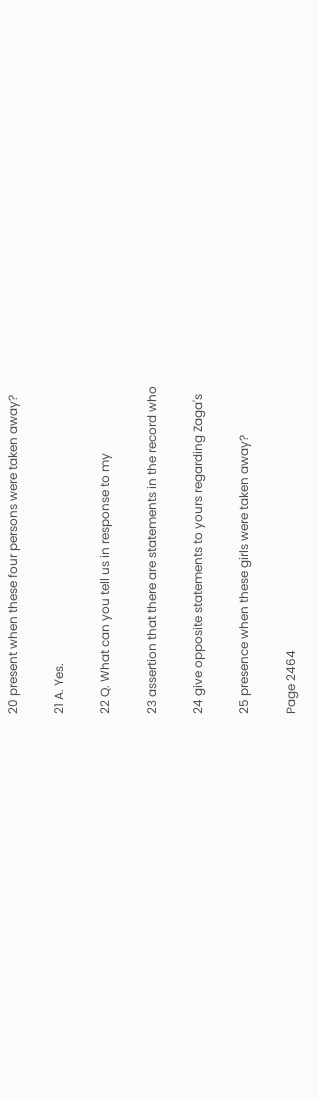20 present when these four persons were taken away?

21 A. Yes.

22 Q. What can you tell us in response to my

23 assertion that there are statements in the record who

24 give opposite statements to yours regarding Zaga's

25 presence when these girls were taken away?

Page 2464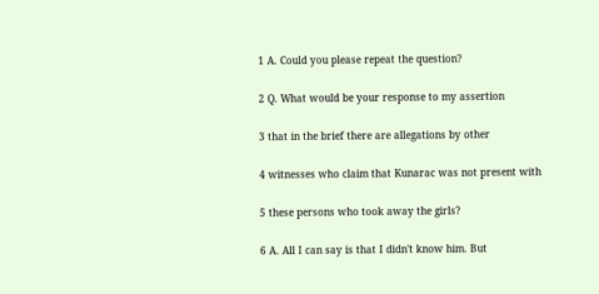1 A. Could you please repeat the question?

2 Q. What would be your response to my assertion

3 that in the brief there are allegations by other

4 witnesses who claim that Kunarac was not present with

5 these persons who took away the girls?

6 A. All I can say is that I didn't know him. But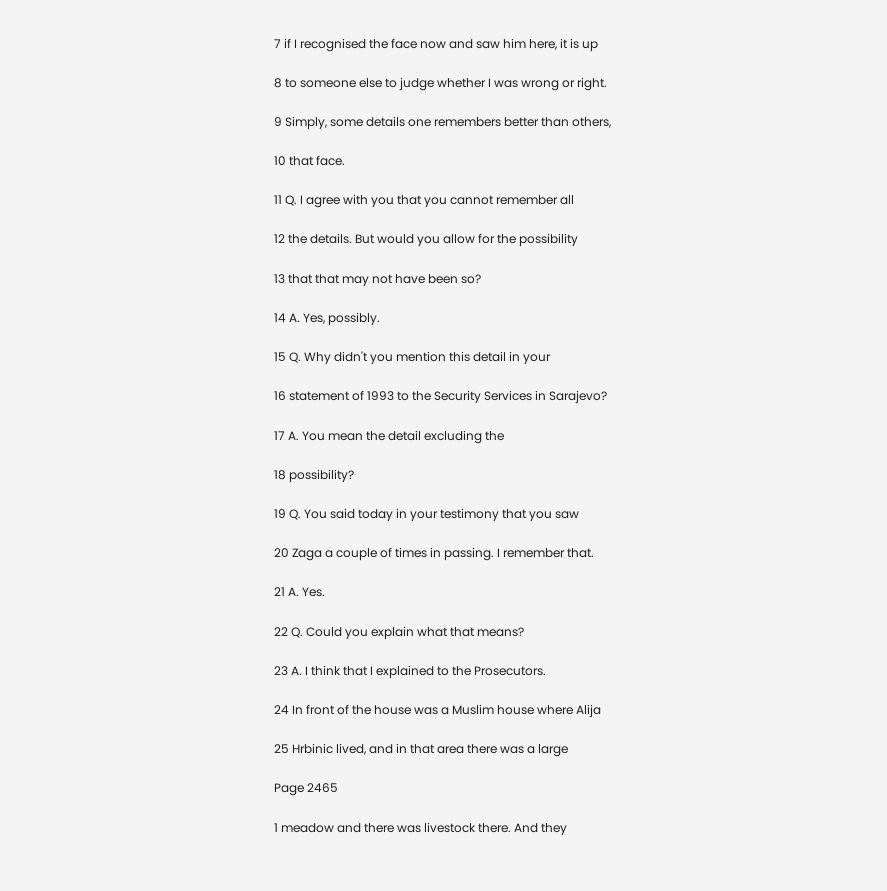7 if I recognised the face now and saw him here, it is up

8 to someone else to judge whether I was wrong or right.

9 Simply, some details one remembers better than others,

10 that face.

11 Q. I agree with you that you cannot remember all

12 the details. But would you allow for the possibility

13 that that may not have been so?

14 A. Yes, possibly.

15 Q. Why didn't you mention this detail in your

16 statement of 1993 to the Security Services in Sarajevo?

17 A. You mean the detail excluding the

18 possibility?

19 Q. You said today in your testimony that you saw

20 Zaga a couple of times in passing. I remember that.

21 A. Yes.

22 Q. Could you explain what that means?

23 A. I think that I explained to the Prosecutors.

24 In front of the house was a Muslim house where Alija

25 Hrbinic lived, and in that area there was a large

Page 2465

1 meadow and there was livestock there. And they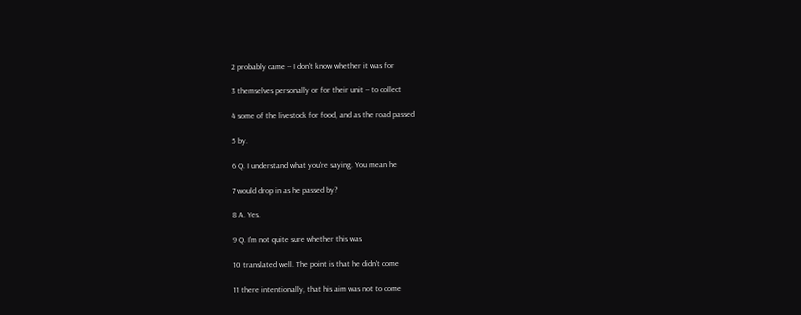2 probably came -- I don't know whether it was for

3 themselves personally or for their unit -- to collect

4 some of the livestock for food, and as the road passed

5 by.

6 Q. I understand what you're saying. You mean he

7 would drop in as he passed by?

8 A. Yes.

9 Q. I'm not quite sure whether this was

10 translated well. The point is that he didn't come

11 there intentionally, that his aim was not to come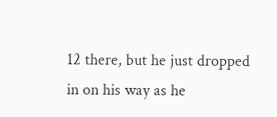12 there, but he just dropped in on his way as he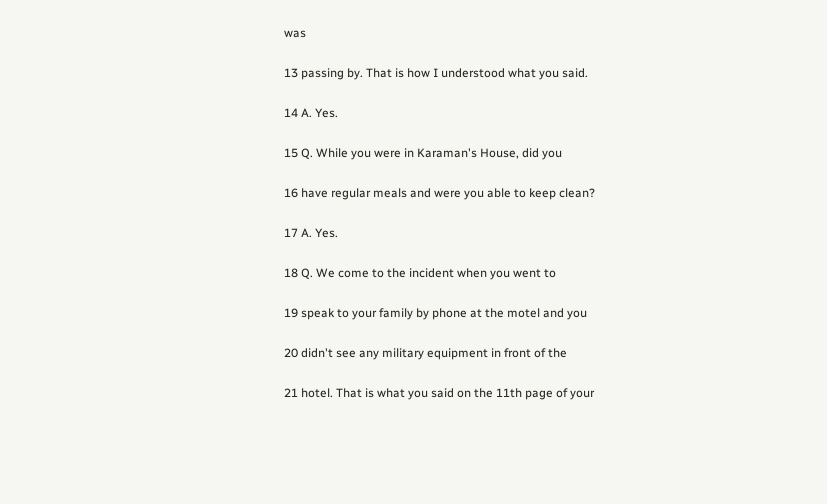was

13 passing by. That is how I understood what you said.

14 A. Yes.

15 Q. While you were in Karaman's House, did you

16 have regular meals and were you able to keep clean?

17 A. Yes.

18 Q. We come to the incident when you went to

19 speak to your family by phone at the motel and you

20 didn't see any military equipment in front of the

21 hotel. That is what you said on the 11th page of your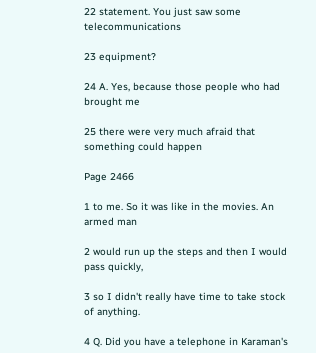22 statement. You just saw some telecommunications

23 equipment?

24 A. Yes, because those people who had brought me

25 there were very much afraid that something could happen

Page 2466

1 to me. So it was like in the movies. An armed man

2 would run up the steps and then I would pass quickly,

3 so I didn't really have time to take stock of anything.

4 Q. Did you have a telephone in Karaman's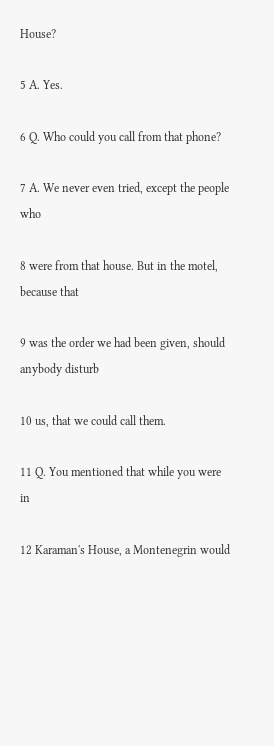House?

5 A. Yes.

6 Q. Who could you call from that phone?

7 A. We never even tried, except the people who

8 were from that house. But in the motel, because that

9 was the order we had been given, should anybody disturb

10 us, that we could call them.

11 Q. You mentioned that while you were in

12 Karaman's House, a Montenegrin would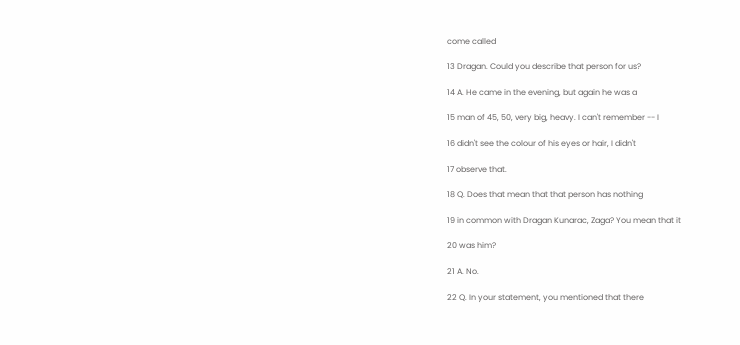come called

13 Dragan. Could you describe that person for us?

14 A. He came in the evening, but again he was a

15 man of 45, 50, very big, heavy. I can't remember -- I

16 didn't see the colour of his eyes or hair, I didn't

17 observe that.

18 Q. Does that mean that that person has nothing

19 in common with Dragan Kunarac, Zaga? You mean that it

20 was him?

21 A. No.

22 Q. In your statement, you mentioned that there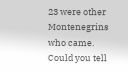23 were other Montenegrins who came. Could you tell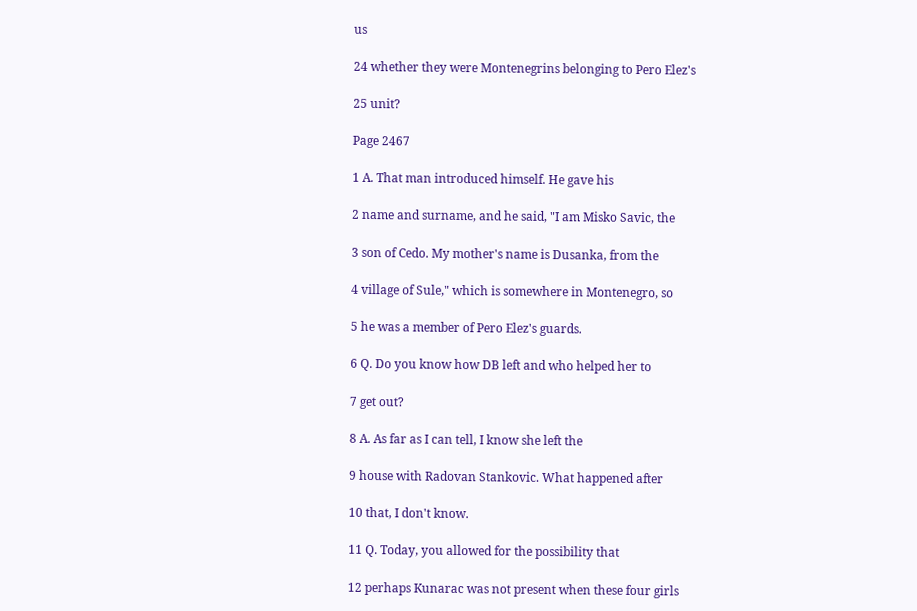us

24 whether they were Montenegrins belonging to Pero Elez's

25 unit?

Page 2467

1 A. That man introduced himself. He gave his

2 name and surname, and he said, "I am Misko Savic, the

3 son of Cedo. My mother's name is Dusanka, from the

4 village of Sule," which is somewhere in Montenegro, so

5 he was a member of Pero Elez's guards.

6 Q. Do you know how DB left and who helped her to

7 get out?

8 A. As far as I can tell, I know she left the

9 house with Radovan Stankovic. What happened after

10 that, I don't know.

11 Q. Today, you allowed for the possibility that

12 perhaps Kunarac was not present when these four girls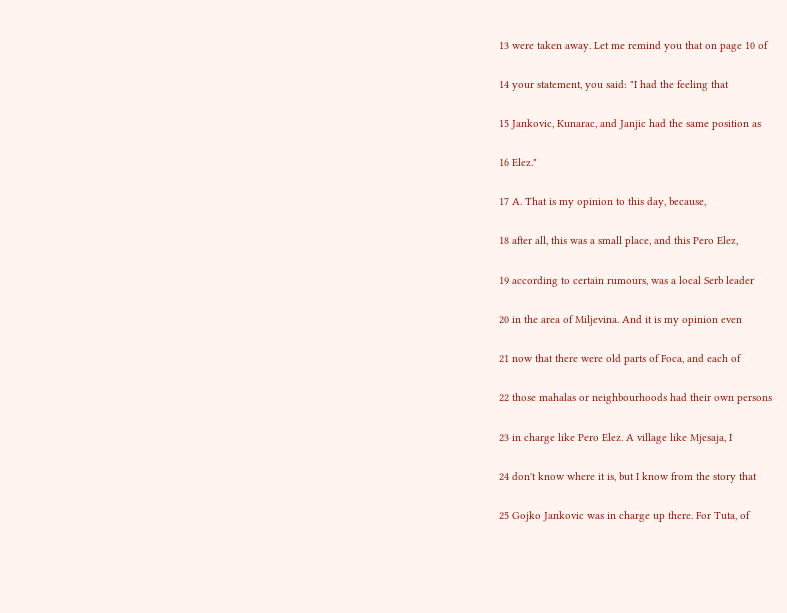13 were taken away. Let me remind you that on page 10 of

14 your statement, you said: "I had the feeling that

15 Jankovic, Kunarac, and Janjic had the same position as

16 Elez."

17 A. That is my opinion to this day, because,

18 after all, this was a small place, and this Pero Elez,

19 according to certain rumours, was a local Serb leader

20 in the area of Miljevina. And it is my opinion even

21 now that there were old parts of Foca, and each of

22 those mahalas or neighbourhoods had their own persons

23 in charge like Pero Elez. A village like Mjesaja, I

24 don't know where it is, but I know from the story that

25 Gojko Jankovic was in charge up there. For Tuta, of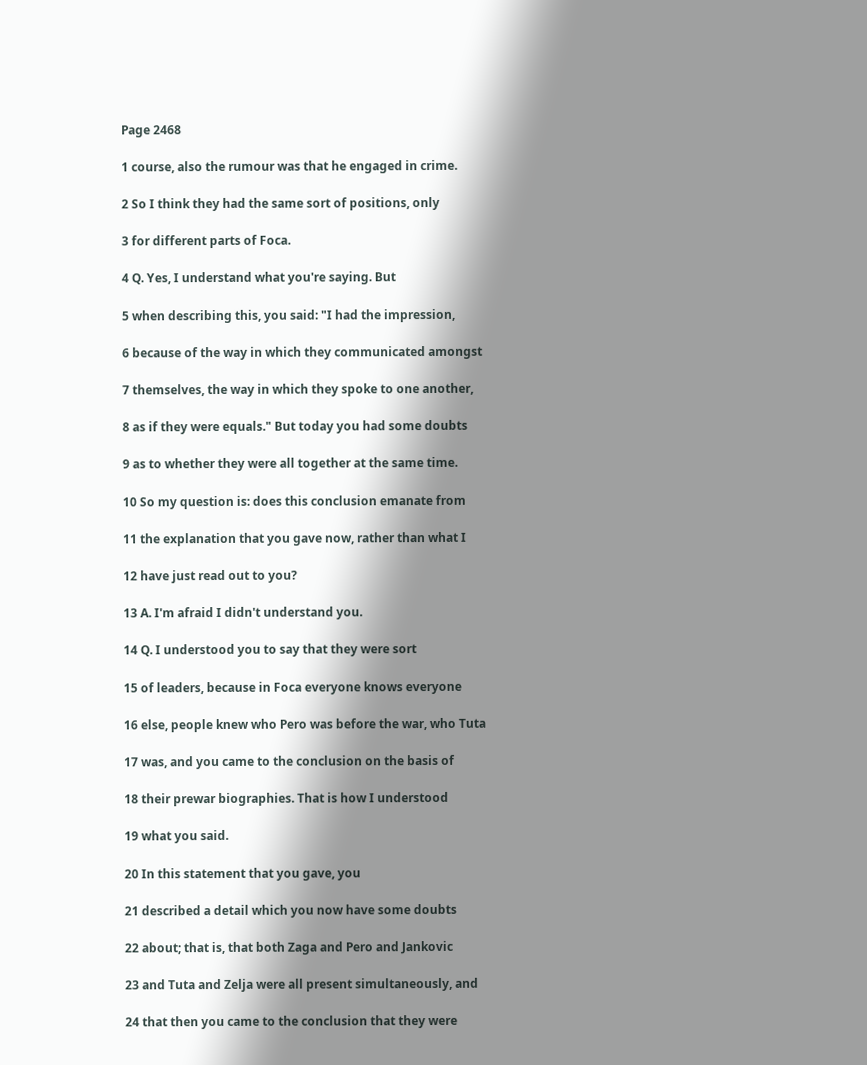Page 2468

1 course, also the rumour was that he engaged in crime.

2 So I think they had the same sort of positions, only

3 for different parts of Foca.

4 Q. Yes, I understand what you're saying. But

5 when describing this, you said: "I had the impression,

6 because of the way in which they communicated amongst

7 themselves, the way in which they spoke to one another,

8 as if they were equals." But today you had some doubts

9 as to whether they were all together at the same time.

10 So my question is: does this conclusion emanate from

11 the explanation that you gave now, rather than what I

12 have just read out to you?

13 A. I'm afraid I didn't understand you.

14 Q. I understood you to say that they were sort

15 of leaders, because in Foca everyone knows everyone

16 else, people knew who Pero was before the war, who Tuta

17 was, and you came to the conclusion on the basis of

18 their prewar biographies. That is how I understood

19 what you said.

20 In this statement that you gave, you

21 described a detail which you now have some doubts

22 about; that is, that both Zaga and Pero and Jankovic

23 and Tuta and Zelja were all present simultaneously, and

24 that then you came to the conclusion that they were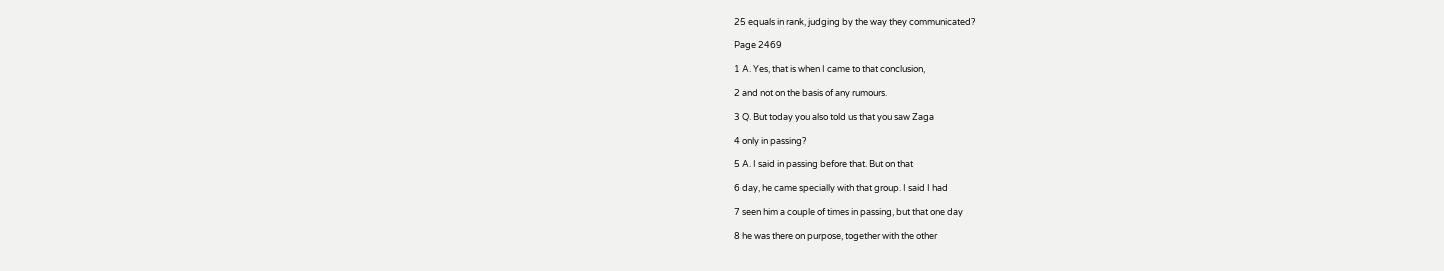25 equals in rank, judging by the way they communicated?

Page 2469

1 A. Yes, that is when I came to that conclusion,

2 and not on the basis of any rumours.

3 Q. But today you also told us that you saw Zaga

4 only in passing?

5 A. I said in passing before that. But on that

6 day, he came specially with that group. I said I had

7 seen him a couple of times in passing, but that one day

8 he was there on purpose, together with the other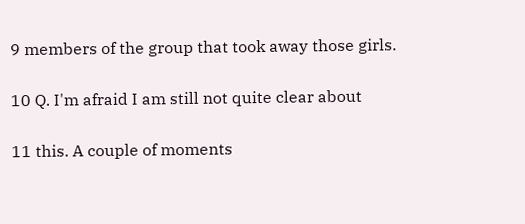9 members of the group that took away those girls.

10 Q. I'm afraid I am still not quite clear about

11 this. A couple of moments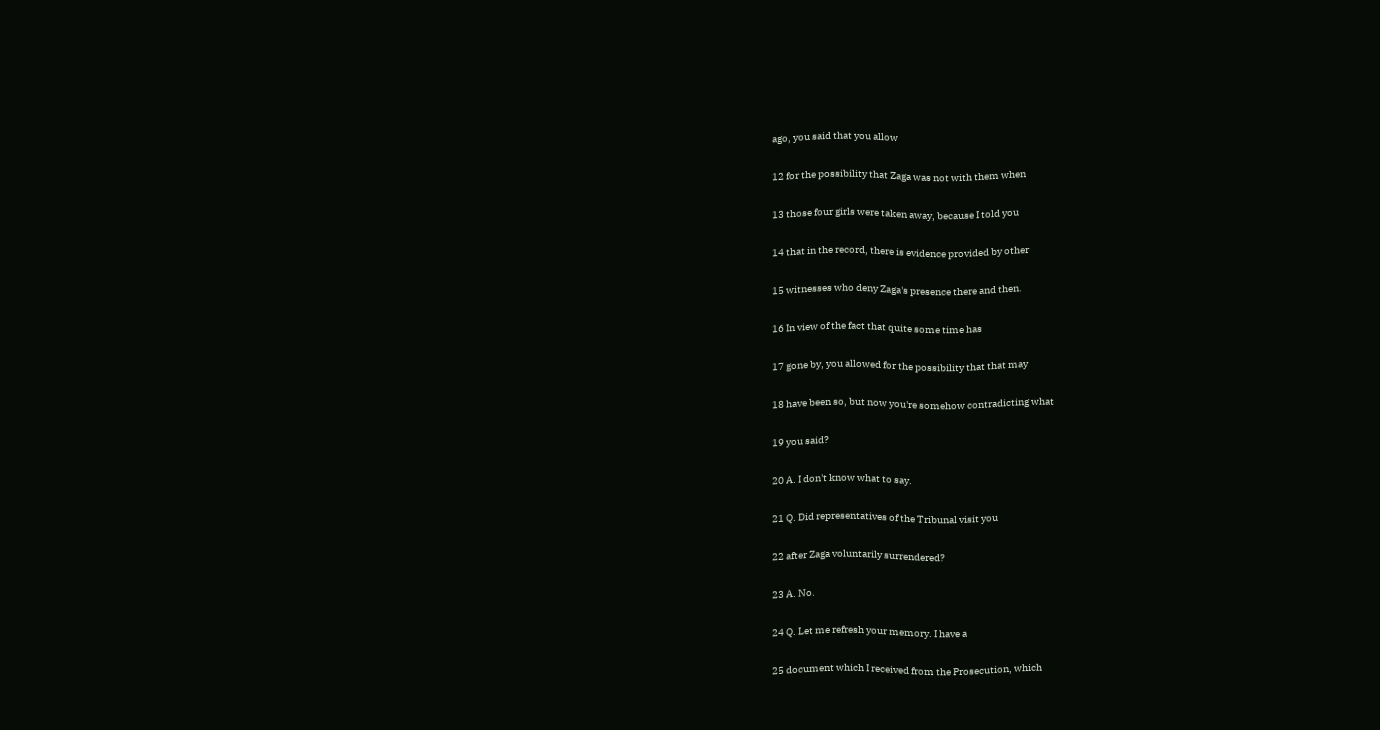ago, you said that you allow

12 for the possibility that Zaga was not with them when

13 those four girls were taken away, because I told you

14 that in the record, there is evidence provided by other

15 witnesses who deny Zaga's presence there and then.

16 In view of the fact that quite some time has

17 gone by, you allowed for the possibility that that may

18 have been so, but now you're somehow contradicting what

19 you said?

20 A. I don't know what to say.

21 Q. Did representatives of the Tribunal visit you

22 after Zaga voluntarily surrendered?

23 A. No.

24 Q. Let me refresh your memory. I have a

25 document which I received from the Prosecution, which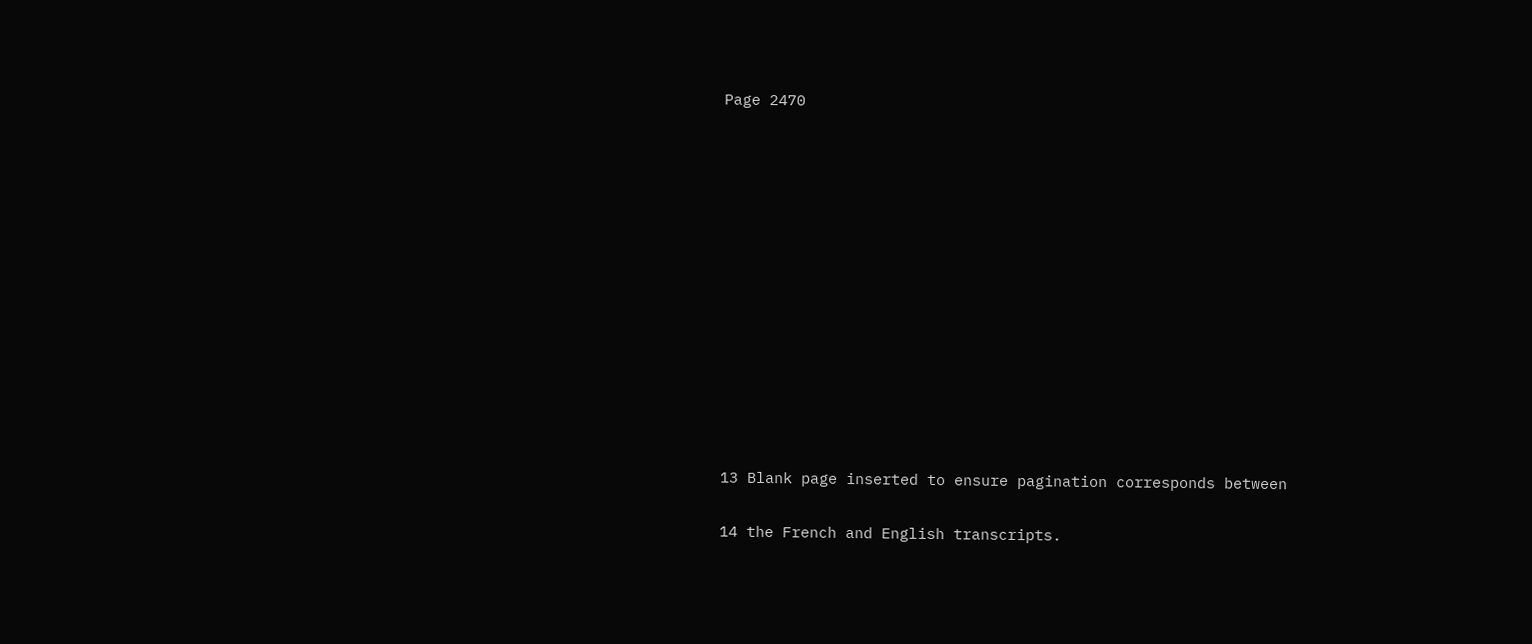Page 2470













13 Blank page inserted to ensure pagination corresponds between

14 the French and English transcripts.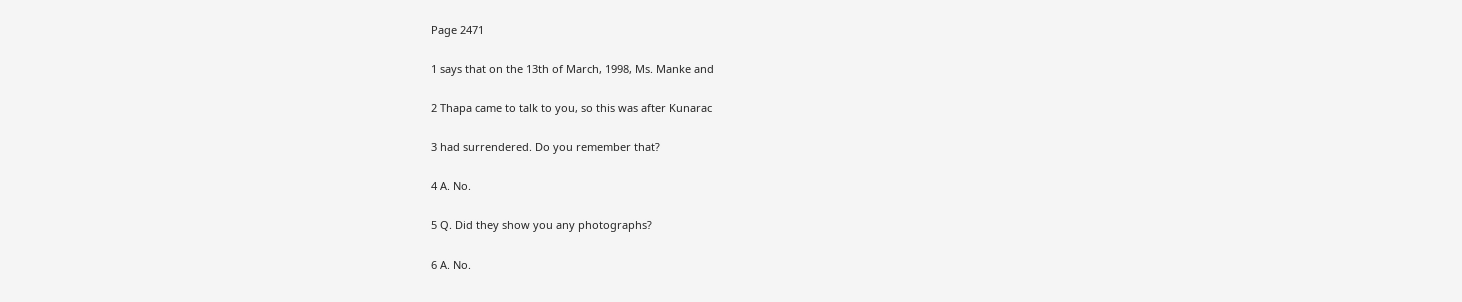Page 2471

1 says that on the 13th of March, 1998, Ms. Manke and

2 Thapa came to talk to you, so this was after Kunarac

3 had surrendered. Do you remember that?

4 A. No.

5 Q. Did they show you any photographs?

6 A. No.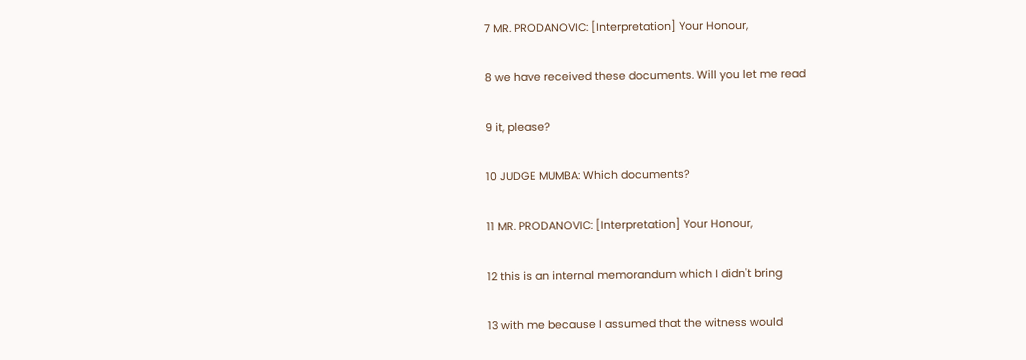7 MR. PRODANOVIC: [Interpretation] Your Honour,

8 we have received these documents. Will you let me read

9 it, please?

10 JUDGE MUMBA: Which documents?

11 MR. PRODANOVIC: [Interpretation] Your Honour,

12 this is an internal memorandum which I didn't bring

13 with me because I assumed that the witness would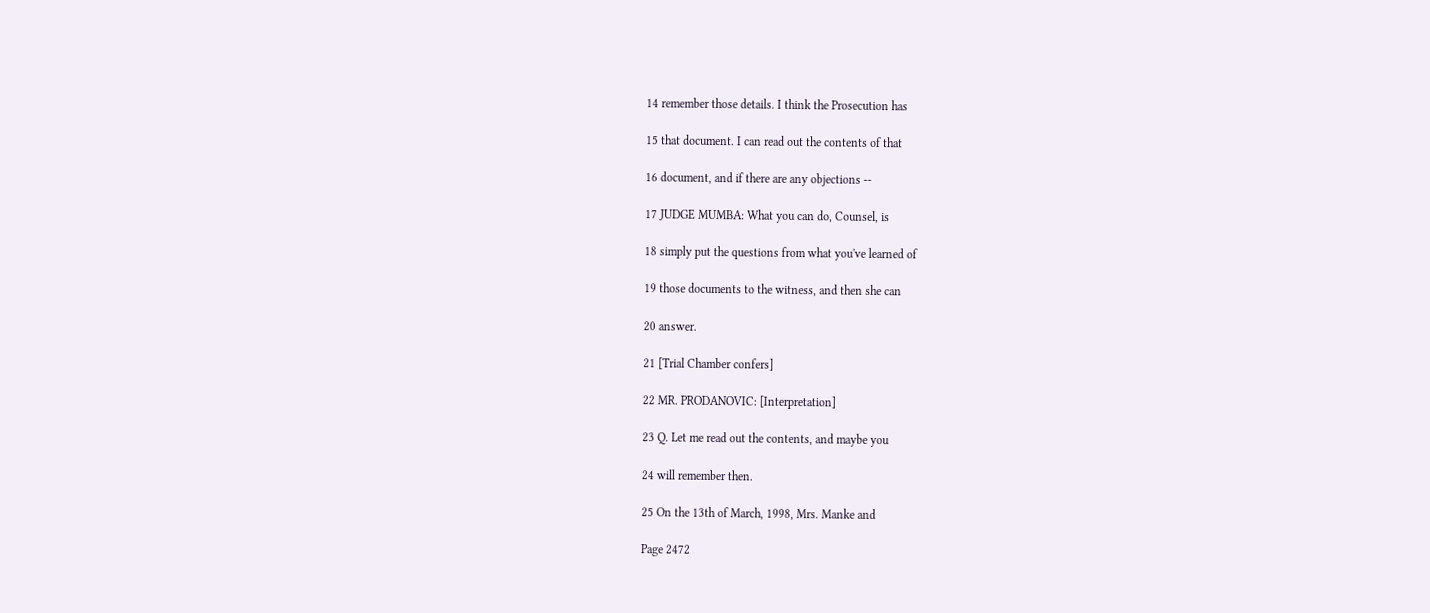14 remember those details. I think the Prosecution has

15 that document. I can read out the contents of that

16 document, and if there are any objections --

17 JUDGE MUMBA: What you can do, Counsel, is

18 simply put the questions from what you've learned of

19 those documents to the witness, and then she can

20 answer.

21 [Trial Chamber confers]

22 MR. PRODANOVIC: [Interpretation]

23 Q. Let me read out the contents, and maybe you

24 will remember then.

25 On the 13th of March, 1998, Mrs. Manke and

Page 2472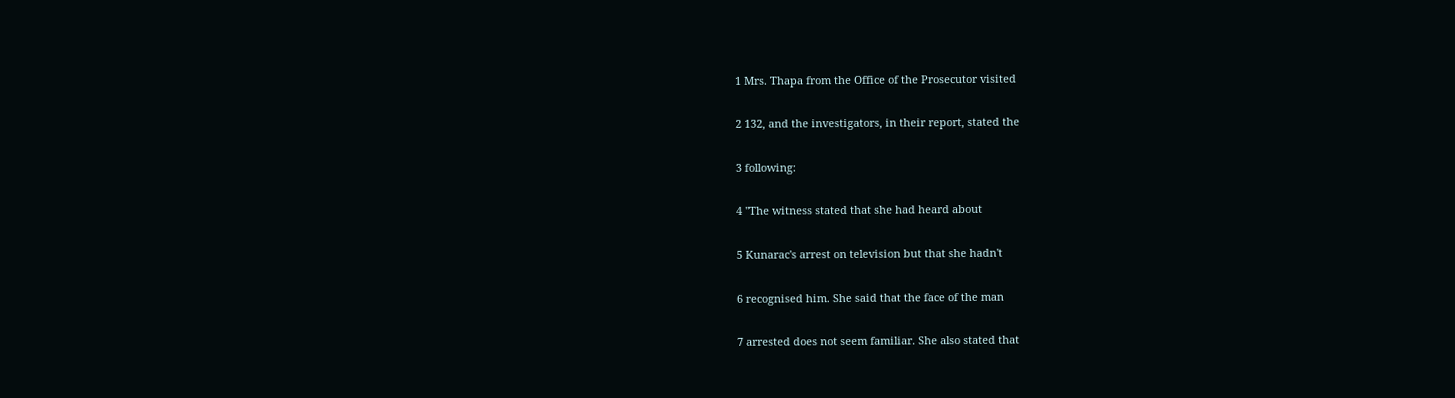1 Mrs. Thapa from the Office of the Prosecutor visited

2 132, and the investigators, in their report, stated the

3 following:

4 "The witness stated that she had heard about

5 Kunarac's arrest on television but that she hadn't

6 recognised him. She said that the face of the man

7 arrested does not seem familiar. She also stated that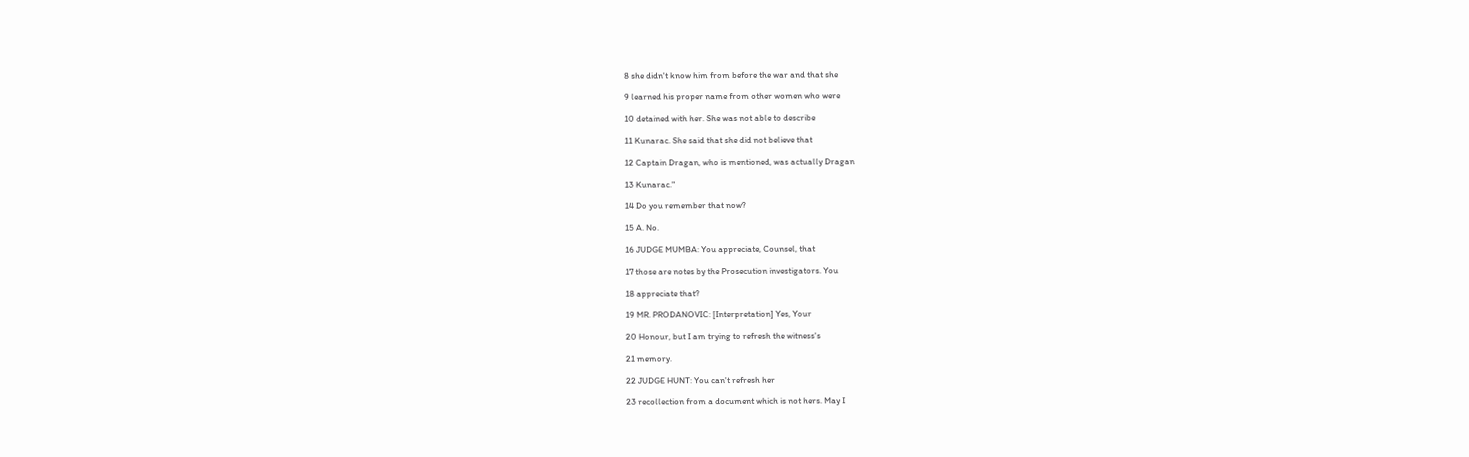8 she didn't know him from before the war and that she

9 learned his proper name from other women who were

10 detained with her. She was not able to describe

11 Kunarac. She said that she did not believe that

12 Captain Dragan, who is mentioned, was actually Dragan

13 Kunarac."

14 Do you remember that now?

15 A. No.

16 JUDGE MUMBA: You appreciate, Counsel, that

17 those are notes by the Prosecution investigators. You

18 appreciate that?

19 MR. PRODANOVIC: [Interpretation] Yes, Your

20 Honour, but I am trying to refresh the witness's

21 memory.

22 JUDGE HUNT: You can't refresh her

23 recollection from a document which is not hers. May I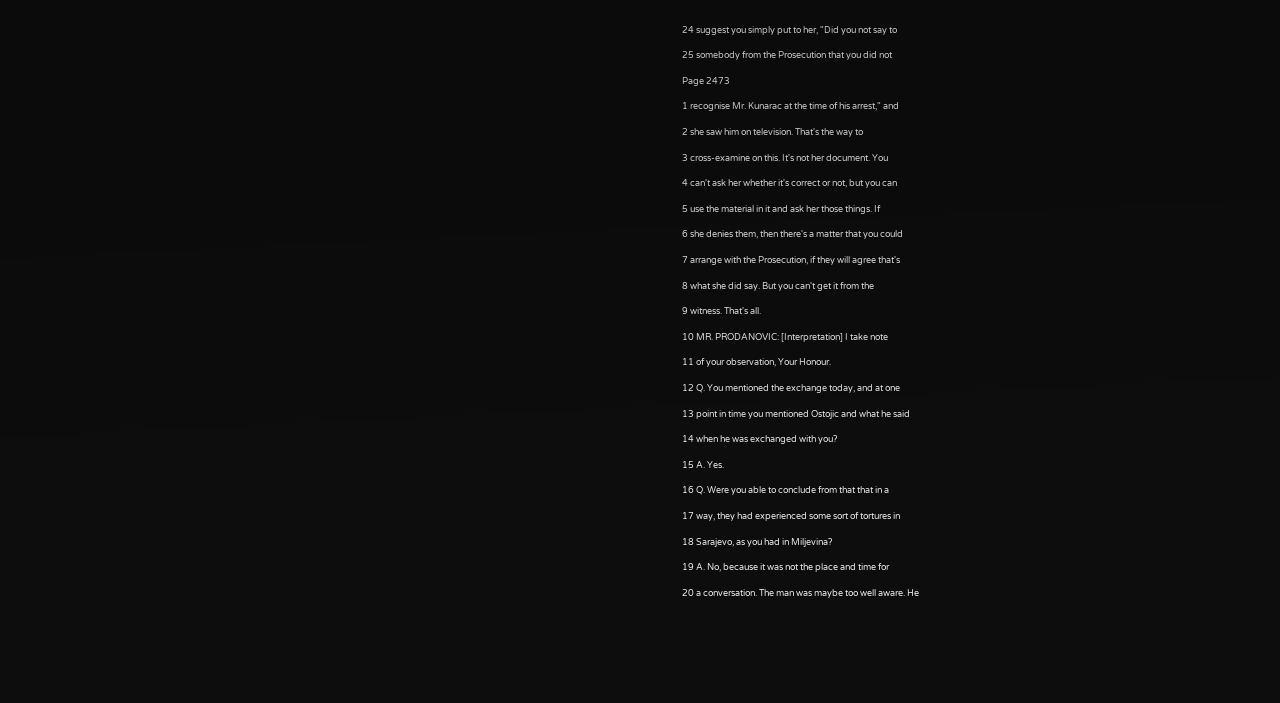24 suggest you simply put to her, "Did you not say to

25 somebody from the Prosecution that you did not

Page 2473

1 recognise Mr. Kunarac at the time of his arrest," and

2 she saw him on television. That's the way to

3 cross-examine on this. It's not her document. You

4 can't ask her whether it's correct or not, but you can

5 use the material in it and ask her those things. If

6 she denies them, then there's a matter that you could

7 arrange with the Prosecution, if they will agree that's

8 what she did say. But you can't get it from the

9 witness. That's all.

10 MR. PRODANOVIC: [Interpretation] I take note

11 of your observation, Your Honour.

12 Q. You mentioned the exchange today, and at one

13 point in time you mentioned Ostojic and what he said

14 when he was exchanged with you?

15 A. Yes.

16 Q. Were you able to conclude from that that in a

17 way, they had experienced some sort of tortures in

18 Sarajevo, as you had in Miljevina?

19 A. No, because it was not the place and time for

20 a conversation. The man was maybe too well aware. He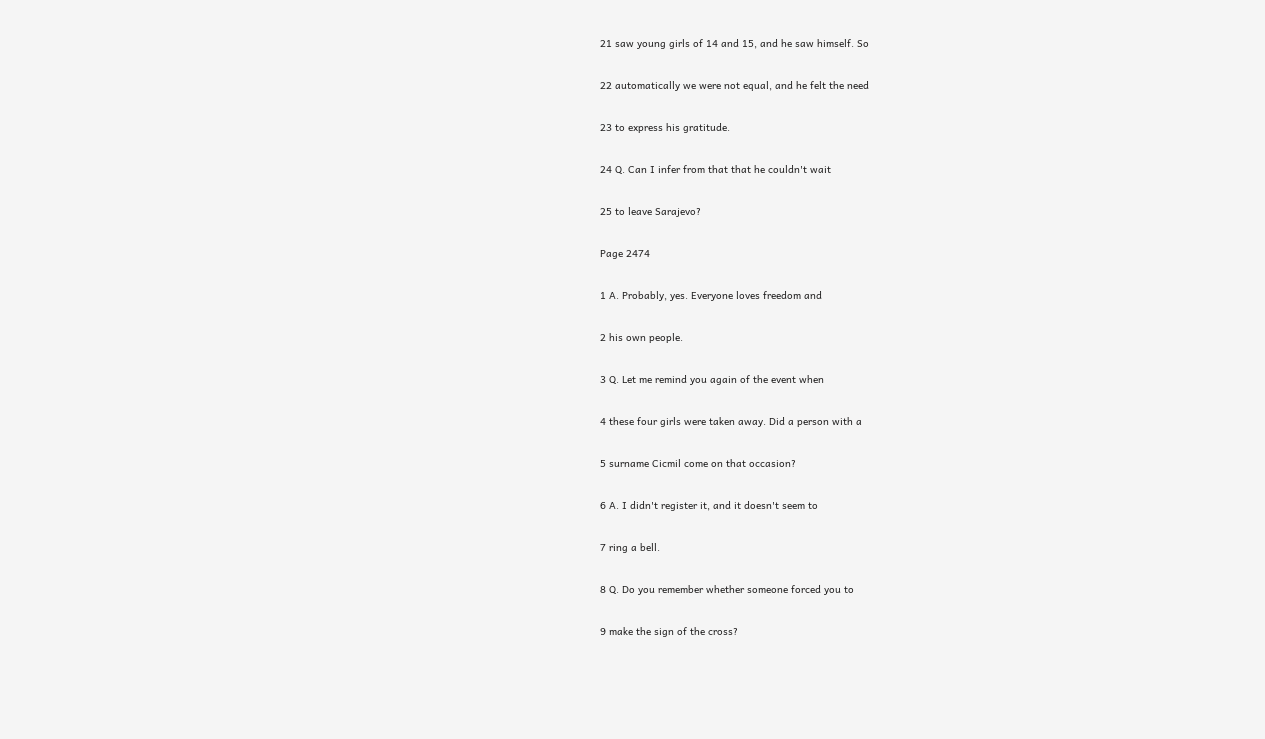21 saw young girls of 14 and 15, and he saw himself. So

22 automatically we were not equal, and he felt the need

23 to express his gratitude.

24 Q. Can I infer from that that he couldn't wait

25 to leave Sarajevo?

Page 2474

1 A. Probably, yes. Everyone loves freedom and

2 his own people.

3 Q. Let me remind you again of the event when

4 these four girls were taken away. Did a person with a

5 surname Cicmil come on that occasion?

6 A. I didn't register it, and it doesn't seem to

7 ring a bell.

8 Q. Do you remember whether someone forced you to

9 make the sign of the cross?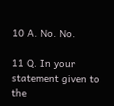10 A. No. No.

11 Q. In your statement given to the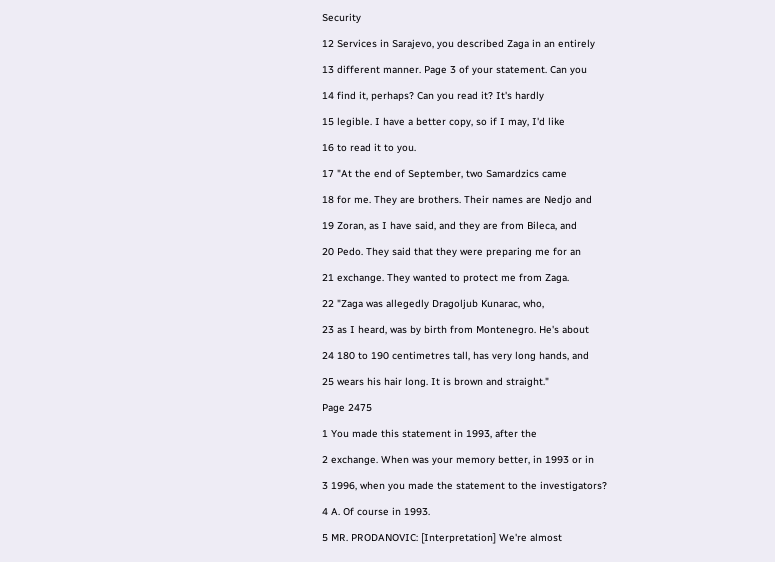Security

12 Services in Sarajevo, you described Zaga in an entirely

13 different manner. Page 3 of your statement. Can you

14 find it, perhaps? Can you read it? It's hardly

15 legible. I have a better copy, so if I may, I'd like

16 to read it to you.

17 "At the end of September, two Samardzics came

18 for me. They are brothers. Their names are Nedjo and

19 Zoran, as I have said, and they are from Bileca, and

20 Pedo. They said that they were preparing me for an

21 exchange. They wanted to protect me from Zaga.

22 "Zaga was allegedly Dragoljub Kunarac, who,

23 as I heard, was by birth from Montenegro. He's about

24 180 to 190 centimetres tall, has very long hands, and

25 wears his hair long. It is brown and straight."

Page 2475

1 You made this statement in 1993, after the

2 exchange. When was your memory better, in 1993 or in

3 1996, when you made the statement to the investigators?

4 A. Of course in 1993.

5 MR. PRODANOVIC: [Interpretation] We're almost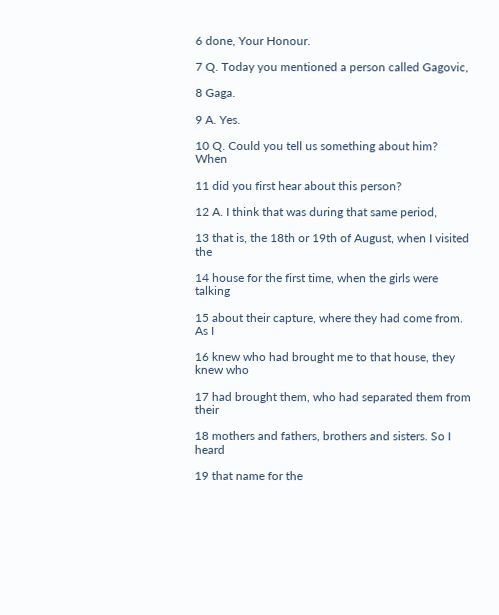6 done, Your Honour.

7 Q. Today you mentioned a person called Gagovic,

8 Gaga.

9 A. Yes.

10 Q. Could you tell us something about him? When

11 did you first hear about this person?

12 A. I think that was during that same period,

13 that is, the 18th or 19th of August, when I visited the

14 house for the first time, when the girls were talking

15 about their capture, where they had come from. As I

16 knew who had brought me to that house, they knew who

17 had brought them, who had separated them from their

18 mothers and fathers, brothers and sisters. So I heard

19 that name for the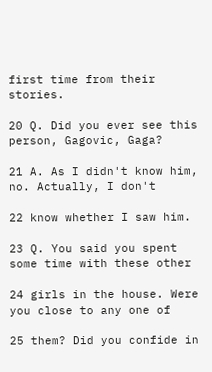first time from their stories.

20 Q. Did you ever see this person, Gagovic, Gaga?

21 A. As I didn't know him, no. Actually, I don't

22 know whether I saw him.

23 Q. You said you spent some time with these other

24 girls in the house. Were you close to any one of

25 them? Did you confide in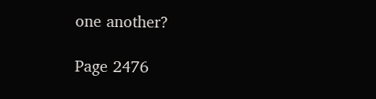one another?

Page 2476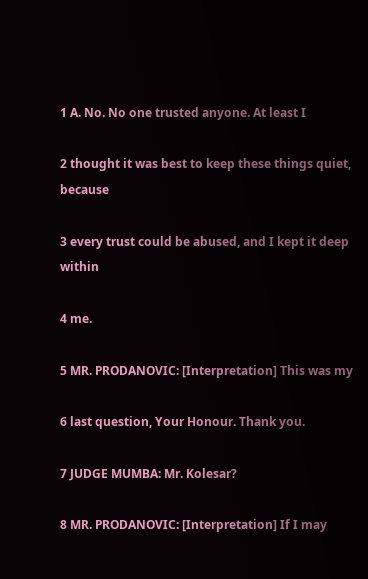1 A. No. No one trusted anyone. At least I

2 thought it was best to keep these things quiet, because

3 every trust could be abused, and I kept it deep within

4 me.

5 MR. PRODANOVIC: [Interpretation] This was my

6 last question, Your Honour. Thank you.

7 JUDGE MUMBA: Mr. Kolesar?

8 MR. PRODANOVIC: [Interpretation] If I may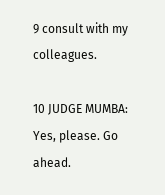9 consult with my colleagues.

10 JUDGE MUMBA: Yes, please. Go ahead.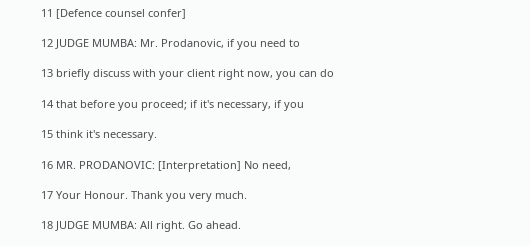11 [Defence counsel confer]

12 JUDGE MUMBA: Mr. Prodanovic, if you need to

13 briefly discuss with your client right now, you can do

14 that before you proceed; if it's necessary, if you

15 think it's necessary.

16 MR. PRODANOVIC: [Interpretation] No need,

17 Your Honour. Thank you very much.

18 JUDGE MUMBA: All right. Go ahead.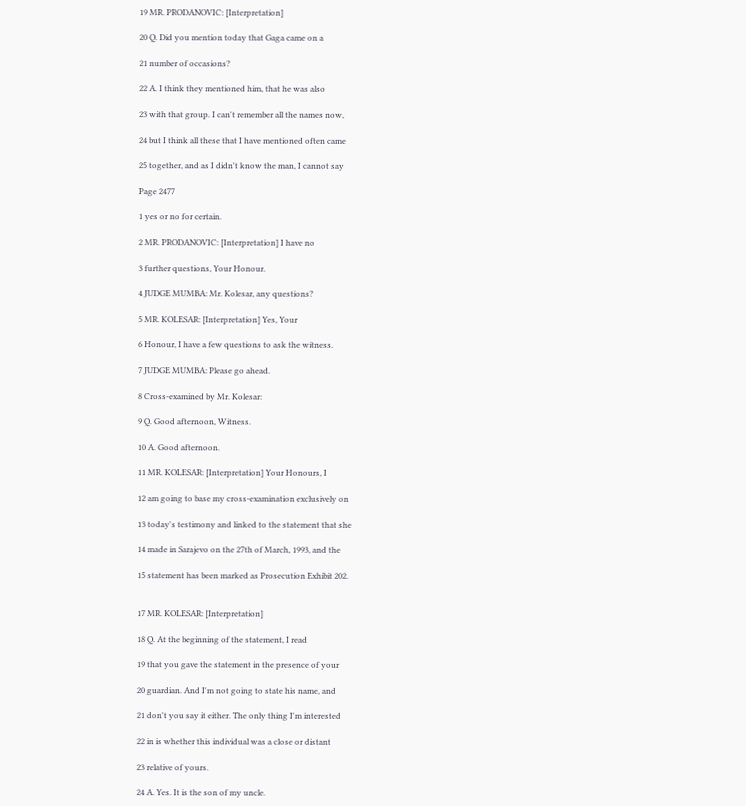19 MR. PRODANOVIC: [Interpretation]

20 Q. Did you mention today that Gaga came on a

21 number of occasions?

22 A. I think they mentioned him, that he was also

23 with that group. I can't remember all the names now,

24 but I think all these that I have mentioned often came

25 together, and as I didn't know the man, I cannot say

Page 2477

1 yes or no for certain.

2 MR. PRODANOVIC: [Interpretation] I have no

3 further questions, Your Honour.

4 JUDGE MUMBA: Mr. Kolesar, any questions?

5 MR. KOLESAR: [Interpretation] Yes, Your

6 Honour, I have a few questions to ask the witness.

7 JUDGE MUMBA: Please go ahead.

8 Cross-examined by Mr. Kolesar:

9 Q. Good afternoon, Witness.

10 A. Good afternoon.

11 MR. KOLESAR: [Interpretation] Your Honours, I

12 am going to base my cross-examination exclusively on

13 today's testimony and linked to the statement that she

14 made in Sarajevo on the 27th of March, 1993, and the

15 statement has been marked as Prosecution Exhibit 202.


17 MR. KOLESAR: [Interpretation]

18 Q. At the beginning of the statement, I read

19 that you gave the statement in the presence of your

20 guardian. And I'm not going to state his name, and

21 don't you say it either. The only thing I'm interested

22 in is whether this individual was a close or distant

23 relative of yours.

24 A. Yes. It is the son of my uncle.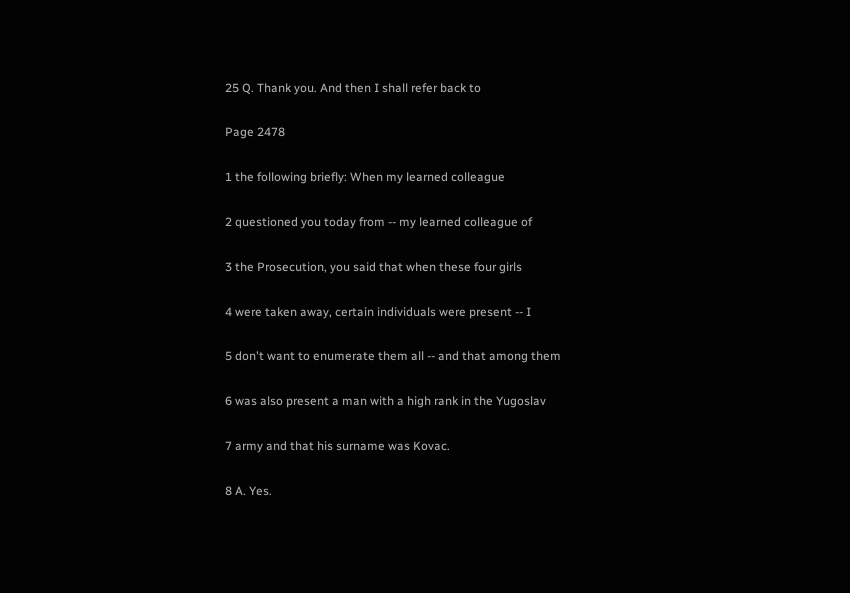25 Q. Thank you. And then I shall refer back to

Page 2478

1 the following briefly: When my learned colleague

2 questioned you today from -- my learned colleague of

3 the Prosecution, you said that when these four girls

4 were taken away, certain individuals were present -- I

5 don't want to enumerate them all -- and that among them

6 was also present a man with a high rank in the Yugoslav

7 army and that his surname was Kovac.

8 A. Yes.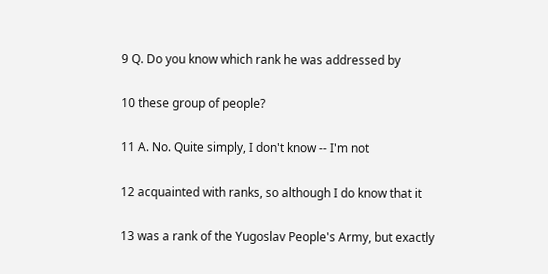9 Q. Do you know which rank he was addressed by

10 these group of people?

11 A. No. Quite simply, I don't know -- I'm not

12 acquainted with ranks, so although I do know that it

13 was a rank of the Yugoslav People's Army, but exactly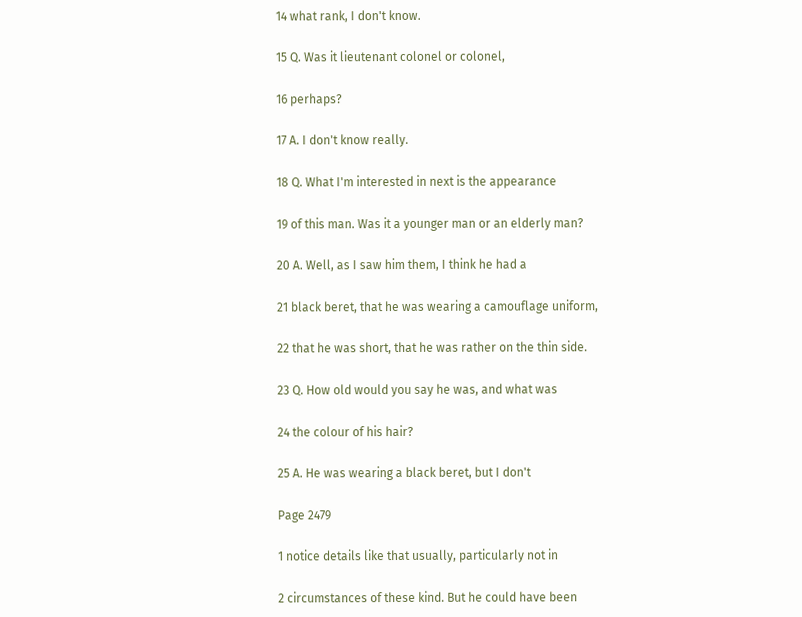14 what rank, I don't know.

15 Q. Was it lieutenant colonel or colonel,

16 perhaps?

17 A. I don't know really.

18 Q. What I'm interested in next is the appearance

19 of this man. Was it a younger man or an elderly man?

20 A. Well, as I saw him them, I think he had a

21 black beret, that he was wearing a camouflage uniform,

22 that he was short, that he was rather on the thin side.

23 Q. How old would you say he was, and what was

24 the colour of his hair?

25 A. He was wearing a black beret, but I don't

Page 2479

1 notice details like that usually, particularly not in

2 circumstances of these kind. But he could have been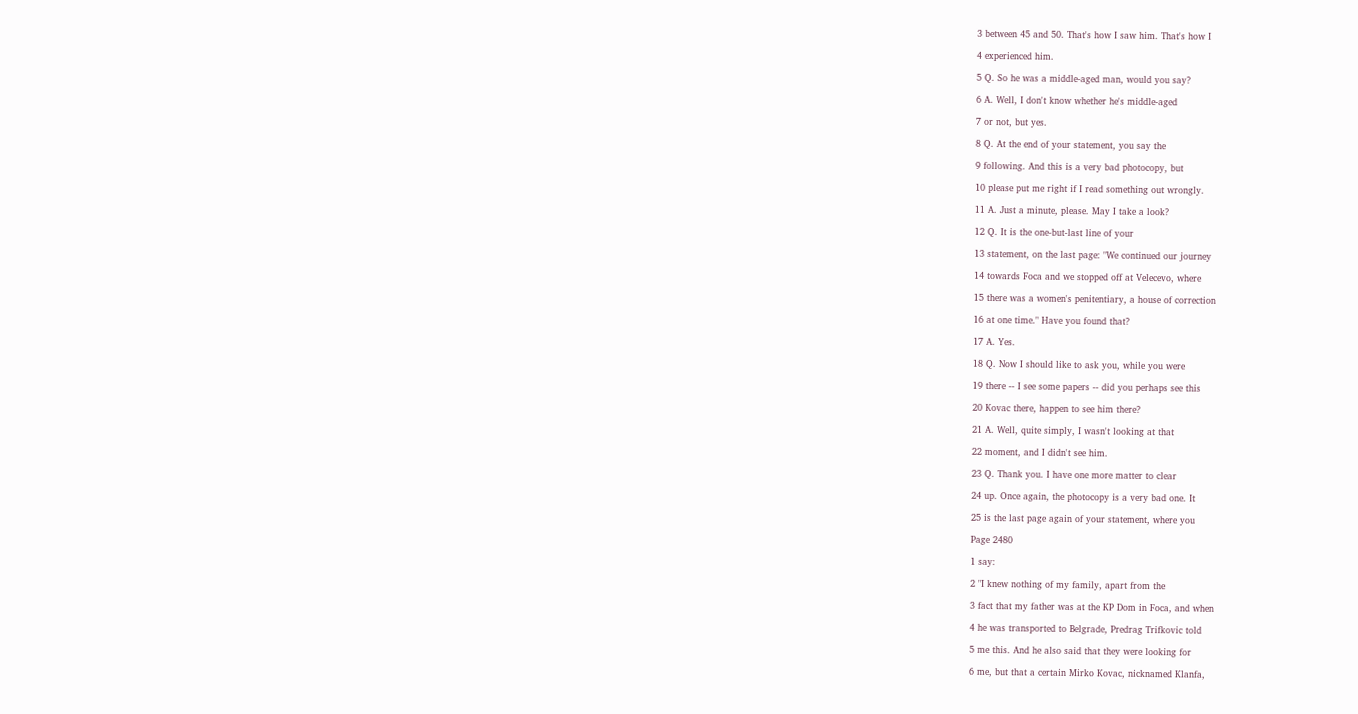3 between 45 and 50. That's how I saw him. That's how I

4 experienced him.

5 Q. So he was a middle-aged man, would you say?

6 A. Well, I don't know whether he's middle-aged

7 or not, but yes.

8 Q. At the end of your statement, you say the

9 following. And this is a very bad photocopy, but

10 please put me right if I read something out wrongly.

11 A. Just a minute, please. May I take a look?

12 Q. It is the one-but-last line of your

13 statement, on the last page: "We continued our journey

14 towards Foca and we stopped off at Velecevo, where

15 there was a women's penitentiary, a house of correction

16 at one time." Have you found that?

17 A. Yes.

18 Q. Now I should like to ask you, while you were

19 there -- I see some papers -- did you perhaps see this

20 Kovac there, happen to see him there?

21 A. Well, quite simply, I wasn't looking at that

22 moment, and I didn't see him.

23 Q. Thank you. I have one more matter to clear

24 up. Once again, the photocopy is a very bad one. It

25 is the last page again of your statement, where you

Page 2480

1 say:

2 "I knew nothing of my family, apart from the

3 fact that my father was at the KP Dom in Foca, and when

4 he was transported to Belgrade, Predrag Trifkovic told

5 me this. And he also said that they were looking for

6 me, but that a certain Mirko Kovac, nicknamed Klanfa,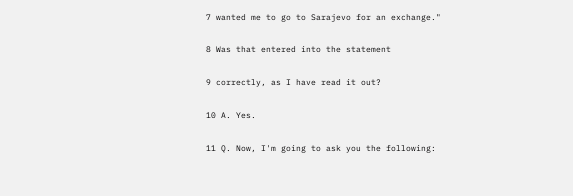7 wanted me to go to Sarajevo for an exchange."

8 Was that entered into the statement

9 correctly, as I have read it out?

10 A. Yes.

11 Q. Now, I'm going to ask you the following: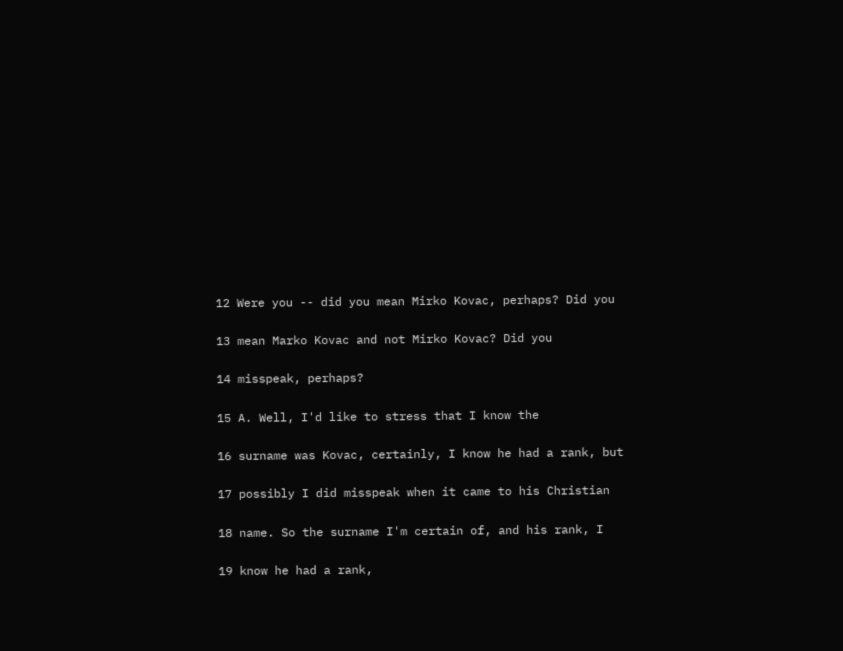12 Were you -- did you mean Mirko Kovac, perhaps? Did you

13 mean Marko Kovac and not Mirko Kovac? Did you

14 misspeak, perhaps?

15 A. Well, I'd like to stress that I know the

16 surname was Kovac, certainly, I know he had a rank, but

17 possibly I did misspeak when it came to his Christian

18 name. So the surname I'm certain of, and his rank, I

19 know he had a rank,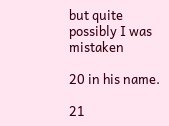but quite possibly I was mistaken

20 in his name.

21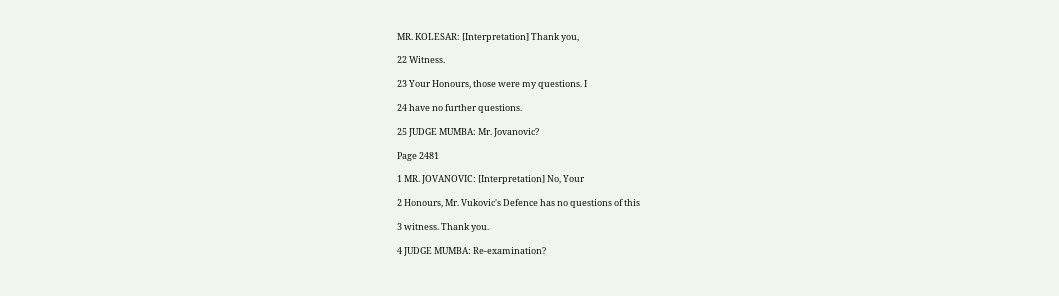MR. KOLESAR: [Interpretation] Thank you,

22 Witness.

23 Your Honours, those were my questions. I

24 have no further questions.

25 JUDGE MUMBA: Mr. Jovanovic?

Page 2481

1 MR. JOVANOVIC: [Interpretation] No, Your

2 Honours, Mr. Vukovic's Defence has no questions of this

3 witness. Thank you.

4 JUDGE MUMBA: Re-examination?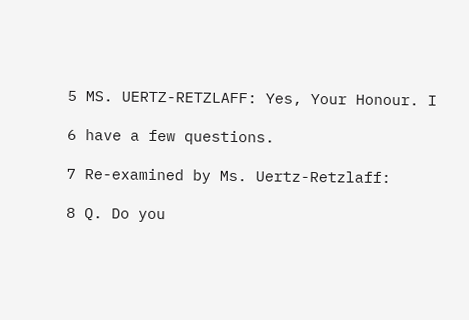5 MS. UERTZ-RETZLAFF: Yes, Your Honour. I

6 have a few questions.

7 Re-examined by Ms. Uertz-Retzlaff:

8 Q. Do you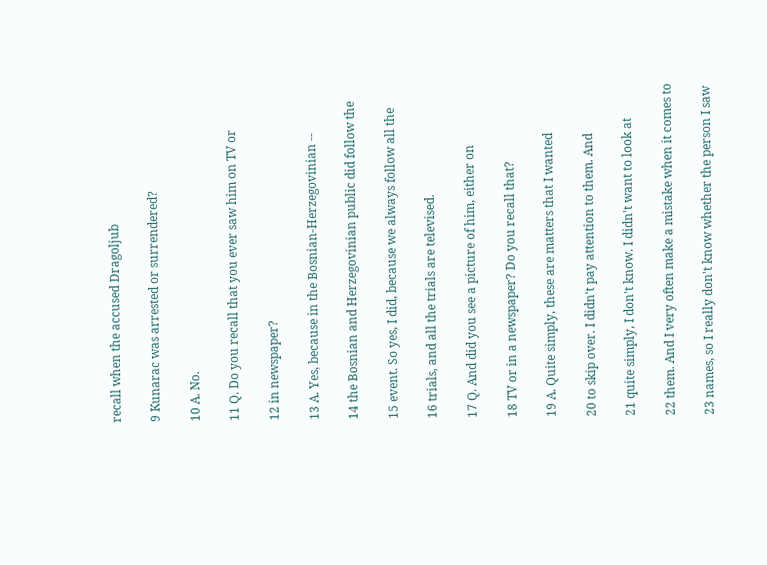recall when the accused Dragoljub

9 Kunarac was arrested or surrendered?

10 A. No.

11 Q. Do you recall that you ever saw him on TV or

12 in newspaper?

13 A. Yes, because in the Bosnian-Herzegovinian --

14 the Bosnian and Herzegovinian public did follow the

15 event. So yes, I did, because we always follow all the

16 trials, and all the trials are televised.

17 Q. And did you see a picture of him, either on

18 TV or in a newspaper? Do you recall that?

19 A. Quite simply, these are matters that I wanted

20 to skip over. I didn't pay attention to them. And

21 quite simply, I don't know. I didn't want to look at

22 them. And I very often make a mistake when it comes to

23 names, so I really don't know whether the person I saw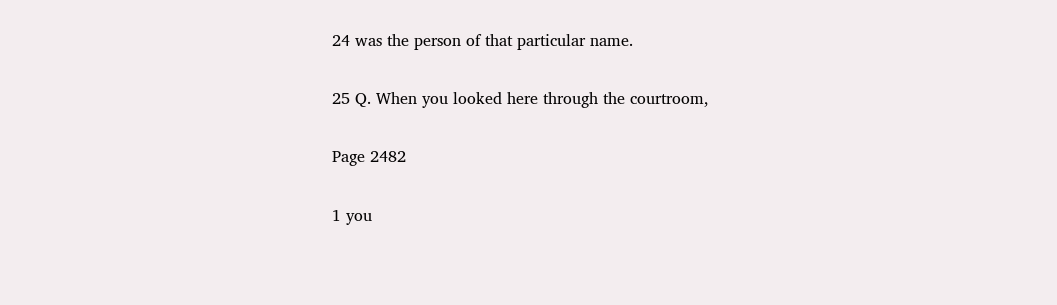24 was the person of that particular name.

25 Q. When you looked here through the courtroom,

Page 2482

1 you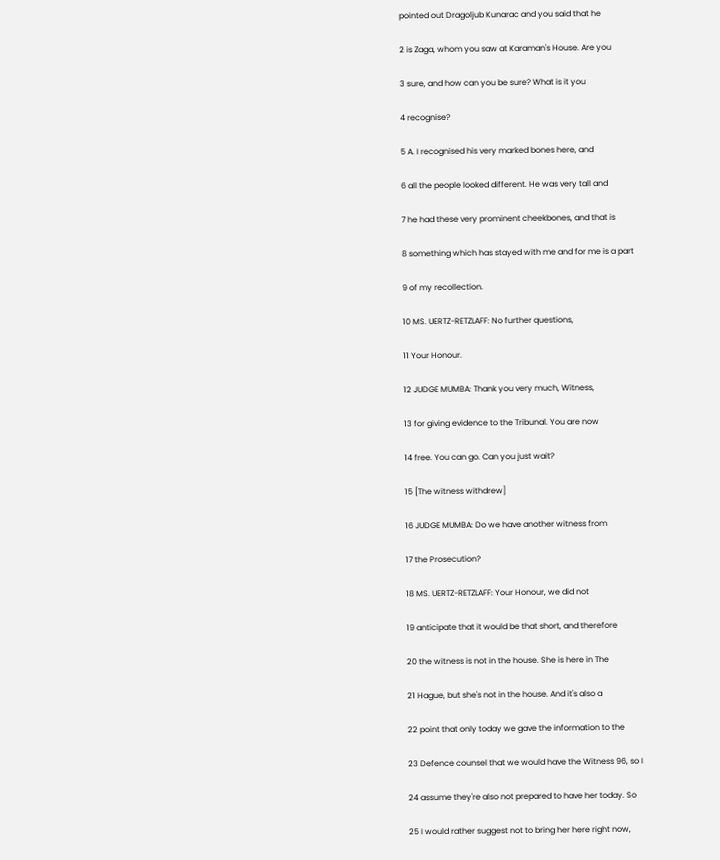pointed out Dragoljub Kunarac and you said that he

2 is Zaga, whom you saw at Karaman's House. Are you

3 sure, and how can you be sure? What is it you

4 recognise?

5 A. I recognised his very marked bones here, and

6 all the people looked different. He was very tall and

7 he had these very prominent cheekbones, and that is

8 something which has stayed with me and for me is a part

9 of my recollection.

10 MS. UERTZ-RETZLAFF: No further questions,

11 Your Honour.

12 JUDGE MUMBA: Thank you very much, Witness,

13 for giving evidence to the Tribunal. You are now

14 free. You can go. Can you just wait?

15 [The witness withdrew]

16 JUDGE MUMBA: Do we have another witness from

17 the Prosecution?

18 MS. UERTZ-RETZLAFF: Your Honour, we did not

19 anticipate that it would be that short, and therefore

20 the witness is not in the house. She is here in The

21 Hague, but she's not in the house. And it's also a

22 point that only today we gave the information to the

23 Defence counsel that we would have the Witness 96, so I

24 assume they're also not prepared to have her today. So

25 I would rather suggest not to bring her here right now,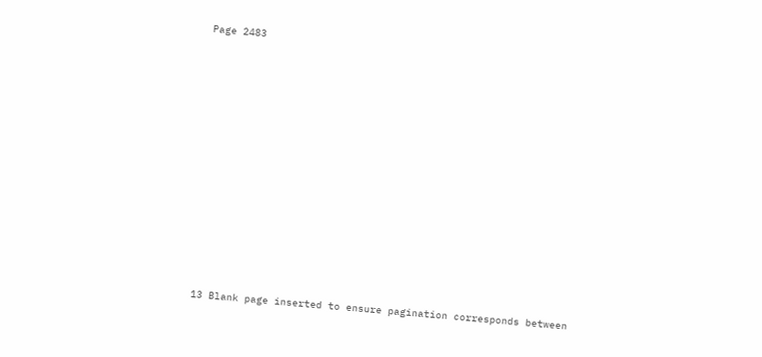Page 2483













13 Blank page inserted to ensure pagination corresponds between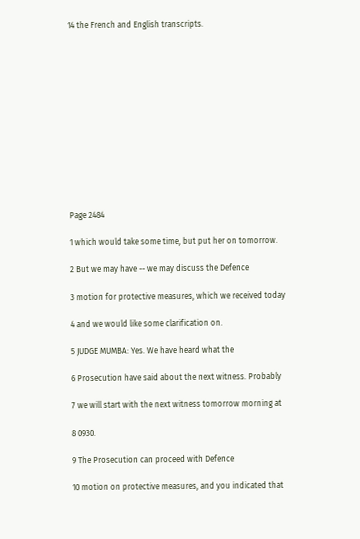14 the French and English transcripts.













Page 2484

1 which would take some time, but put her on tomorrow.

2 But we may have -- we may discuss the Defence

3 motion for protective measures, which we received today

4 and we would like some clarification on.

5 JUDGE MUMBA: Yes. We have heard what the

6 Prosecution have said about the next witness. Probably

7 we will start with the next witness tomorrow morning at

8 0930.

9 The Prosecution can proceed with Defence

10 motion on protective measures, and you indicated that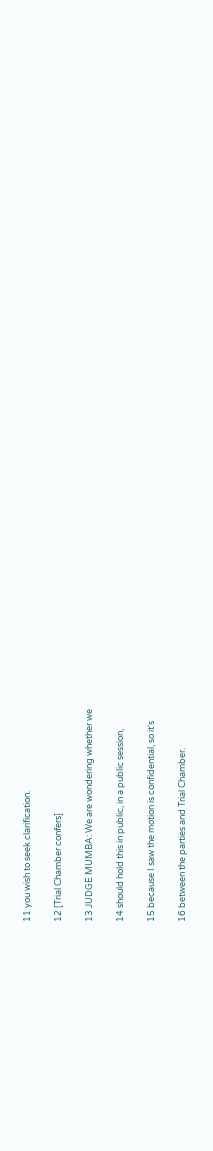11 you wish to seek clarification.

12 [Trial Chamber confers]

13 JUDGE MUMBA: We are wondering whether we

14 should hold this in public, in a public session,

15 because I saw the motion is confidential, so it's

16 between the parties and Trial Chamber.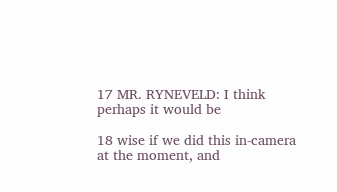17 MR. RYNEVELD: I think perhaps it would be

18 wise if we did this in-camera at the moment, and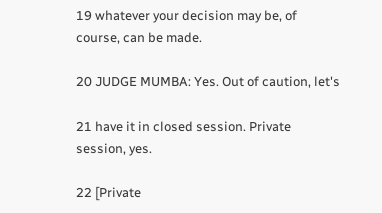19 whatever your decision may be, of course, can be made.

20 JUDGE MUMBA: Yes. Out of caution, let's

21 have it in closed session. Private session, yes.

22 [Private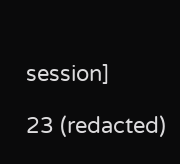session]

23 (redacted)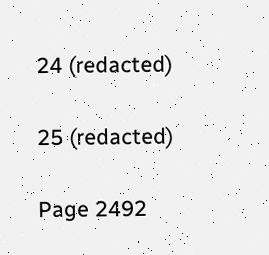24 (redacted)

25 (redacted)

Page 2492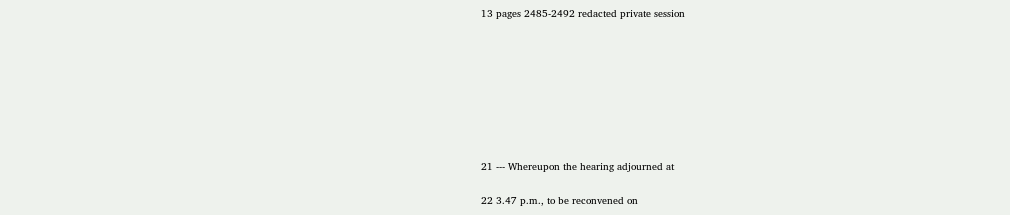13 pages 2485-2492 redacted private session








21 --- Whereupon the hearing adjourned at

22 3.47 p.m., to be reconvened on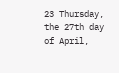23 Thursday, the 27th day of April,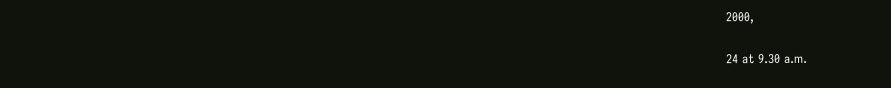2000,

24 at 9.30 a.m.